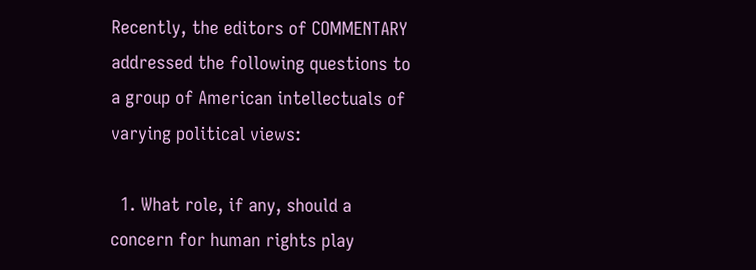Recently, the editors of COMMENTARY addressed the following questions to a group of American intellectuals of varying political views:

  1. What role, if any, should a concern for human rights play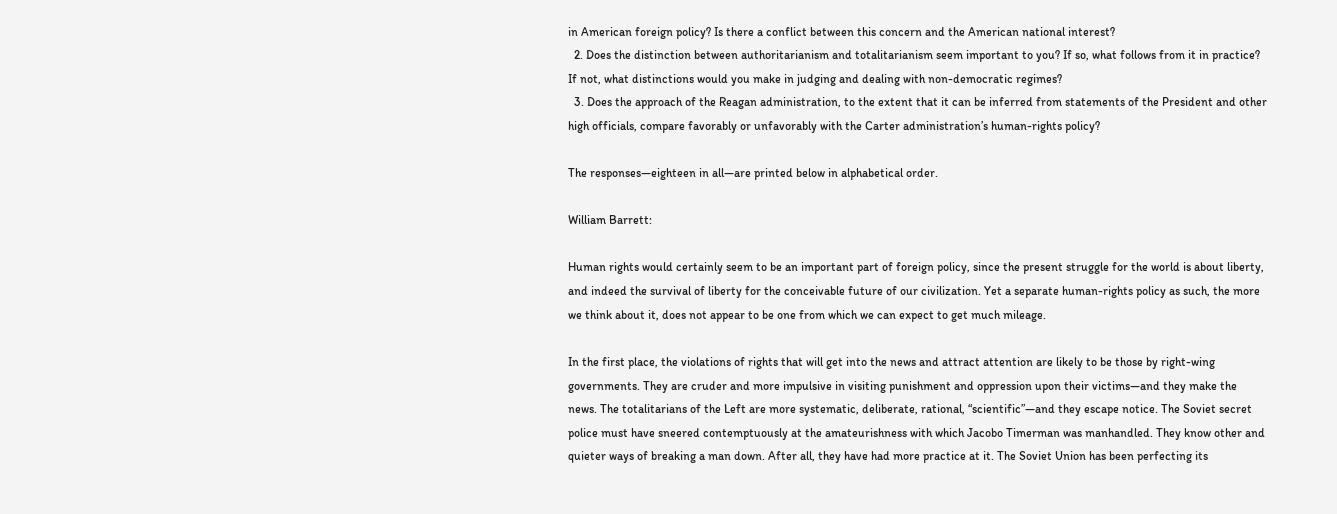in American foreign policy? Is there a conflict between this concern and the American national interest?
  2. Does the distinction between authoritarianism and totalitarianism seem important to you? If so, what follows from it in practice? If not, what distinctions would you make in judging and dealing with non-democratic regimes?
  3. Does the approach of the Reagan administration, to the extent that it can be inferred from statements of the President and other high officials, compare favorably or unfavorably with the Carter administration’s human-rights policy?

The responses—eighteen in all—are printed below in alphabetical order.

William Barrett:

Human rights would certainly seem to be an important part of foreign policy, since the present struggle for the world is about liberty, and indeed the survival of liberty for the conceivable future of our civilization. Yet a separate human-rights policy as such, the more we think about it, does not appear to be one from which we can expect to get much mileage.

In the first place, the violations of rights that will get into the news and attract attention are likely to be those by right-wing governments. They are cruder and more impulsive in visiting punishment and oppression upon their victims—and they make the news. The totalitarians of the Left are more systematic, deliberate, rational, “scientific”—and they escape notice. The Soviet secret police must have sneered contemptuously at the amateurishness with which Jacobo Timerman was manhandled. They know other and quieter ways of breaking a man down. After all, they have had more practice at it. The Soviet Union has been perfecting its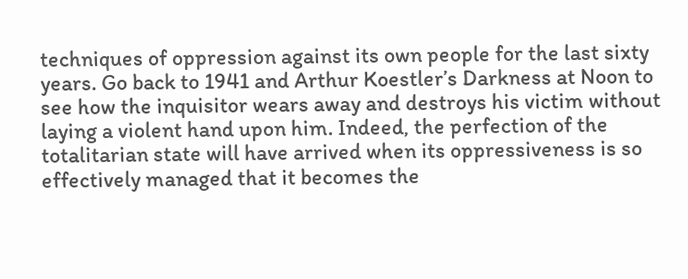techniques of oppression against its own people for the last sixty years. Go back to 1941 and Arthur Koestler’s Darkness at Noon to see how the inquisitor wears away and destroys his victim without laying a violent hand upon him. Indeed, the perfection of the totalitarian state will have arrived when its oppressiveness is so effectively managed that it becomes the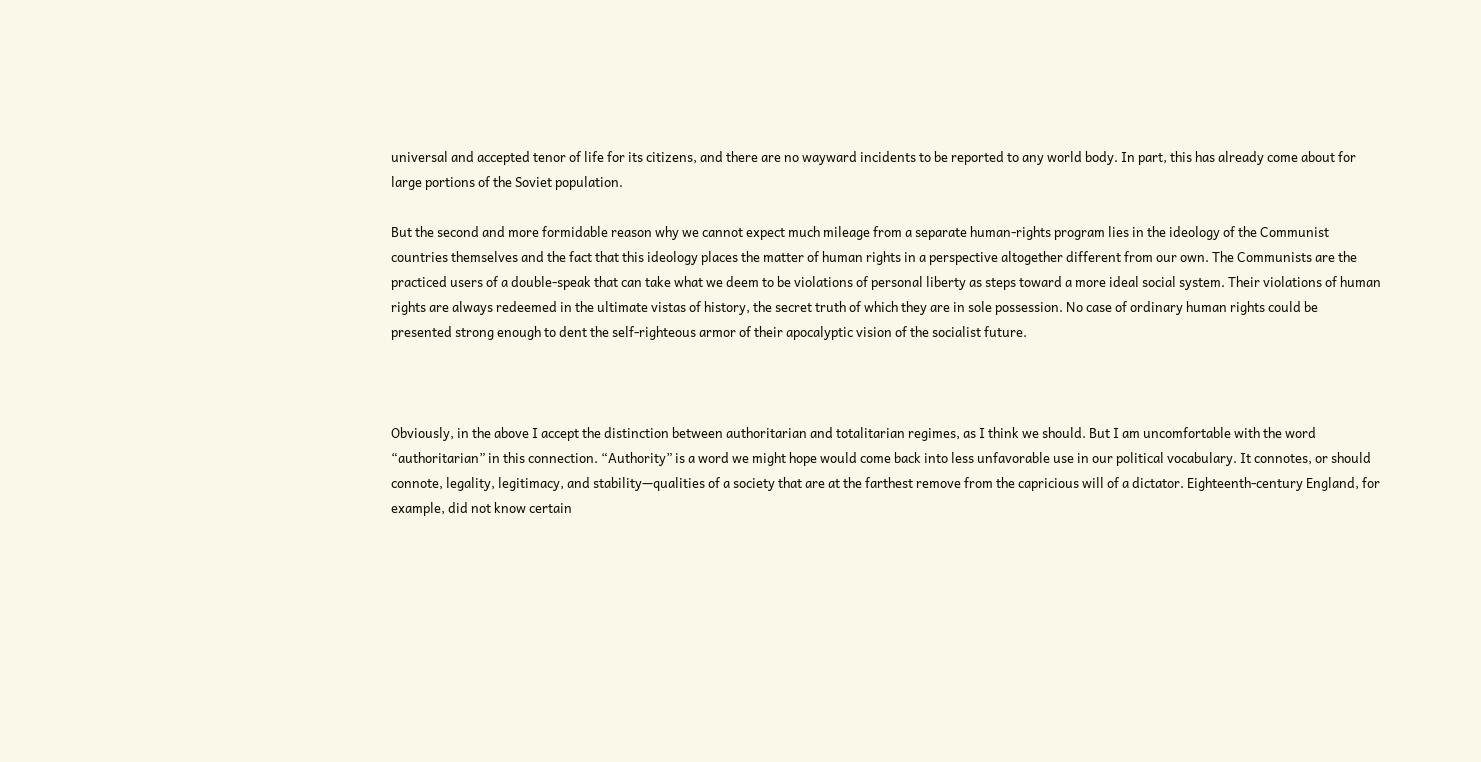universal and accepted tenor of life for its citizens, and there are no wayward incidents to be reported to any world body. In part, this has already come about for large portions of the Soviet population.

But the second and more formidable reason why we cannot expect much mileage from a separate human-rights program lies in the ideology of the Communist countries themselves and the fact that this ideology places the matter of human rights in a perspective altogether different from our own. The Communists are the practiced users of a double-speak that can take what we deem to be violations of personal liberty as steps toward a more ideal social system. Their violations of human rights are always redeemed in the ultimate vistas of history, the secret truth of which they are in sole possession. No case of ordinary human rights could be presented strong enough to dent the self-righteous armor of their apocalyptic vision of the socialist future.



Obviously, in the above I accept the distinction between authoritarian and totalitarian regimes, as I think we should. But I am uncomfortable with the word “authoritarian” in this connection. “Authority” is a word we might hope would come back into less unfavorable use in our political vocabulary. It connotes, or should connote, legality, legitimacy, and stability—qualities of a society that are at the farthest remove from the capricious will of a dictator. Eighteenth-century England, for example, did not know certain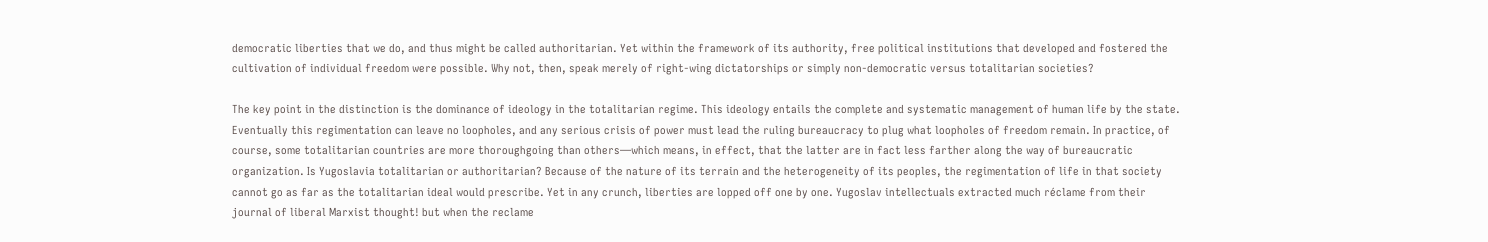democratic liberties that we do, and thus might be called authoritarian. Yet within the framework of its authority, free political institutions that developed and fostered the cultivation of individual freedom were possible. Why not, then, speak merely of right-wing dictatorships or simply non-democratic versus totalitarian societies?

The key point in the distinction is the dominance of ideology in the totalitarian regime. This ideology entails the complete and systematic management of human life by the state. Eventually this regimentation can leave no loopholes, and any serious crisis of power must lead the ruling bureaucracy to plug what loopholes of freedom remain. In practice, of course, some totalitarian countries are more thoroughgoing than others—which means, in effect, that the latter are in fact less farther along the way of bureaucratic organization. Is Yugoslavia totalitarian or authoritarian? Because of the nature of its terrain and the heterogeneity of its peoples, the regimentation of life in that society cannot go as far as the totalitarian ideal would prescribe. Yet in any crunch, liberties are lopped off one by one. Yugoslav intellectuals extracted much réclame from their journal of liberal Marxist thought! but when the reclame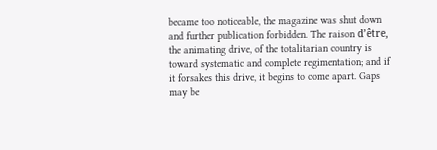became too noticeable, the magazine was shut down and further publication forbidden. The raison d’être, the animating drive, of the totalitarian country is toward systematic and complete regimentation; and if it forsakes this drive, it begins to come apart. Gaps may be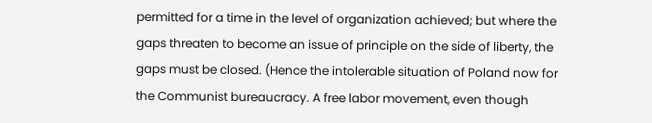permitted for a time in the level of organization achieved; but where the gaps threaten to become an issue of principle on the side of liberty, the gaps must be closed. (Hence the intolerable situation of Poland now for the Communist bureaucracy. A free labor movement, even though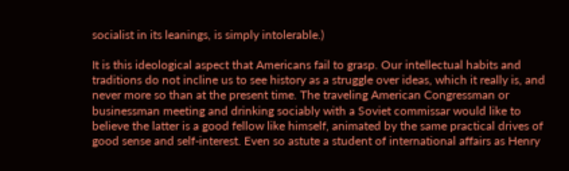socialist in its leanings, is simply intolerable.)

It is this ideological aspect that Americans fail to grasp. Our intellectual habits and traditions do not incline us to see history as a struggle over ideas, which it really is, and never more so than at the present time. The traveling American Congressman or businessman meeting and drinking sociably with a Soviet commissar would like to believe the latter is a good fellow like himself, animated by the same practical drives of good sense and self-interest. Even so astute a student of international affairs as Henry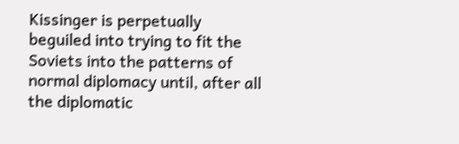Kissinger is perpetually beguiled into trying to fit the Soviets into the patterns of normal diplomacy until, after all the diplomatic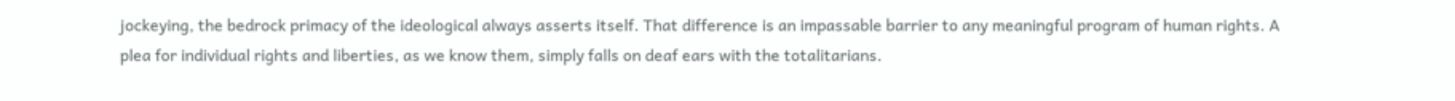jockeying, the bedrock primacy of the ideological always asserts itself. That difference is an impassable barrier to any meaningful program of human rights. A plea for individual rights and liberties, as we know them, simply falls on deaf ears with the totalitarians.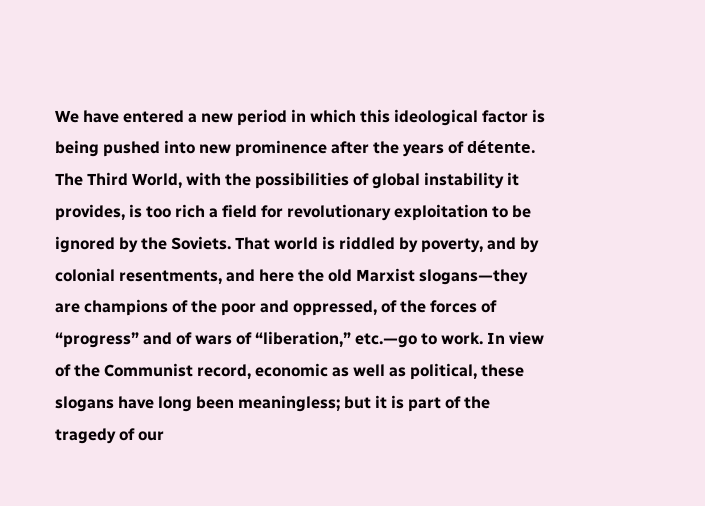We have entered a new period in which this ideological factor is being pushed into new prominence after the years of détente. The Third World, with the possibilities of global instability it provides, is too rich a field for revolutionary exploitation to be ignored by the Soviets. That world is riddled by poverty, and by colonial resentments, and here the old Marxist slogans—they are champions of the poor and oppressed, of the forces of “progress” and of wars of “liberation,” etc.—go to work. In view of the Communist record, economic as well as political, these slogans have long been meaningless; but it is part of the tragedy of our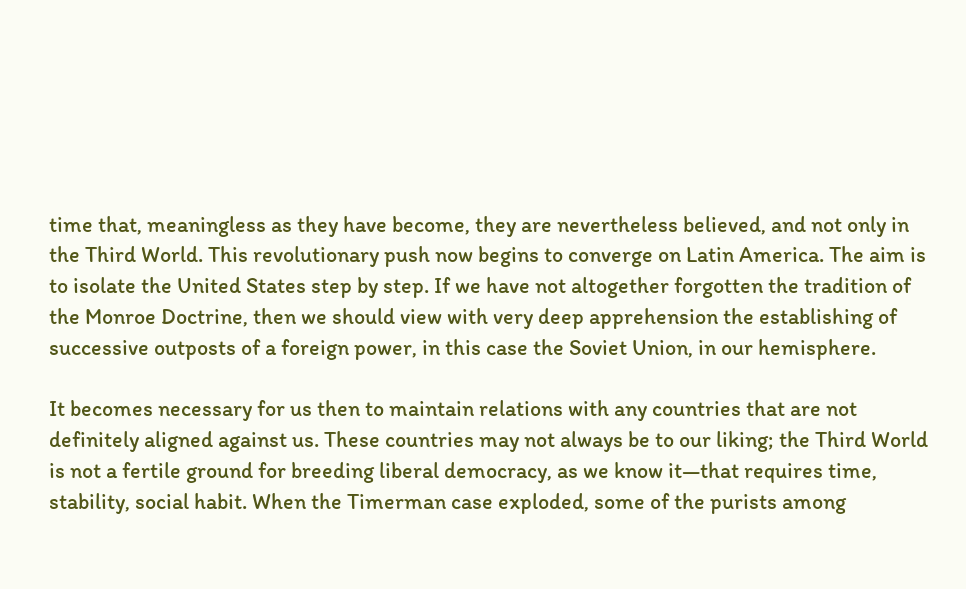time that, meaningless as they have become, they are nevertheless believed, and not only in the Third World. This revolutionary push now begins to converge on Latin America. The aim is to isolate the United States step by step. If we have not altogether forgotten the tradition of the Monroe Doctrine, then we should view with very deep apprehension the establishing of successive outposts of a foreign power, in this case the Soviet Union, in our hemisphere.

It becomes necessary for us then to maintain relations with any countries that are not definitely aligned against us. These countries may not always be to our liking; the Third World is not a fertile ground for breeding liberal democracy, as we know it—that requires time, stability, social habit. When the Timerman case exploded, some of the purists among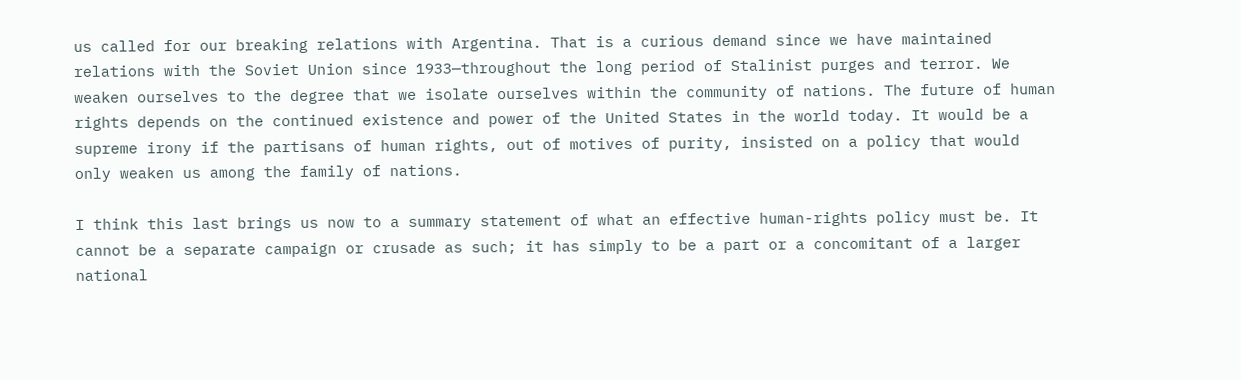us called for our breaking relations with Argentina. That is a curious demand since we have maintained relations with the Soviet Union since 1933—throughout the long period of Stalinist purges and terror. We weaken ourselves to the degree that we isolate ourselves within the community of nations. The future of human rights depends on the continued existence and power of the United States in the world today. It would be a supreme irony if the partisans of human rights, out of motives of purity, insisted on a policy that would only weaken us among the family of nations.

I think this last brings us now to a summary statement of what an effective human-rights policy must be. It cannot be a separate campaign or crusade as such; it has simply to be a part or a concomitant of a larger national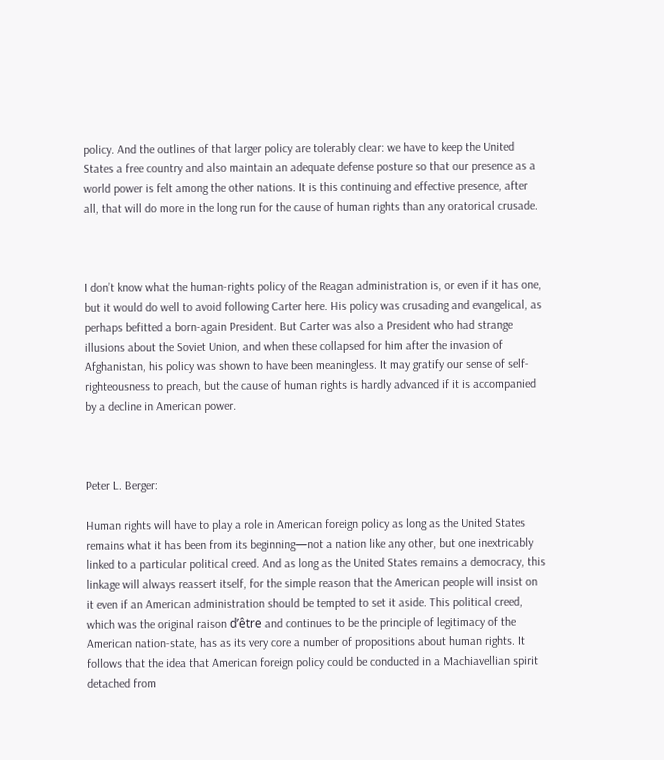policy. And the outlines of that larger policy are tolerably clear: we have to keep the United States a free country and also maintain an adequate defense posture so that our presence as a world power is felt among the other nations. It is this continuing and effective presence, after all, that will do more in the long run for the cause of human rights than any oratorical crusade.



I don’t know what the human-rights policy of the Reagan administration is, or even if it has one, but it would do well to avoid following Carter here. His policy was crusading and evangelical, as perhaps befitted a born-again President. But Carter was also a President who had strange illusions about the Soviet Union, and when these collapsed for him after the invasion of Afghanistan, his policy was shown to have been meaningless. It may gratify our sense of self-righteousness to preach, but the cause of human rights is hardly advanced if it is accompanied by a decline in American power.



Peter L. Berger:

Human rights will have to play a role in American foreign policy as long as the United States remains what it has been from its beginning—not a nation like any other, but one inextricably linked to a particular political creed. And as long as the United States remains a democracy, this linkage will always reassert itself, for the simple reason that the American people will insist on it even if an American administration should be tempted to set it aside. This political creed, which was the original raison d’être and continues to be the principle of legitimacy of the American nation-state, has as its very core a number of propositions about human rights. It follows that the idea that American foreign policy could be conducted in a Machiavellian spirit detached from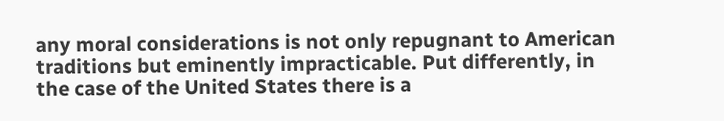any moral considerations is not only repugnant to American traditions but eminently impracticable. Put differently, in the case of the United States there is a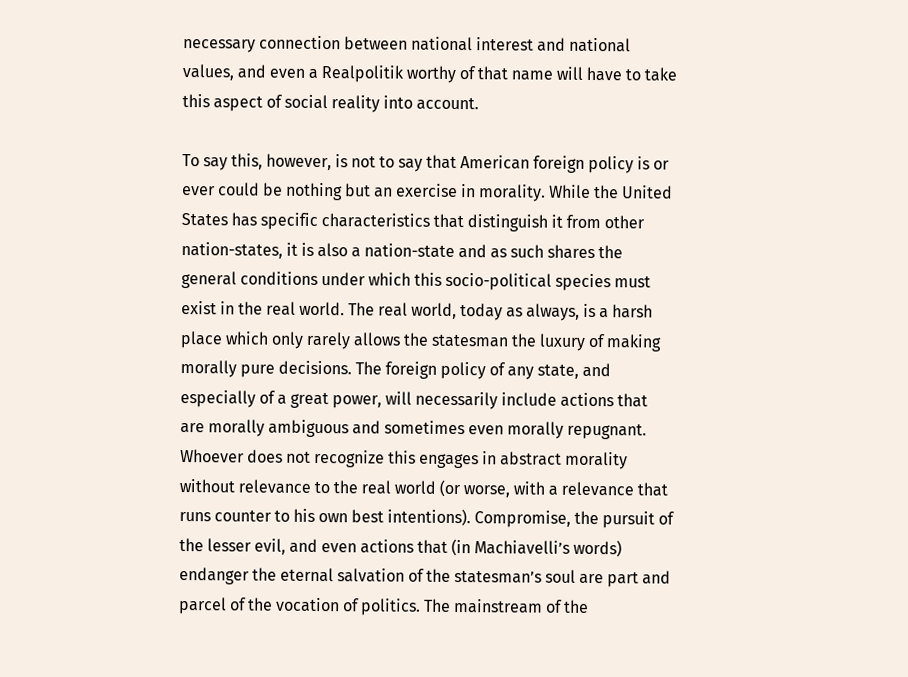necessary connection between national interest and national values, and even a Realpolitik worthy of that name will have to take this aspect of social reality into account.

To say this, however, is not to say that American foreign policy is or ever could be nothing but an exercise in morality. While the United States has specific characteristics that distinguish it from other nation-states, it is also a nation-state and as such shares the general conditions under which this socio-political species must exist in the real world. The real world, today as always, is a harsh place which only rarely allows the statesman the luxury of making morally pure decisions. The foreign policy of any state, and especially of a great power, will necessarily include actions that are morally ambiguous and sometimes even morally repugnant. Whoever does not recognize this engages in abstract morality without relevance to the real world (or worse, with a relevance that runs counter to his own best intentions). Compromise, the pursuit of the lesser evil, and even actions that (in Machiavelli’s words) endanger the eternal salvation of the statesman’s soul are part and parcel of the vocation of politics. The mainstream of the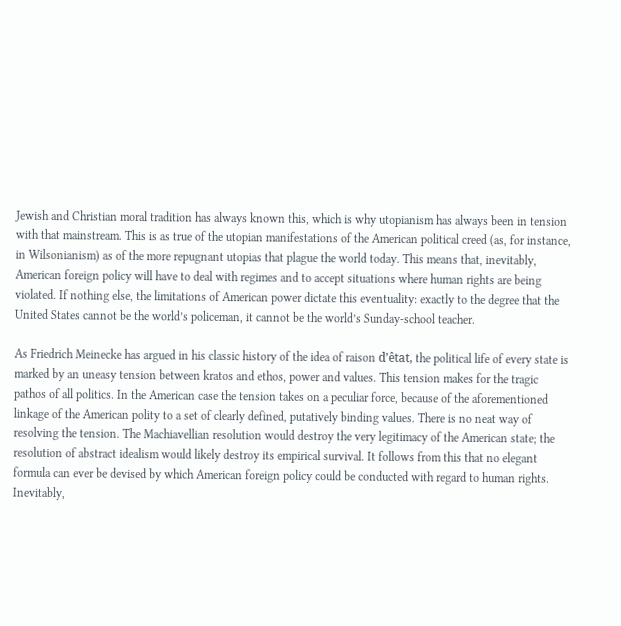Jewish and Christian moral tradition has always known this, which is why utopianism has always been in tension with that mainstream. This is as true of the utopian manifestations of the American political creed (as, for instance, in Wilsonianism) as of the more repugnant utopias that plague the world today. This means that, inevitably, American foreign policy will have to deal with regimes and to accept situations where human rights are being violated. If nothing else, the limitations of American power dictate this eventuality: exactly to the degree that the United States cannot be the world’s policeman, it cannot be the world’s Sunday-school teacher.

As Friedrich Meinecke has argued in his classic history of the idea of raison d’êtat, the political life of every state is marked by an uneasy tension between kratos and ethos, power and values. This tension makes for the tragic pathos of all politics. In the American case the tension takes on a peculiar force, because of the aforementioned linkage of the American polity to a set of clearly defined, putatively binding values. There is no neat way of resolving the tension. The Machiavellian resolution would destroy the very legitimacy of the American state; the resolution of abstract idealism would likely destroy its empirical survival. It follows from this that no elegant formula can ever be devised by which American foreign policy could be conducted with regard to human rights. Inevitably,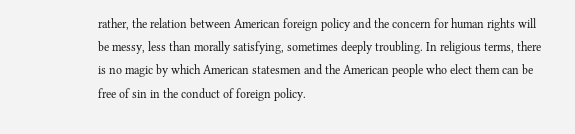rather, the relation between American foreign policy and the concern for human rights will be messy, less than morally satisfying, sometimes deeply troubling. In religious terms, there is no magic by which American statesmen and the American people who elect them can be free of sin in the conduct of foreign policy.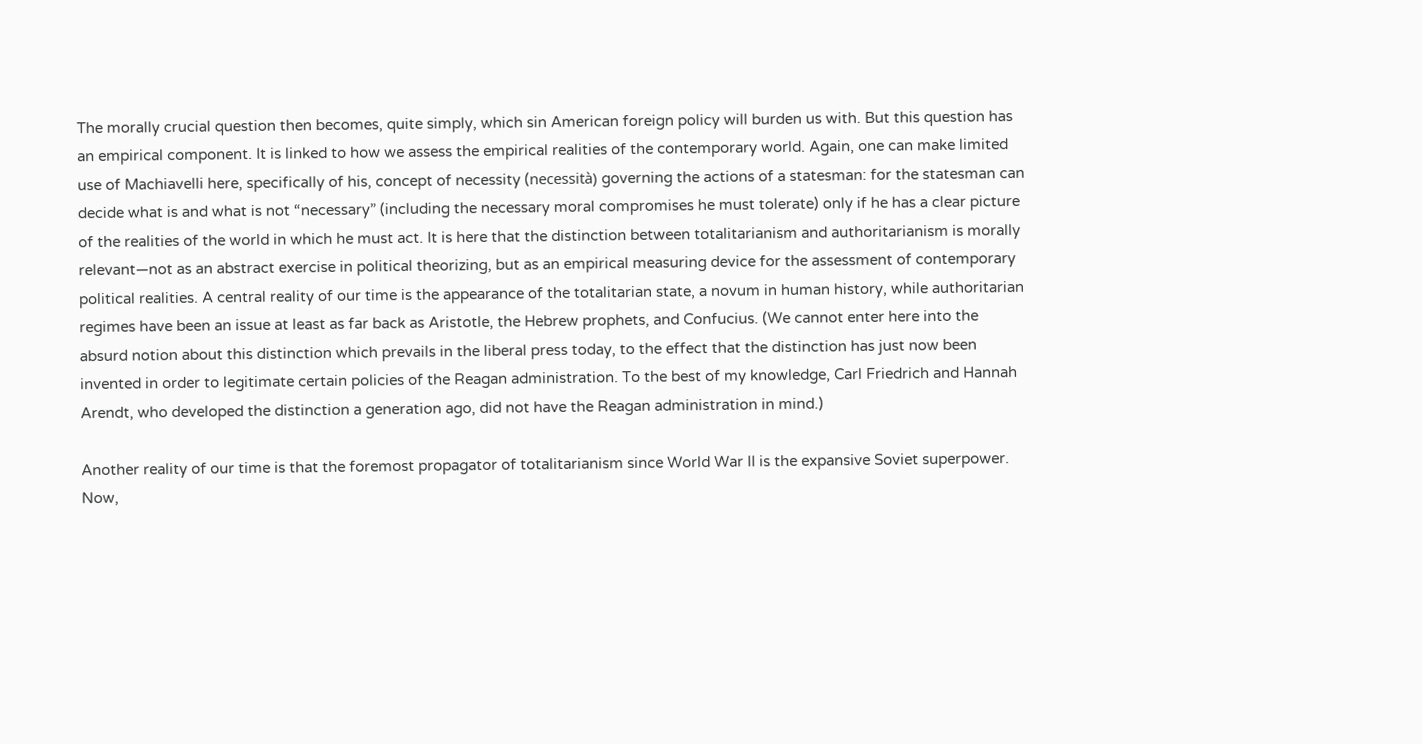The morally crucial question then becomes, quite simply, which sin American foreign policy will burden us with. But this question has an empirical component. It is linked to how we assess the empirical realities of the contemporary world. Again, one can make limited use of Machiavelli here, specifically of his, concept of necessity (necessità) governing the actions of a statesman: for the statesman can decide what is and what is not “necessary” (including the necessary moral compromises he must tolerate) only if he has a clear picture of the realities of the world in which he must act. It is here that the distinction between totalitarianism and authoritarianism is morally relevant—not as an abstract exercise in political theorizing, but as an empirical measuring device for the assessment of contemporary political realities. A central reality of our time is the appearance of the totalitarian state, a novum in human history, while authoritarian regimes have been an issue at least as far back as Aristotle, the Hebrew prophets, and Confucius. (We cannot enter here into the absurd notion about this distinction which prevails in the liberal press today, to the effect that the distinction has just now been invented in order to legitimate certain policies of the Reagan administration. To the best of my knowledge, Carl Friedrich and Hannah Arendt, who developed the distinction a generation ago, did not have the Reagan administration in mind.)

Another reality of our time is that the foremost propagator of totalitarianism since World War II is the expansive Soviet superpower. Now,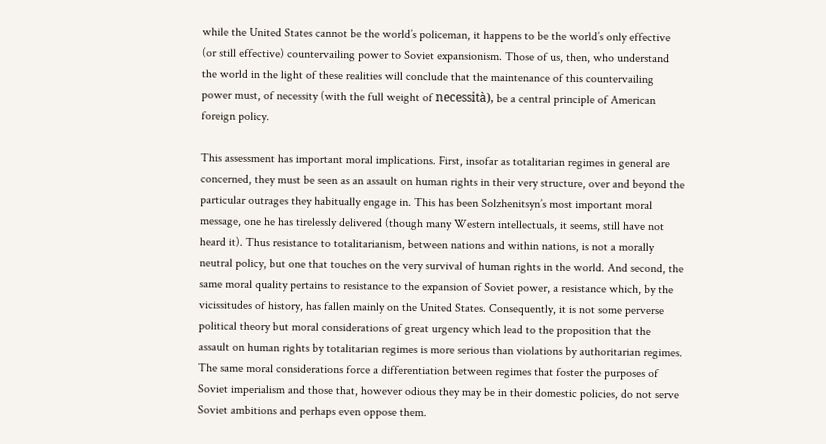while the United States cannot be the world’s policeman, it happens to be the world’s only effective (or still effective) countervailing power to Soviet expansionism. Those of us, then, who understand the world in the light of these realities will conclude that the maintenance of this countervailing power must, of necessity (with the full weight of necessità), be a central principle of American foreign policy.

This assessment has important moral implications. First, insofar as totalitarian regimes in general are concerned, they must be seen as an assault on human rights in their very structure, over and beyond the particular outrages they habitually engage in. This has been Solzhenitsyn’s most important moral message, one he has tirelessly delivered (though many Western intellectuals, it seems, still have not heard it). Thus resistance to totalitarianism, between nations and within nations, is not a morally neutral policy, but one that touches on the very survival of human rights in the world. And second, the same moral quality pertains to resistance to the expansion of Soviet power, a resistance which, by the vicissitudes of history, has fallen mainly on the United States. Consequently, it is not some perverse political theory but moral considerations of great urgency which lead to the proposition that the assault on human rights by totalitarian regimes is more serious than violations by authoritarian regimes. The same moral considerations force a differentiation between regimes that foster the purposes of Soviet imperialism and those that, however odious they may be in their domestic policies, do not serve Soviet ambitions and perhaps even oppose them.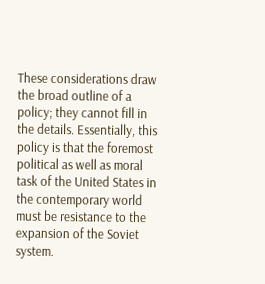These considerations draw the broad outline of a policy; they cannot fill in the details. Essentially, this policy is that the foremost political as well as moral task of the United States in the contemporary world must be resistance to the expansion of the Soviet system.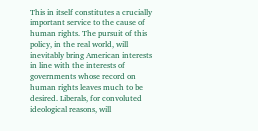This in itself constitutes a crucially important service to the cause of human rights. The pursuit of this policy, in the real world, will inevitably bring American interests in line with the interests of governments whose record on human rights leaves much to be desired. Liberals, for convoluted ideological reasons, will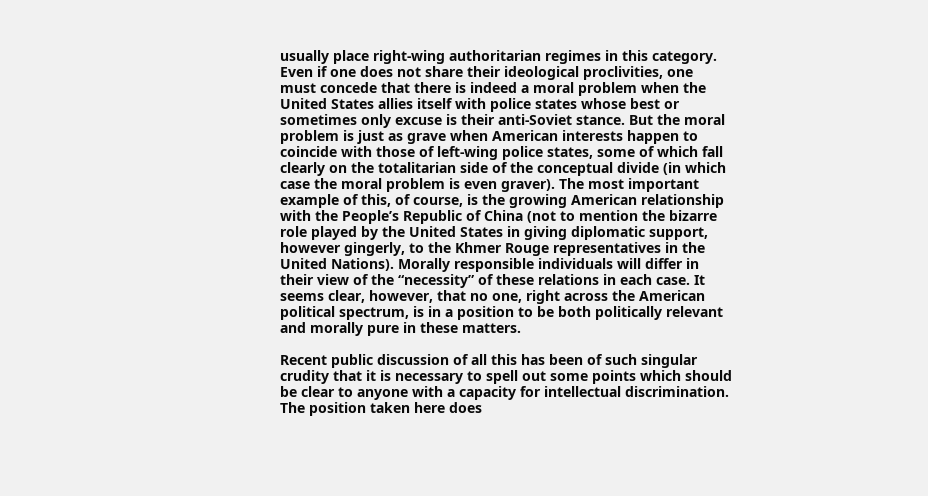usually place right-wing authoritarian regimes in this category. Even if one does not share their ideological proclivities, one must concede that there is indeed a moral problem when the United States allies itself with police states whose best or sometimes only excuse is their anti-Soviet stance. But the moral problem is just as grave when American interests happen to coincide with those of left-wing police states, some of which fall clearly on the totalitarian side of the conceptual divide (in which case the moral problem is even graver). The most important example of this, of course, is the growing American relationship with the People’s Republic of China (not to mention the bizarre role played by the United States in giving diplomatic support, however gingerly, to the Khmer Rouge representatives in the United Nations). Morally responsible individuals will differ in their view of the “necessity” of these relations in each case. It seems clear, however, that no one, right across the American political spectrum, is in a position to be both politically relevant and morally pure in these matters.

Recent public discussion of all this has been of such singular crudity that it is necessary to spell out some points which should be clear to anyone with a capacity for intellectual discrimination. The position taken here does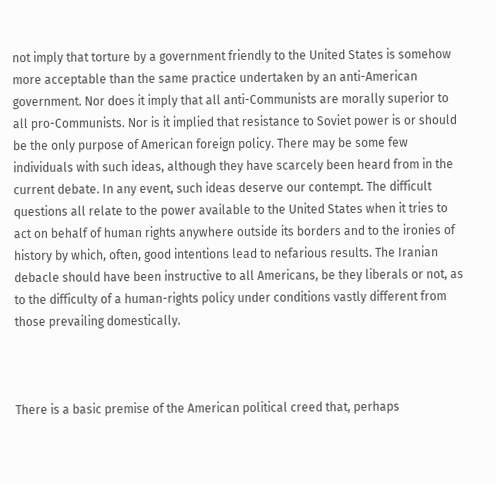not imply that torture by a government friendly to the United States is somehow more acceptable than the same practice undertaken by an anti-American government. Nor does it imply that all anti-Communists are morally superior to all pro-Communists. Nor is it implied that resistance to Soviet power is or should be the only purpose of American foreign policy. There may be some few individuals with such ideas, although they have scarcely been heard from in the current debate. In any event, such ideas deserve our contempt. The difficult questions all relate to the power available to the United States when it tries to act on behalf of human rights anywhere outside its borders and to the ironies of history by which, often, good intentions lead to nefarious results. The Iranian debacle should have been instructive to all Americans, be they liberals or not, as to the difficulty of a human-rights policy under conditions vastly different from those prevailing domestically.



There is a basic premise of the American political creed that, perhaps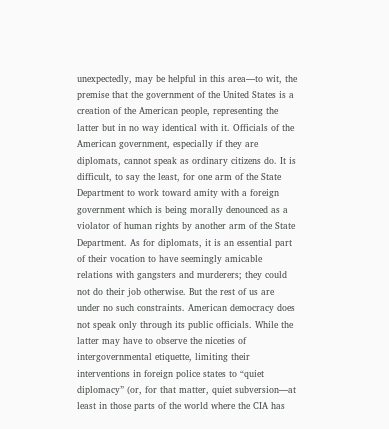unexpectedly, may be helpful in this area—to wit, the premise that the government of the United States is a creation of the American people, representing the latter but in no way identical with it. Officials of the American government, especially if they are diplomats, cannot speak as ordinary citizens do. It is difficult, to say the least, for one arm of the State Department to work toward amity with a foreign government which is being morally denounced as a violator of human rights by another arm of the State Department. As for diplomats, it is an essential part of their vocation to have seemingly amicable relations with gangsters and murderers; they could not do their job otherwise. But the rest of us are under no such constraints. American democracy does not speak only through its public officials. While the latter may have to observe the niceties of intergovernmental etiquette, limiting their interventions in foreign police states to “quiet diplomacy” (or, for that matter, quiet subversion—at least in those parts of the world where the CIA has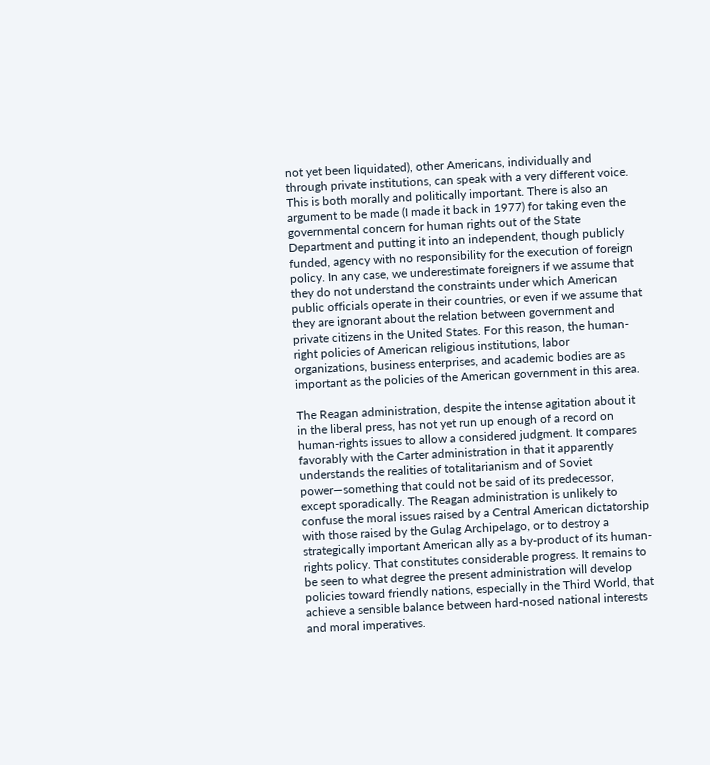not yet been liquidated), other Americans, individually and through private institutions, can speak with a very different voice. This is both morally and politically important. There is also an argument to be made (I made it back in 1977) for taking even the governmental concern for human rights out of the State Department and putting it into an independent, though publicly funded, agency with no responsibility for the execution of foreign policy. In any case, we underestimate foreigners if we assume that they do not understand the constraints under which American public officials operate in their countries, or even if we assume that they are ignorant about the relation between government and private citizens in the United States. For this reason, the human-right policies of American religious institutions, labor organizations, business enterprises, and academic bodies are as important as the policies of the American government in this area.

The Reagan administration, despite the intense agitation about it in the liberal press, has not yet run up enough of a record on human-rights issues to allow a considered judgment. It compares favorably with the Carter administration in that it apparently understands the realities of totalitarianism and of Soviet power—something that could not be said of its predecessor, except sporadically. The Reagan administration is unlikely to confuse the moral issues raised by a Central American dictatorship with those raised by the Gulag Archipelago, or to destroy a strategically important American ally as a by-product of its human-rights policy. That constitutes considerable progress. It remains to be seen to what degree the present administration will develop policies toward friendly nations, especially in the Third World, that achieve a sensible balance between hard-nosed national interests and moral imperatives.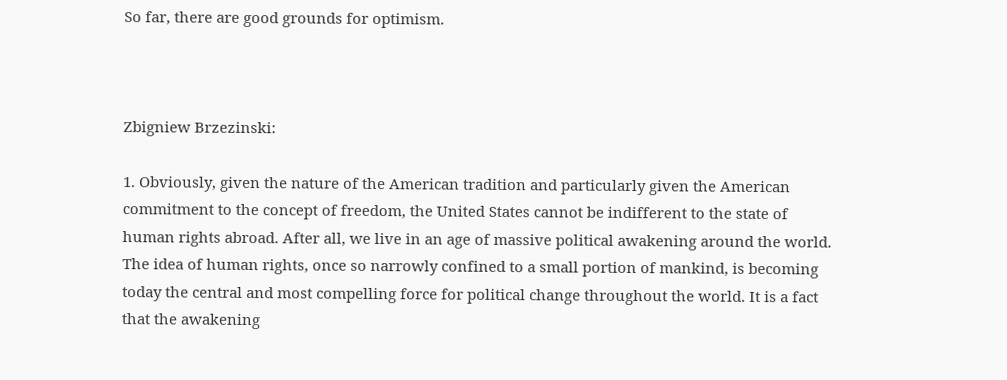So far, there are good grounds for optimism.



Zbigniew Brzezinski:

1. Obviously, given the nature of the American tradition and particularly given the American commitment to the concept of freedom, the United States cannot be indifferent to the state of human rights abroad. After all, we live in an age of massive political awakening around the world. The idea of human rights, once so narrowly confined to a small portion of mankind, is becoming today the central and most compelling force for political change throughout the world. It is a fact that the awakening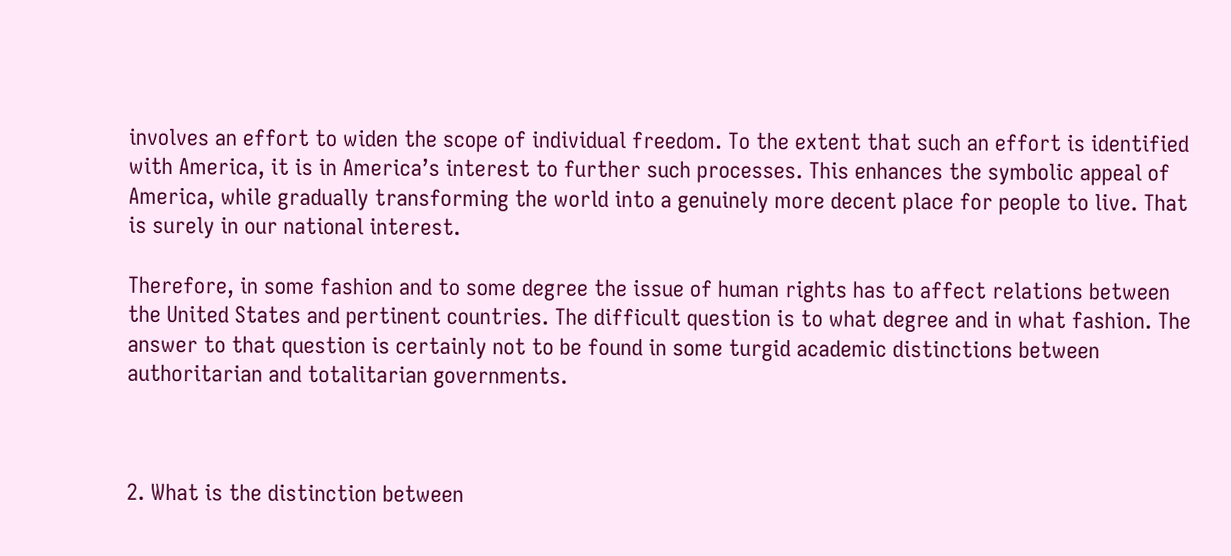involves an effort to widen the scope of individual freedom. To the extent that such an effort is identified with America, it is in America’s interest to further such processes. This enhances the symbolic appeal of America, while gradually transforming the world into a genuinely more decent place for people to live. That is surely in our national interest.

Therefore, in some fashion and to some degree the issue of human rights has to affect relations between the United States and pertinent countries. The difficult question is to what degree and in what fashion. The answer to that question is certainly not to be found in some turgid academic distinctions between authoritarian and totalitarian governments.



2. What is the distinction between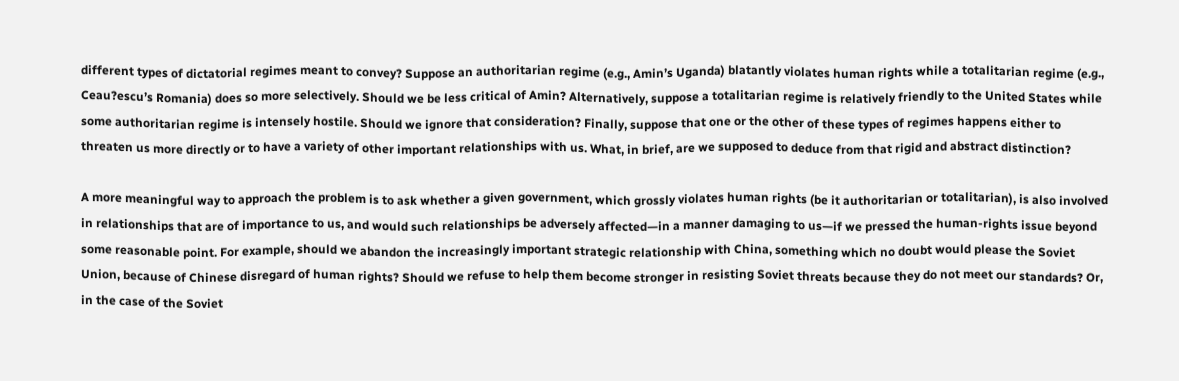different types of dictatorial regimes meant to convey? Suppose an authoritarian regime (e.g., Amin’s Uganda) blatantly violates human rights while a totalitarian regime (e.g., Ceau?escu’s Romania) does so more selectively. Should we be less critical of Amin? Alternatively, suppose a totalitarian regime is relatively friendly to the United States while some authoritarian regime is intensely hostile. Should we ignore that consideration? Finally, suppose that one or the other of these types of regimes happens either to threaten us more directly or to have a variety of other important relationships with us. What, in brief, are we supposed to deduce from that rigid and abstract distinction?

A more meaningful way to approach the problem is to ask whether a given government, which grossly violates human rights (be it authoritarian or totalitarian), is also involved in relationships that are of importance to us, and would such relationships be adversely affected—in a manner damaging to us—if we pressed the human-rights issue beyond some reasonable point. For example, should we abandon the increasingly important strategic relationship with China, something which no doubt would please the Soviet Union, because of Chinese disregard of human rights? Should we refuse to help them become stronger in resisting Soviet threats because they do not meet our standards? Or, in the case of the Soviet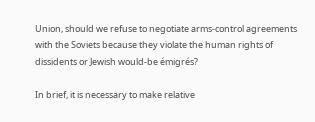Union, should we refuse to negotiate arms-control agreements with the Soviets because they violate the human rights of dissidents or Jewish would-be émigrés?

In brief, it is necessary to make relative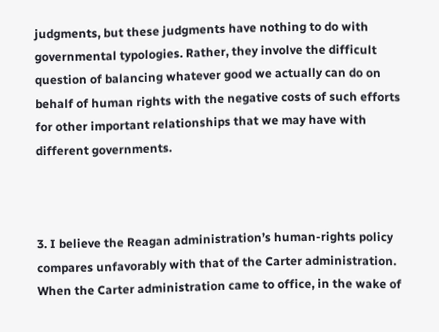judgments, but these judgments have nothing to do with governmental typologies. Rather, they involve the difficult question of balancing whatever good we actually can do on behalf of human rights with the negative costs of such efforts for other important relationships that we may have with different governments.



3. I believe the Reagan administration’s human-rights policy compares unfavorably with that of the Carter administration. When the Carter administration came to office, in the wake of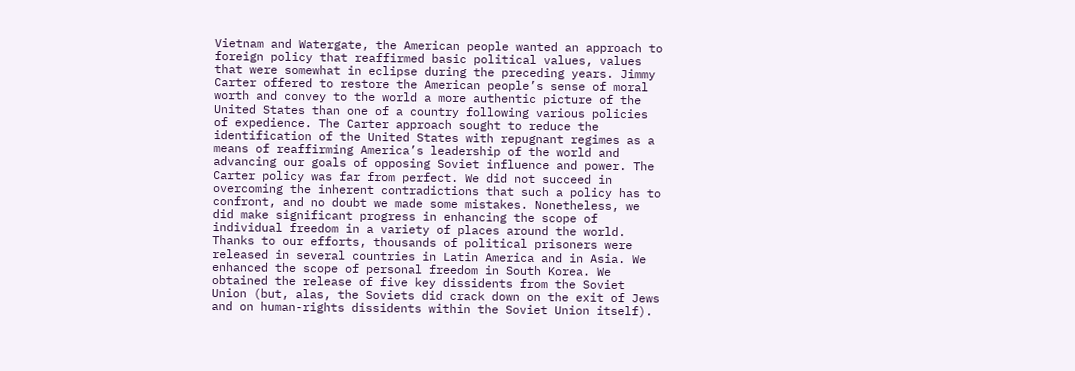Vietnam and Watergate, the American people wanted an approach to foreign policy that reaffirmed basic political values, values that were somewhat in eclipse during the preceding years. Jimmy Carter offered to restore the American people’s sense of moral worth and convey to the world a more authentic picture of the United States than one of a country following various policies of expedience. The Carter approach sought to reduce the identification of the United States with repugnant regimes as a means of reaffirming America’s leadership of the world and advancing our goals of opposing Soviet influence and power. The Carter policy was far from perfect. We did not succeed in overcoming the inherent contradictions that such a policy has to confront, and no doubt we made some mistakes. Nonetheless, we did make significant progress in enhancing the scope of individual freedom in a variety of places around the world. Thanks to our efforts, thousands of political prisoners were released in several countries in Latin America and in Asia. We enhanced the scope of personal freedom in South Korea. We obtained the release of five key dissidents from the Soviet Union (but, alas, the Soviets did crack down on the exit of Jews and on human-rights dissidents within the Soviet Union itself).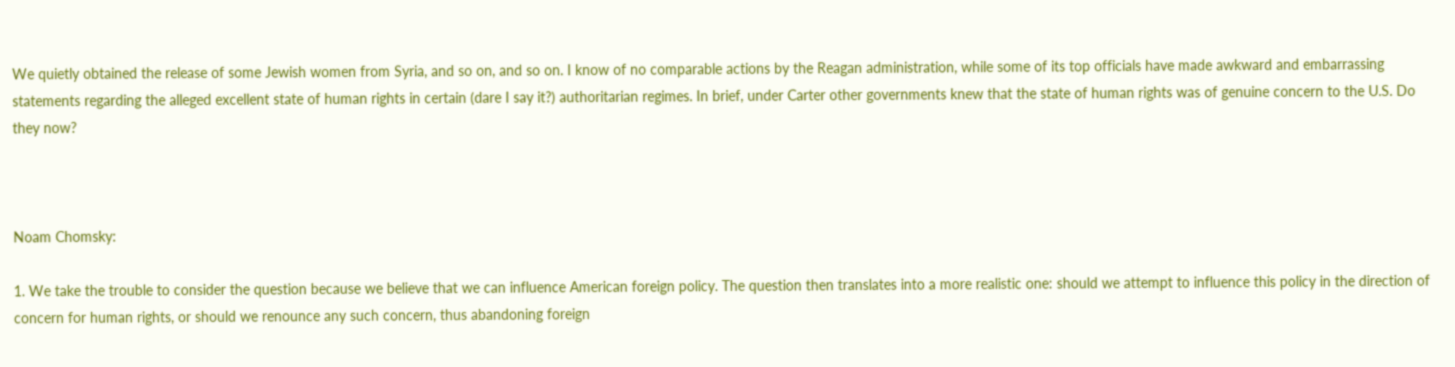We quietly obtained the release of some Jewish women from Syria, and so on, and so on. I know of no comparable actions by the Reagan administration, while some of its top officials have made awkward and embarrassing statements regarding the alleged excellent state of human rights in certain (dare I say it?) authoritarian regimes. In brief, under Carter other governments knew that the state of human rights was of genuine concern to the U.S. Do they now?



Noam Chomsky:

1. We take the trouble to consider the question because we believe that we can influence American foreign policy. The question then translates into a more realistic one: should we attempt to influence this policy in the direction of concern for human rights, or should we renounce any such concern, thus abandoning foreign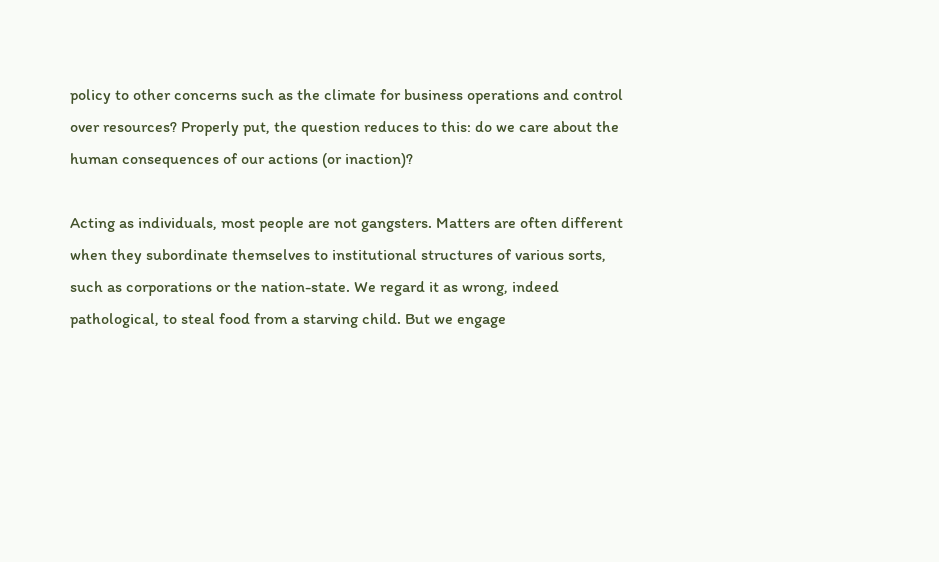policy to other concerns such as the climate for business operations and control over resources? Properly put, the question reduces to this: do we care about the human consequences of our actions (or inaction)?

Acting as individuals, most people are not gangsters. Matters are often different when they subordinate themselves to institutional structures of various sorts, such as corporations or the nation-state. We regard it as wrong, indeed pathological, to steal food from a starving child. But we engage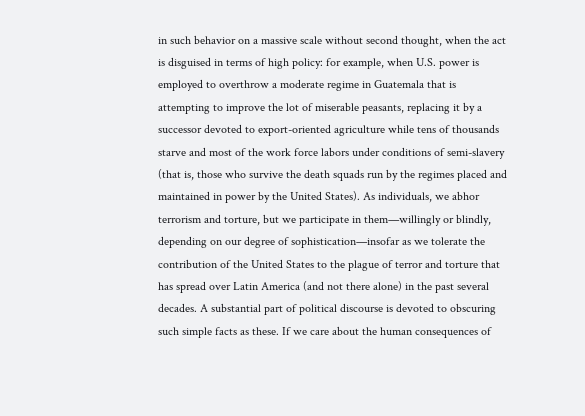in such behavior on a massive scale without second thought, when the act is disguised in terms of high policy: for example, when U.S. power is employed to overthrow a moderate regime in Guatemala that is attempting to improve the lot of miserable peasants, replacing it by a successor devoted to export-oriented agriculture while tens of thousands starve and most of the work force labors under conditions of semi-slavery (that is, those who survive the death squads run by the regimes placed and maintained in power by the United States). As individuals, we abhor terrorism and torture, but we participate in them—willingly or blindly, depending on our degree of sophistication—insofar as we tolerate the contribution of the United States to the plague of terror and torture that has spread over Latin America (and not there alone) in the past several decades. A substantial part of political discourse is devoted to obscuring such simple facts as these. If we care about the human consequences of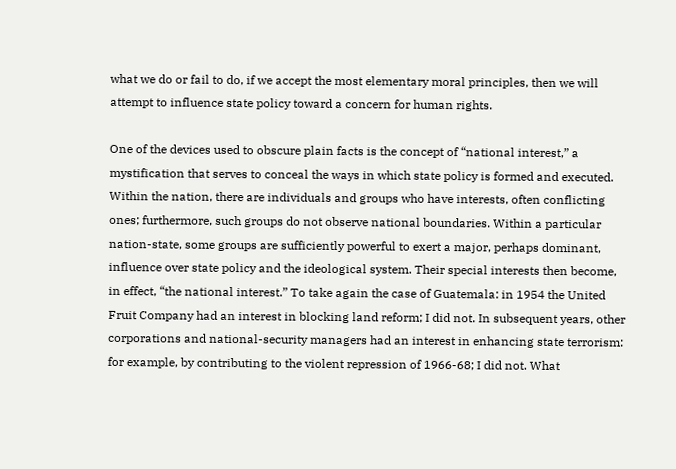what we do or fail to do, if we accept the most elementary moral principles, then we will attempt to influence state policy toward a concern for human rights.

One of the devices used to obscure plain facts is the concept of “national interest,” a mystification that serves to conceal the ways in which state policy is formed and executed. Within the nation, there are individuals and groups who have interests, often conflicting ones; furthermore, such groups do not observe national boundaries. Within a particular nation-state, some groups are sufficiently powerful to exert a major, perhaps dominant, influence over state policy and the ideological system. Their special interests then become, in effect, “the national interest.” To take again the case of Guatemala: in 1954 the United Fruit Company had an interest in blocking land reform; I did not. In subsequent years, other corporations and national-security managers had an interest in enhancing state terrorism: for example, by contributing to the violent repression of 1966-68; I did not. What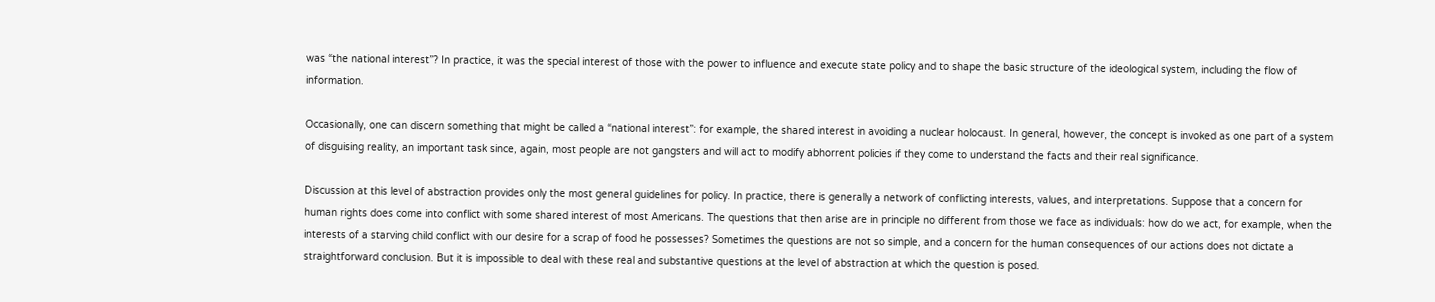was “the national interest”? In practice, it was the special interest of those with the power to influence and execute state policy and to shape the basic structure of the ideological system, including the flow of information.

Occasionally, one can discern something that might be called a “national interest”: for example, the shared interest in avoiding a nuclear holocaust. In general, however, the concept is invoked as one part of a system of disguising reality, an important task since, again, most people are not gangsters and will act to modify abhorrent policies if they come to understand the facts and their real significance.

Discussion at this level of abstraction provides only the most general guidelines for policy. In practice, there is generally a network of conflicting interests, values, and interpretations. Suppose that a concern for human rights does come into conflict with some shared interest of most Americans. The questions that then arise are in principle no different from those we face as individuals: how do we act, for example, when the interests of a starving child conflict with our desire for a scrap of food he possesses? Sometimes the questions are not so simple, and a concern for the human consequences of our actions does not dictate a straightforward conclusion. But it is impossible to deal with these real and substantive questions at the level of abstraction at which the question is posed.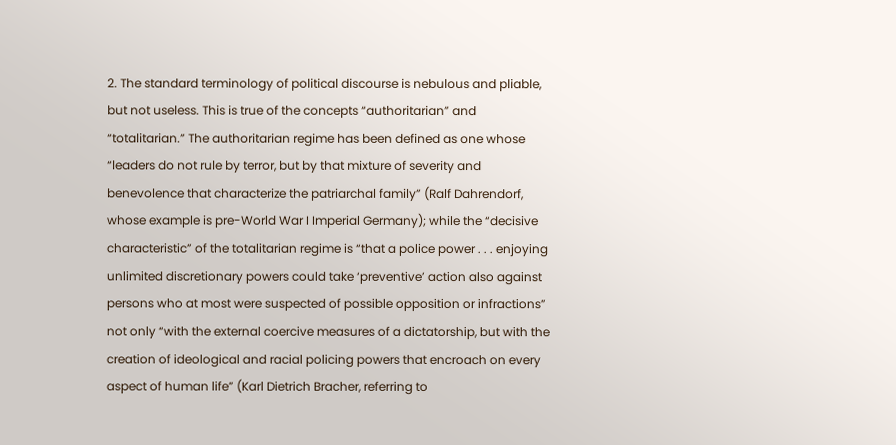2. The standard terminology of political discourse is nebulous and pliable, but not useless. This is true of the concepts “authoritarian” and “totalitarian.” The authoritarian regime has been defined as one whose “leaders do not rule by terror, but by that mixture of severity and benevolence that characterize the patriarchal family” (Ralf Dahrendorf, whose example is pre-World War I Imperial Germany); while the “decisive characteristic” of the totalitarian regime is “that a police power . . . enjoying unlimited discretionary powers could take ‘preventive’ action also against persons who at most were suspected of possible opposition or infractions” not only “with the external coercive measures of a dictatorship, but with the creation of ideological and racial policing powers that encroach on every aspect of human life” (Karl Dietrich Bracher, referring to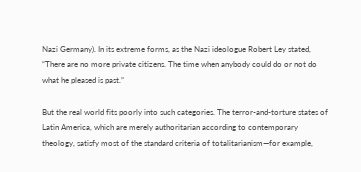Nazi Germany). In its extreme forms, as the Nazi ideologue Robert Ley stated, “There are no more private citizens. The time when anybody could do or not do what he pleased is past.”

But the real world fits poorly into such categories. The terror-and-torture states of Latin America, which are merely authoritarian according to contemporary theology, satisfy most of the standard criteria of totalitarianism—for example,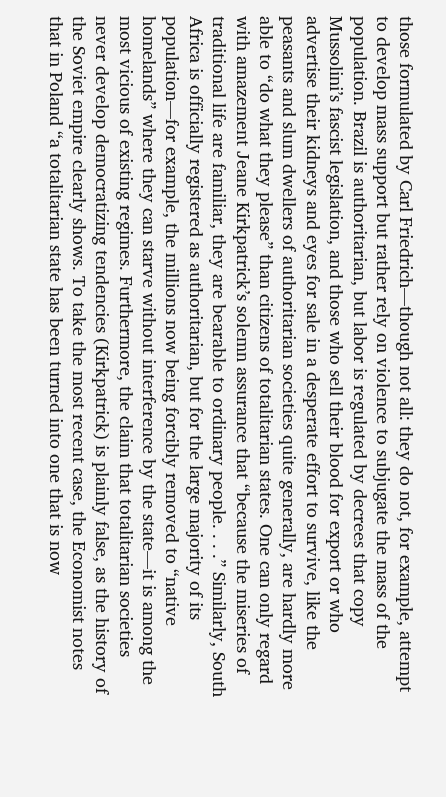those formulated by Carl Friedrich—though not all: they do not, for example, attempt to develop mass support but rather rely on violence to subjugate the mass of the population. Brazil is authoritarian, but labor is regulated by decrees that copy Mussolini’s fascist legislation, and those who sell their blood for export or who advertise their kidneys and eyes for sale in a desperate effort to survive, like the peasants and slum dwellers of authoritarian societies quite generally, are hardly more able to “do what they please” than citizens of totalitarian states. One can only regard with amazement Jeane Kirkpatrick’s solemn assurance that “because the miseries of traditional life are familiar, they are bearable to ordinary people. . . .” Similarly, South Africa is officially registered as authoritarian, but for the large majority of its population—for example, the millions now being forcibly removed to “native homelands” where they can starve without interference by the state—it is among the most vicious of existing regimes. Furthermore, the claim that totalitarian societies never develop democratizing tendencies (Kirkpatrick) is plainly false, as the history of the Soviet empire clearly shows. To take the most recent case, the Economist notes that in Poland “a totalitarian state has been turned into one that is now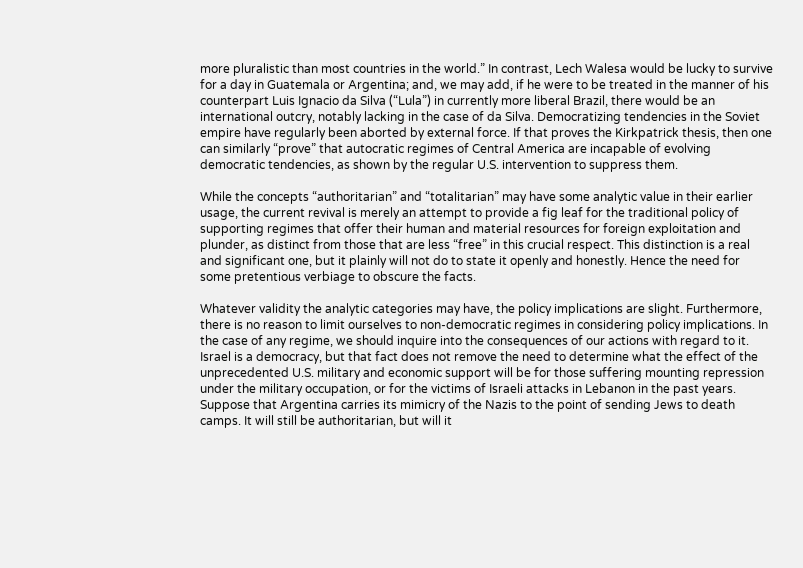more pluralistic than most countries in the world.” In contrast, Lech Walesa would be lucky to survive for a day in Guatemala or Argentina; and, we may add, if he were to be treated in the manner of his counterpart Luis Ignacio da Silva (“Lula”) in currently more liberal Brazil, there would be an international outcry, notably lacking in the case of da Silva. Democratizing tendencies in the Soviet empire have regularly been aborted by external force. If that proves the Kirkpatrick thesis, then one can similarly “prove” that autocratic regimes of Central America are incapable of evolving democratic tendencies, as shown by the regular U.S. intervention to suppress them.

While the concepts “authoritarian” and “totalitarian” may have some analytic value in their earlier usage, the current revival is merely an attempt to provide a fig leaf for the traditional policy of supporting regimes that offer their human and material resources for foreign exploitation and plunder, as distinct from those that are less “free” in this crucial respect. This distinction is a real and significant one, but it plainly will not do to state it openly and honestly. Hence the need for some pretentious verbiage to obscure the facts.

Whatever validity the analytic categories may have, the policy implications are slight. Furthermore, there is no reason to limit ourselves to non-democratic regimes in considering policy implications. In the case of any regime, we should inquire into the consequences of our actions with regard to it. Israel is a democracy, but that fact does not remove the need to determine what the effect of the unprecedented U.S. military and economic support will be for those suffering mounting repression under the military occupation, or for the victims of Israeli attacks in Lebanon in the past years. Suppose that Argentina carries its mimicry of the Nazis to the point of sending Jews to death camps. It will still be authoritarian, but will it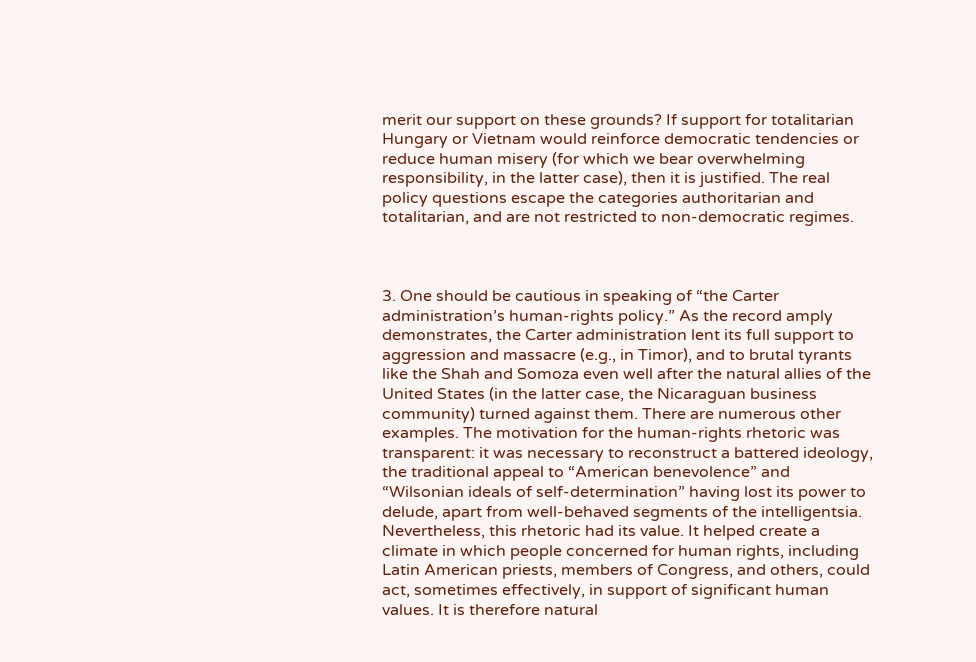merit our support on these grounds? If support for totalitarian Hungary or Vietnam would reinforce democratic tendencies or reduce human misery (for which we bear overwhelming responsibility, in the latter case), then it is justified. The real policy questions escape the categories authoritarian and totalitarian, and are not restricted to non-democratic regimes.



3. One should be cautious in speaking of “the Carter administration’s human-rights policy.” As the record amply demonstrates, the Carter administration lent its full support to aggression and massacre (e.g., in Timor), and to brutal tyrants like the Shah and Somoza even well after the natural allies of the United States (in the latter case, the Nicaraguan business community) turned against them. There are numerous other examples. The motivation for the human-rights rhetoric was transparent: it was necessary to reconstruct a battered ideology, the traditional appeal to “American benevolence” and “Wilsonian ideals of self-determination” having lost its power to delude, apart from well-behaved segments of the intelligentsia. Nevertheless, this rhetoric had its value. It helped create a climate in which people concerned for human rights, including Latin American priests, members of Congress, and others, could act, sometimes effectively, in support of significant human values. It is therefore natural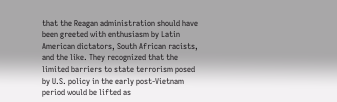that the Reagan administration should have been greeted with enthusiasm by Latin American dictators, South African racists, and the like. They recognized that the limited barriers to state terrorism posed by U.S. policy in the early post-Vietnam period would be lifted as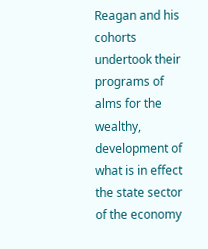Reagan and his cohorts undertook their programs of alms for the wealthy, development of what is in effect the state sector of the economy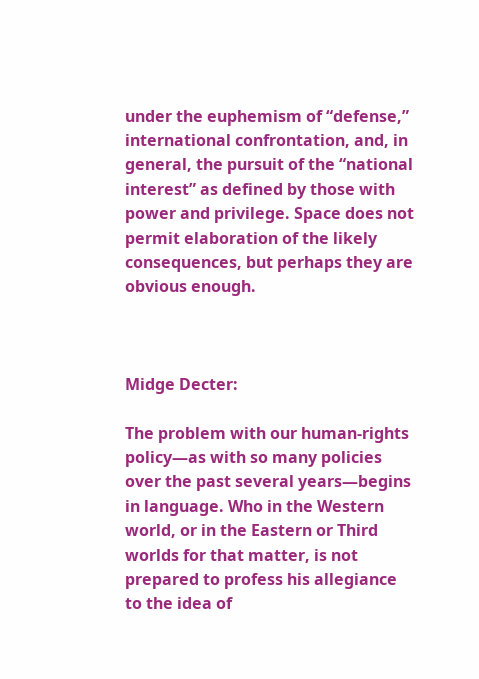under the euphemism of “defense,” international confrontation, and, in general, the pursuit of the “national interest” as defined by those with power and privilege. Space does not permit elaboration of the likely consequences, but perhaps they are obvious enough.



Midge Decter:

The problem with our human-rights policy—as with so many policies over the past several years—begins in language. Who in the Western world, or in the Eastern or Third worlds for that matter, is not prepared to profess his allegiance to the idea of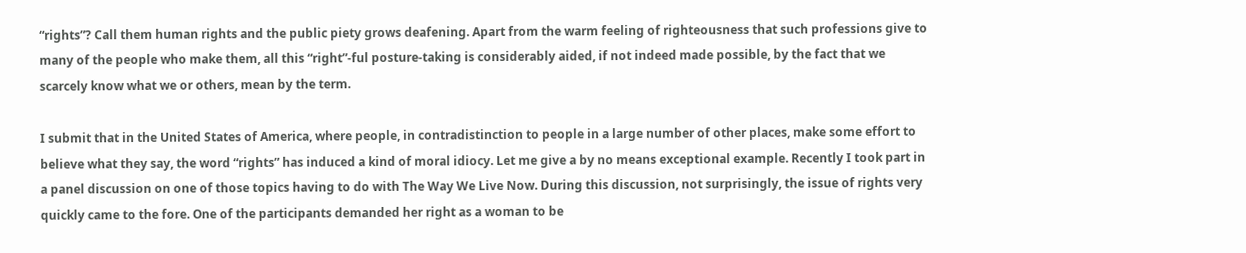“rights”? Call them human rights and the public piety grows deafening. Apart from the warm feeling of righteousness that such professions give to many of the people who make them, all this “right”-ful posture-taking is considerably aided, if not indeed made possible, by the fact that we scarcely know what we or others, mean by the term.

I submit that in the United States of America, where people, in contradistinction to people in a large number of other places, make some effort to believe what they say, the word “rights” has induced a kind of moral idiocy. Let me give a by no means exceptional example. Recently I took part in a panel discussion on one of those topics having to do with The Way We Live Now. During this discussion, not surprisingly, the issue of rights very quickly came to the fore. One of the participants demanded her right as a woman to be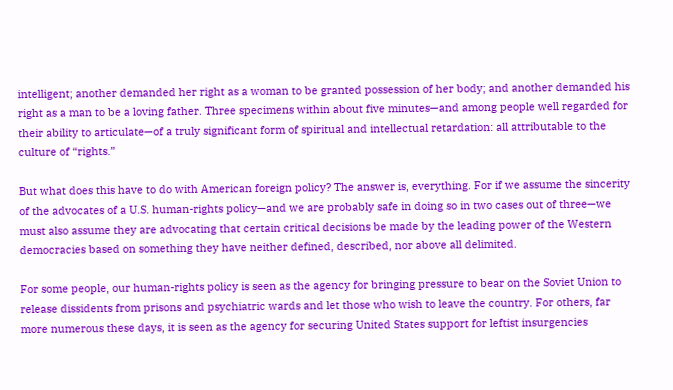intelligent; another demanded her right as a woman to be granted possession of her body; and another demanded his right as a man to be a loving father. Three specimens within about five minutes—and among people well regarded for their ability to articulate—of a truly significant form of spiritual and intellectual retardation: all attributable to the culture of “rights.”

But what does this have to do with American foreign policy? The answer is, everything. For if we assume the sincerity of the advocates of a U.S. human-rights policy—and we are probably safe in doing so in two cases out of three—we must also assume they are advocating that certain critical decisions be made by the leading power of the Western democracies based on something they have neither defined, described, nor above all delimited.

For some people, our human-rights policy is seen as the agency for bringing pressure to bear on the Soviet Union to release dissidents from prisons and psychiatric wards and let those who wish to leave the country. For others, far more numerous these days, it is seen as the agency for securing United States support for leftist insurgencies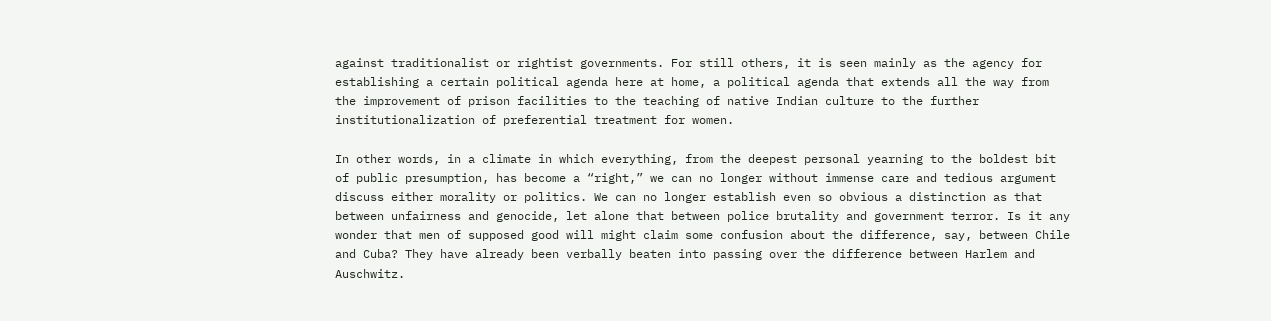against traditionalist or rightist governments. For still others, it is seen mainly as the agency for establishing a certain political agenda here at home, a political agenda that extends all the way from the improvement of prison facilities to the teaching of native Indian culture to the further institutionalization of preferential treatment for women.

In other words, in a climate in which everything, from the deepest personal yearning to the boldest bit of public presumption, has become a “right,” we can no longer without immense care and tedious argument discuss either morality or politics. We can no longer establish even so obvious a distinction as that between unfairness and genocide, let alone that between police brutality and government terror. Is it any wonder that men of supposed good will might claim some confusion about the difference, say, between Chile and Cuba? They have already been verbally beaten into passing over the difference between Harlem and Auschwitz.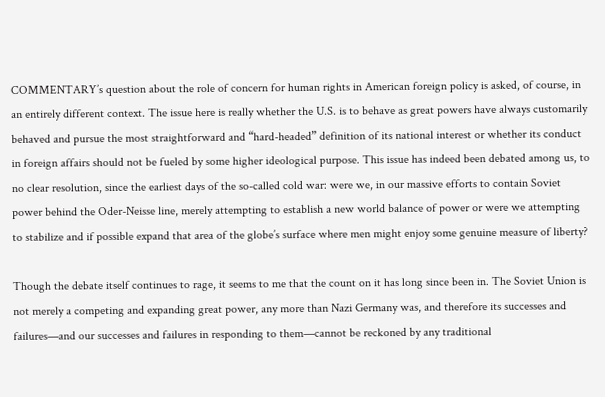COMMENTARY’s question about the role of concern for human rights in American foreign policy is asked, of course, in an entirely different context. The issue here is really whether the U.S. is to behave as great powers have always customarily behaved and pursue the most straightforward and “hard-headed” definition of its national interest or whether its conduct in foreign affairs should not be fueled by some higher ideological purpose. This issue has indeed been debated among us, to no clear resolution, since the earliest days of the so-called cold war: were we, in our massive efforts to contain Soviet power behind the Oder-Neisse line, merely attempting to establish a new world balance of power or were we attempting to stabilize and if possible expand that area of the globe’s surface where men might enjoy some genuine measure of liberty?

Though the debate itself continues to rage, it seems to me that the count on it has long since been in. The Soviet Union is not merely a competing and expanding great power, any more than Nazi Germany was, and therefore its successes and failures—and our successes and failures in responding to them—cannot be reckoned by any traditional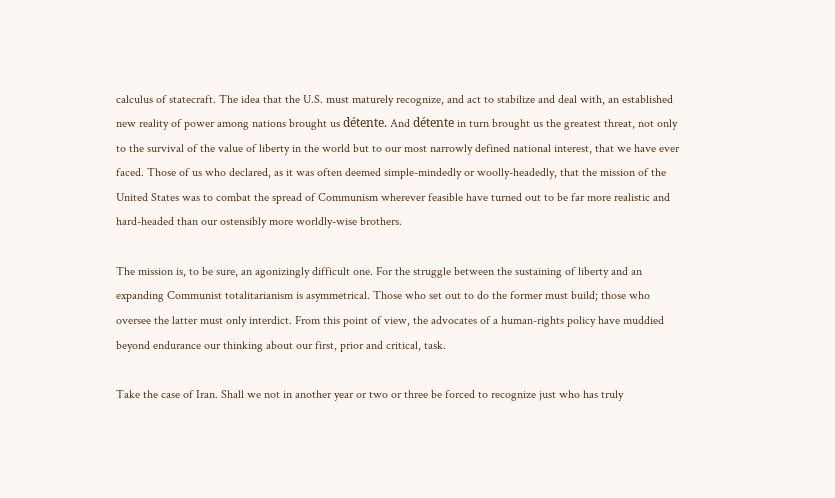calculus of statecraft. The idea that the U.S. must maturely recognize, and act to stabilize and deal with, an established new reality of power among nations brought us détente. And détente in turn brought us the greatest threat, not only to the survival of the value of liberty in the world but to our most narrowly defined national interest, that we have ever faced. Those of us who declared, as it was often deemed simple-mindedly or woolly-headedly, that the mission of the United States was to combat the spread of Communism wherever feasible have turned out to be far more realistic and hard-headed than our ostensibly more worldly-wise brothers.

The mission is, to be sure, an agonizingly difficult one. For the struggle between the sustaining of liberty and an expanding Communist totalitarianism is asymmetrical. Those who set out to do the former must build; those who oversee the latter must only interdict. From this point of view, the advocates of a human-rights policy have muddied beyond endurance our thinking about our first, prior and critical, task.

Take the case of Iran. Shall we not in another year or two or three be forced to recognize just who has truly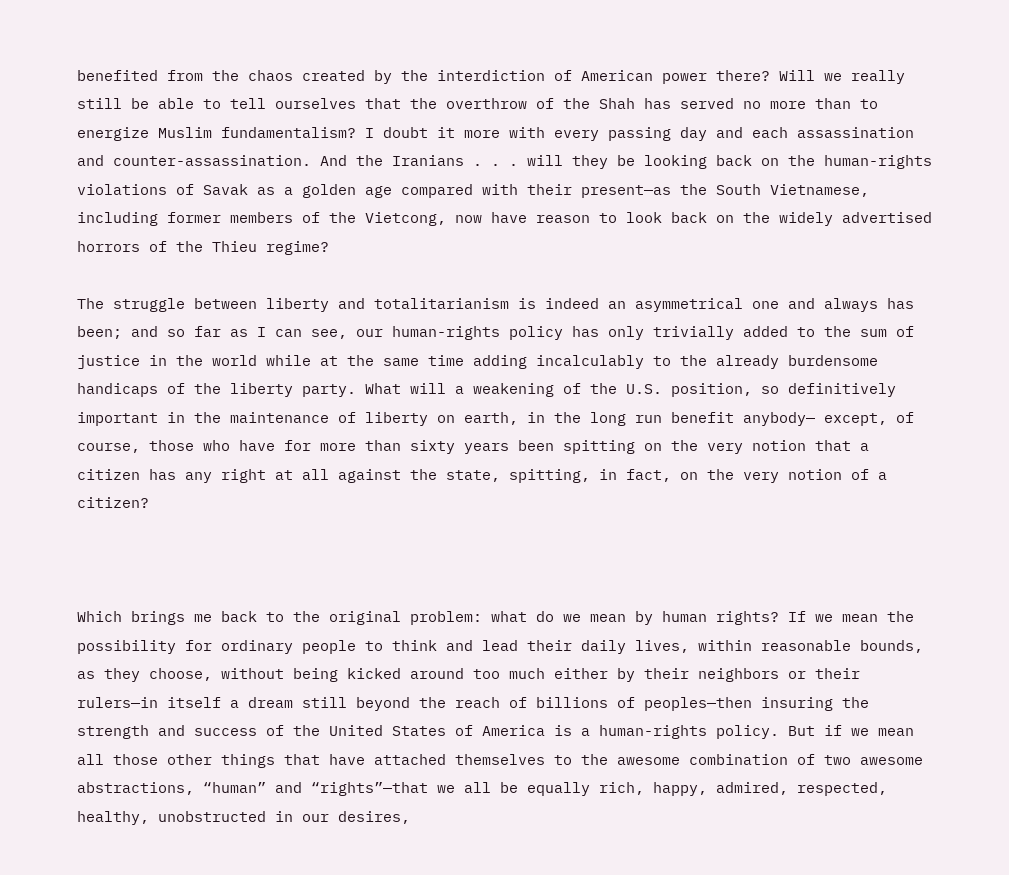benefited from the chaos created by the interdiction of American power there? Will we really still be able to tell ourselves that the overthrow of the Shah has served no more than to energize Muslim fundamentalism? I doubt it more with every passing day and each assassination and counter-assassination. And the Iranians . . . will they be looking back on the human-rights violations of Savak as a golden age compared with their present—as the South Vietnamese, including former members of the Vietcong, now have reason to look back on the widely advertised horrors of the Thieu regime?

The struggle between liberty and totalitarianism is indeed an asymmetrical one and always has been; and so far as I can see, our human-rights policy has only trivially added to the sum of justice in the world while at the same time adding incalculably to the already burdensome handicaps of the liberty party. What will a weakening of the U.S. position, so definitively important in the maintenance of liberty on earth, in the long run benefit anybody— except, of course, those who have for more than sixty years been spitting on the very notion that a citizen has any right at all against the state, spitting, in fact, on the very notion of a citizen?



Which brings me back to the original problem: what do we mean by human rights? If we mean the possibility for ordinary people to think and lead their daily lives, within reasonable bounds, as they choose, without being kicked around too much either by their neighbors or their rulers—in itself a dream still beyond the reach of billions of peoples—then insuring the strength and success of the United States of America is a human-rights policy. But if we mean all those other things that have attached themselves to the awesome combination of two awesome abstractions, “human” and “rights”—that we all be equally rich, happy, admired, respected, healthy, unobstructed in our desires,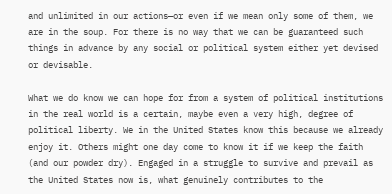and unlimited in our actions—or even if we mean only some of them, we are in the soup. For there is no way that we can be guaranteed such things in advance by any social or political system either yet devised or devisable.

What we do know we can hope for from a system of political institutions in the real world is a certain, maybe even a very high, degree of political liberty. We in the United States know this because we already enjoy it. Others might one day come to know it if we keep the faith (and our powder dry). Engaged in a struggle to survive and prevail as the United States now is, what genuinely contributes to the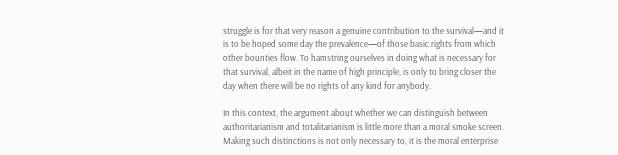struggle is for that very reason a genuine contribution to the survival—and it is to be hoped some day the prevalence—of those basic rights from which other bounties flow. To hamstring ourselves in doing what is necessary for that survival, albeit in the name of high principle, is only to bring closer the day when there will be no rights of any kind for anybody.

In this context, the argument about whether we can distinguish between authoritarianism and totalitarianism is little more than a moral smoke screen. Making such distinctions is not only necessary to, it is the moral enterprise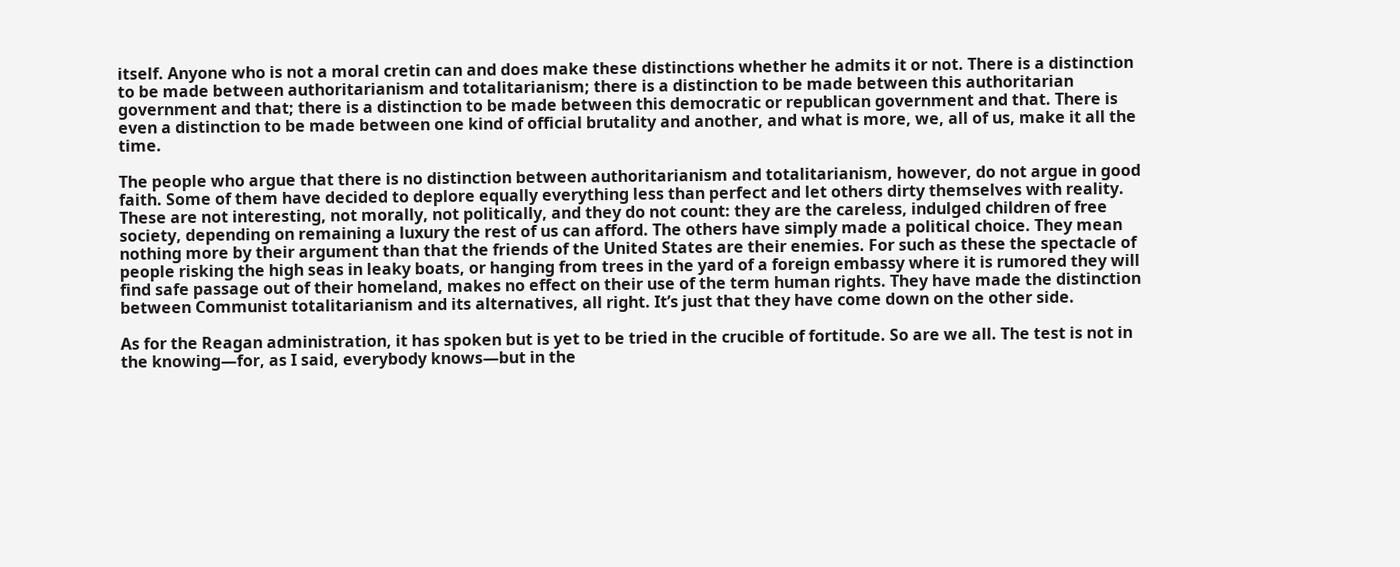itself. Anyone who is not a moral cretin can and does make these distinctions whether he admits it or not. There is a distinction to be made between authoritarianism and totalitarianism; there is a distinction to be made between this authoritarian government and that; there is a distinction to be made between this democratic or republican government and that. There is even a distinction to be made between one kind of official brutality and another, and what is more, we, all of us, make it all the time.

The people who argue that there is no distinction between authoritarianism and totalitarianism, however, do not argue in good faith. Some of them have decided to deplore equally everything less than perfect and let others dirty themselves with reality. These are not interesting, not morally, not politically, and they do not count: they are the careless, indulged children of free society, depending on remaining a luxury the rest of us can afford. The others have simply made a political choice. They mean nothing more by their argument than that the friends of the United States are their enemies. For such as these the spectacle of people risking the high seas in leaky boats, or hanging from trees in the yard of a foreign embassy where it is rumored they will find safe passage out of their homeland, makes no effect on their use of the term human rights. They have made the distinction between Communist totalitarianism and its alternatives, all right. It’s just that they have come down on the other side.

As for the Reagan administration, it has spoken but is yet to be tried in the crucible of fortitude. So are we all. The test is not in the knowing—for, as I said, everybody knows—but in the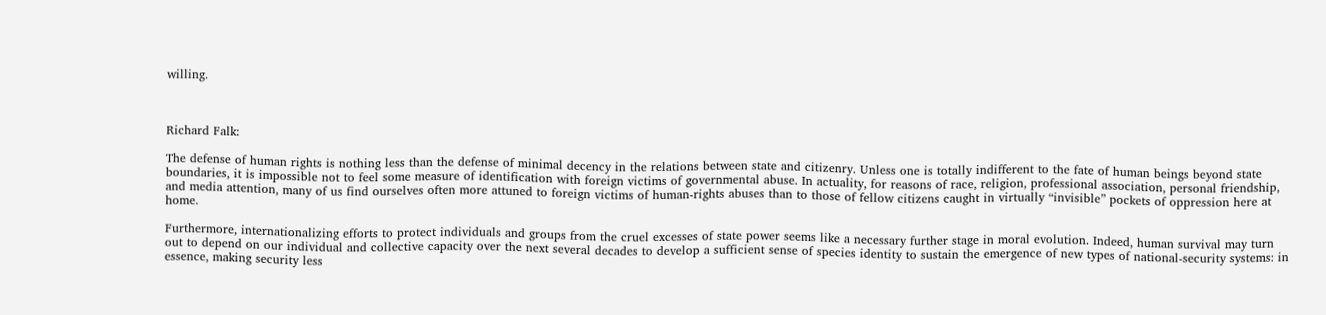willing.



Richard Falk:

The defense of human rights is nothing less than the defense of minimal decency in the relations between state and citizenry. Unless one is totally indifferent to the fate of human beings beyond state boundaries, it is impossible not to feel some measure of identification with foreign victims of governmental abuse. In actuality, for reasons of race, religion, professional association, personal friendship, and media attention, many of us find ourselves often more attuned to foreign victims of human-rights abuses than to those of fellow citizens caught in virtually “invisible” pockets of oppression here at home.

Furthermore, internationalizing efforts to protect individuals and groups from the cruel excesses of state power seems like a necessary further stage in moral evolution. Indeed, human survival may turn out to depend on our individual and collective capacity over the next several decades to develop a sufficient sense of species identity to sustain the emergence of new types of national-security systems: in essence, making security less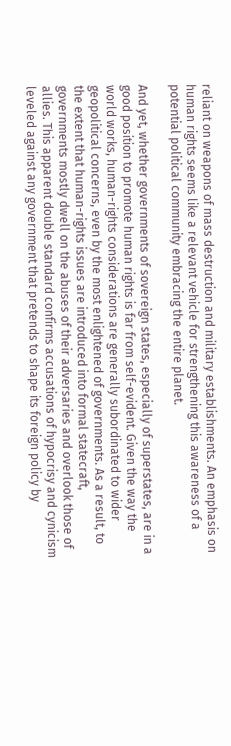reliant on weapons of mass destruction and military establishments. An emphasis on human rights seems like a relevant vehicle for strengthening this awareness of a potential political community embracing the entire planet.

And yet, whether governments of sovereign states, especially of superstates, are in a good position to promote human rights is far from self-evident. Given the way the world works, human-rights considerations are generally subordinated to wider geopolitical concerns, even by the most enlightened of governments. As a result, to the extent that human-rights issues are introduced into formal statecraft, governments mostly dwell on the abuses of their adversaries and overlook those of allies. This apparent double standard confirms accusations of hypocrisy and cynicism leveled against any government that pretends to shape its foreign policy by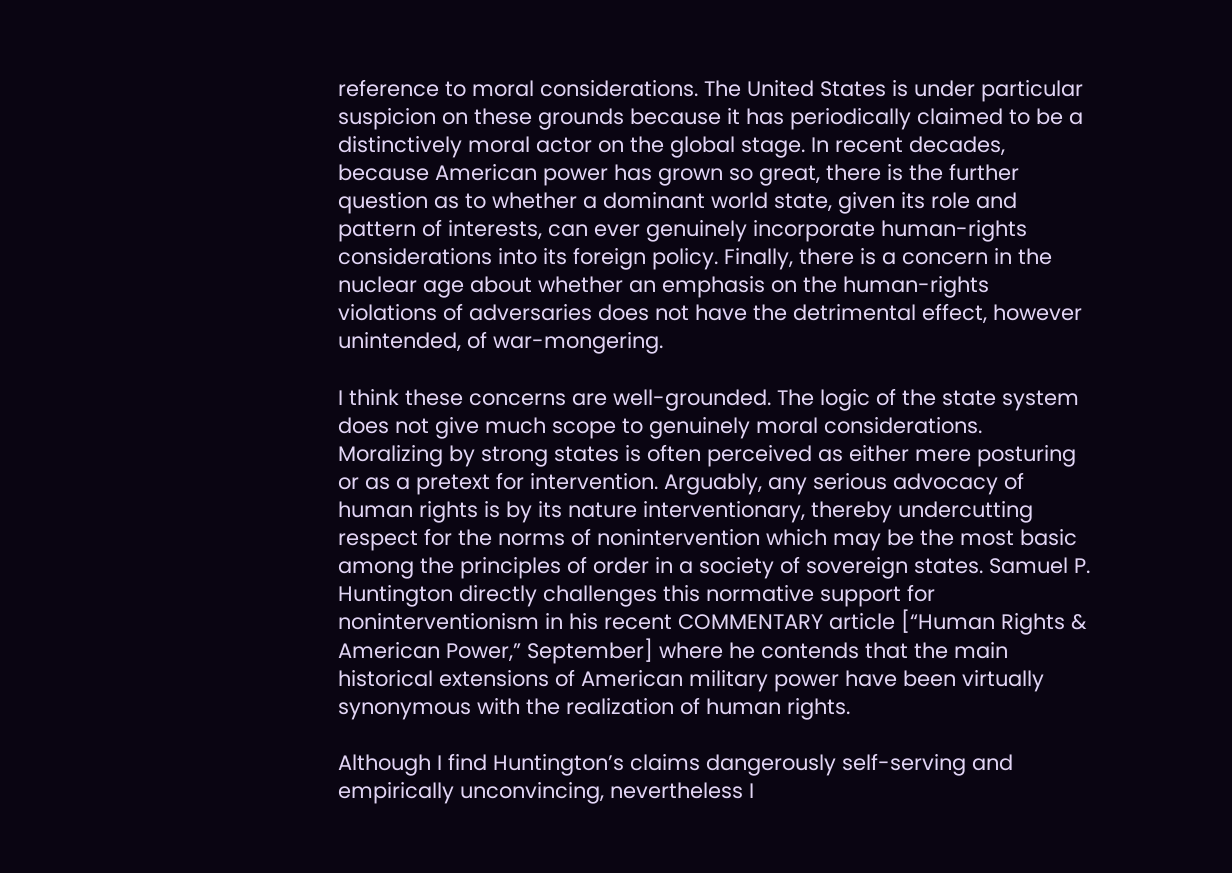reference to moral considerations. The United States is under particular suspicion on these grounds because it has periodically claimed to be a distinctively moral actor on the global stage. In recent decades, because American power has grown so great, there is the further question as to whether a dominant world state, given its role and pattern of interests, can ever genuinely incorporate human-rights considerations into its foreign policy. Finally, there is a concern in the nuclear age about whether an emphasis on the human-rights violations of adversaries does not have the detrimental effect, however unintended, of war-mongering.

I think these concerns are well-grounded. The logic of the state system does not give much scope to genuinely moral considerations. Moralizing by strong states is often perceived as either mere posturing or as a pretext for intervention. Arguably, any serious advocacy of human rights is by its nature interventionary, thereby undercutting respect for the norms of nonintervention which may be the most basic among the principles of order in a society of sovereign states. Samuel P. Huntington directly challenges this normative support for noninterventionism in his recent COMMENTARY article [“Human Rights & American Power,” September] where he contends that the main historical extensions of American military power have been virtually synonymous with the realization of human rights.

Although I find Huntington’s claims dangerously self-serving and empirically unconvincing, nevertheless I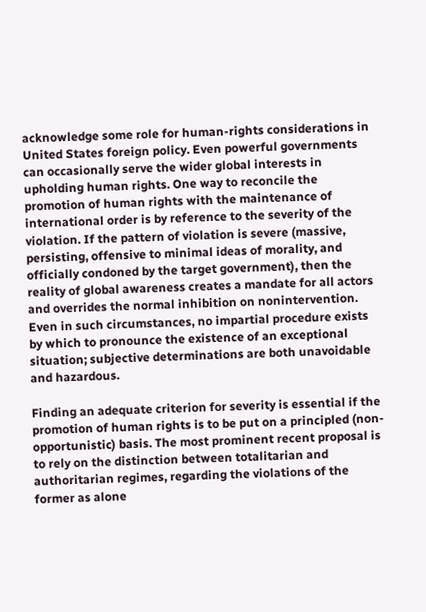acknowledge some role for human-rights considerations in United States foreign policy. Even powerful governments can occasionally serve the wider global interests in upholding human rights. One way to reconcile the promotion of human rights with the maintenance of international order is by reference to the severity of the violation. If the pattern of violation is severe (massive, persisting, offensive to minimal ideas of morality, and officially condoned by the target government), then the reality of global awareness creates a mandate for all actors and overrides the normal inhibition on nonintervention. Even in such circumstances, no impartial procedure exists by which to pronounce the existence of an exceptional situation; subjective determinations are both unavoidable and hazardous.

Finding an adequate criterion for severity is essential if the promotion of human rights is to be put on a principled (non-opportunistic) basis. The most prominent recent proposal is to rely on the distinction between totalitarian and authoritarian regimes, regarding the violations of the former as alone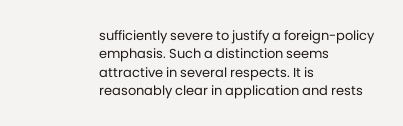sufficiently severe to justify a foreign-policy emphasis. Such a distinction seems attractive in several respects. It is reasonably clear in application and rests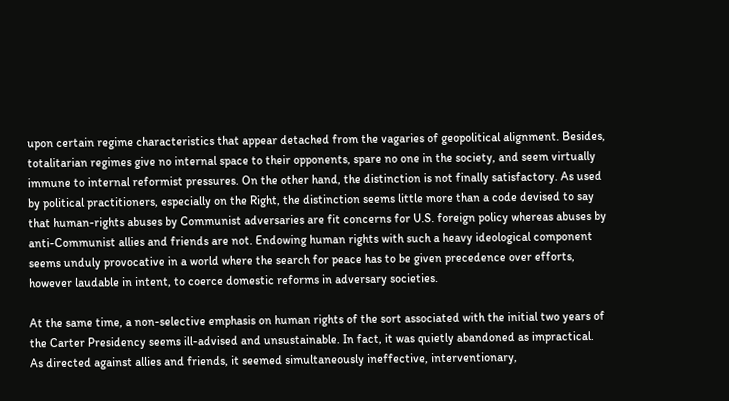upon certain regime characteristics that appear detached from the vagaries of geopolitical alignment. Besides, totalitarian regimes give no internal space to their opponents, spare no one in the society, and seem virtually immune to internal reformist pressures. On the other hand, the distinction is not finally satisfactory. As used by political practitioners, especially on the Right, the distinction seems little more than a code devised to say that human-rights abuses by Communist adversaries are fit concerns for U.S. foreign policy whereas abuses by anti-Communist allies and friends are not. Endowing human rights with such a heavy ideological component seems unduly provocative in a world where the search for peace has to be given precedence over efforts, however laudable in intent, to coerce domestic reforms in adversary societies.

At the same time, a non-selective emphasis on human rights of the sort associated with the initial two years of the Carter Presidency seems ill-advised and unsustainable. In fact, it was quietly abandoned as impractical. As directed against allies and friends, it seemed simultaneously ineffective, interventionary,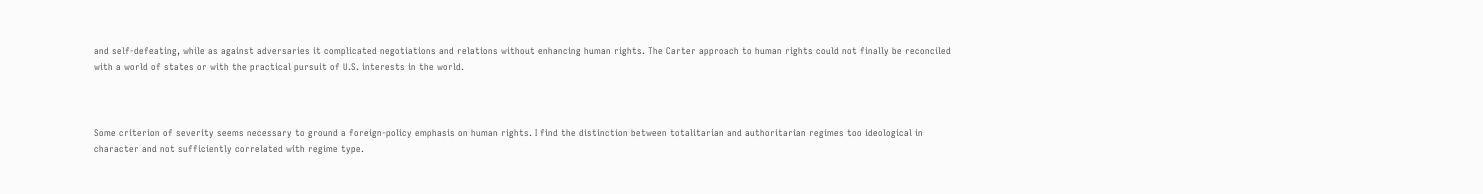and self-defeating, while as against adversaries it complicated negotiations and relations without enhancing human rights. The Carter approach to human rights could not finally be reconciled with a world of states or with the practical pursuit of U.S. interests in the world.



Some criterion of severity seems necessary to ground a foreign-policy emphasis on human rights. I find the distinction between totalitarian and authoritarian regimes too ideological in character and not sufficiently correlated with regime type.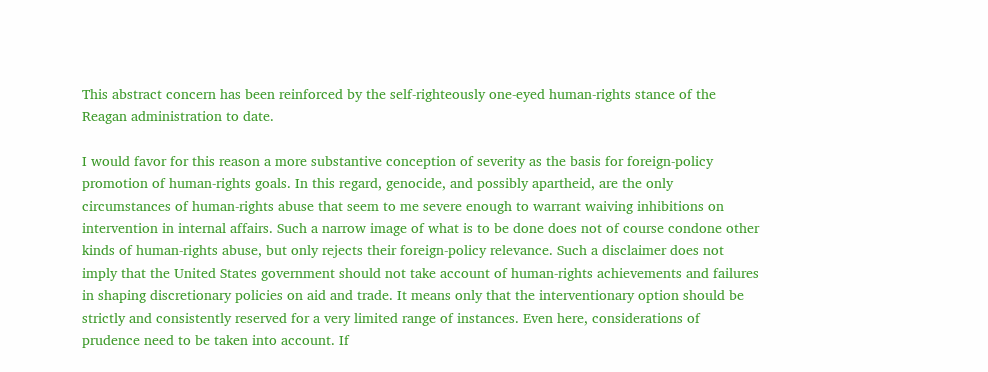This abstract concern has been reinforced by the self-righteously one-eyed human-rights stance of the Reagan administration to date.

I would favor for this reason a more substantive conception of severity as the basis for foreign-policy promotion of human-rights goals. In this regard, genocide, and possibly apartheid, are the only circumstances of human-rights abuse that seem to me severe enough to warrant waiving inhibitions on intervention in internal affairs. Such a narrow image of what is to be done does not of course condone other kinds of human-rights abuse, but only rejects their foreign-policy relevance. Such a disclaimer does not imply that the United States government should not take account of human-rights achievements and failures in shaping discretionary policies on aid and trade. It means only that the interventionary option should be strictly and consistently reserved for a very limited range of instances. Even here, considerations of prudence need to be taken into account. If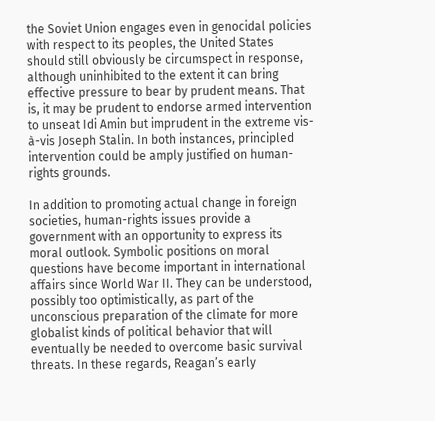the Soviet Union engages even in genocidal policies with respect to its peoples, the United States should still obviously be circumspect in response, although uninhibited to the extent it can bring effective pressure to bear by prudent means. That is, it may be prudent to endorse armed intervention to unseat Idi Amin but imprudent in the extreme vis-à-vis Joseph Stalin. In both instances, principled intervention could be amply justified on human-rights grounds.

In addition to promoting actual change in foreign societies, human-rights issues provide a government with an opportunity to express its moral outlook. Symbolic positions on moral questions have become important in international affairs since World War II. They can be understood, possibly too optimistically, as part of the unconscious preparation of the climate for more globalist kinds of political behavior that will eventually be needed to overcome basic survival threats. In these regards, Reagan’s early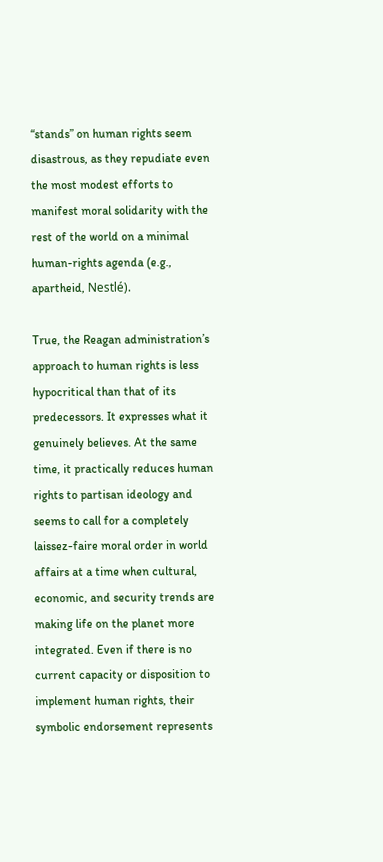“stands” on human rights seem disastrous, as they repudiate even the most modest efforts to manifest moral solidarity with the rest of the world on a minimal human-rights agenda (e.g., apartheid, Nestlé).

True, the Reagan administration’s approach to human rights is less hypocritical than that of its predecessors. It expresses what it genuinely believes. At the same time, it practically reduces human rights to partisan ideology and seems to call for a completely laissez-faire moral order in world affairs at a time when cultural, economic, and security trends are making life on the planet more integrated. Even if there is no current capacity or disposition to implement human rights, their symbolic endorsement represents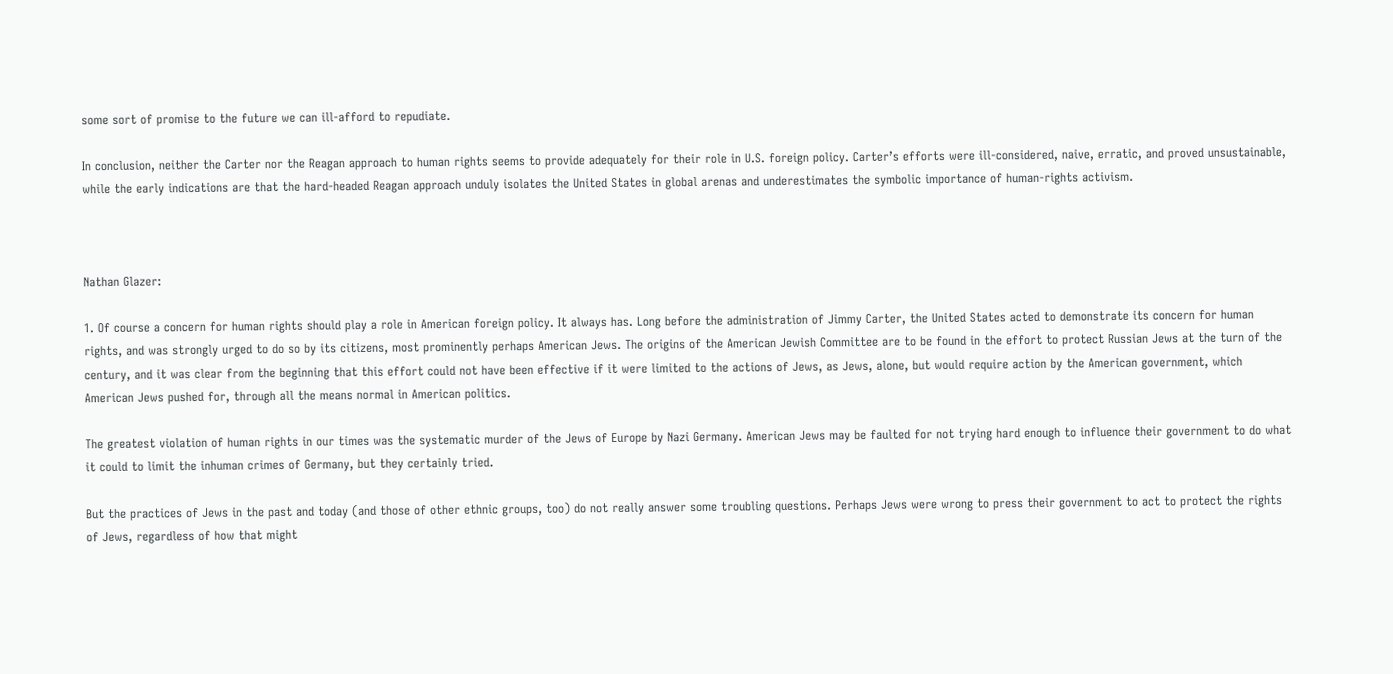some sort of promise to the future we can ill-afford to repudiate.

In conclusion, neither the Carter nor the Reagan approach to human rights seems to provide adequately for their role in U.S. foreign policy. Carter’s efforts were ill-considered, naive, erratic, and proved unsustainable, while the early indications are that the hard-headed Reagan approach unduly isolates the United States in global arenas and underestimates the symbolic importance of human-rights activism.



Nathan Glazer:

1. Of course a concern for human rights should play a role in American foreign policy. It always has. Long before the administration of Jimmy Carter, the United States acted to demonstrate its concern for human rights, and was strongly urged to do so by its citizens, most prominently perhaps American Jews. The origins of the American Jewish Committee are to be found in the effort to protect Russian Jews at the turn of the century, and it was clear from the beginning that this effort could not have been effective if it were limited to the actions of Jews, as Jews, alone, but would require action by the American government, which American Jews pushed for, through all the means normal in American politics.

The greatest violation of human rights in our times was the systematic murder of the Jews of Europe by Nazi Germany. American Jews may be faulted for not trying hard enough to influence their government to do what it could to limit the inhuman crimes of Germany, but they certainly tried.

But the practices of Jews in the past and today (and those of other ethnic groups, too) do not really answer some troubling questions. Perhaps Jews were wrong to press their government to act to protect the rights of Jews, regardless of how that might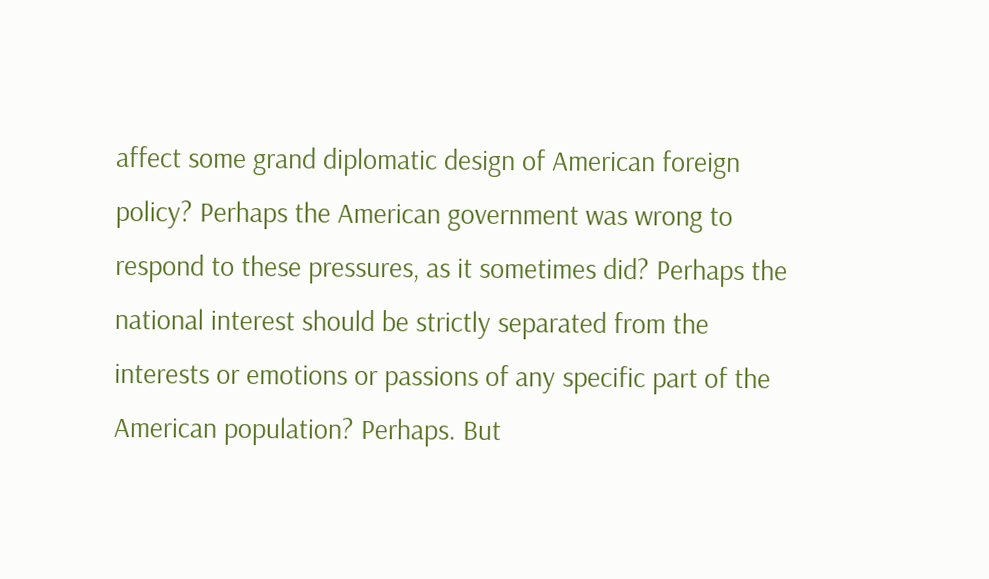affect some grand diplomatic design of American foreign policy? Perhaps the American government was wrong to respond to these pressures, as it sometimes did? Perhaps the national interest should be strictly separated from the interests or emotions or passions of any specific part of the American population? Perhaps. But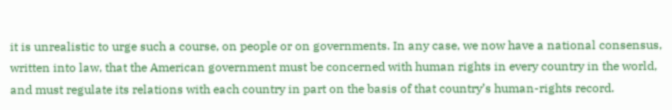it is unrealistic to urge such a course, on people or on governments. In any case, we now have a national consensus, written into law, that the American government must be concerned with human rights in every country in the world, and must regulate its relations with each country in part on the basis of that country’s human-rights record.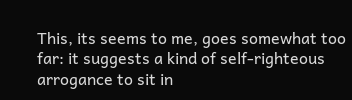This, its seems to me, goes somewhat too far: it suggests a kind of self-righteous arrogance to sit in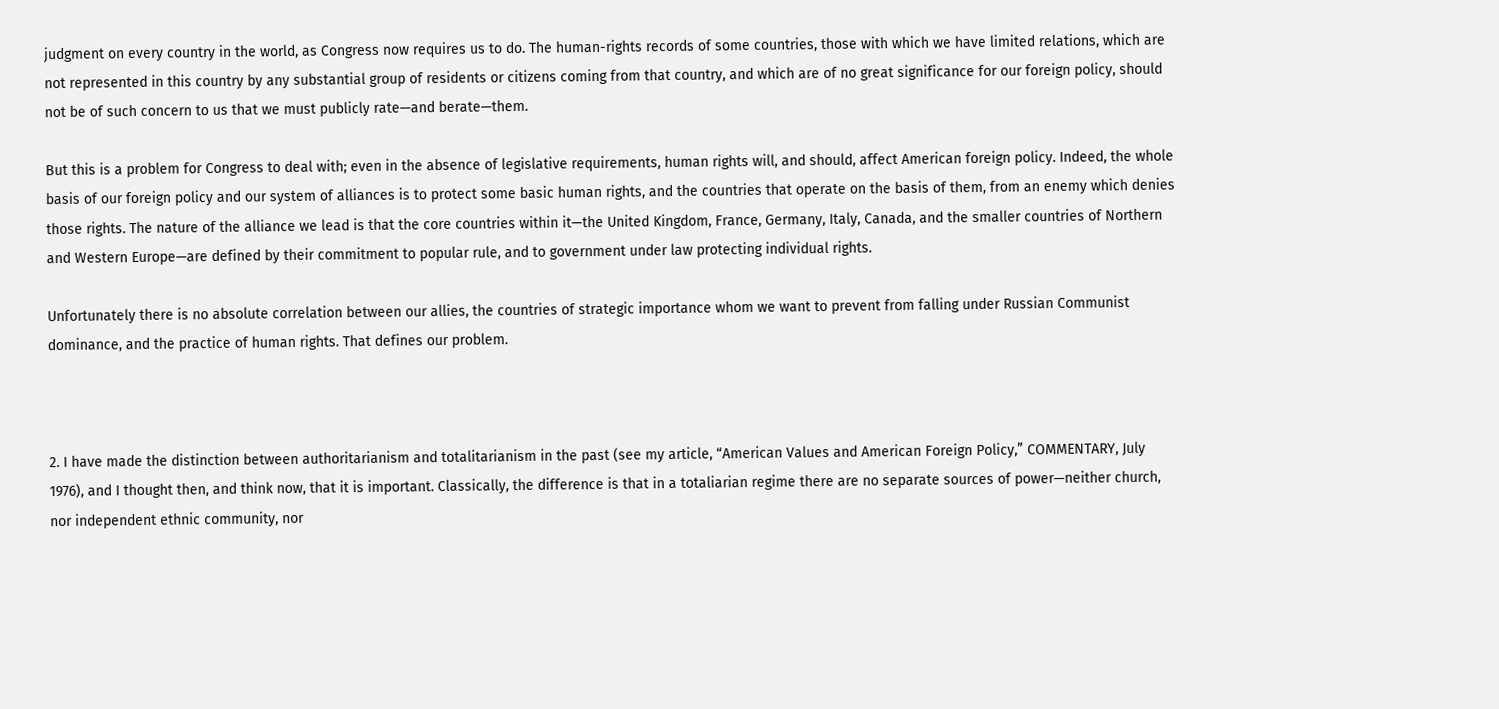judgment on every country in the world, as Congress now requires us to do. The human-rights records of some countries, those with which we have limited relations, which are not represented in this country by any substantial group of residents or citizens coming from that country, and which are of no great significance for our foreign policy, should not be of such concern to us that we must publicly rate—and berate—them.

But this is a problem for Congress to deal with; even in the absence of legislative requirements, human rights will, and should, affect American foreign policy. Indeed, the whole basis of our foreign policy and our system of alliances is to protect some basic human rights, and the countries that operate on the basis of them, from an enemy which denies those rights. The nature of the alliance we lead is that the core countries within it—the United Kingdom, France, Germany, Italy, Canada, and the smaller countries of Northern and Western Europe—are defined by their commitment to popular rule, and to government under law protecting individual rights.

Unfortunately there is no absolute correlation between our allies, the countries of strategic importance whom we want to prevent from falling under Russian Communist dominance, and the practice of human rights. That defines our problem.



2. I have made the distinction between authoritarianism and totalitarianism in the past (see my article, “American Values and American Foreign Policy,” COMMENTARY, July 1976), and I thought then, and think now, that it is important. Classically, the difference is that in a totaliarian regime there are no separate sources of power—neither church, nor independent ethnic community, nor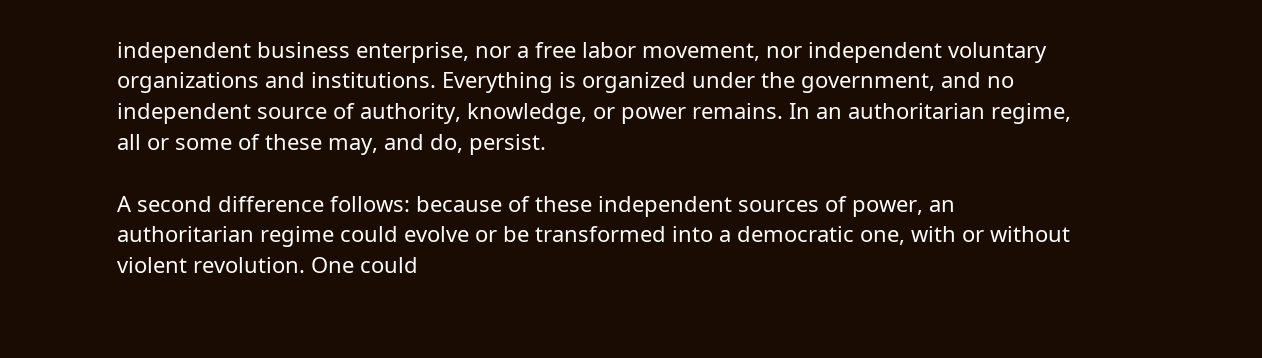independent business enterprise, nor a free labor movement, nor independent voluntary organizations and institutions. Everything is organized under the government, and no independent source of authority, knowledge, or power remains. In an authoritarian regime, all or some of these may, and do, persist.

A second difference follows: because of these independent sources of power, an authoritarian regime could evolve or be transformed into a democratic one, with or without violent revolution. One could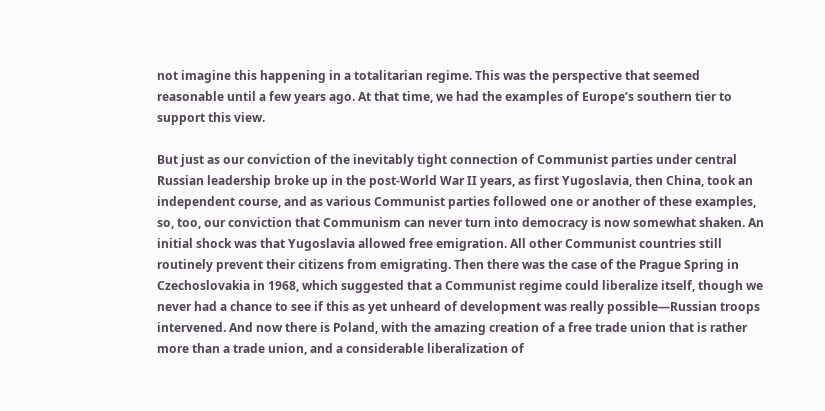not imagine this happening in a totalitarian regime. This was the perspective that seemed reasonable until a few years ago. At that time, we had the examples of Europe’s southern tier to support this view.

But just as our conviction of the inevitably tight connection of Communist parties under central Russian leadership broke up in the post-World War II years, as first Yugoslavia, then China, took an independent course, and as various Communist parties followed one or another of these examples, so, too, our conviction that Communism can never turn into democracy is now somewhat shaken. An initial shock was that Yugoslavia allowed free emigration. All other Communist countries still routinely prevent their citizens from emigrating. Then there was the case of the Prague Spring in Czechoslovakia in 1968, which suggested that a Communist regime could liberalize itself, though we never had a chance to see if this as yet unheard of development was really possible—Russian troops intervened. And now there is Poland, with the amazing creation of a free trade union that is rather more than a trade union, and a considerable liberalization of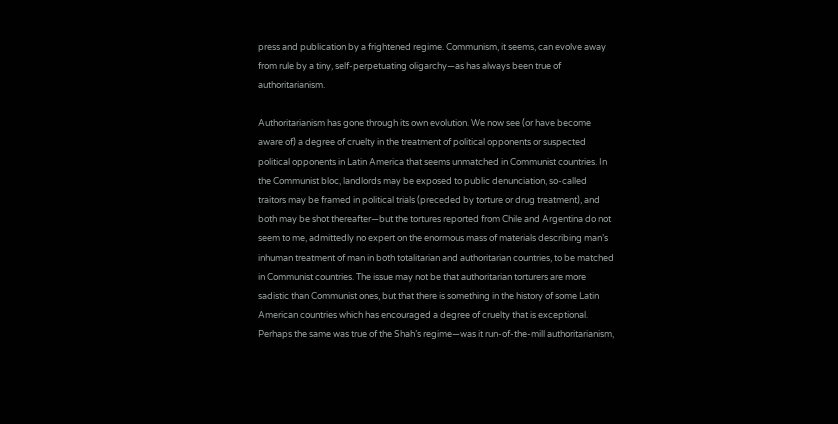press and publication by a frightened regime. Communism, it seems, can evolve away from rule by a tiny, self-perpetuating oligarchy—as has always been true of authoritarianism.

Authoritarianism has gone through its own evolution. We now see (or have become aware of) a degree of cruelty in the treatment of political opponents or suspected political opponents in Latin America that seems unmatched in Communist countries. In the Communist bloc, landlords may be exposed to public denunciation, so-called traitors may be framed in political trials (preceded by torture or drug treatment), and both may be shot thereafter—but the tortures reported from Chile and Argentina do not seem to me, admittedly no expert on the enormous mass of materials describing man’s inhuman treatment of man in both totalitarian and authoritarian countries, to be matched in Communist countries. The issue may not be that authoritarian torturers are more sadistic than Communist ones, but that there is something in the history of some Latin American countries which has encouraged a degree of cruelty that is exceptional. Perhaps the same was true of the Shah’s regime—was it run-of-the-mill authoritarianism,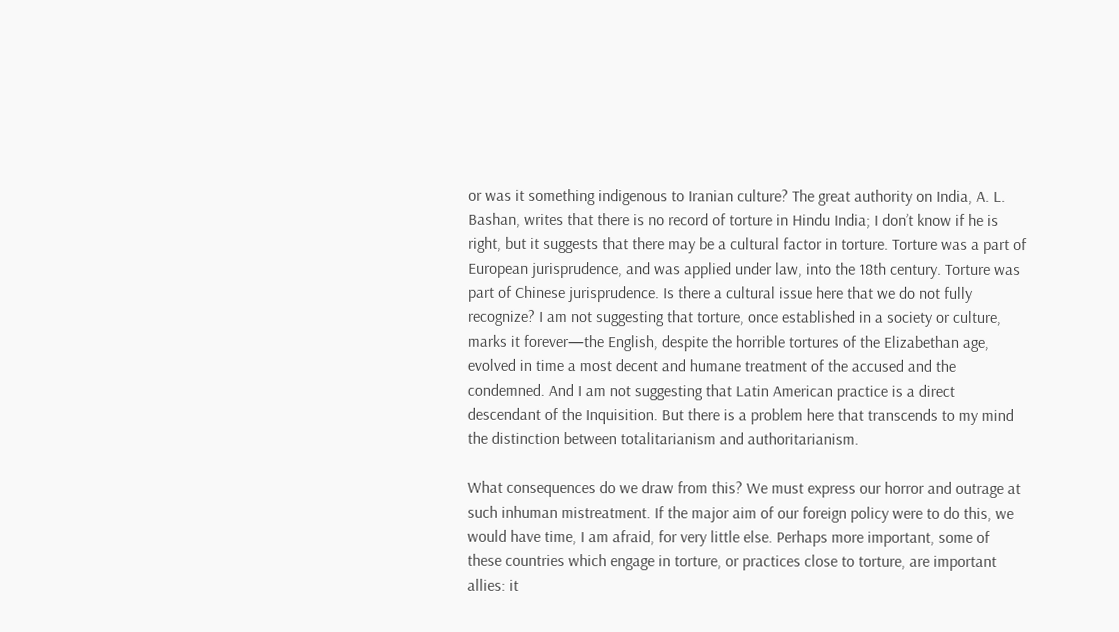or was it something indigenous to Iranian culture? The great authority on India, A. L. Bashan, writes that there is no record of torture in Hindu India; I don’t know if he is right, but it suggests that there may be a cultural factor in torture. Torture was a part of European jurisprudence, and was applied under law, into the 18th century. Torture was part of Chinese jurisprudence. Is there a cultural issue here that we do not fully recognize? I am not suggesting that torture, once established in a society or culture, marks it forever—the English, despite the horrible tortures of the Elizabethan age, evolved in time a most decent and humane treatment of the accused and the condemned. And I am not suggesting that Latin American practice is a direct descendant of the Inquisition. But there is a problem here that transcends to my mind the distinction between totalitarianism and authoritarianism.

What consequences do we draw from this? We must express our horror and outrage at such inhuman mistreatment. If the major aim of our foreign policy were to do this, we would have time, I am afraid, for very little else. Perhaps more important, some of these countries which engage in torture, or practices close to torture, are important allies: it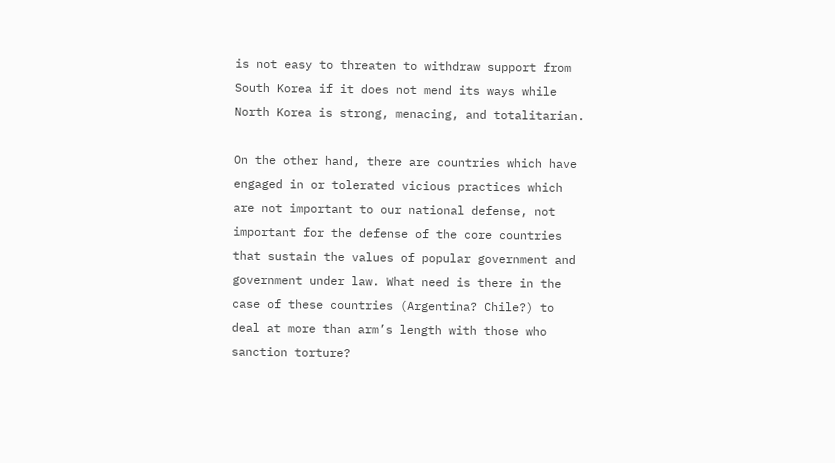is not easy to threaten to withdraw support from South Korea if it does not mend its ways while North Korea is strong, menacing, and totalitarian.

On the other hand, there are countries which have engaged in or tolerated vicious practices which are not important to our national defense, not important for the defense of the core countries that sustain the values of popular government and government under law. What need is there in the case of these countries (Argentina? Chile?) to deal at more than arm’s length with those who sanction torture?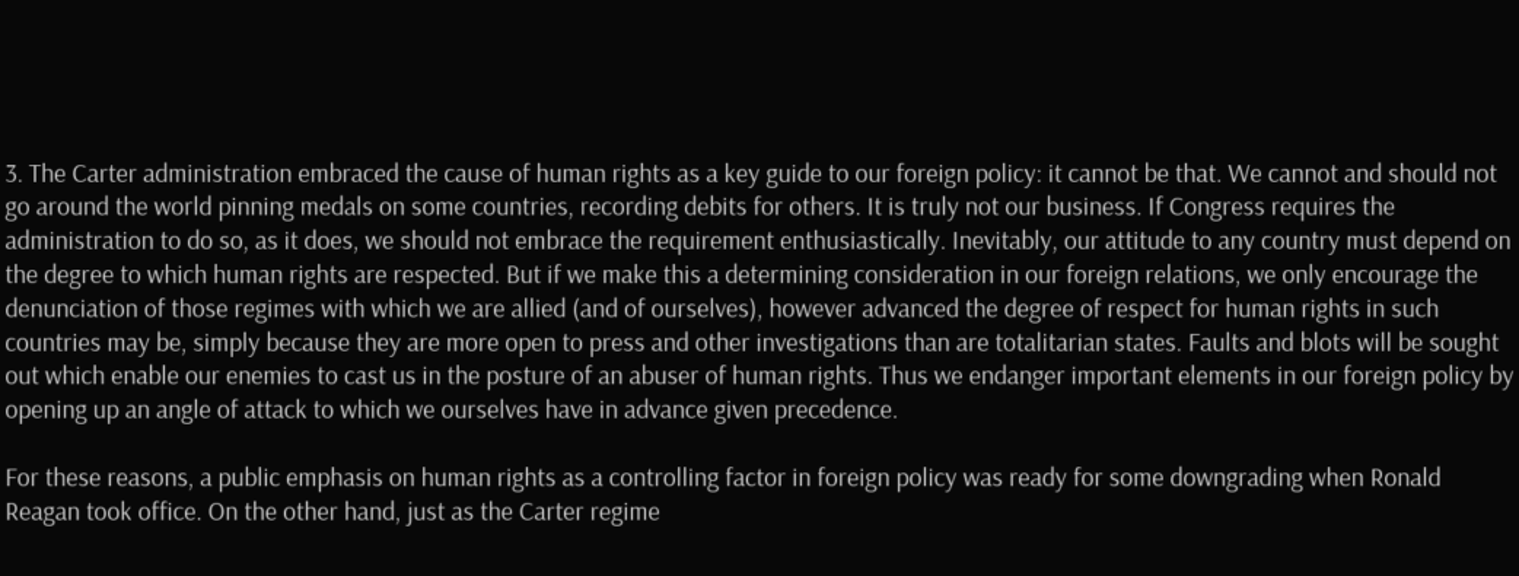3. The Carter administration embraced the cause of human rights as a key guide to our foreign policy: it cannot be that. We cannot and should not go around the world pinning medals on some countries, recording debits for others. It is truly not our business. If Congress requires the administration to do so, as it does, we should not embrace the requirement enthusiastically. Inevitably, our attitude to any country must depend on the degree to which human rights are respected. But if we make this a determining consideration in our foreign relations, we only encourage the denunciation of those regimes with which we are allied (and of ourselves), however advanced the degree of respect for human rights in such countries may be, simply because they are more open to press and other investigations than are totalitarian states. Faults and blots will be sought out which enable our enemies to cast us in the posture of an abuser of human rights. Thus we endanger important elements in our foreign policy by opening up an angle of attack to which we ourselves have in advance given precedence.

For these reasons, a public emphasis on human rights as a controlling factor in foreign policy was ready for some downgrading when Ronald Reagan took office. On the other hand, just as the Carter regime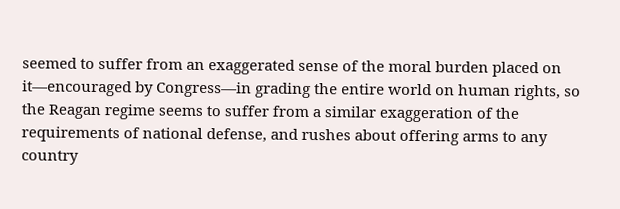seemed to suffer from an exaggerated sense of the moral burden placed on it—encouraged by Congress—in grading the entire world on human rights, so the Reagan regime seems to suffer from a similar exaggeration of the requirements of national defense, and rushes about offering arms to any country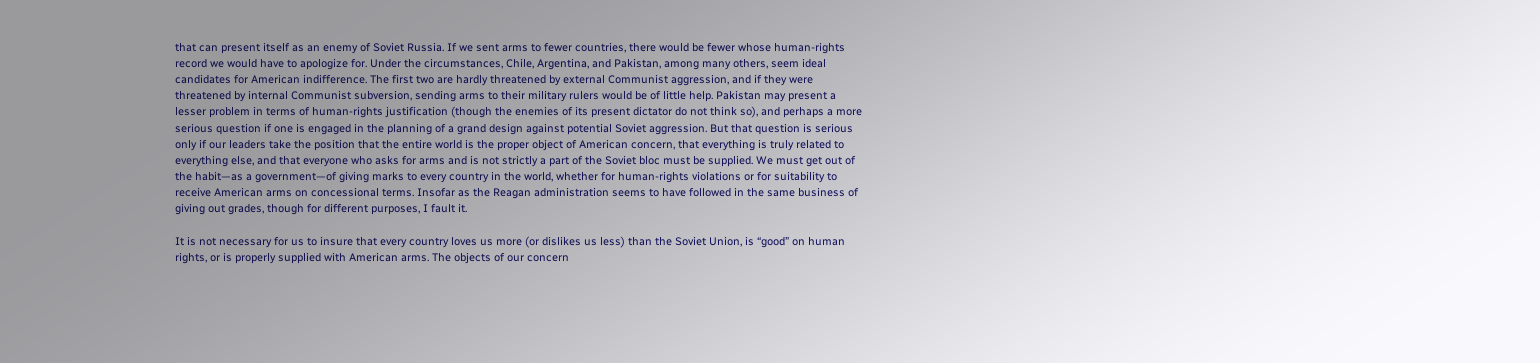that can present itself as an enemy of Soviet Russia. If we sent arms to fewer countries, there would be fewer whose human-rights record we would have to apologize for. Under the circumstances, Chile, Argentina, and Pakistan, among many others, seem ideal candidates for American indifference. The first two are hardly threatened by external Communist aggression, and if they were threatened by internal Communist subversion, sending arms to their military rulers would be of little help. Pakistan may present a lesser problem in terms of human-rights justification (though the enemies of its present dictator do not think so), and perhaps a more serious question if one is engaged in the planning of a grand design against potential Soviet aggression. But that question is serious only if our leaders take the position that the entire world is the proper object of American concern, that everything is truly related to everything else, and that everyone who asks for arms and is not strictly a part of the Soviet bloc must be supplied. We must get out of the habit—as a government—of giving marks to every country in the world, whether for human-rights violations or for suitability to receive American arms on concessional terms. Insofar as the Reagan administration seems to have followed in the same business of giving out grades, though for different purposes, I fault it.

It is not necessary for us to insure that every country loves us more (or dislikes us less) than the Soviet Union, is “good” on human rights, or is properly supplied with American arms. The objects of our concern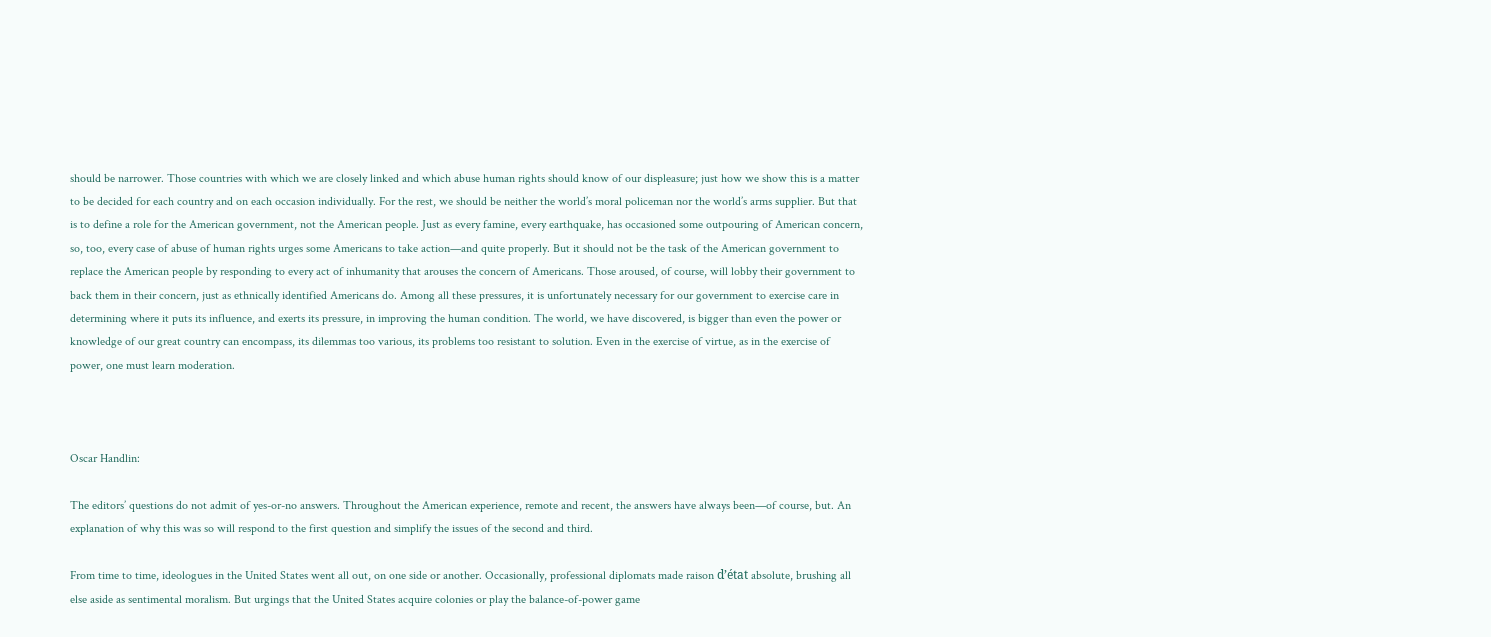should be narrower. Those countries with which we are closely linked and which abuse human rights should know of our displeasure; just how we show this is a matter to be decided for each country and on each occasion individually. For the rest, we should be neither the world’s moral policeman nor the world’s arms supplier. But that is to define a role for the American government, not the American people. Just as every famine, every earthquake, has occasioned some outpouring of American concern, so, too, every case of abuse of human rights urges some Americans to take action—and quite properly. But it should not be the task of the American government to replace the American people by responding to every act of inhumanity that arouses the concern of Americans. Those aroused, of course, will lobby their government to back them in their concern, just as ethnically identified Americans do. Among all these pressures, it is unfortunately necessary for our government to exercise care in determining where it puts its influence, and exerts its pressure, in improving the human condition. The world, we have discovered, is bigger than even the power or knowledge of our great country can encompass, its dilemmas too various, its problems too resistant to solution. Even in the exercise of virtue, as in the exercise of power, one must learn moderation.



Oscar Handlin:

The editors’ questions do not admit of yes-or-no answers. Throughout the American experience, remote and recent, the answers have always been—of course, but. An explanation of why this was so will respond to the first question and simplify the issues of the second and third.

From time to time, ideologues in the United States went all out, on one side or another. Occasionally, professional diplomats made raison d’état absolute, brushing all else aside as sentimental moralism. But urgings that the United States acquire colonies or play the balance-of-power game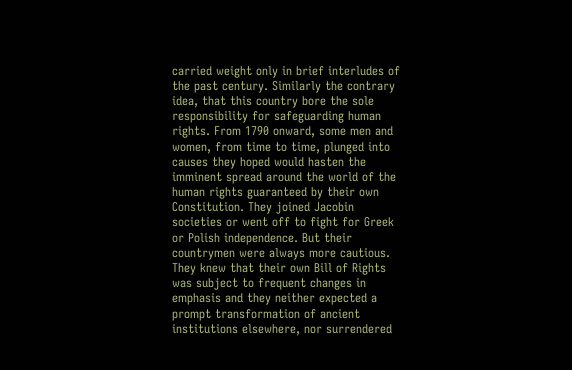carried weight only in brief interludes of the past century. Similarly the contrary idea, that this country bore the sole responsibility for safeguarding human rights. From 1790 onward, some men and women, from time to time, plunged into causes they hoped would hasten the imminent spread around the world of the human rights guaranteed by their own Constitution. They joined Jacobin societies or went off to fight for Greek or Polish independence. But their countrymen were always more cautious. They knew that their own Bill of Rights was subject to frequent changes in emphasis and they neither expected a prompt transformation of ancient institutions elsewhere, nor surrendered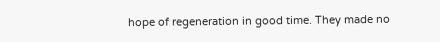hope of regeneration in good time. They made no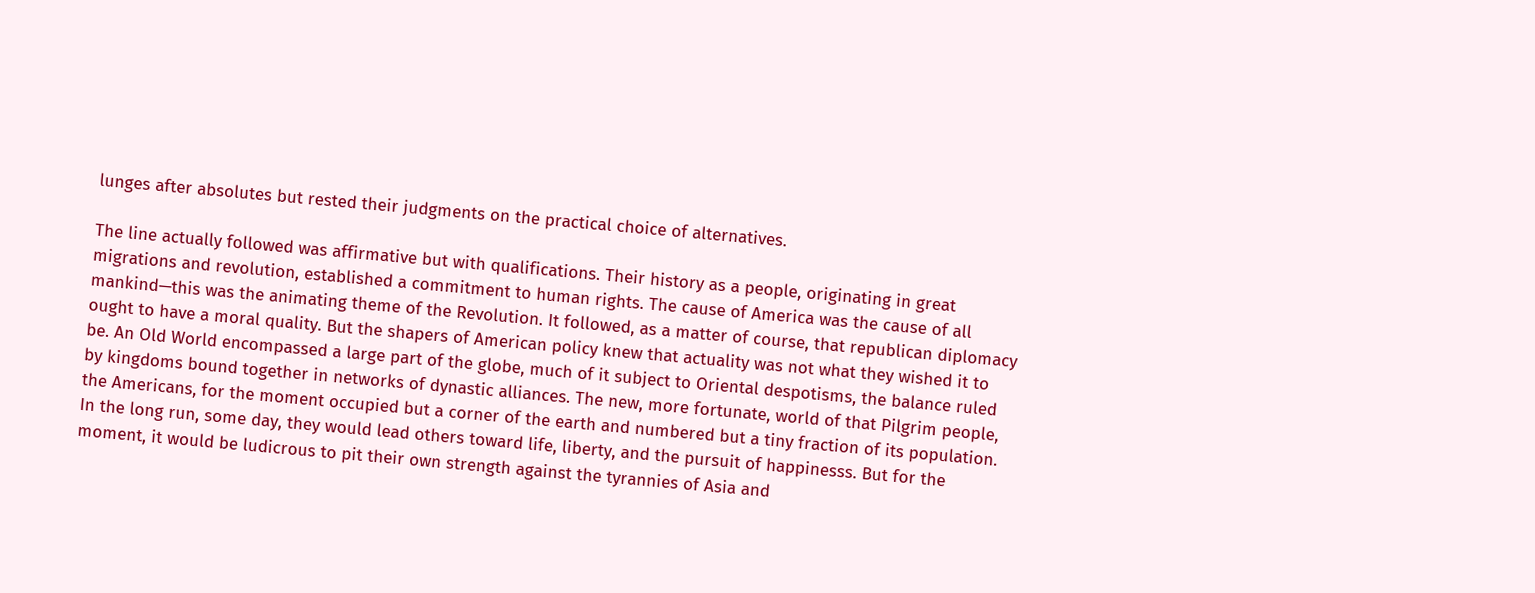lunges after absolutes but rested their judgments on the practical choice of alternatives.

The line actually followed was affirmative but with qualifications. Their history as a people, originating in great migrations and revolution, established a commitment to human rights. The cause of America was the cause of all mankind—this was the animating theme of the Revolution. It followed, as a matter of course, that republican diplomacy ought to have a moral quality. But the shapers of American policy knew that actuality was not what they wished it to be. An Old World encompassed a large part of the globe, much of it subject to Oriental despotisms, the balance ruled by kingdoms bound together in networks of dynastic alliances. The new, more fortunate, world of that Pilgrim people, the Americans, for the moment occupied but a corner of the earth and numbered but a tiny fraction of its population. In the long run, some day, they would lead others toward life, liberty, and the pursuit of happinesss. But for the moment, it would be ludicrous to pit their own strength against the tyrannies of Asia and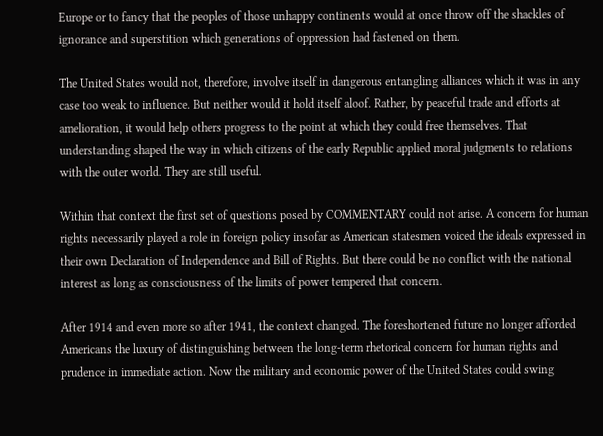Europe or to fancy that the peoples of those unhappy continents would at once throw off the shackles of ignorance and superstition which generations of oppression had fastened on them.

The United States would not, therefore, involve itself in dangerous entangling alliances which it was in any case too weak to influence. But neither would it hold itself aloof. Rather, by peaceful trade and efforts at amelioration, it would help others progress to the point at which they could free themselves. That understanding shaped the way in which citizens of the early Republic applied moral judgments to relations with the outer world. They are still useful.

Within that context the first set of questions posed by COMMENTARY could not arise. A concern for human rights necessarily played a role in foreign policy insofar as American statesmen voiced the ideals expressed in their own Declaration of Independence and Bill of Rights. But there could be no conflict with the national interest as long as consciousness of the limits of power tempered that concern.

After 1914 and even more so after 1941, the context changed. The foreshortened future no longer afforded Americans the luxury of distinguishing between the long-term rhetorical concern for human rights and prudence in immediate action. Now the military and economic power of the United States could swing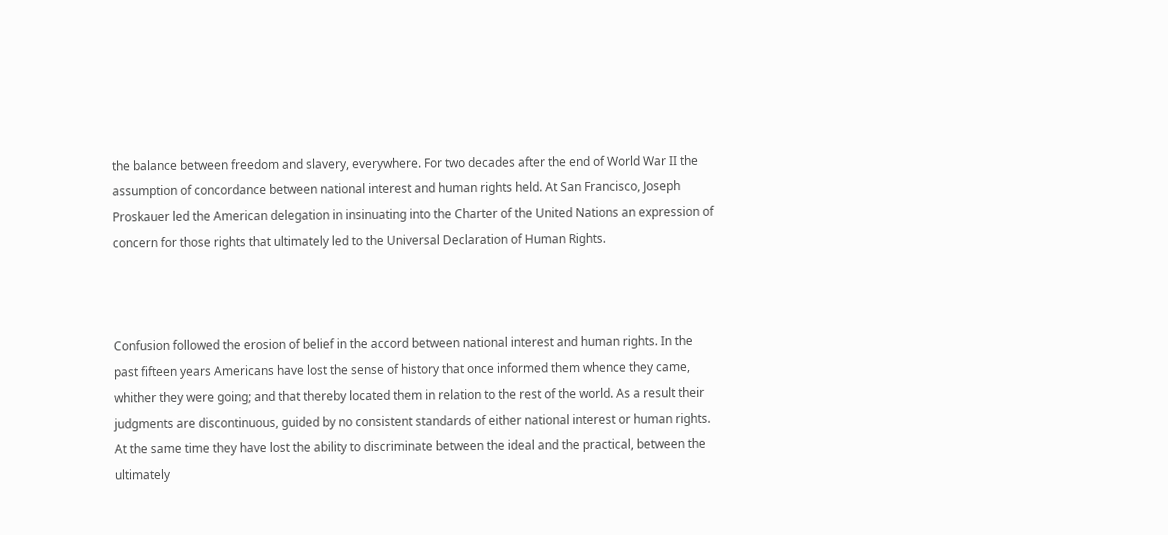the balance between freedom and slavery, everywhere. For two decades after the end of World War II the assumption of concordance between national interest and human rights held. At San Francisco, Joseph Proskauer led the American delegation in insinuating into the Charter of the United Nations an expression of concern for those rights that ultimately led to the Universal Declaration of Human Rights.



Confusion followed the erosion of belief in the accord between national interest and human rights. In the past fifteen years Americans have lost the sense of history that once informed them whence they came, whither they were going; and that thereby located them in relation to the rest of the world. As a result their judgments are discontinuous, guided by no consistent standards of either national interest or human rights. At the same time they have lost the ability to discriminate between the ideal and the practical, between the ultimately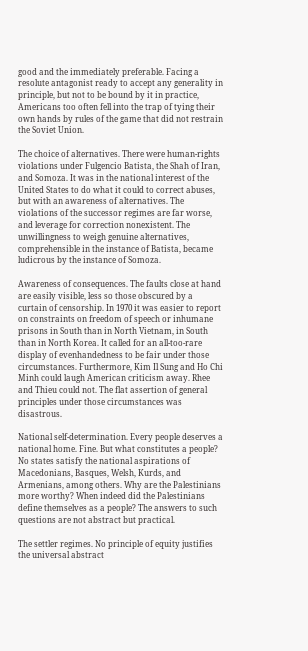good and the immediately preferable. Facing a resolute antagonist ready to accept any generality in principle, but not to be bound by it in practice, Americans too often fell into the trap of tying their own hands by rules of the game that did not restrain the Soviet Union.

The choice of alternatives. There were human-rights violations under Fulgencio Batista, the Shah of Iran, and Somoza. It was in the national interest of the United States to do what it could to correct abuses, but with an awareness of alternatives. The violations of the successor regimes are far worse, and leverage for correction nonexistent. The unwillingness to weigh genuine alternatives, comprehensible in the instance of Batista, became ludicrous by the instance of Somoza.

Awareness of consequences. The faults close at hand are easily visible, less so those obscured by a curtain of censorship. In 1970 it was easier to report on constraints on freedom of speech or inhumane prisons in South than in North Vietnam, in South than in North Korea. It called for an all-too-rare display of evenhandedness to be fair under those circumstances. Furthermore, Kim Il Sung and Ho Chi Minh could laugh American criticism away. Rhee and Thieu could not. The flat assertion of general principles under those circumstances was disastrous.

National self-determination. Every people deserves a national home. Fine. But what constitutes a people? No states satisfy the national aspirations of Macedonians, Basques, Welsh, Kurds, and Armenians, among others. Why are the Palestinians more worthy? When indeed did the Palestinians define themselves as a people? The answers to such questions are not abstract but practical.

The settler regimes. No principle of equity justifies the universal abstract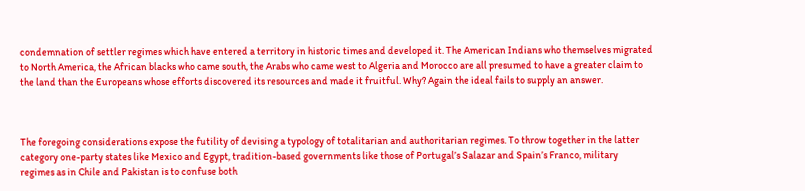condemnation of settler regimes which have entered a territory in historic times and developed it. The American Indians who themselves migrated to North America, the African blacks who came south, the Arabs who came west to Algeria and Morocco are all presumed to have a greater claim to the land than the Europeans whose efforts discovered its resources and made it fruitful. Why? Again the ideal fails to supply an answer.



The foregoing considerations expose the futility of devising a typology of totalitarian and authoritarian regimes. To throw together in the latter category one-party states like Mexico and Egypt, tradition-based governments like those of Portugal’s Salazar and Spain’s Franco, military regimes as in Chile and Pakistan is to confuse both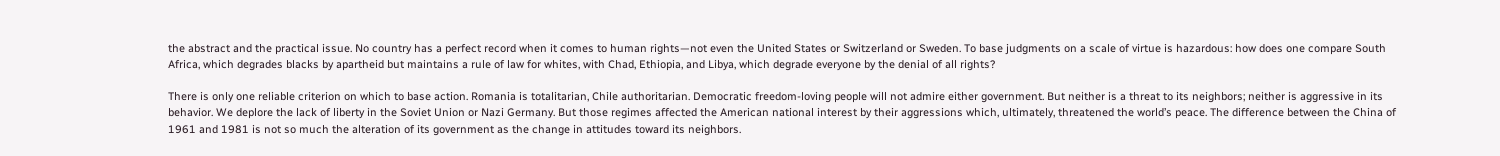the abstract and the practical issue. No country has a perfect record when it comes to human rights—not even the United States or Switzerland or Sweden. To base judgments on a scale of virtue is hazardous: how does one compare South Africa, which degrades blacks by apartheid but maintains a rule of law for whites, with Chad, Ethiopia, and Libya, which degrade everyone by the denial of all rights?

There is only one reliable criterion on which to base action. Romania is totalitarian, Chile authoritarian. Democratic freedom-loving people will not admire either government. But neither is a threat to its neighbors; neither is aggressive in its behavior. We deplore the lack of liberty in the Soviet Union or Nazi Germany. But those regimes affected the American national interest by their aggressions which, ultimately, threatened the world’s peace. The difference between the China of 1961 and 1981 is not so much the alteration of its government as the change in attitudes toward its neighbors.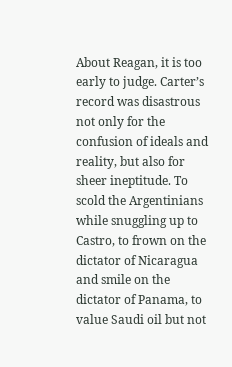About Reagan, it is too early to judge. Carter’s record was disastrous not only for the confusion of ideals and reality, but also for sheer ineptitude. To scold the Argentinians while snuggling up to Castro, to frown on the dictator of Nicaragua and smile on the dictator of Panama, to value Saudi oil but not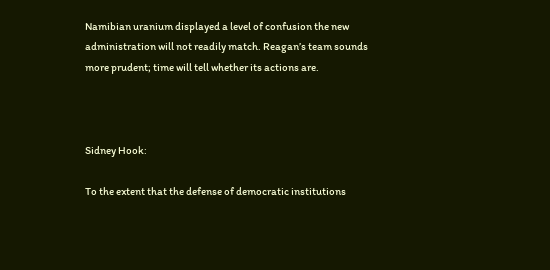Namibian uranium displayed a level of confusion the new administration will not readily match. Reagan’s team sounds more prudent; time will tell whether its actions are.



Sidney Hook:

To the extent that the defense of democratic institutions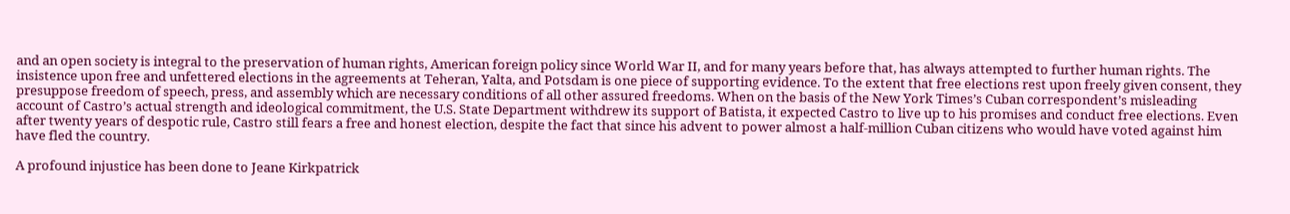and an open society is integral to the preservation of human rights, American foreign policy since World War II, and for many years before that, has always attempted to further human rights. The insistence upon free and unfettered elections in the agreements at Teheran, Yalta, and Potsdam is one piece of supporting evidence. To the extent that free elections rest upon freely given consent, they presuppose freedom of speech, press, and assembly which are necessary conditions of all other assured freedoms. When on the basis of the New York Times’s Cuban correspondent’s misleading account of Castro’s actual strength and ideological commitment, the U.S. State Department withdrew its support of Batista, it expected Castro to live up to his promises and conduct free elections. Even after twenty years of despotic rule, Castro still fears a free and honest election, despite the fact that since his advent to power almost a half-million Cuban citizens who would have voted against him have fled the country.

A profound injustice has been done to Jeane Kirkpatrick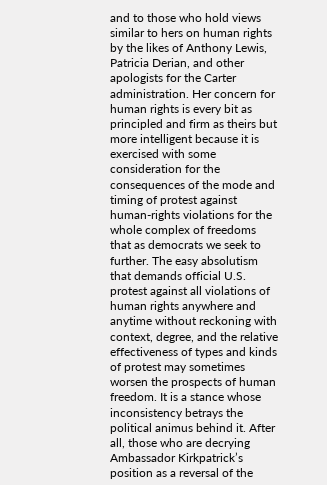and to those who hold views similar to hers on human rights by the likes of Anthony Lewis, Patricia Derian, and other apologists for the Carter administration. Her concern for human rights is every bit as principled and firm as theirs but more intelligent because it is exercised with some consideration for the consequences of the mode and timing of protest against human-rights violations for the whole complex of freedoms that as democrats we seek to further. The easy absolutism that demands official U.S. protest against all violations of human rights anywhere and anytime without reckoning with context, degree, and the relative effectiveness of types and kinds of protest may sometimes worsen the prospects of human freedom. It is a stance whose inconsistency betrays the political animus behind it. After all, those who are decrying Ambassador Kirkpatrick’s position as a reversal of the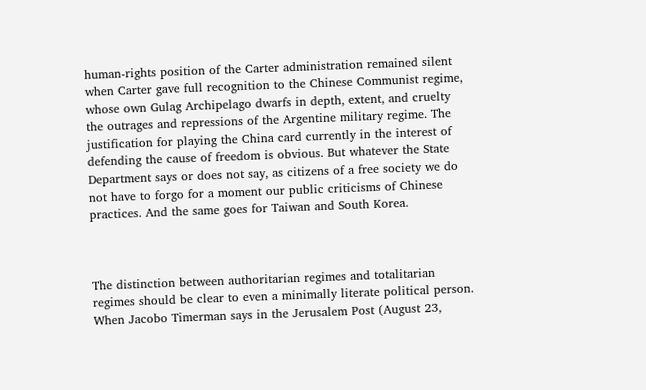human-rights position of the Carter administration remained silent when Carter gave full recognition to the Chinese Communist regime, whose own Gulag Archipelago dwarfs in depth, extent, and cruelty the outrages and repressions of the Argentine military regime. The justification for playing the China card currently in the interest of defending the cause of freedom is obvious. But whatever the State Department says or does not say, as citizens of a free society we do not have to forgo for a moment our public criticisms of Chinese practices. And the same goes for Taiwan and South Korea.



The distinction between authoritarian regimes and totalitarian regimes should be clear to even a minimally literate political person. When Jacobo Timerman says in the Jerusalem Post (August 23,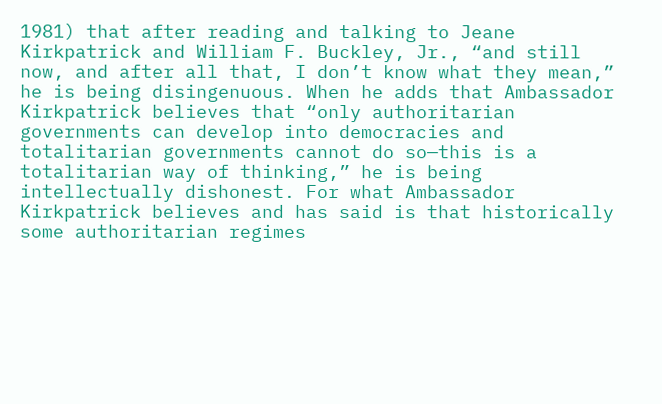1981) that after reading and talking to Jeane Kirkpatrick and William F. Buckley, Jr., “and still now, and after all that, I don’t know what they mean,” he is being disingenuous. When he adds that Ambassador Kirkpatrick believes that “only authoritarian governments can develop into democracies and totalitarian governments cannot do so—this is a totalitarian way of thinking,” he is being intellectually dishonest. For what Ambassador Kirkpatrick believes and has said is that historically some authoritarian regimes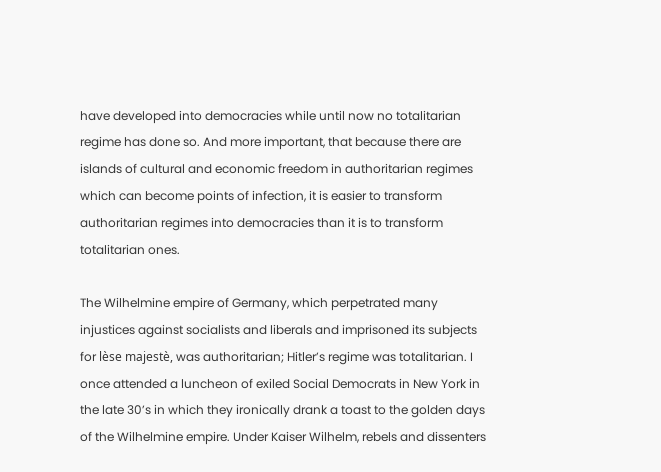have developed into democracies while until now no totalitarian regime has done so. And more important, that because there are islands of cultural and economic freedom in authoritarian regimes which can become points of infection, it is easier to transform authoritarian regimes into democracies than it is to transform totalitarian ones.

The Wilhelmine empire of Germany, which perpetrated many injustices against socialists and liberals and imprisoned its subjects for lèse majestè, was authoritarian; Hitler’s regime was totalitarian. I once attended a luncheon of exiled Social Democrats in New York in the late 30’s in which they ironically drank a toast to the golden days of the Wilhelmine empire. Under Kaiser Wilhelm, rebels and dissenters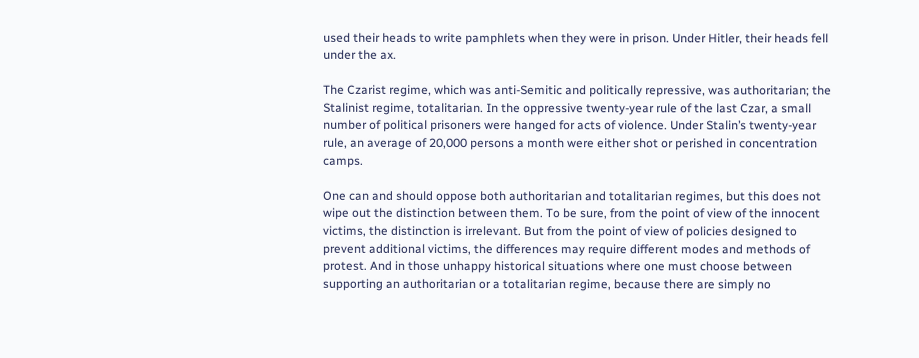used their heads to write pamphlets when they were in prison. Under Hitler, their heads fell under the ax.

The Czarist regime, which was anti-Semitic and politically repressive, was authoritarian; the Stalinist regime, totalitarian. In the oppressive twenty-year rule of the last Czar, a small number of political prisoners were hanged for acts of violence. Under Stalin’s twenty-year rule, an average of 20,000 persons a month were either shot or perished in concentration camps.

One can and should oppose both authoritarian and totalitarian regimes, but this does not wipe out the distinction between them. To be sure, from the point of view of the innocent victims, the distinction is irrelevant. But from the point of view of policies designed to prevent additional victims, the differences may require different modes and methods of protest. And in those unhappy historical situations where one must choose between supporting an authoritarian or a totalitarian regime, because there are simply no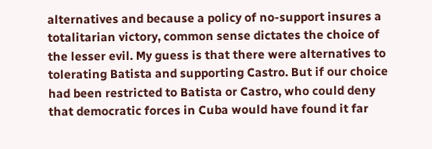alternatives and because a policy of no-support insures a totalitarian victory, common sense dictates the choice of the lesser evil. My guess is that there were alternatives to tolerating Batista and supporting Castro. But if our choice had been restricted to Batista or Castro, who could deny that democratic forces in Cuba would have found it far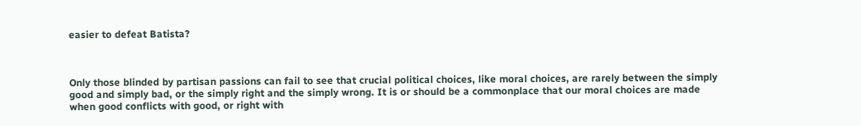easier to defeat Batista?



Only those blinded by partisan passions can fail to see that crucial political choices, like moral choices, are rarely between the simply good and simply bad, or the simply right and the simply wrong. It is or should be a commonplace that our moral choices are made when good conflicts with good, or right with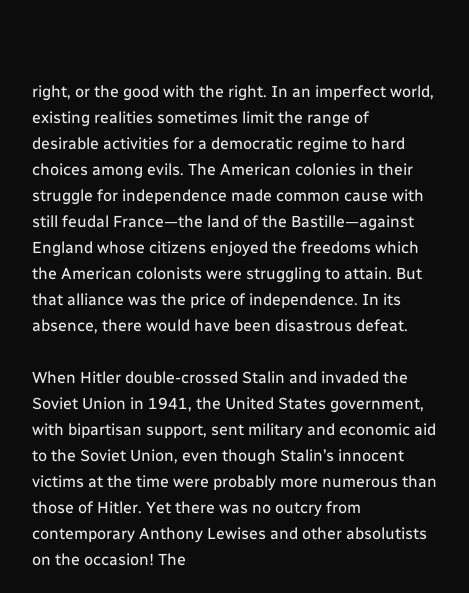right, or the good with the right. In an imperfect world, existing realities sometimes limit the range of desirable activities for a democratic regime to hard choices among evils. The American colonies in their struggle for independence made common cause with still feudal France—the land of the Bastille—against England whose citizens enjoyed the freedoms which the American colonists were struggling to attain. But that alliance was the price of independence. In its absence, there would have been disastrous defeat.

When Hitler double-crossed Stalin and invaded the Soviet Union in 1941, the United States government, with bipartisan support, sent military and economic aid to the Soviet Union, even though Stalin’s innocent victims at the time were probably more numerous than those of Hitler. Yet there was no outcry from contemporary Anthony Lewises and other absolutists on the occasion! The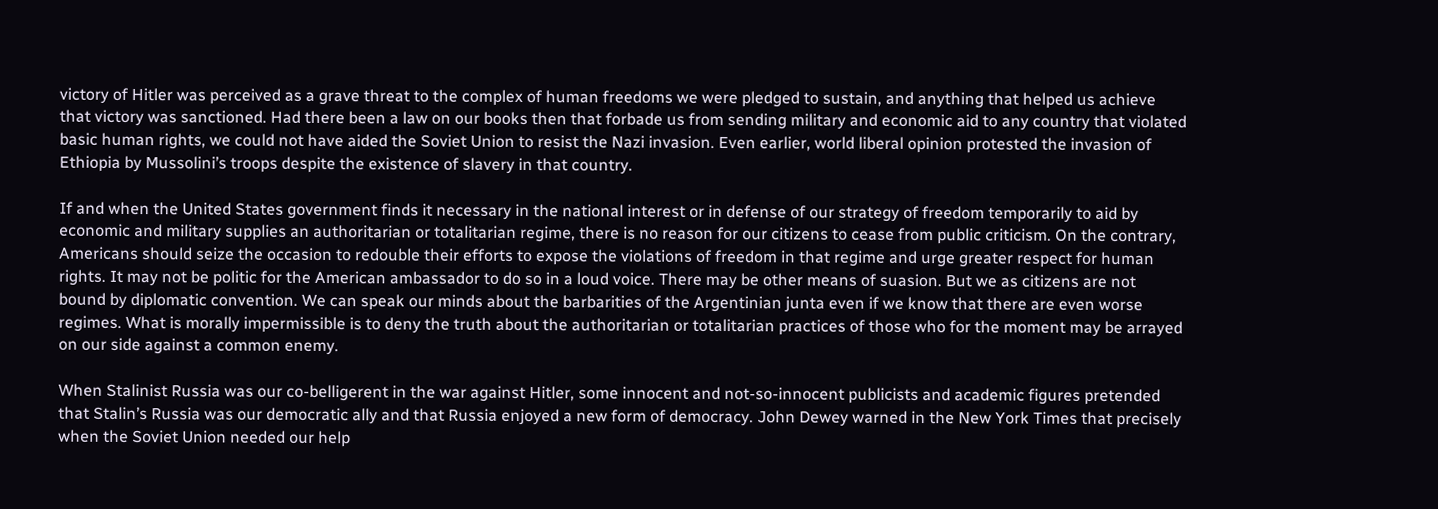victory of Hitler was perceived as a grave threat to the complex of human freedoms we were pledged to sustain, and anything that helped us achieve that victory was sanctioned. Had there been a law on our books then that forbade us from sending military and economic aid to any country that violated basic human rights, we could not have aided the Soviet Union to resist the Nazi invasion. Even earlier, world liberal opinion protested the invasion of Ethiopia by Mussolini’s troops despite the existence of slavery in that country.

If and when the United States government finds it necessary in the national interest or in defense of our strategy of freedom temporarily to aid by economic and military supplies an authoritarian or totalitarian regime, there is no reason for our citizens to cease from public criticism. On the contrary, Americans should seize the occasion to redouble their efforts to expose the violations of freedom in that regime and urge greater respect for human rights. It may not be politic for the American ambassador to do so in a loud voice. There may be other means of suasion. But we as citizens are not bound by diplomatic convention. We can speak our minds about the barbarities of the Argentinian junta even if we know that there are even worse regimes. What is morally impermissible is to deny the truth about the authoritarian or totalitarian practices of those who for the moment may be arrayed on our side against a common enemy.

When Stalinist Russia was our co-belligerent in the war against Hitler, some innocent and not-so-innocent publicists and academic figures pretended that Stalin’s Russia was our democratic ally and that Russia enjoyed a new form of democracy. John Dewey warned in the New York Times that precisely when the Soviet Union needed our help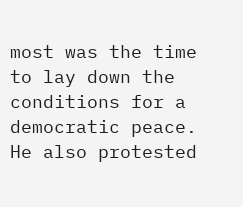most was the time to lay down the conditions for a democratic peace. He also protested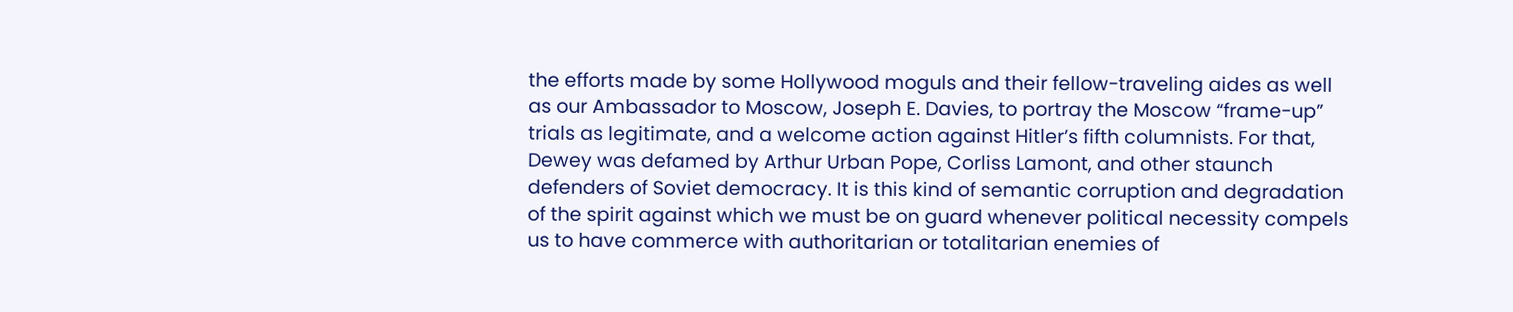the efforts made by some Hollywood moguls and their fellow-traveling aides as well as our Ambassador to Moscow, Joseph E. Davies, to portray the Moscow “frame-up” trials as legitimate, and a welcome action against Hitler’s fifth columnists. For that, Dewey was defamed by Arthur Urban Pope, Corliss Lamont, and other staunch defenders of Soviet democracy. It is this kind of semantic corruption and degradation of the spirit against which we must be on guard whenever political necessity compels us to have commerce with authoritarian or totalitarian enemies of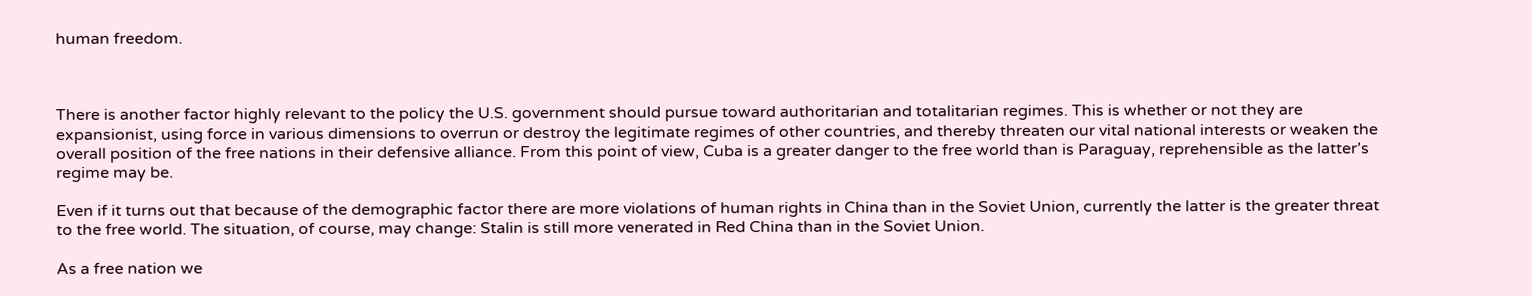human freedom.



There is another factor highly relevant to the policy the U.S. government should pursue toward authoritarian and totalitarian regimes. This is whether or not they are expansionist, using force in various dimensions to overrun or destroy the legitimate regimes of other countries, and thereby threaten our vital national interests or weaken the overall position of the free nations in their defensive alliance. From this point of view, Cuba is a greater danger to the free world than is Paraguay, reprehensible as the latter’s regime may be.

Even if it turns out that because of the demographic factor there are more violations of human rights in China than in the Soviet Union, currently the latter is the greater threat to the free world. The situation, of course, may change: Stalin is still more venerated in Red China than in the Soviet Union.

As a free nation we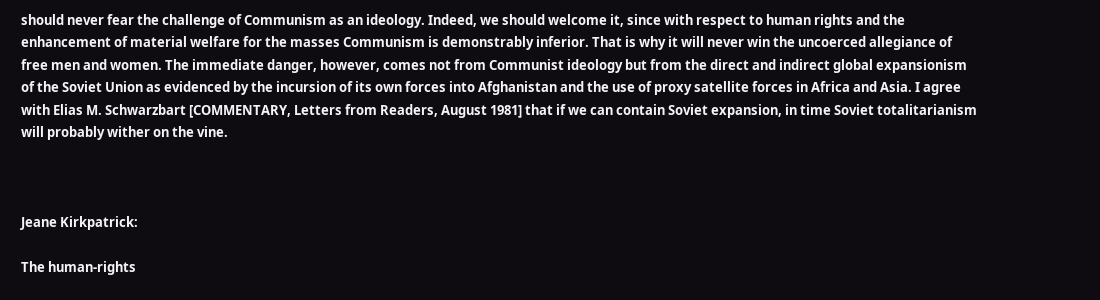should never fear the challenge of Communism as an ideology. Indeed, we should welcome it, since with respect to human rights and the enhancement of material welfare for the masses Communism is demonstrably inferior. That is why it will never win the uncoerced allegiance of free men and women. The immediate danger, however, comes not from Communist ideology but from the direct and indirect global expansionism of the Soviet Union as evidenced by the incursion of its own forces into Afghanistan and the use of proxy satellite forces in Africa and Asia. I agree with Elias M. Schwarzbart [COMMENTARY, Letters from Readers, August 1981] that if we can contain Soviet expansion, in time Soviet totalitarianism will probably wither on the vine.



Jeane Kirkpatrick:

The human-rights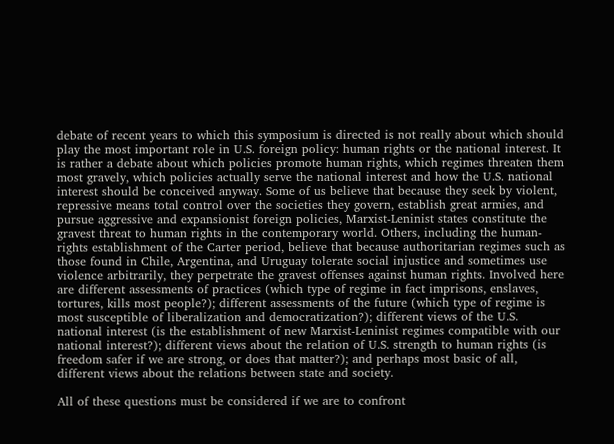debate of recent years to which this symposium is directed is not really about which should play the most important role in U.S. foreign policy: human rights or the national interest. It is rather a debate about which policies promote human rights, which regimes threaten them most gravely, which policies actually serve the national interest and how the U.S. national interest should be conceived anyway. Some of us believe that because they seek by violent, repressive means total control over the societies they govern, establish great armies, and pursue aggressive and expansionist foreign policies, Marxist-Leninist states constitute the gravest threat to human rights in the contemporary world. Others, including the human-rights establishment of the Carter period, believe that because authoritarian regimes such as those found in Chile, Argentina, and Uruguay tolerate social injustice and sometimes use violence arbitrarily, they perpetrate the gravest offenses against human rights. Involved here are different assessments of practices (which type of regime in fact imprisons, enslaves, tortures, kills most people?); different assessments of the future (which type of regime is most susceptible of liberalization and democratization?); different views of the U.S. national interest (is the establishment of new Marxist-Leninist regimes compatible with our national interest?); different views about the relation of U.S. strength to human rights (is freedom safer if we are strong, or does that matter?); and perhaps most basic of all, different views about the relations between state and society.

All of these questions must be considered if we are to confront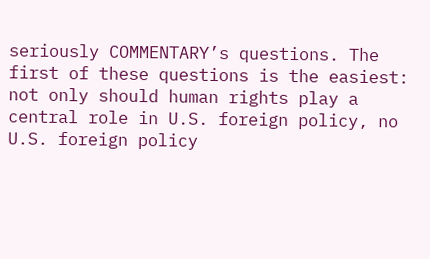seriously COMMENTARY’s questions. The first of these questions is the easiest: not only should human rights play a central role in U.S. foreign policy, no U.S. foreign policy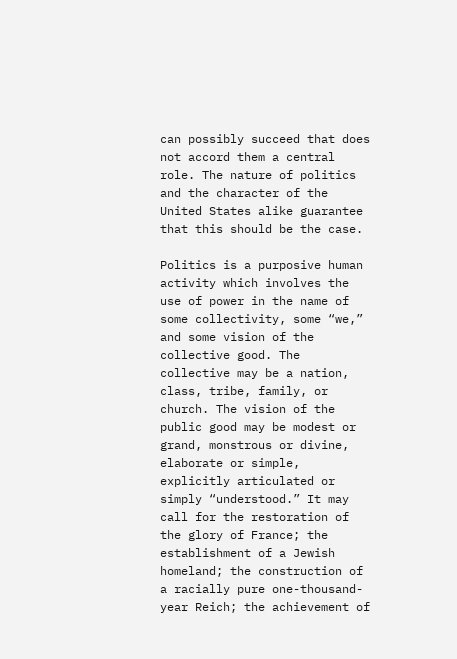can possibly succeed that does not accord them a central role. The nature of politics and the character of the United States alike guarantee that this should be the case.

Politics is a purposive human activity which involves the use of power in the name of some collectivity, some “we,” and some vision of the collective good. The collective may be a nation, class, tribe, family, or church. The vision of the public good may be modest or grand, monstrous or divine, elaborate or simple, explicitly articulated or simply “understood.” It may call for the restoration of the glory of France; the establishment of a Jewish homeland; the construction of a racially pure one-thousand-year Reich; the achievement of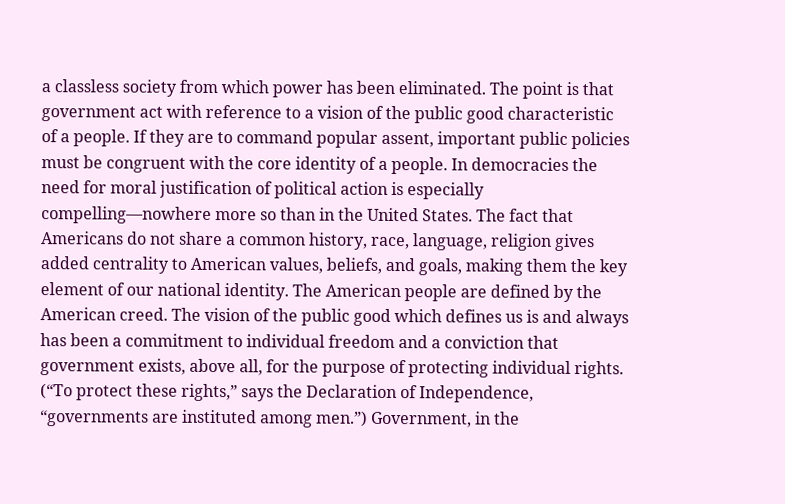a classless society from which power has been eliminated. The point is that government act with reference to a vision of the public good characteristic of a people. If they are to command popular assent, important public policies must be congruent with the core identity of a people. In democracies the need for moral justification of political action is especially compelling—nowhere more so than in the United States. The fact that Americans do not share a common history, race, language, religion gives added centrality to American values, beliefs, and goals, making them the key element of our national identity. The American people are defined by the American creed. The vision of the public good which defines us is and always has been a commitment to individual freedom and a conviction that government exists, above all, for the purpose of protecting individual rights. (“To protect these rights,” says the Declaration of Independence, “governments are instituted among men.”) Government, in the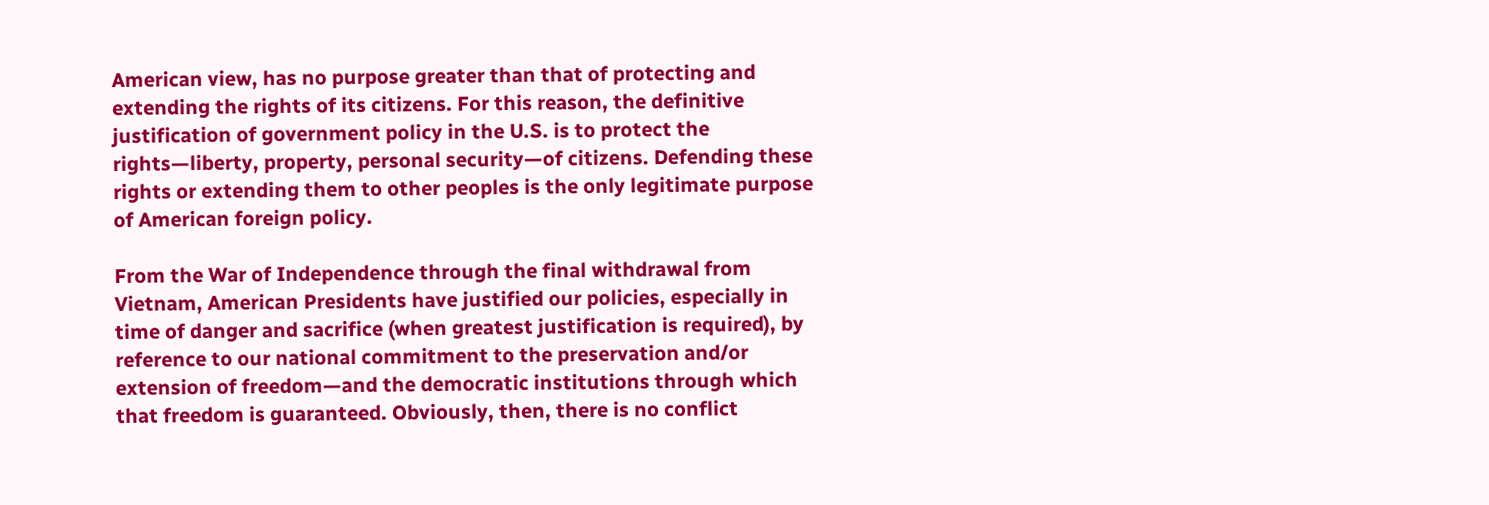American view, has no purpose greater than that of protecting and extending the rights of its citizens. For this reason, the definitive justification of government policy in the U.S. is to protect the rights—liberty, property, personal security—of citizens. Defending these rights or extending them to other peoples is the only legitimate purpose of American foreign policy.

From the War of Independence through the final withdrawal from Vietnam, American Presidents have justified our policies, especially in time of danger and sacrifice (when greatest justification is required), by reference to our national commitment to the preservation and/or extension of freedom—and the democratic institutions through which that freedom is guaranteed. Obviously, then, there is no conflict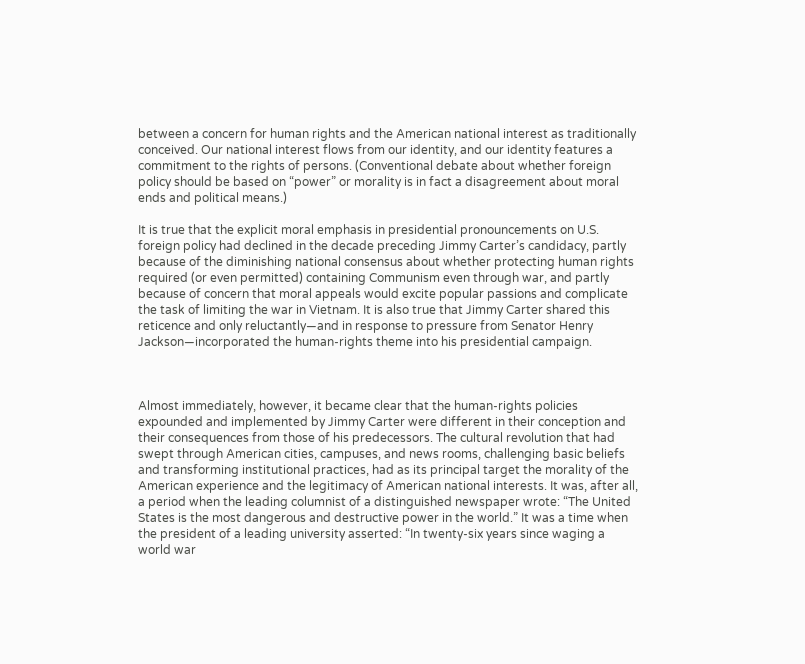between a concern for human rights and the American national interest as traditionally conceived. Our national interest flows from our identity, and our identity features a commitment to the rights of persons. (Conventional debate about whether foreign policy should be based on “power” or morality is in fact a disagreement about moral ends and political means.)

It is true that the explicit moral emphasis in presidential pronouncements on U.S. foreign policy had declined in the decade preceding Jimmy Carter’s candidacy, partly because of the diminishing national consensus about whether protecting human rights required (or even permitted) containing Communism even through war, and partly because of concern that moral appeals would excite popular passions and complicate the task of limiting the war in Vietnam. It is also true that Jimmy Carter shared this reticence and only reluctantly—and in response to pressure from Senator Henry Jackson—incorporated the human-rights theme into his presidential campaign.



Almost immediately, however, it became clear that the human-rights policies expounded and implemented by Jimmy Carter were different in their conception and their consequences from those of his predecessors. The cultural revolution that had swept through American cities, campuses, and news rooms, challenging basic beliefs and transforming institutional practices, had as its principal target the morality of the American experience and the legitimacy of American national interests. It was, after all, a period when the leading columnist of a distinguished newspaper wrote: “The United States is the most dangerous and destructive power in the world.” It was a time when the president of a leading university asserted: “In twenty-six years since waging a world war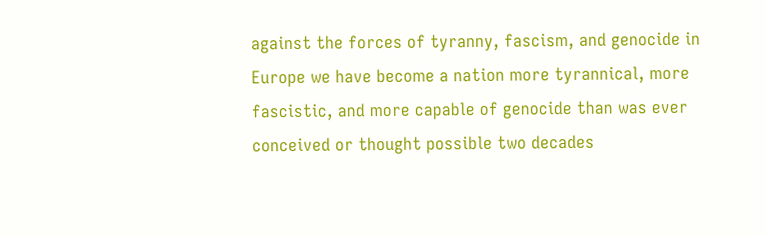against the forces of tyranny, fascism, and genocide in Europe we have become a nation more tyrannical, more fascistic, and more capable of genocide than was ever conceived or thought possible two decades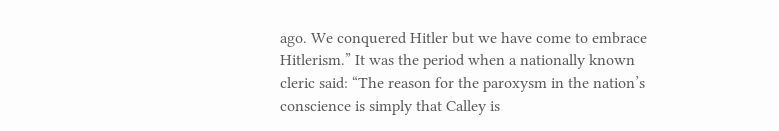ago. We conquered Hitler but we have come to embrace Hitlerism.” It was the period when a nationally known cleric said: “The reason for the paroxysm in the nation’s conscience is simply that Calley is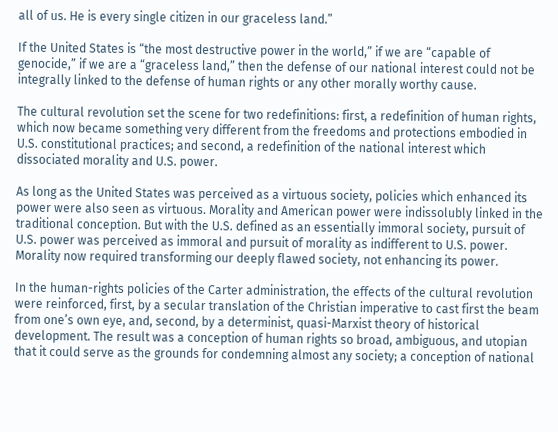all of us. He is every single citizen in our graceless land.”

If the United States is “the most destructive power in the world,” if we are “capable of genocide,” if we are a “graceless land,” then the defense of our national interest could not be integrally linked to the defense of human rights or any other morally worthy cause.

The cultural revolution set the scene for two redefinitions: first, a redefinition of human rights, which now became something very different from the freedoms and protections embodied in U.S. constitutional practices; and second, a redefinition of the national interest which dissociated morality and U.S. power.

As long as the United States was perceived as a virtuous society, policies which enhanced its power were also seen as virtuous. Morality and American power were indissolubly linked in the traditional conception. But with the U.S. defined as an essentially immoral society, pursuit of U.S. power was perceived as immoral and pursuit of morality as indifferent to U.S. power. Morality now required transforming our deeply flawed society, not enhancing its power.

In the human-rights policies of the Carter administration, the effects of the cultural revolution were reinforced, first, by a secular translation of the Christian imperative to cast first the beam from one’s own eye, and, second, by a determinist, quasi-Marxist theory of historical development. The result was a conception of human rights so broad, ambiguous, and utopian that it could serve as the grounds for condemning almost any society; a conception of national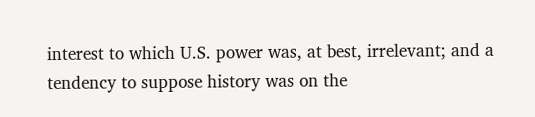interest to which U.S. power was, at best, irrelevant; and a tendency to suppose history was on the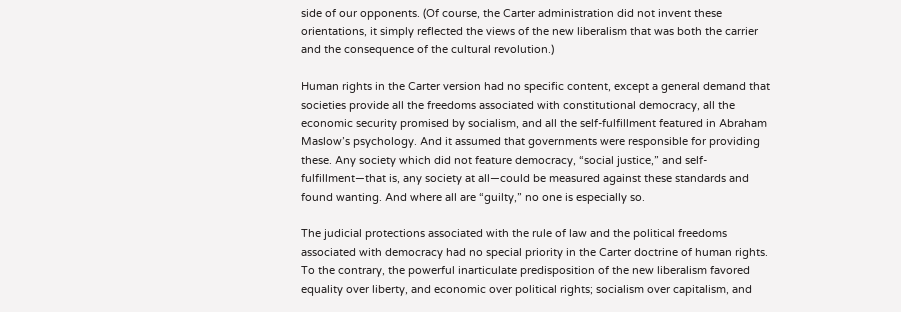side of our opponents. (Of course, the Carter administration did not invent these orientations, it simply reflected the views of the new liberalism that was both the carrier and the consequence of the cultural revolution.)

Human rights in the Carter version had no specific content, except a general demand that societies provide all the freedoms associated with constitutional democracy, all the economic security promised by socialism, and all the self-fulfillment featured in Abraham Maslow’s psychology. And it assumed that governments were responsible for providing these. Any society which did not feature democracy, “social justice,” and self-fulfillment—that is, any society at all—could be measured against these standards and found wanting. And where all are “guilty,” no one is especially so.

The judicial protections associated with the rule of law and the political freedoms associated with democracy had no special priority in the Carter doctrine of human rights. To the contrary, the powerful inarticulate predisposition of the new liberalism favored equality over liberty, and economic over political rights; socialism over capitalism, and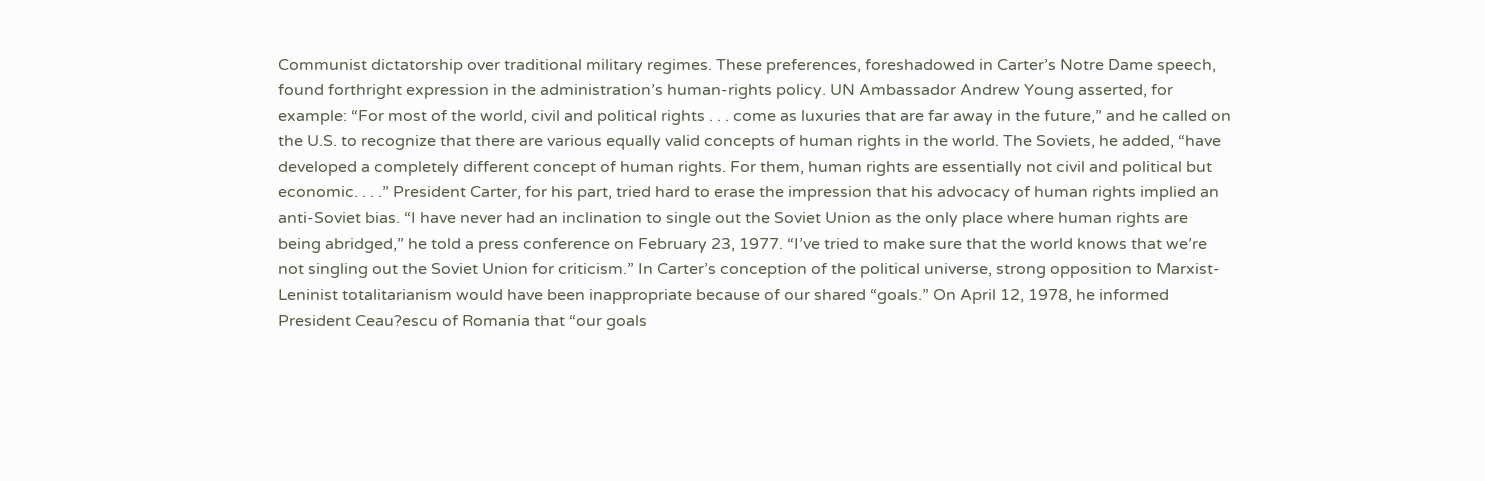Communist dictatorship over traditional military regimes. These preferences, foreshadowed in Carter’s Notre Dame speech, found forthright expression in the administration’s human-rights policy. UN Ambassador Andrew Young asserted, for example: “For most of the world, civil and political rights . . . come as luxuries that are far away in the future,” and he called on the U.S. to recognize that there are various equally valid concepts of human rights in the world. The Soviets, he added, “have developed a completely different concept of human rights. For them, human rights are essentially not civil and political but economic. . . .” President Carter, for his part, tried hard to erase the impression that his advocacy of human rights implied an anti-Soviet bias. “I have never had an inclination to single out the Soviet Union as the only place where human rights are being abridged,” he told a press conference on February 23, 1977. “I’ve tried to make sure that the world knows that we’re not singling out the Soviet Union for criticism.” In Carter’s conception of the political universe, strong opposition to Marxist-Leninist totalitarianism would have been inappropriate because of our shared “goals.” On April 12, 1978, he informed President Ceau?escu of Romania that “our goals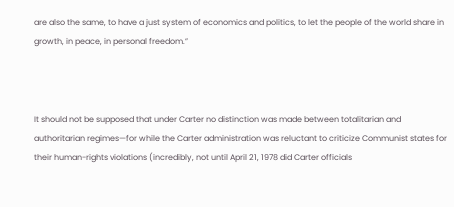are also the same, to have a just system of economics and politics, to let the people of the world share in growth, in peace, in personal freedom.”



It should not be supposed that under Carter no distinction was made between totalitarian and authoritarian regimes—for while the Carter administration was reluctant to criticize Communist states for their human-rights violations (incredibly, not until April 21, 1978 did Carter officials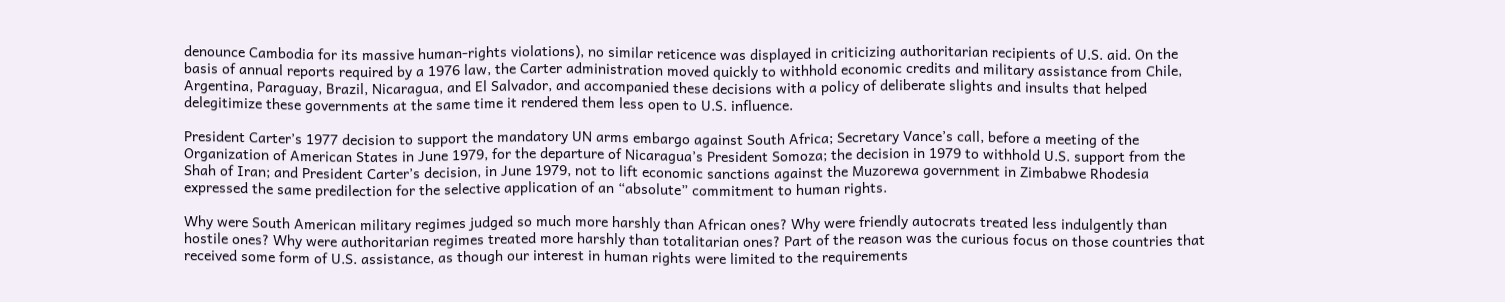denounce Cambodia for its massive human-rights violations), no similar reticence was displayed in criticizing authoritarian recipients of U.S. aid. On the basis of annual reports required by a 1976 law, the Carter administration moved quickly to withhold economic credits and military assistance from Chile, Argentina, Paraguay, Brazil, Nicaragua, and El Salvador, and accompanied these decisions with a policy of deliberate slights and insults that helped delegitimize these governments at the same time it rendered them less open to U.S. influence.

President Carter’s 1977 decision to support the mandatory UN arms embargo against South Africa; Secretary Vance’s call, before a meeting of the Organization of American States in June 1979, for the departure of Nicaragua’s President Somoza; the decision in 1979 to withhold U.S. support from the Shah of Iran; and President Carter’s decision, in June 1979, not to lift economic sanctions against the Muzorewa government in Zimbabwe Rhodesia expressed the same predilection for the selective application of an “absolute” commitment to human rights.

Why were South American military regimes judged so much more harshly than African ones? Why were friendly autocrats treated less indulgently than hostile ones? Why were authoritarian regimes treated more harshly than totalitarian ones? Part of the reason was the curious focus on those countries that received some form of U.S. assistance, as though our interest in human rights were limited to the requirements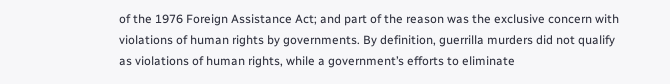of the 1976 Foreign Assistance Act; and part of the reason was the exclusive concern with violations of human rights by governments. By definition, guerrilla murders did not qualify as violations of human rights, while a government’s efforts to eliminate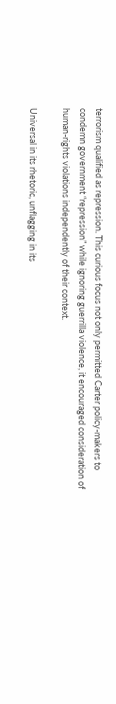terrorism qualified as repression. This curious focus not only permitted Carter policy-makers to condemn government “repression” while ignoring guerrilla violence, it encouraged consideration of human-rights violations independently of their context.

Universal in its rhetoric, unflagging in its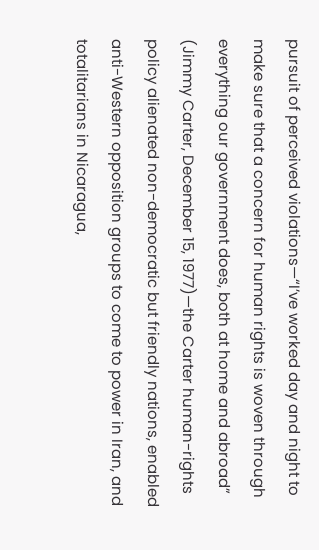pursuit of perceived violations—“I’ve worked day and night to make sure that a concern for human rights is woven through everything our government does, both at home and abroad” (Jimmy Carter, December 15, 1977)—the Carter human-rights policy alienated non-democratic but friendly nations, enabled anti-Western opposition groups to come to power in Iran, and totalitarians in Nicaragua,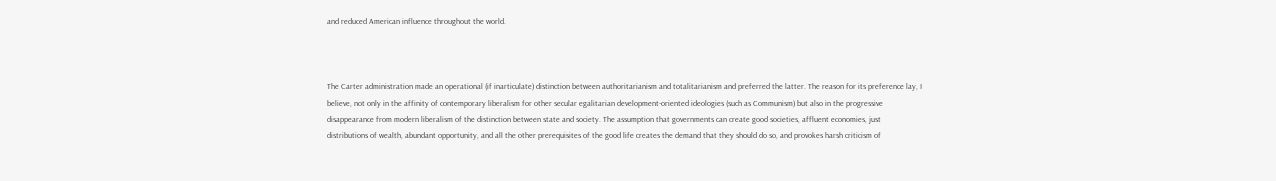and reduced American influence throughout the world.



The Carter administration made an operational (if inarticulate) distinction between authoritarianism and totalitarianism and preferred the latter. The reason for its preference lay, I believe, not only in the affinity of contemporary liberalism for other secular egalitarian development-oriented ideologies (such as Communism) but also in the progressive disappearance from modern liberalism of the distinction between state and society. The assumption that governments can create good societies, affluent economies, just distributions of wealth, abundant opportunity, and all the other prerequisites of the good life creates the demand that they should do so, and provokes harsh criticism of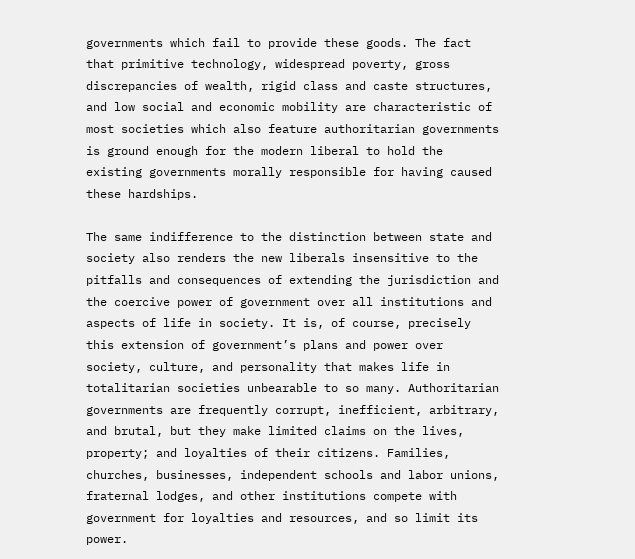governments which fail to provide these goods. The fact that primitive technology, widespread poverty, gross discrepancies of wealth, rigid class and caste structures, and low social and economic mobility are characteristic of most societies which also feature authoritarian governments is ground enough for the modern liberal to hold the existing governments morally responsible for having caused these hardships.

The same indifference to the distinction between state and society also renders the new liberals insensitive to the pitfalls and consequences of extending the jurisdiction and the coercive power of government over all institutions and aspects of life in society. It is, of course, precisely this extension of government’s plans and power over society, culture, and personality that makes life in totalitarian societies unbearable to so many. Authoritarian governments are frequently corrupt, inefficient, arbitrary, and brutal, but they make limited claims on the lives, property; and loyalties of their citizens. Families, churches, businesses, independent schools and labor unions, fraternal lodges, and other institutions compete with government for loyalties and resources, and so limit its power.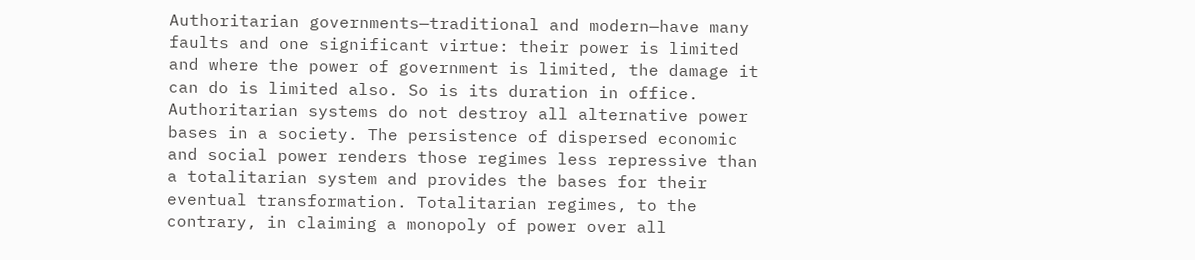Authoritarian governments—traditional and modern—have many faults and one significant virtue: their power is limited and where the power of government is limited, the damage it can do is limited also. So is its duration in office. Authoritarian systems do not destroy all alternative power bases in a society. The persistence of dispersed economic and social power renders those regimes less repressive than a totalitarian system and provides the bases for their eventual transformation. Totalitarian regimes, to the contrary, in claiming a monopoly of power over all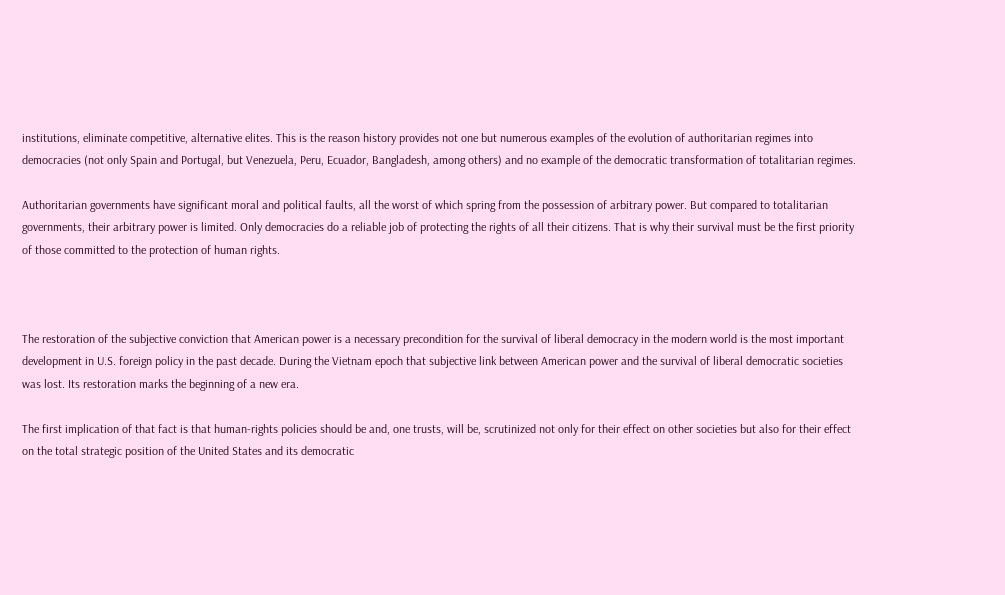institutions, eliminate competitive, alternative elites. This is the reason history provides not one but numerous examples of the evolution of authoritarian regimes into democracies (not only Spain and Portugal, but Venezuela, Peru, Ecuador, Bangladesh, among others) and no example of the democratic transformation of totalitarian regimes.

Authoritarian governments have significant moral and political faults, all the worst of which spring from the possession of arbitrary power. But compared to totalitarian governments, their arbitrary power is limited. Only democracies do a reliable job of protecting the rights of all their citizens. That is why their survival must be the first priority of those committed to the protection of human rights.



The restoration of the subjective conviction that American power is a necessary precondition for the survival of liberal democracy in the modern world is the most important development in U.S. foreign policy in the past decade. During the Vietnam epoch that subjective link between American power and the survival of liberal democratic societies was lost. Its restoration marks the beginning of a new era.

The first implication of that fact is that human-rights policies should be and, one trusts, will be, scrutinized not only for their effect on other societies but also for their effect on the total strategic position of the United States and its democratic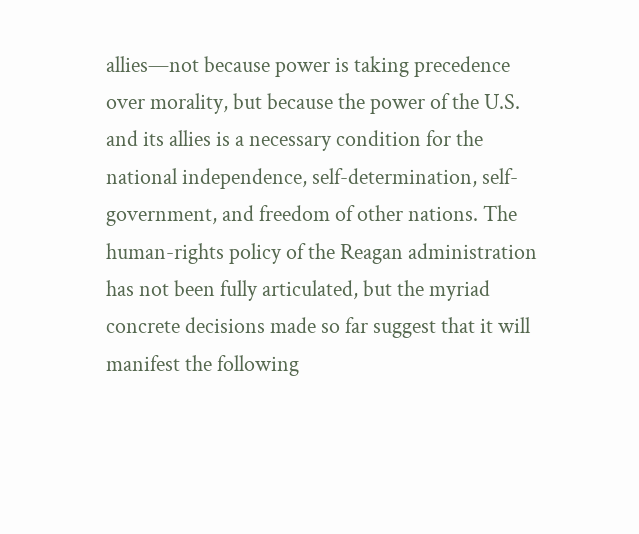allies—not because power is taking precedence over morality, but because the power of the U.S. and its allies is a necessary condition for the national independence, self-determination, self-government, and freedom of other nations. The human-rights policy of the Reagan administration has not been fully articulated, but the myriad concrete decisions made so far suggest that it will manifest the following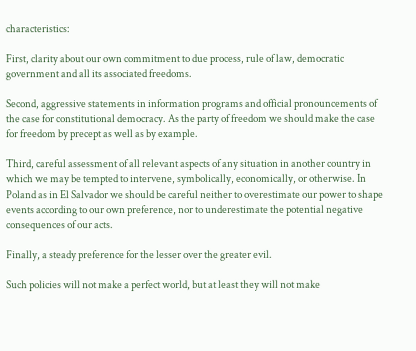characteristics:

First, clarity about our own commitment to due process, rule of law, democratic government and all its associated freedoms.

Second, aggressive statements in information programs and official pronouncements of the case for constitutional democracy. As the party of freedom we should make the case for freedom by precept as well as by example.

Third, careful assessment of all relevant aspects of any situation in another country in which we may be tempted to intervene, symbolically, economically, or otherwise. In Poland as in El Salvador we should be careful neither to overestimate our power to shape events according to our own preference, nor to underestimate the potential negative consequences of our acts.

Finally, a steady preference for the lesser over the greater evil.

Such policies will not make a perfect world, but at least they will not make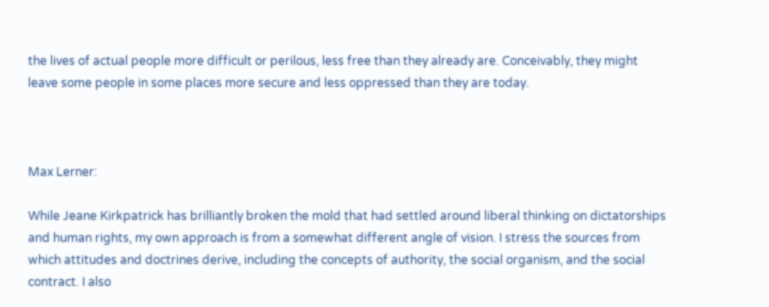the lives of actual people more difficult or perilous, less free than they already are. Conceivably, they might leave some people in some places more secure and less oppressed than they are today.



Max Lerner:

While Jeane Kirkpatrick has brilliantly broken the mold that had settled around liberal thinking on dictatorships and human rights, my own approach is from a somewhat different angle of vision. I stress the sources from which attitudes and doctrines derive, including the concepts of authority, the social organism, and the social contract. I also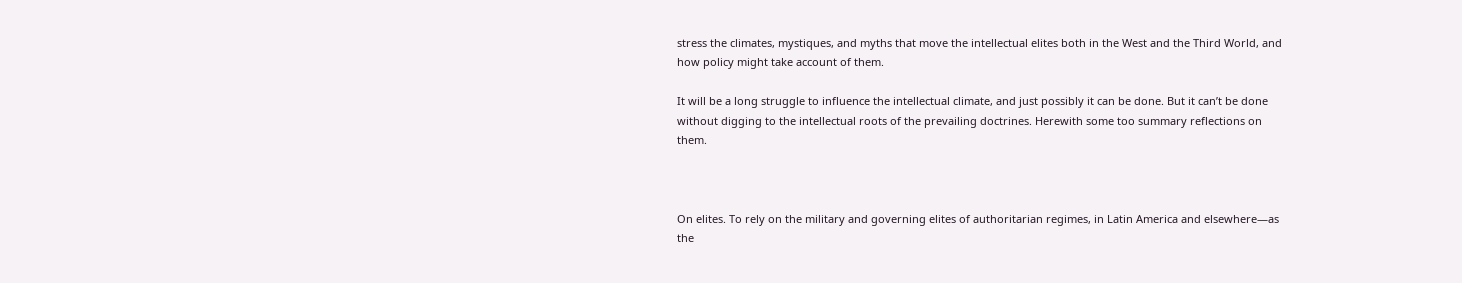stress the climates, mystiques, and myths that move the intellectual elites both in the West and the Third World, and how policy might take account of them.

It will be a long struggle to influence the intellectual climate, and just possibly it can be done. But it can’t be done without digging to the intellectual roots of the prevailing doctrines. Herewith some too summary reflections on them.



On elites. To rely on the military and governing elites of authoritarian regimes, in Latin America and elsewhere—as the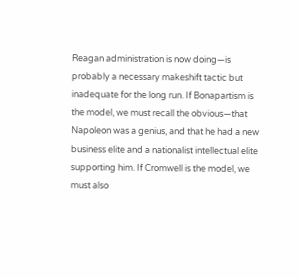Reagan administration is now doing—is probably a necessary makeshift tactic but inadequate for the long run. If Bonapartism is the model, we must recall the obvious—that Napoleon was a genius, and that he had a new business elite and a nationalist intellectual elite supporting him. If Cromwell is the model, we must also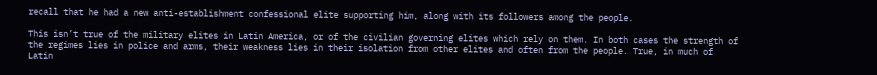recall that he had a new anti-establishment confessional elite supporting him, along with its followers among the people.

This isn’t true of the military elites in Latin America, or of the civilian governing elites which rely on them. In both cases the strength of the regimes lies in police and arms, their weakness lies in their isolation from other elites and often from the people. True, in much of Latin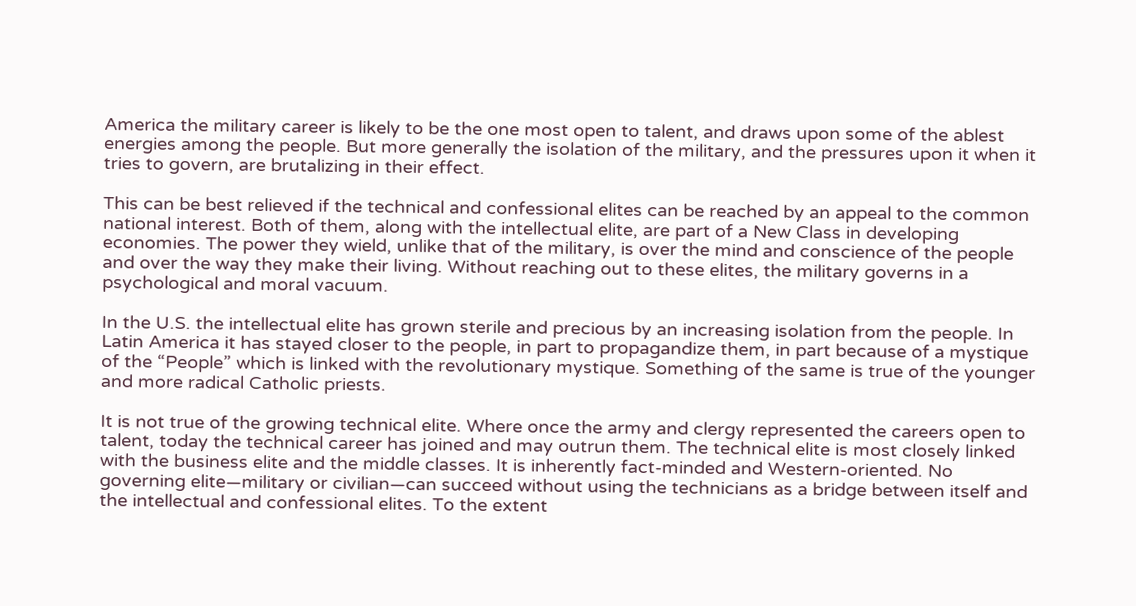America the military career is likely to be the one most open to talent, and draws upon some of the ablest energies among the people. But more generally the isolation of the military, and the pressures upon it when it tries to govern, are brutalizing in their effect.

This can be best relieved if the technical and confessional elites can be reached by an appeal to the common national interest. Both of them, along with the intellectual elite, are part of a New Class in developing economies. The power they wield, unlike that of the military, is over the mind and conscience of the people and over the way they make their living. Without reaching out to these elites, the military governs in a psychological and moral vacuum.

In the U.S. the intellectual elite has grown sterile and precious by an increasing isolation from the people. In Latin America it has stayed closer to the people, in part to propagandize them, in part because of a mystique of the “People” which is linked with the revolutionary mystique. Something of the same is true of the younger and more radical Catholic priests.

It is not true of the growing technical elite. Where once the army and clergy represented the careers open to talent, today the technical career has joined and may outrun them. The technical elite is most closely linked with the business elite and the middle classes. It is inherently fact-minded and Western-oriented. No governing elite—military or civilian—can succeed without using the technicians as a bridge between itself and the intellectual and confessional elites. To the extent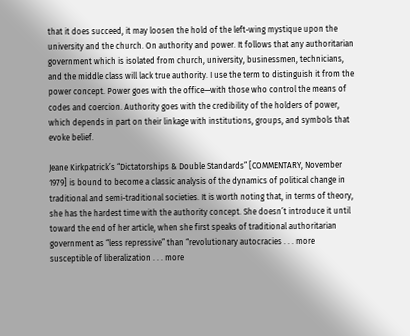that it does succeed, it may loosen the hold of the left-wing mystique upon the university and the church. On authority and power. It follows that any authoritarian government which is isolated from church, university, businessmen, technicians, and the middle class will lack true authority. I use the term to distinguish it from the power concept. Power goes with the office—with those who control the means of codes and coercion. Authority goes with the credibility of the holders of power, which depends in part on their linkage with institutions, groups, and symbols that evoke belief.

Jeane Kirkpatrick’s “Dictatorships & Double Standards” [COMMENTARY, November 1979] is bound to become a classic analysis of the dynamics of political change in traditional and semi-traditional societies. It is worth noting that, in terms of theory, she has the hardest time with the authority concept. She doesn’t introduce it until toward the end of her article, when she first speaks of traditional authoritarian government as “less repressive” than “revolutionary autocracies . . . more susceptible of liberalization . . . more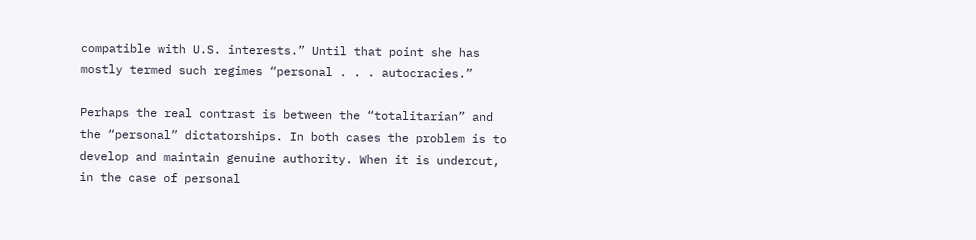compatible with U.S. interests.” Until that point she has mostly termed such regimes “personal . . . autocracies.”

Perhaps the real contrast is between the “totalitarian” and the “personal” dictatorships. In both cases the problem is to develop and maintain genuine authority. When it is undercut, in the case of personal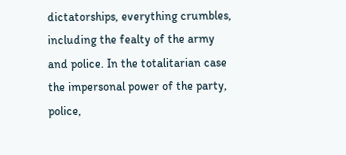dictatorships, everything crumbles, including the fealty of the army and police. In the totalitarian case the impersonal power of the party, police,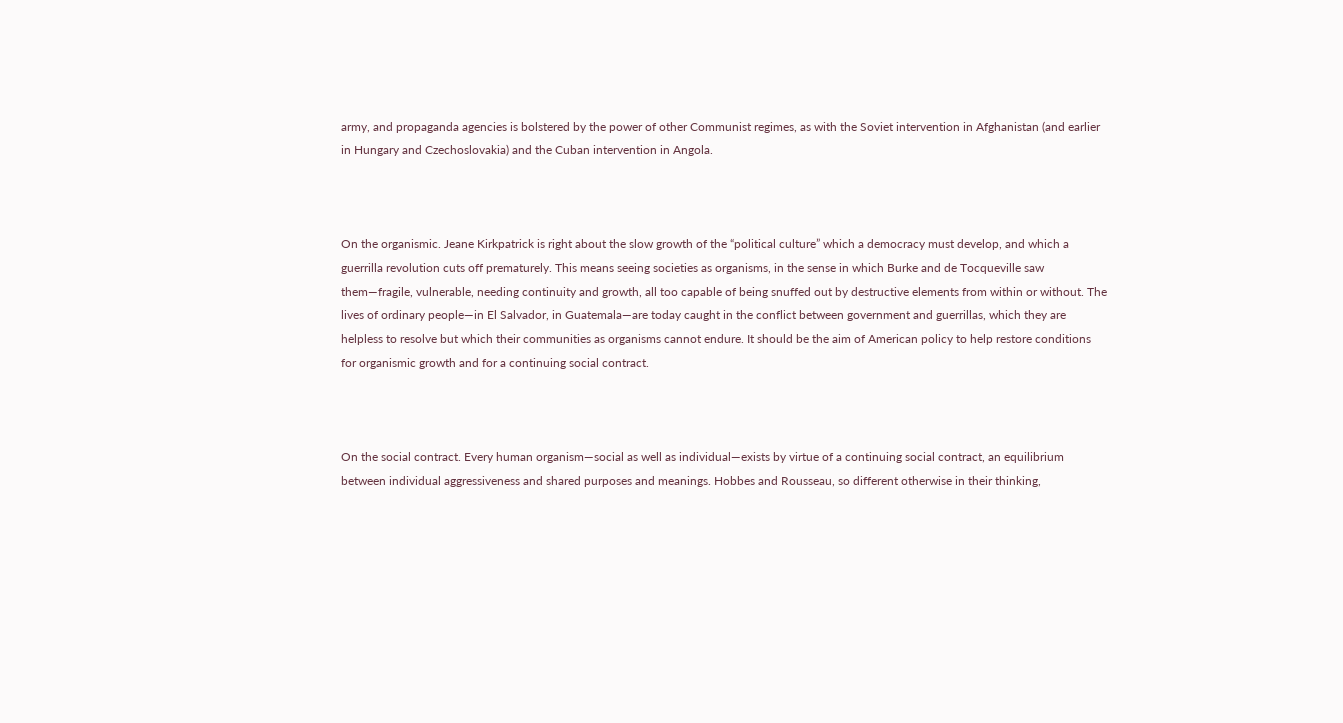army, and propaganda agencies is bolstered by the power of other Communist regimes, as with the Soviet intervention in Afghanistan (and earlier in Hungary and Czechoslovakia) and the Cuban intervention in Angola.



On the organismic. Jeane Kirkpatrick is right about the slow growth of the “political culture” which a democracy must develop, and which a guerrilla revolution cuts off prematurely. This means seeing societies as organisms, in the sense in which Burke and de Tocqueville saw them—fragile, vulnerable, needing continuity and growth, all too capable of being snuffed out by destructive elements from within or without. The lives of ordinary people—in El Salvador, in Guatemala—are today caught in the conflict between government and guerrillas, which they are helpless to resolve but which their communities as organisms cannot endure. It should be the aim of American policy to help restore conditions for organismic growth and for a continuing social contract.



On the social contract. Every human organism—social as well as individual—exists by virtue of a continuing social contract, an equilibrium between individual aggressiveness and shared purposes and meanings. Hobbes and Rousseau, so different otherwise in their thinking,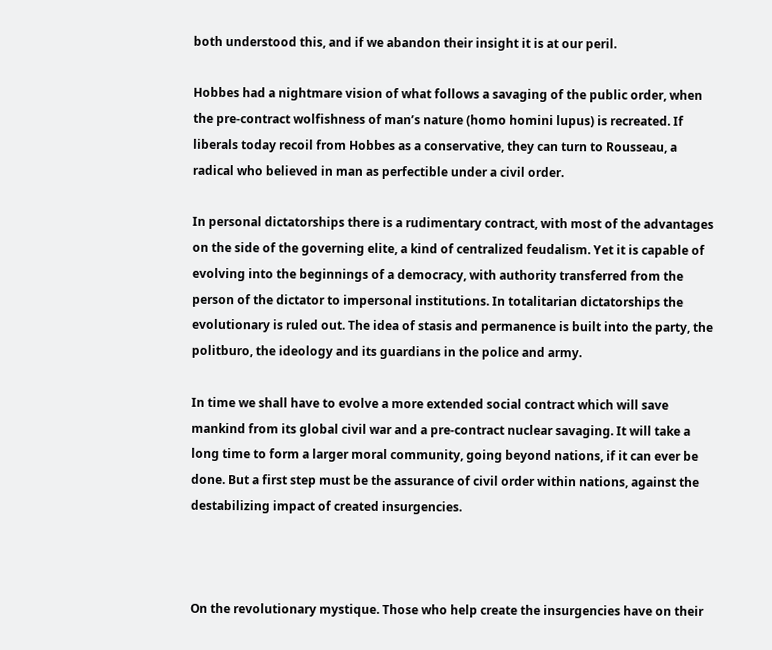both understood this, and if we abandon their insight it is at our peril.

Hobbes had a nightmare vision of what follows a savaging of the public order, when the pre-contract wolfishness of man’s nature (homo homini lupus) is recreated. If liberals today recoil from Hobbes as a conservative, they can turn to Rousseau, a radical who believed in man as perfectible under a civil order.

In personal dictatorships there is a rudimentary contract, with most of the advantages on the side of the governing elite, a kind of centralized feudalism. Yet it is capable of evolving into the beginnings of a democracy, with authority transferred from the person of the dictator to impersonal institutions. In totalitarian dictatorships the evolutionary is ruled out. The idea of stasis and permanence is built into the party, the politburo, the ideology and its guardians in the police and army.

In time we shall have to evolve a more extended social contract which will save mankind from its global civil war and a pre-contract nuclear savaging. It will take a long time to form a larger moral community, going beyond nations, if it can ever be done. But a first step must be the assurance of civil order within nations, against the destabilizing impact of created insurgencies.



On the revolutionary mystique. Those who help create the insurgencies have on their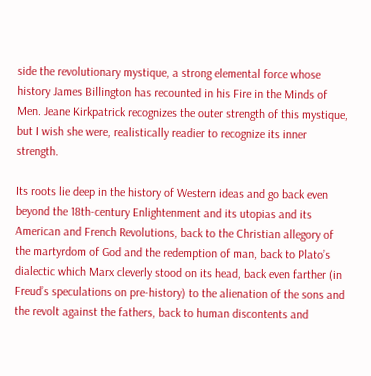side the revolutionary mystique, a strong elemental force whose history James Billington has recounted in his Fire in the Minds of Men. Jeane Kirkpatrick recognizes the outer strength of this mystique, but I wish she were, realistically readier to recognize its inner strength.

Its roots lie deep in the history of Western ideas and go back even beyond the 18th-century Enlightenment and its utopias and its American and French Revolutions, back to the Christian allegory of the martyrdom of God and the redemption of man, back to Plato’s dialectic which Marx cleverly stood on its head, back even farther (in Freud’s speculations on pre-history) to the alienation of the sons and the revolt against the fathers, back to human discontents and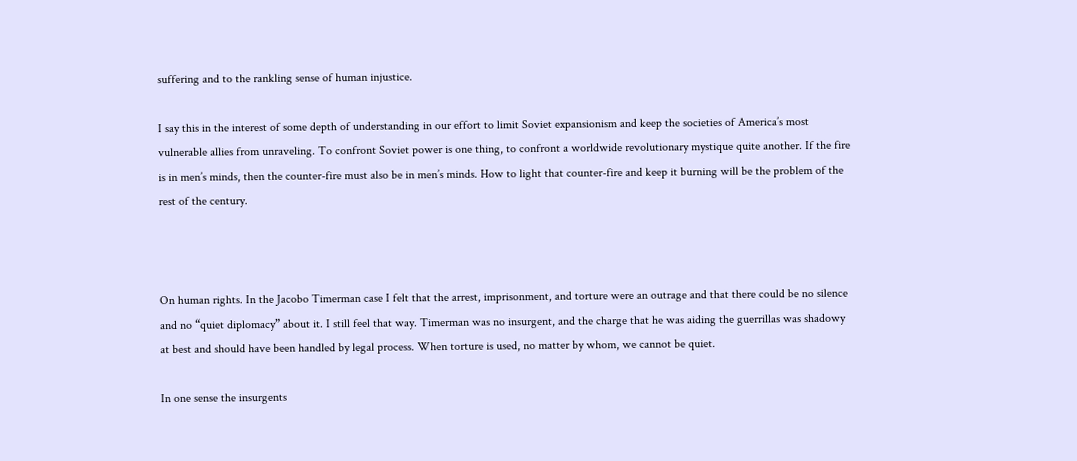suffering and to the rankling sense of human injustice.

I say this in the interest of some depth of understanding in our effort to limit Soviet expansionism and keep the societies of America’s most vulnerable allies from unraveling. To confront Soviet power is one thing, to confront a worldwide revolutionary mystique quite another. If the fire is in men’s minds, then the counter-fire must also be in men’s minds. How to light that counter-fire and keep it burning will be the problem of the rest of the century.



On human rights. In the Jacobo Timerman case I felt that the arrest, imprisonment, and torture were an outrage and that there could be no silence and no “quiet diplomacy” about it. I still feel that way. Timerman was no insurgent, and the charge that he was aiding the guerrillas was shadowy at best and should have been handled by legal process. When torture is used, no matter by whom, we cannot be quiet.

In one sense the insurgents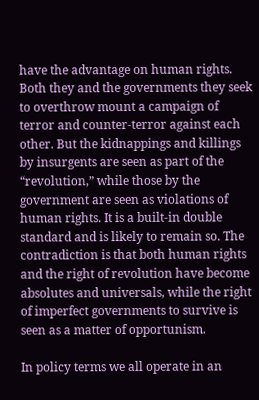have the advantage on human rights. Both they and the governments they seek to overthrow mount a campaign of terror and counter-terror against each other. But the kidnappings and killings by insurgents are seen as part of the “revolution,” while those by the government are seen as violations of human rights. It is a built-in double standard and is likely to remain so. The contradiction is that both human rights and the right of revolution have become absolutes and universals, while the right of imperfect governments to survive is seen as a matter of opportunism.

In policy terms we all operate in an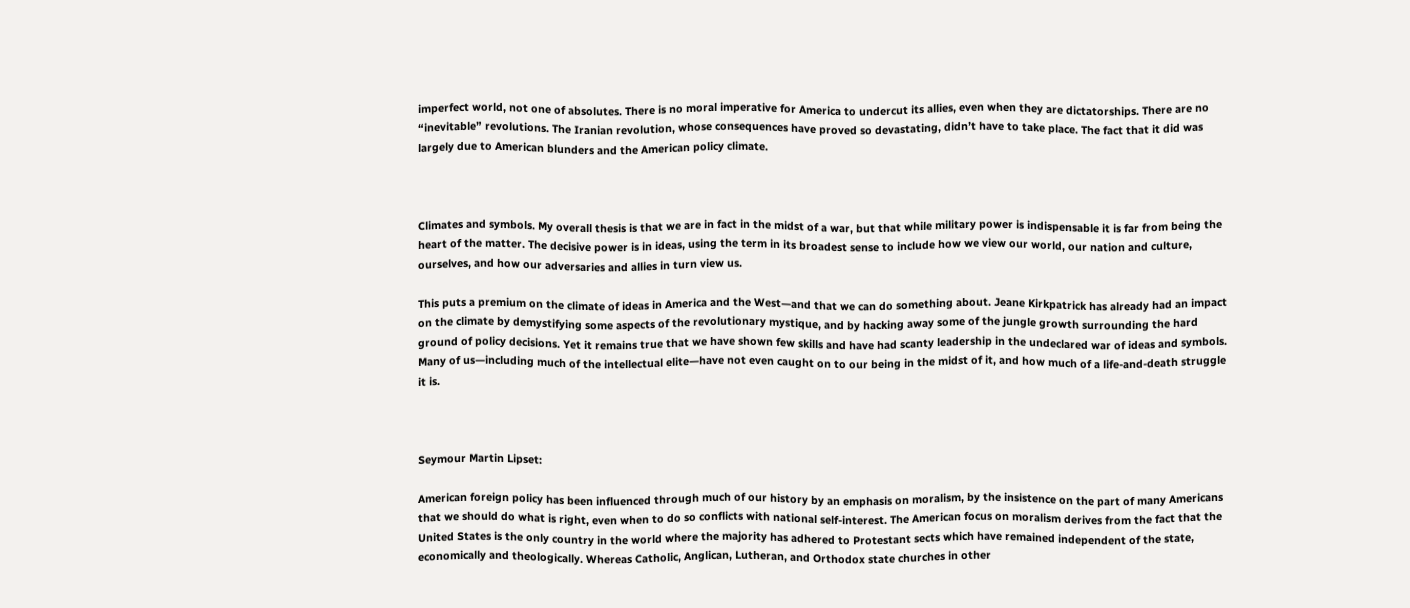imperfect world, not one of absolutes. There is no moral imperative for America to undercut its allies, even when they are dictatorships. There are no “inevitable” revolutions. The Iranian revolution, whose consequences have proved so devastating, didn’t have to take place. The fact that it did was largely due to American blunders and the American policy climate.



Climates and symbols. My overall thesis is that we are in fact in the midst of a war, but that while military power is indispensable it is far from being the heart of the matter. The decisive power is in ideas, using the term in its broadest sense to include how we view our world, our nation and culture, ourselves, and how our adversaries and allies in turn view us.

This puts a premium on the climate of ideas in America and the West—and that we can do something about. Jeane Kirkpatrick has already had an impact on the climate by demystifying some aspects of the revolutionary mystique, and by hacking away some of the jungle growth surrounding the hard ground of policy decisions. Yet it remains true that we have shown few skills and have had scanty leadership in the undeclared war of ideas and symbols. Many of us—including much of the intellectual elite—have not even caught on to our being in the midst of it, and how much of a life-and-death struggle it is.



Seymour Martin Lipset:

American foreign policy has been influenced through much of our history by an emphasis on moralism, by the insistence on the part of many Americans that we should do what is right, even when to do so conflicts with national self-interest. The American focus on moralism derives from the fact that the United States is the only country in the world where the majority has adhered to Protestant sects which have remained independent of the state, economically and theologically. Whereas Catholic, Anglican, Lutheran, and Orthodox state churches in other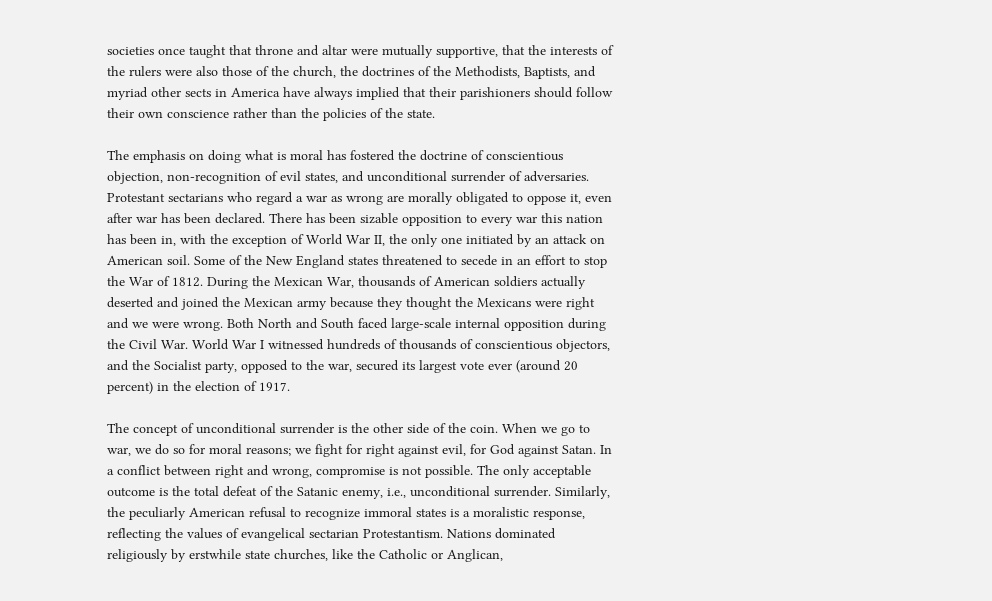societies once taught that throne and altar were mutually supportive, that the interests of the rulers were also those of the church, the doctrines of the Methodists, Baptists, and myriad other sects in America have always implied that their parishioners should follow their own conscience rather than the policies of the state.

The emphasis on doing what is moral has fostered the doctrine of conscientious objection, non-recognition of evil states, and unconditional surrender of adversaries. Protestant sectarians who regard a war as wrong are morally obligated to oppose it, even after war has been declared. There has been sizable opposition to every war this nation has been in, with the exception of World War II, the only one initiated by an attack on American soil. Some of the New England states threatened to secede in an effort to stop the War of 1812. During the Mexican War, thousands of American soldiers actually deserted and joined the Mexican army because they thought the Mexicans were right and we were wrong. Both North and South faced large-scale internal opposition during the Civil War. World War I witnessed hundreds of thousands of conscientious objectors, and the Socialist party, opposed to the war, secured its largest vote ever (around 20 percent) in the election of 1917.

The concept of unconditional surrender is the other side of the coin. When we go to war, we do so for moral reasons; we fight for right against evil, for God against Satan. In a conflict between right and wrong, compromise is not possible. The only acceptable outcome is the total defeat of the Satanic enemy, i.e., unconditional surrender. Similarly, the peculiarly American refusal to recognize immoral states is a moralistic response, reflecting the values of evangelical sectarian Protestantism. Nations dominated religiously by erstwhile state churches, like the Catholic or Anglican,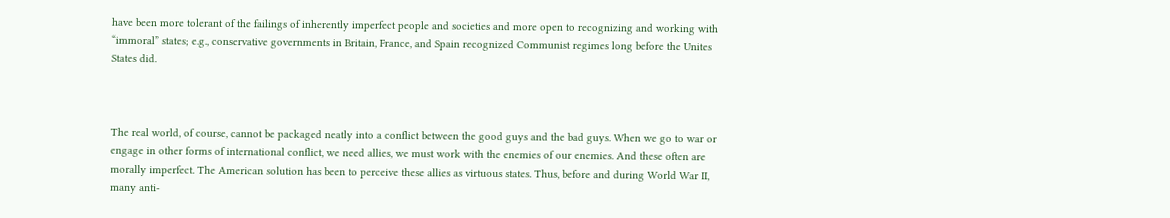have been more tolerant of the failings of inherently imperfect people and societies and more open to recognizing and working with “immoral” states; e.g., conservative governments in Britain, France, and Spain recognized Communist regimes long before the Unites States did.



The real world, of course, cannot be packaged neatly into a conflict between the good guys and the bad guys. When we go to war or engage in other forms of international conflict, we need allies, we must work with the enemies of our enemies. And these often are morally imperfect. The American solution has been to perceive these allies as virtuous states. Thus, before and during World War II, many anti-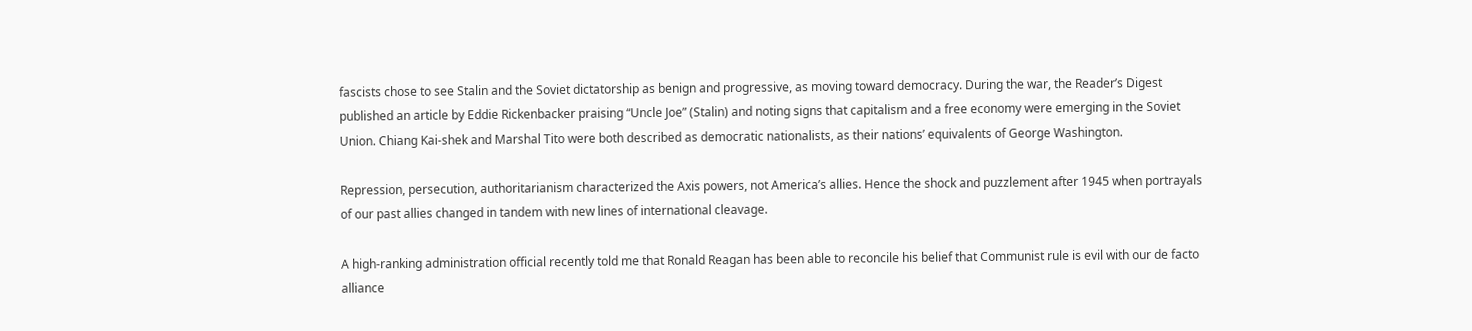fascists chose to see Stalin and the Soviet dictatorship as benign and progressive, as moving toward democracy. During the war, the Reader’s Digest published an article by Eddie Rickenbacker praising “Uncle Joe” (Stalin) and noting signs that capitalism and a free economy were emerging in the Soviet Union. Chiang Kai-shek and Marshal Tito were both described as democratic nationalists, as their nations’ equivalents of George Washington.

Repression, persecution, authoritarianism characterized the Axis powers, not America’s allies. Hence the shock and puzzlement after 1945 when portrayals of our past allies changed in tandem with new lines of international cleavage.

A high-ranking administration official recently told me that Ronald Reagan has been able to reconcile his belief that Communist rule is evil with our de facto alliance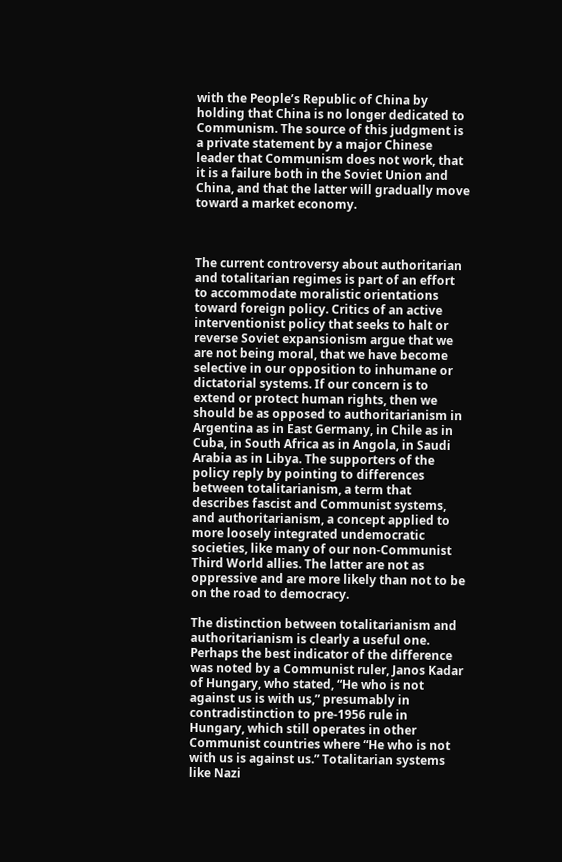with the People’s Republic of China by holding that China is no longer dedicated to Communism. The source of this judgment is a private statement by a major Chinese leader that Communism does not work, that it is a failure both in the Soviet Union and China, and that the latter will gradually move toward a market economy.



The current controversy about authoritarian and totalitarian regimes is part of an effort to accommodate moralistic orientations toward foreign policy. Critics of an active interventionist policy that seeks to halt or reverse Soviet expansionism argue that we are not being moral, that we have become selective in our opposition to inhumane or dictatorial systems. If our concern is to extend or protect human rights, then we should be as opposed to authoritarianism in Argentina as in East Germany, in Chile as in Cuba, in South Africa as in Angola, in Saudi Arabia as in Libya. The supporters of the policy reply by pointing to differences between totalitarianism, a term that describes fascist and Communist systems, and authoritarianism, a concept applied to more loosely integrated undemocratic societies, like many of our non-Communist Third World allies. The latter are not as oppressive and are more likely than not to be on the road to democracy.

The distinction between totalitarianism and authoritarianism is clearly a useful one. Perhaps the best indicator of the difference was noted by a Communist ruler, Janos Kadar of Hungary, who stated, “He who is not against us is with us,” presumably in contradistinction to pre-1956 rule in Hungary, which still operates in other Communist countries where “He who is not with us is against us.” Totalitarian systems like Nazi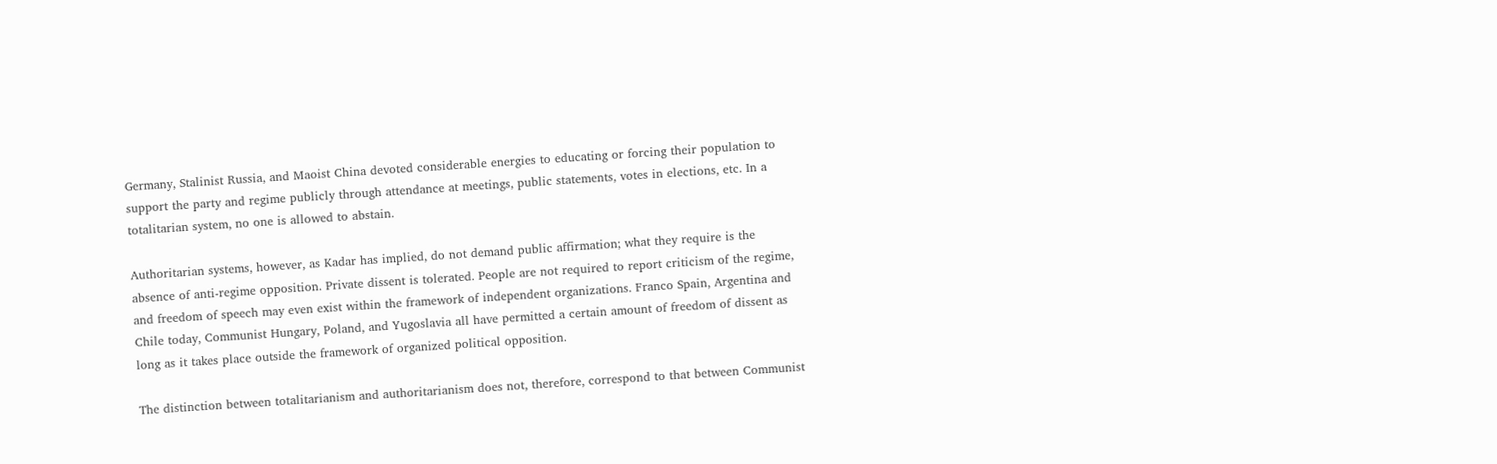Germany, Stalinist Russia, and Maoist China devoted considerable energies to educating or forcing their population to support the party and regime publicly through attendance at meetings, public statements, votes in elections, etc. In a totalitarian system, no one is allowed to abstain.

Authoritarian systems, however, as Kadar has implied, do not demand public affirmation; what they require is the absence of anti-regime opposition. Private dissent is tolerated. People are not required to report criticism of the regime, and freedom of speech may even exist within the framework of independent organizations. Franco Spain, Argentina and Chile today, Communist Hungary, Poland, and Yugoslavia all have permitted a certain amount of freedom of dissent as long as it takes place outside the framework of organized political opposition.

The distinction between totalitarianism and authoritarianism does not, therefore, correspond to that between Communist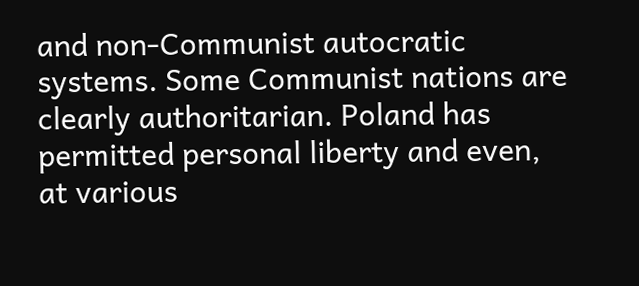and non-Communist autocratic systems. Some Communist nations are clearly authoritarian. Poland has permitted personal liberty and even, at various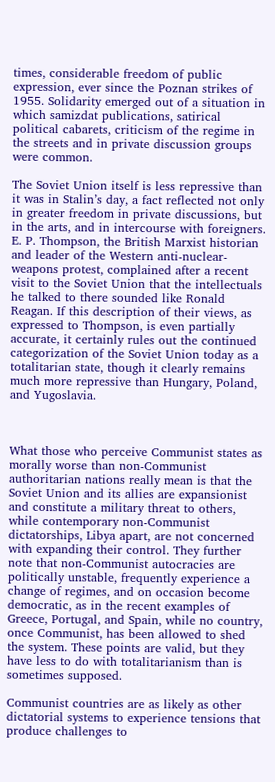times, considerable freedom of public expression, ever since the Poznan strikes of 1955. Solidarity emerged out of a situation in which samizdat publications, satirical political cabarets, criticism of the regime in the streets and in private discussion groups were common.

The Soviet Union itself is less repressive than it was in Stalin’s day, a fact reflected not only in greater freedom in private discussions, but in the arts, and in intercourse with foreigners. E. P. Thompson, the British Marxist historian and leader of the Western anti-nuclear-weapons protest, complained after a recent visit to the Soviet Union that the intellectuals he talked to there sounded like Ronald Reagan. If this description of their views, as expressed to Thompson, is even partially accurate, it certainly rules out the continued categorization of the Soviet Union today as a totalitarian state, though it clearly remains much more repressive than Hungary, Poland, and Yugoslavia.



What those who perceive Communist states as morally worse than non-Communist authoritarian nations really mean is that the Soviet Union and its allies are expansionist and constitute a military threat to others, while contemporary non-Communist dictatorships, Libya apart, are not concerned with expanding their control. They further note that non-Communist autocracies are politically unstable, frequently experience a change of regimes, and on occasion become democratic, as in the recent examples of Greece, Portugal, and Spain, while no country, once Communist, has been allowed to shed the system. These points are valid, but they have less to do with totalitarianism than is sometimes supposed.

Communist countries are as likely as other dictatorial systems to experience tensions that produce challenges to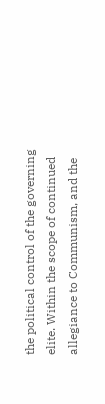the political control of the governing elite. Within the scope of continued allegiance to Communism, and the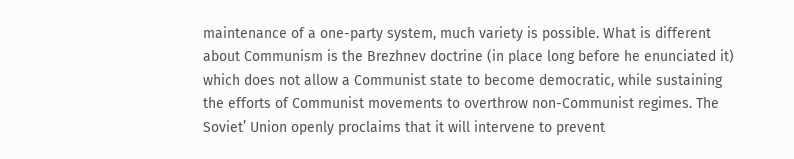maintenance of a one-party system, much variety is possible. What is different about Communism is the Brezhnev doctrine (in place long before he enunciated it) which does not allow a Communist state to become democratic, while sustaining the efforts of Communist movements to overthrow non-Communist regimes. The Soviet’ Union openly proclaims that it will intervene to prevent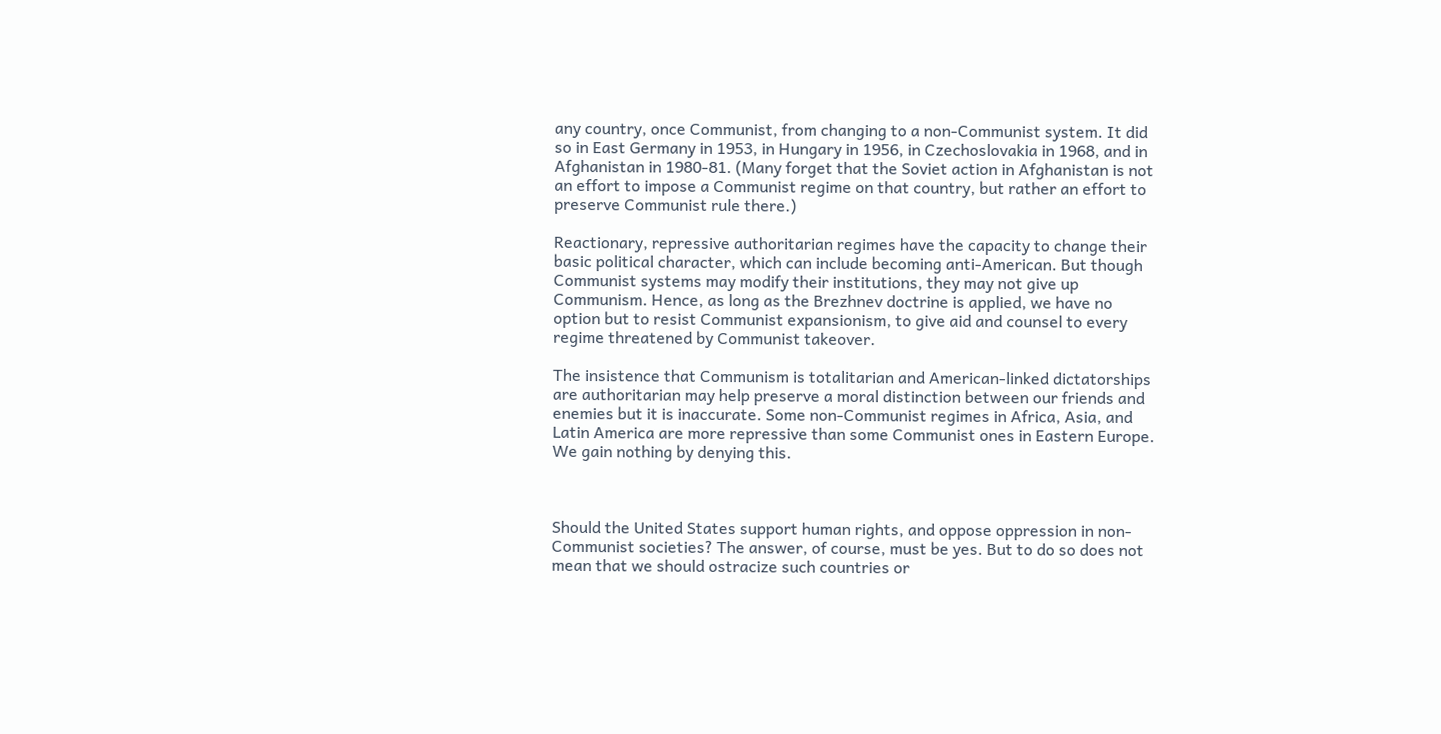any country, once Communist, from changing to a non-Communist system. It did so in East Germany in 1953, in Hungary in 1956, in Czechoslovakia in 1968, and in Afghanistan in 1980-81. (Many forget that the Soviet action in Afghanistan is not an effort to impose a Communist regime on that country, but rather an effort to preserve Communist rule there.)

Reactionary, repressive authoritarian regimes have the capacity to change their basic political character, which can include becoming anti-American. But though Communist systems may modify their institutions, they may not give up Communism. Hence, as long as the Brezhnev doctrine is applied, we have no option but to resist Communist expansionism, to give aid and counsel to every regime threatened by Communist takeover.

The insistence that Communism is totalitarian and American-linked dictatorships are authoritarian may help preserve a moral distinction between our friends and enemies but it is inaccurate. Some non-Communist regimes in Africa, Asia, and Latin America are more repressive than some Communist ones in Eastern Europe. We gain nothing by denying this.



Should the United States support human rights, and oppose oppression in non-Communist societies? The answer, of course, must be yes. But to do so does not mean that we should ostracize such countries or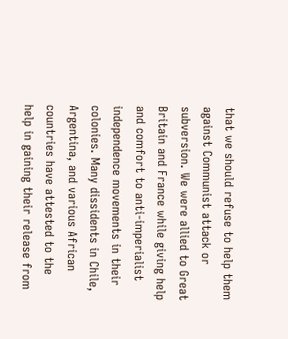that we should refuse to help them against Communist attack or subversion. We were allied to Great Britain and France while giving help and comfort to anti-imperialist independence movements in their colonies. Many dissidents in Chile, Argentina, and various African countries have attested to the help in gaining their release from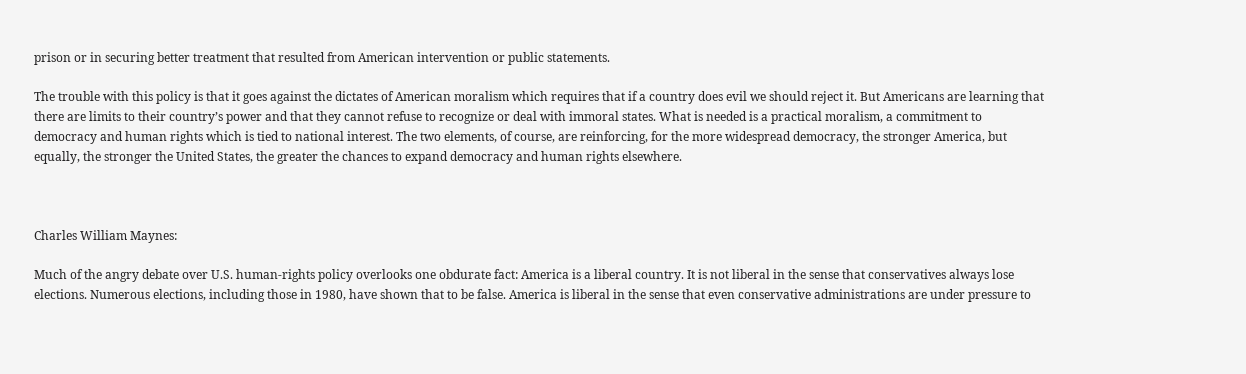prison or in securing better treatment that resulted from American intervention or public statements.

The trouble with this policy is that it goes against the dictates of American moralism which requires that if a country does evil we should reject it. But Americans are learning that there are limits to their country’s power and that they cannot refuse to recognize or deal with immoral states. What is needed is a practical moralism, a commitment to democracy and human rights which is tied to national interest. The two elements, of course, are reinforcing, for the more widespread democracy, the stronger America, but equally, the stronger the United States, the greater the chances to expand democracy and human rights elsewhere.



Charles William Maynes:

Much of the angry debate over U.S. human-rights policy overlooks one obdurate fact: America is a liberal country. It is not liberal in the sense that conservatives always lose elections. Numerous elections, including those in 1980, have shown that to be false. America is liberal in the sense that even conservative administrations are under pressure to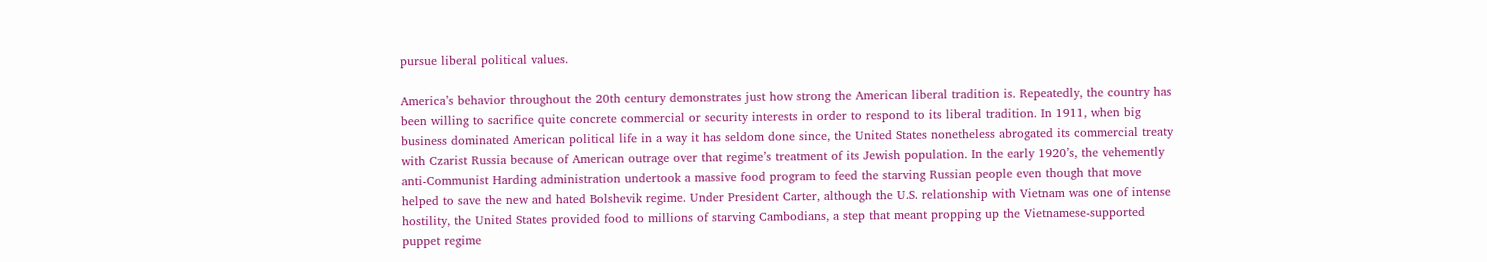pursue liberal political values.

America’s behavior throughout the 20th century demonstrates just how strong the American liberal tradition is. Repeatedly, the country has been willing to sacrifice quite concrete commercial or security interests in order to respond to its liberal tradition. In 1911, when big business dominated American political life in a way it has seldom done since, the United States nonetheless abrogated its commercial treaty with Czarist Russia because of American outrage over that regime’s treatment of its Jewish population. In the early 1920’s, the vehemently anti-Communist Harding administration undertook a massive food program to feed the starving Russian people even though that move helped to save the new and hated Bolshevik regime. Under President Carter, although the U.S. relationship with Vietnam was one of intense hostility, the United States provided food to millions of starving Cambodians, a step that meant propping up the Vietnamese-supported puppet regime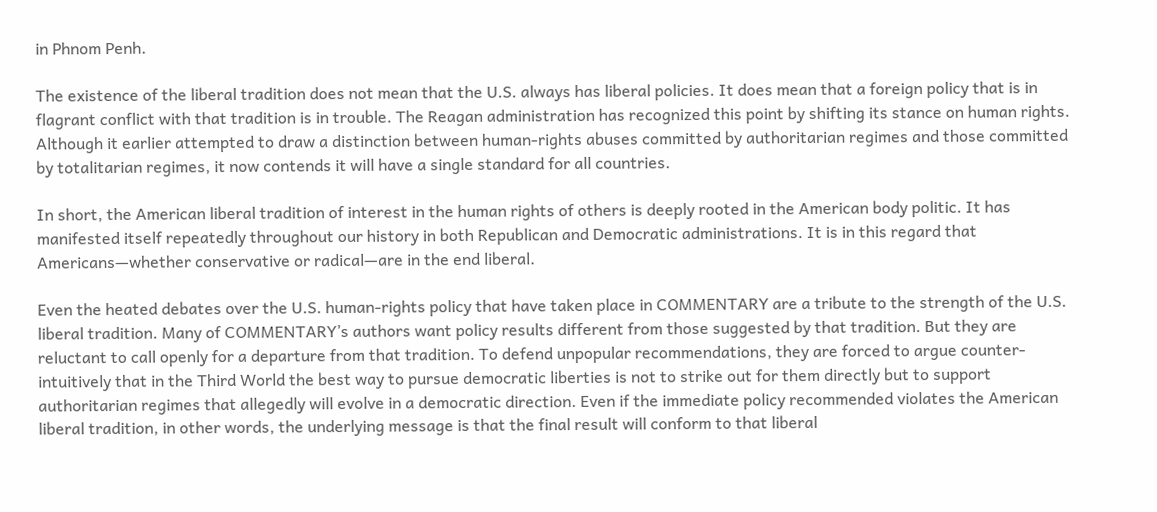in Phnom Penh.

The existence of the liberal tradition does not mean that the U.S. always has liberal policies. It does mean that a foreign policy that is in flagrant conflict with that tradition is in trouble. The Reagan administration has recognized this point by shifting its stance on human rights. Although it earlier attempted to draw a distinction between human-rights abuses committed by authoritarian regimes and those committed by totalitarian regimes, it now contends it will have a single standard for all countries.

In short, the American liberal tradition of interest in the human rights of others is deeply rooted in the American body politic. It has manifested itself repeatedly throughout our history in both Republican and Democratic administrations. It is in this regard that Americans—whether conservative or radical—are in the end liberal.

Even the heated debates over the U.S. human-rights policy that have taken place in COMMENTARY are a tribute to the strength of the U.S. liberal tradition. Many of COMMENTARY’s authors want policy results different from those suggested by that tradition. But they are reluctant to call openly for a departure from that tradition. To defend unpopular recommendations, they are forced to argue counter-intuitively that in the Third World the best way to pursue democratic liberties is not to strike out for them directly but to support authoritarian regimes that allegedly will evolve in a democratic direction. Even if the immediate policy recommended violates the American liberal tradition, in other words, the underlying message is that the final result will conform to that liberal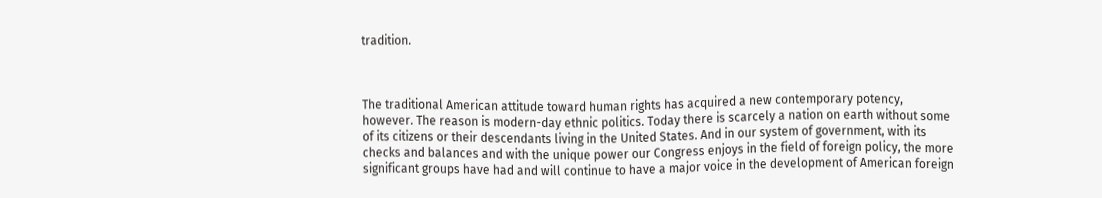tradition.



The traditional American attitude toward human rights has acquired a new contemporary potency, however. The reason is modern-day ethnic politics. Today there is scarcely a nation on earth without some of its citizens or their descendants living in the United States. And in our system of government, with its checks and balances and with the unique power our Congress enjoys in the field of foreign policy, the more significant groups have had and will continue to have a major voice in the development of American foreign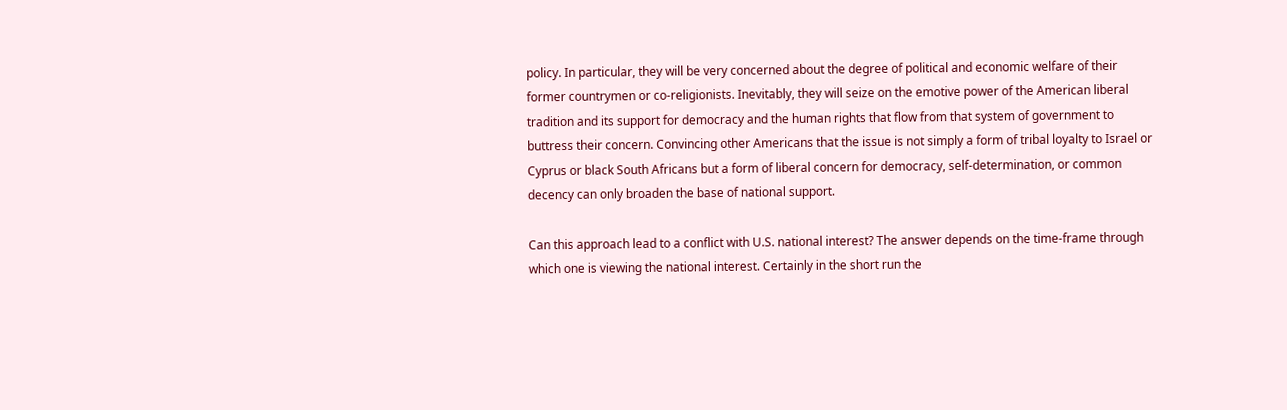policy. In particular, they will be very concerned about the degree of political and economic welfare of their former countrymen or co-religionists. Inevitably, they will seize on the emotive power of the American liberal tradition and its support for democracy and the human rights that flow from that system of government to buttress their concern. Convincing other Americans that the issue is not simply a form of tribal loyalty to Israel or Cyprus or black South Africans but a form of liberal concern for democracy, self-determination, or common decency can only broaden the base of national support.

Can this approach lead to a conflict with U.S. national interest? The answer depends on the time-frame through which one is viewing the national interest. Certainly in the short run the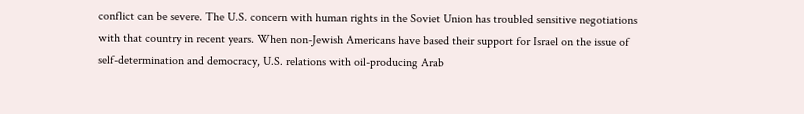conflict can be severe. The U.S. concern with human rights in the Soviet Union has troubled sensitive negotiations with that country in recent years. When non-Jewish Americans have based their support for Israel on the issue of self-determination and democracy, U.S. relations with oil-producing Arab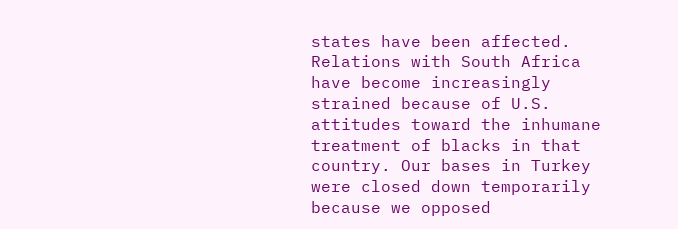states have been affected. Relations with South Africa have become increasingly strained because of U.S. attitudes toward the inhumane treatment of blacks in that country. Our bases in Turkey were closed down temporarily because we opposed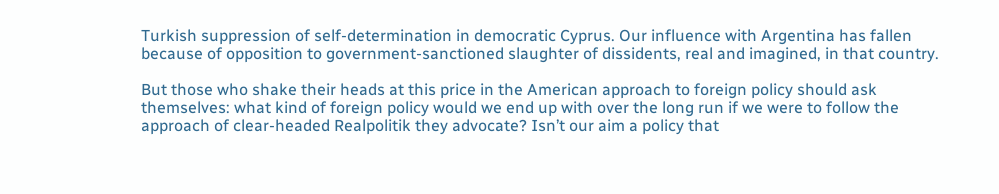Turkish suppression of self-determination in democratic Cyprus. Our influence with Argentina has fallen because of opposition to government-sanctioned slaughter of dissidents, real and imagined, in that country.

But those who shake their heads at this price in the American approach to foreign policy should ask themselves: what kind of foreign policy would we end up with over the long run if we were to follow the approach of clear-headed Realpolitik they advocate? Isn’t our aim a policy that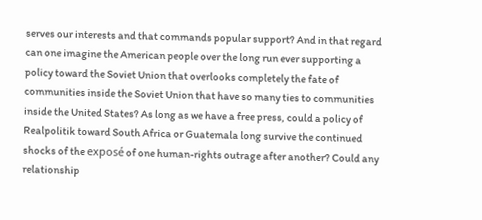serves our interests and that commands popular support? And in that regard can one imagine the American people over the long run ever supporting a policy toward the Soviet Union that overlooks completely the fate of communities inside the Soviet Union that have so many ties to communities inside the United States? As long as we have a free press, could a policy of Realpolitik toward South Africa or Guatemala long survive the continued shocks of the exposé of one human-rights outrage after another? Could any relationship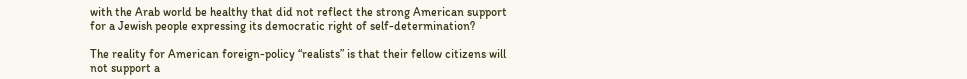with the Arab world be healthy that did not reflect the strong American support for a Jewish people expressing its democratic right of self-determination?

The reality for American foreign-policy “realists” is that their fellow citizens will not support a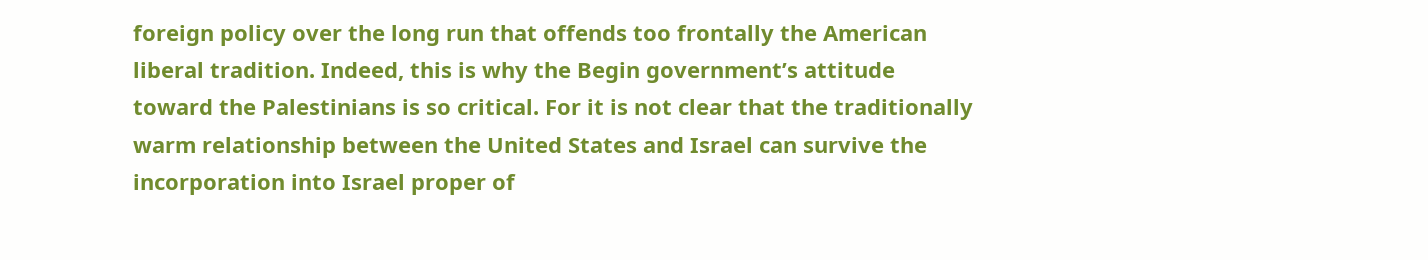foreign policy over the long run that offends too frontally the American liberal tradition. Indeed, this is why the Begin government’s attitude toward the Palestinians is so critical. For it is not clear that the traditionally warm relationship between the United States and Israel can survive the incorporation into Israel proper of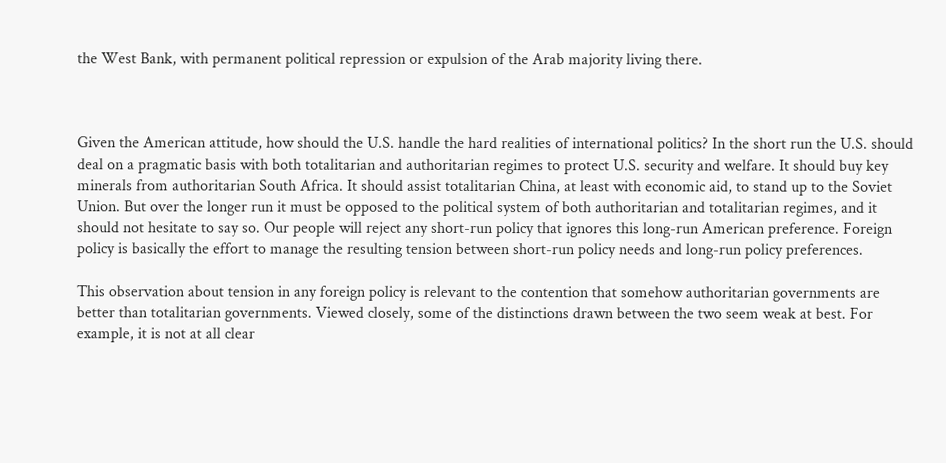the West Bank, with permanent political repression or expulsion of the Arab majority living there.



Given the American attitude, how should the U.S. handle the hard realities of international politics? In the short run the U.S. should deal on a pragmatic basis with both totalitarian and authoritarian regimes to protect U.S. security and welfare. It should buy key minerals from authoritarian South Africa. It should assist totalitarian China, at least with economic aid, to stand up to the Soviet Union. But over the longer run it must be opposed to the political system of both authoritarian and totalitarian regimes, and it should not hesitate to say so. Our people will reject any short-run policy that ignores this long-run American preference. Foreign policy is basically the effort to manage the resulting tension between short-run policy needs and long-run policy preferences.

This observation about tension in any foreign policy is relevant to the contention that somehow authoritarian governments are better than totalitarian governments. Viewed closely, some of the distinctions drawn between the two seem weak at best. For example, it is not at all clear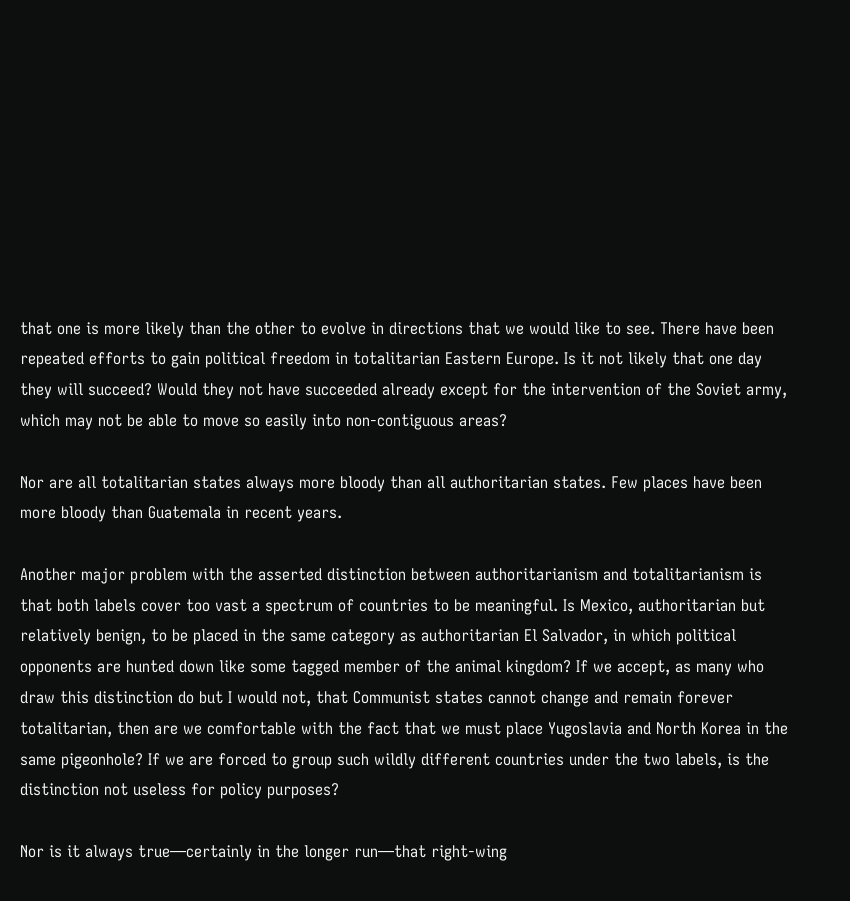that one is more likely than the other to evolve in directions that we would like to see. There have been repeated efforts to gain political freedom in totalitarian Eastern Europe. Is it not likely that one day they will succeed? Would they not have succeeded already except for the intervention of the Soviet army, which may not be able to move so easily into non-contiguous areas?

Nor are all totalitarian states always more bloody than all authoritarian states. Few places have been more bloody than Guatemala in recent years.

Another major problem with the asserted distinction between authoritarianism and totalitarianism is that both labels cover too vast a spectrum of countries to be meaningful. Is Mexico, authoritarian but relatively benign, to be placed in the same category as authoritarian El Salvador, in which political opponents are hunted down like some tagged member of the animal kingdom? If we accept, as many who draw this distinction do but I would not, that Communist states cannot change and remain forever totalitarian, then are we comfortable with the fact that we must place Yugoslavia and North Korea in the same pigeonhole? If we are forced to group such wildly different countries under the two labels, is the distinction not useless for policy purposes?

Nor is it always true—certainly in the longer run—that right-wing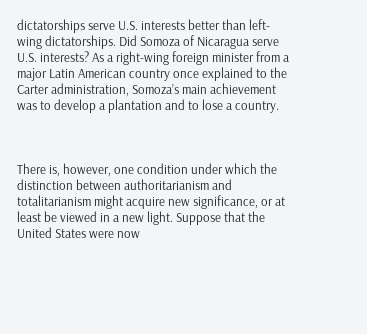dictatorships serve U.S. interests better than left-wing dictatorships. Did Somoza of Nicaragua serve U.S. interests? As a right-wing foreign minister from a major Latin American country once explained to the Carter administration, Somoza’s main achievement was to develop a plantation and to lose a country.



There is, however, one condition under which the distinction between authoritarianism and totalitarianism might acquire new significance, or at least be viewed in a new light. Suppose that the United States were now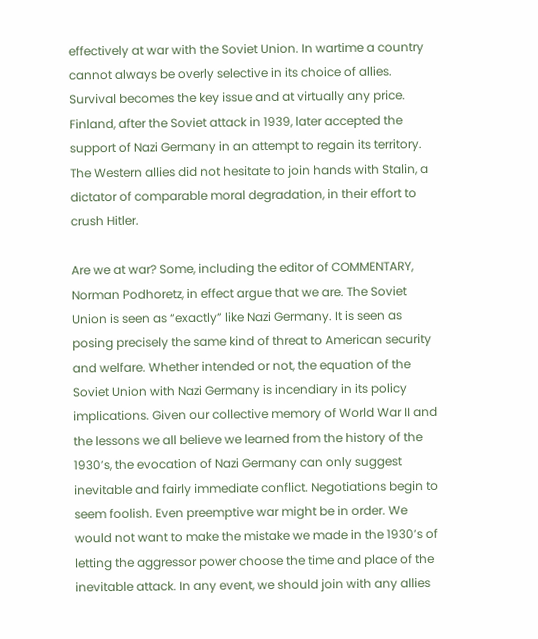effectively at war with the Soviet Union. In wartime a country cannot always be overly selective in its choice of allies. Survival becomes the key issue and at virtually any price. Finland, after the Soviet attack in 1939, later accepted the support of Nazi Germany in an attempt to regain its territory. The Western allies did not hesitate to join hands with Stalin, a dictator of comparable moral degradation, in their effort to crush Hitler.

Are we at war? Some, including the editor of COMMENTARY, Norman Podhoretz, in effect argue that we are. The Soviet Union is seen as “exactly” like Nazi Germany. It is seen as posing precisely the same kind of threat to American security and welfare. Whether intended or not, the equation of the Soviet Union with Nazi Germany is incendiary in its policy implications. Given our collective memory of World War II and the lessons we all believe we learned from the history of the 1930’s, the evocation of Nazi Germany can only suggest inevitable and fairly immediate conflict. Negotiations begin to seem foolish. Even preemptive war might be in order. We would not want to make the mistake we made in the 1930’s of letting the aggressor power choose the time and place of the inevitable attack. In any event, we should join with any allies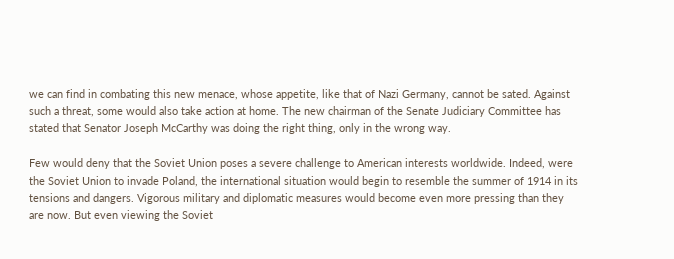we can find in combating this new menace, whose appetite, like that of Nazi Germany, cannot be sated. Against such a threat, some would also take action at home. The new chairman of the Senate Judiciary Committee has stated that Senator Joseph McCarthy was doing the right thing, only in the wrong way.

Few would deny that the Soviet Union poses a severe challenge to American interests worldwide. Indeed, were the Soviet Union to invade Poland, the international situation would begin to resemble the summer of 1914 in its tensions and dangers. Vigorous military and diplomatic measures would become even more pressing than they are now. But even viewing the Soviet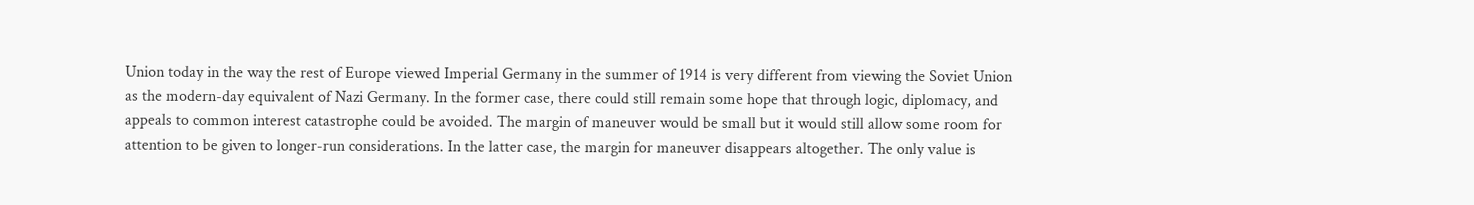Union today in the way the rest of Europe viewed Imperial Germany in the summer of 1914 is very different from viewing the Soviet Union as the modern-day equivalent of Nazi Germany. In the former case, there could still remain some hope that through logic, diplomacy, and appeals to common interest catastrophe could be avoided. The margin of maneuver would be small but it would still allow some room for attention to be given to longer-run considerations. In the latter case, the margin for maneuver disappears altogether. The only value is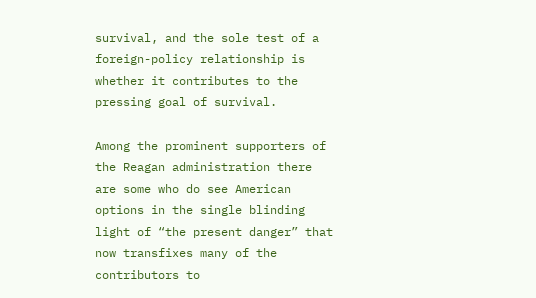survival, and the sole test of a foreign-policy relationship is whether it contributes to the pressing goal of survival.

Among the prominent supporters of the Reagan administration there are some who do see American options in the single blinding light of “the present danger” that now transfixes many of the contributors to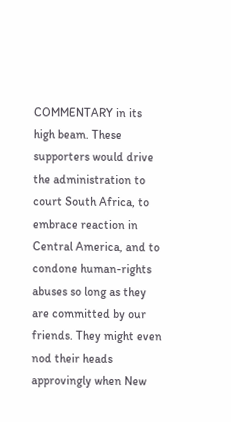COMMENTARY in its high beam. These supporters would drive the administration to court South Africa, to embrace reaction in Central America, and to condone human-rights abuses so long as they are committed by our friends. They might even nod their heads approvingly when New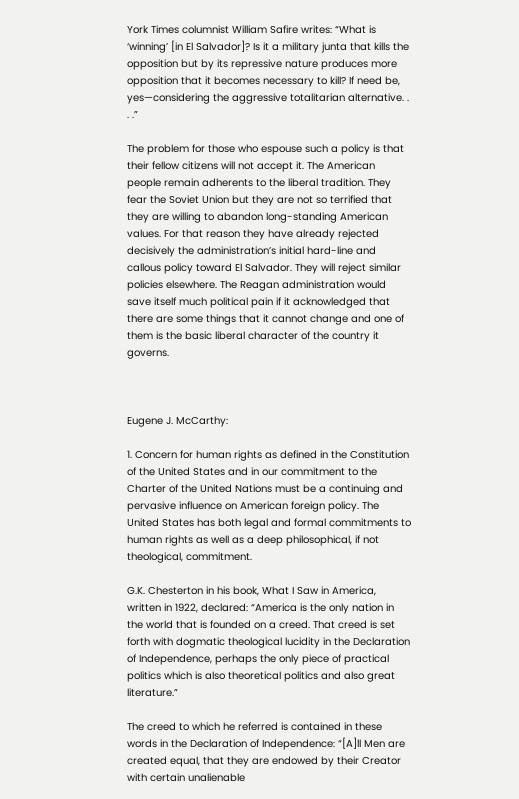York Times columnist William Safire writes: “What is ‘winning’ [in El Salvador]? Is it a military junta that kills the opposition but by its repressive nature produces more opposition that it becomes necessary to kill? If need be, yes—considering the aggressive totalitarian alternative. . . .”

The problem for those who espouse such a policy is that their fellow citizens will not accept it. The American people remain adherents to the liberal tradition. They fear the Soviet Union but they are not so terrified that they are willing to abandon long-standing American values. For that reason they have already rejected decisively the administration’s initial hard-line and callous policy toward El Salvador. They will reject similar policies elsewhere. The Reagan administration would save itself much political pain if it acknowledged that there are some things that it cannot change and one of them is the basic liberal character of the country it governs.



Eugene J. McCarthy:

1. Concern for human rights as defined in the Constitution of the United States and in our commitment to the Charter of the United Nations must be a continuing and pervasive influence on American foreign policy. The United States has both legal and formal commitments to human rights as well as a deep philosophical, if not theological, commitment.

G.K. Chesterton in his book, What I Saw in America, written in 1922, declared: “America is the only nation in the world that is founded on a creed. That creed is set forth with dogmatic theological lucidity in the Declaration of Independence, perhaps the only piece of practical politics which is also theoretical politics and also great literature.”

The creed to which he referred is contained in these words in the Declaration of Independence: “[A]ll Men are created equal, that they are endowed by their Creator with certain unalienable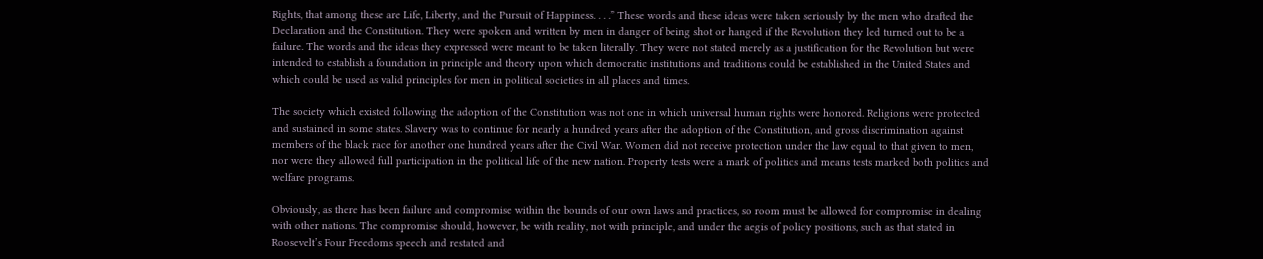Rights, that among these are Life, Liberty, and the Pursuit of Happiness. . . .” These words and these ideas were taken seriously by the men who drafted the Declaration and the Constitution. They were spoken and written by men in danger of being shot or hanged if the Revolution they led turned out to be a failure. The words and the ideas they expressed were meant to be taken literally. They were not stated merely as a justification for the Revolution but were intended to establish a foundation in principle and theory upon which democratic institutions and traditions could be established in the United States and which could be used as valid principles for men in political societies in all places and times.

The society which existed following the adoption of the Constitution was not one in which universal human rights were honored. Religions were protected and sustained in some states. Slavery was to continue for nearly a hundred years after the adoption of the Constitution, and gross discrimination against members of the black race for another one hundred years after the Civil War. Women did not receive protection under the law equal to that given to men, nor were they allowed full participation in the political life of the new nation. Property tests were a mark of politics and means tests marked both politics and welfare programs.

Obviously, as there has been failure and compromise within the bounds of our own laws and practices, so room must be allowed for compromise in dealing with other nations. The compromise should, however, be with reality, not with principle, and under the aegis of policy positions, such as that stated in Roosevelt’s Four Freedoms speech and restated and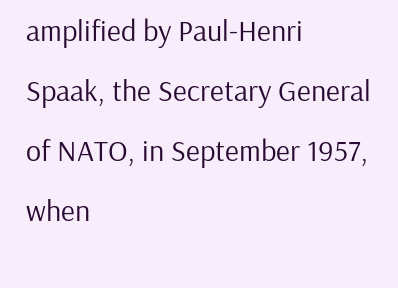amplified by Paul-Henri Spaak, the Secretary General of NATO, in September 1957, when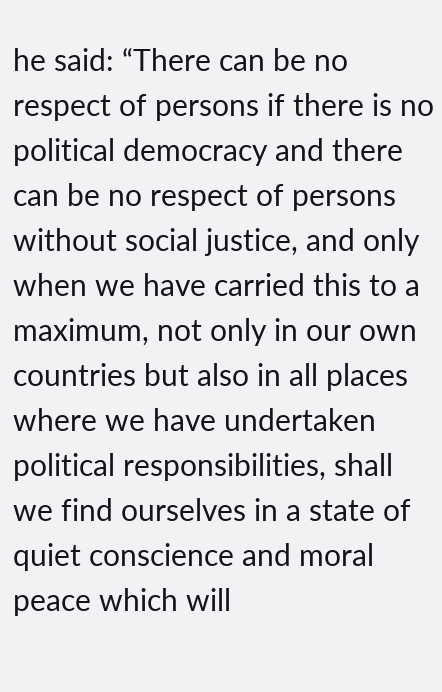he said: “There can be no respect of persons if there is no political democracy and there can be no respect of persons without social justice, and only when we have carried this to a maximum, not only in our own countries but also in all places where we have undertaken political responsibilities, shall we find ourselves in a state of quiet conscience and moral peace which will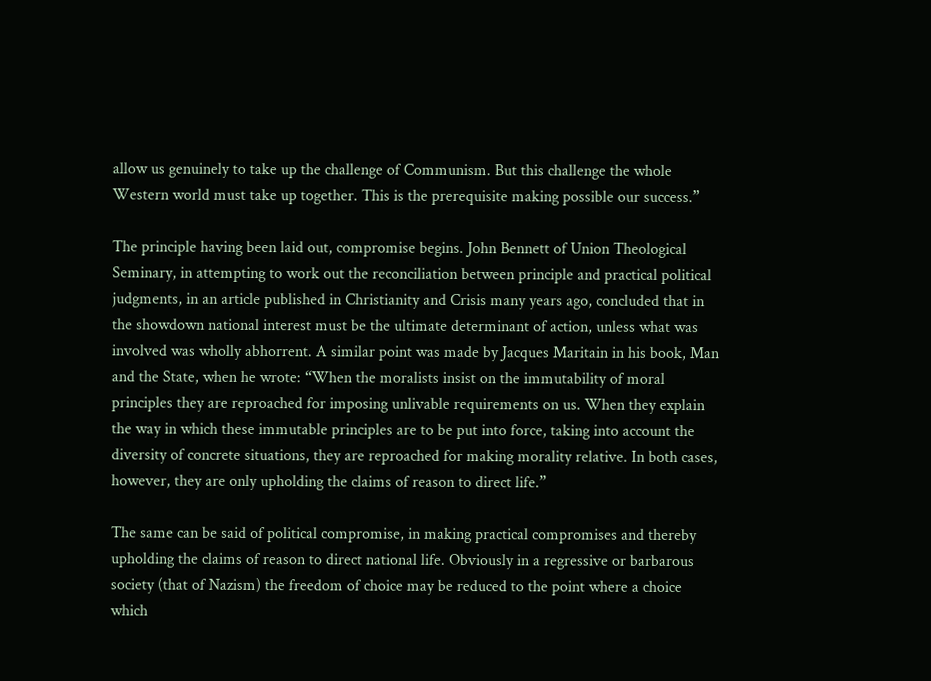allow us genuinely to take up the challenge of Communism. But this challenge the whole Western world must take up together. This is the prerequisite making possible our success.”

The principle having been laid out, compromise begins. John Bennett of Union Theological Seminary, in attempting to work out the reconciliation between principle and practical political judgments, in an article published in Christianity and Crisis many years ago, concluded that in the showdown national interest must be the ultimate determinant of action, unless what was involved was wholly abhorrent. A similar point was made by Jacques Maritain in his book, Man and the State, when he wrote: “When the moralists insist on the immutability of moral principles they are reproached for imposing unlivable requirements on us. When they explain the way in which these immutable principles are to be put into force, taking into account the diversity of concrete situations, they are reproached for making morality relative. In both cases, however, they are only upholding the claims of reason to direct life.”

The same can be said of political compromise, in making practical compromises and thereby upholding the claims of reason to direct national life. Obviously in a regressive or barbarous society (that of Nazism) the freedom of choice may be reduced to the point where a choice which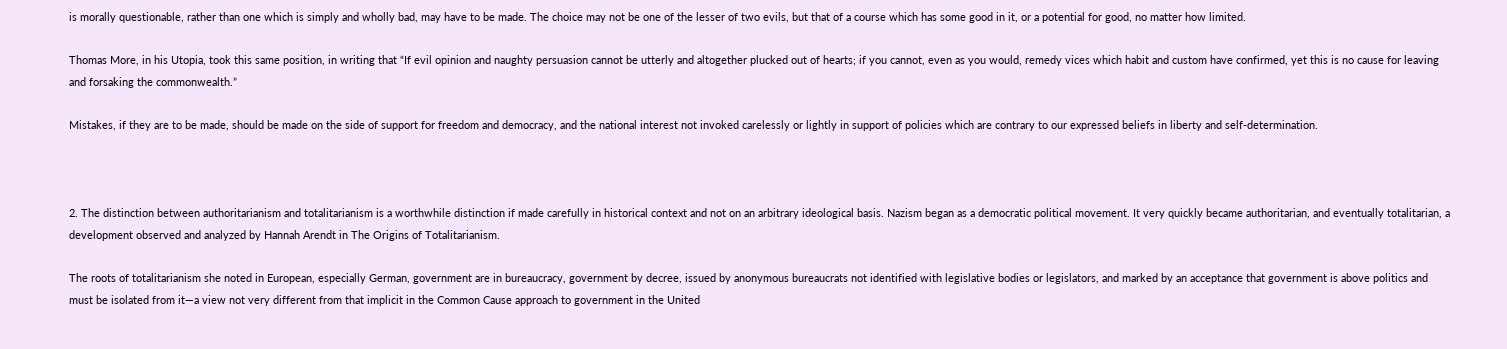is morally questionable, rather than one which is simply and wholly bad, may have to be made. The choice may not be one of the lesser of two evils, but that of a course which has some good in it, or a potential for good, no matter how limited.

Thomas More, in his Utopia, took this same position, in writing that “If evil opinion and naughty persuasion cannot be utterly and altogether plucked out of hearts; if you cannot, even as you would, remedy vices which habit and custom have confirmed, yet this is no cause for leaving and forsaking the commonwealth.”

Mistakes, if they are to be made, should be made on the side of support for freedom and democracy, and the national interest not invoked carelessly or lightly in support of policies which are contrary to our expressed beliefs in liberty and self-determination.



2. The distinction between authoritarianism and totalitarianism is a worthwhile distinction if made carefully in historical context and not on an arbitrary ideological basis. Nazism began as a democratic political movement. It very quickly became authoritarian, and eventually totalitarian, a development observed and analyzed by Hannah Arendt in The Origins of Totalitarianism.

The roots of totalitarianism she noted in European, especially German, government are in bureaucracy, government by decree, issued by anonymous bureaucrats not identified with legislative bodies or legislators, and marked by an acceptance that government is above politics and must be isolated from it—a view not very different from that implicit in the Common Cause approach to government in the United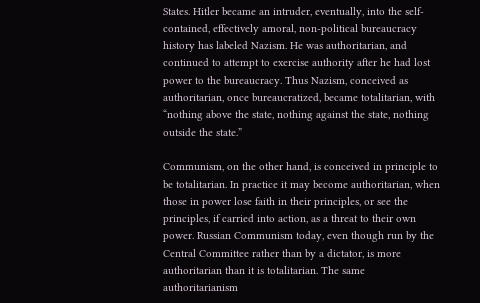States. Hitler became an intruder, eventually, into the self-contained, effectively amoral, non-political bureaucracy history has labeled Nazism. He was authoritarian, and continued to attempt to exercise authority after he had lost power to the bureaucracy. Thus Nazism, conceived as authoritarian, once bureaucratized, became totalitarian, with “nothing above the state, nothing against the state, nothing outside the state.”

Communism, on the other hand, is conceived in principle to be totalitarian. In practice it may become authoritarian, when those in power lose faith in their principles, or see the principles, if carried into action, as a threat to their own power. Russian Communism today, even though run by the Central Committee rather than by a dictator, is more authoritarian than it is totalitarian. The same authoritarianism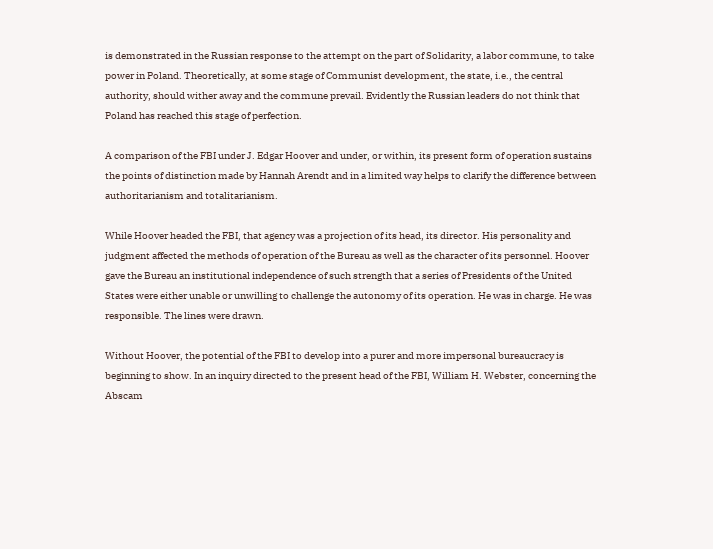is demonstrated in the Russian response to the attempt on the part of Solidarity, a labor commune, to take power in Poland. Theoretically, at some stage of Communist development, the state, i.e., the central authority, should wither away and the commune prevail. Evidently the Russian leaders do not think that Poland has reached this stage of perfection.

A comparison of the FBI under J. Edgar Hoover and under, or within, its present form of operation sustains the points of distinction made by Hannah Arendt and in a limited way helps to clarify the difference between authoritarianism and totalitarianism.

While Hoover headed the FBI, that agency was a projection of its head, its director. His personality and judgment affected the methods of operation of the Bureau as well as the character of its personnel. Hoover gave the Bureau an institutional independence of such strength that a series of Presidents of the United States were either unable or unwilling to challenge the autonomy of its operation. He was in charge. He was responsible. The lines were drawn.

Without Hoover, the potential of the FBI to develop into a purer and more impersonal bureaucracy is beginning to show. In an inquiry directed to the present head of the FBI, William H. Webster, concerning the Abscam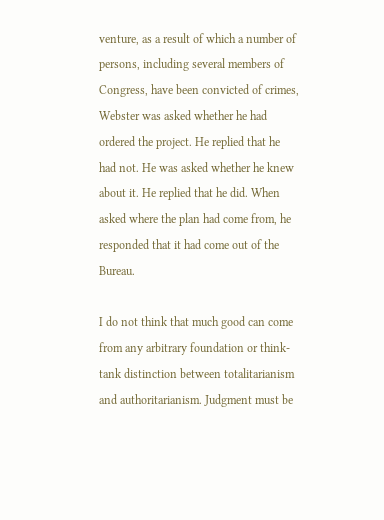venture, as a result of which a number of persons, including several members of Congress, have been convicted of crimes, Webster was asked whether he had ordered the project. He replied that he had not. He was asked whether he knew about it. He replied that he did. When asked where the plan had come from, he responded that it had come out of the Bureau.

I do not think that much good can come from any arbitrary foundation or think-tank distinction between totalitarianism and authoritarianism. Judgment must be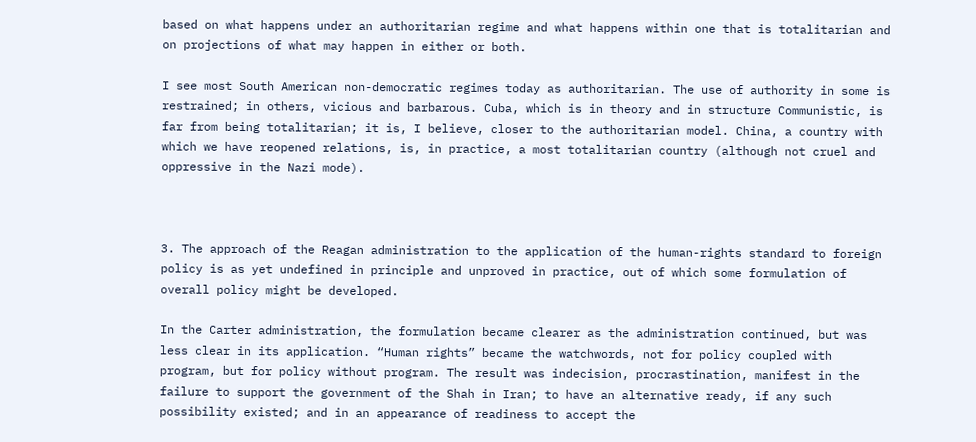based on what happens under an authoritarian regime and what happens within one that is totalitarian and on projections of what may happen in either or both.

I see most South American non-democratic regimes today as authoritarian. The use of authority in some is restrained; in others, vicious and barbarous. Cuba, which is in theory and in structure Communistic, is far from being totalitarian; it is, I believe, closer to the authoritarian model. China, a country with which we have reopened relations, is, in practice, a most totalitarian country (although not cruel and oppressive in the Nazi mode).



3. The approach of the Reagan administration to the application of the human-rights standard to foreign policy is as yet undefined in principle and unproved in practice, out of which some formulation of overall policy might be developed.

In the Carter administration, the formulation became clearer as the administration continued, but was less clear in its application. “Human rights” became the watchwords, not for policy coupled with program, but for policy without program. The result was indecision, procrastination, manifest in the failure to support the government of the Shah in Iran; to have an alternative ready, if any such possibility existed; and in an appearance of readiness to accept the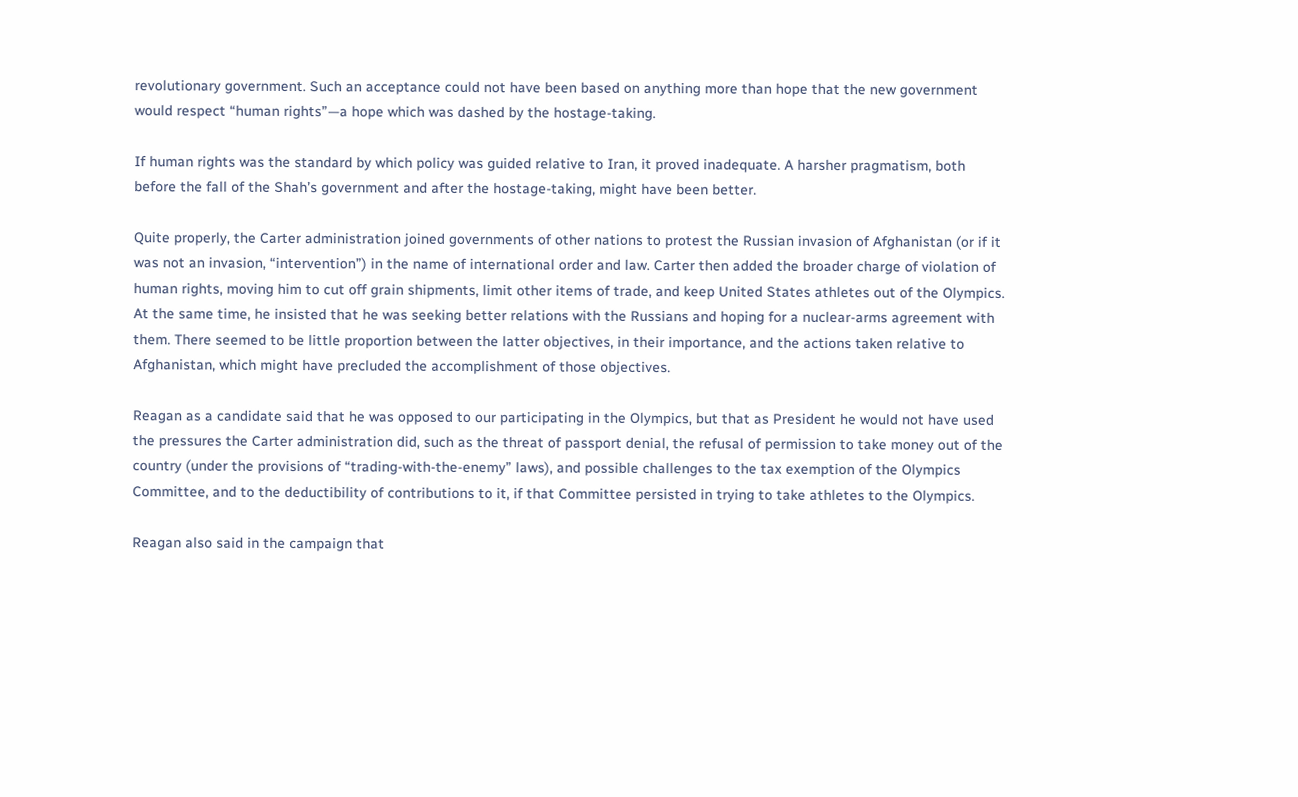revolutionary government. Such an acceptance could not have been based on anything more than hope that the new government would respect “human rights”—a hope which was dashed by the hostage-taking.

If human rights was the standard by which policy was guided relative to Iran, it proved inadequate. A harsher pragmatism, both before the fall of the Shah’s government and after the hostage-taking, might have been better.

Quite properly, the Carter administration joined governments of other nations to protest the Russian invasion of Afghanistan (or if it was not an invasion, “intervention”) in the name of international order and law. Carter then added the broader charge of violation of human rights, moving him to cut off grain shipments, limit other items of trade, and keep United States athletes out of the Olympics. At the same time, he insisted that he was seeking better relations with the Russians and hoping for a nuclear-arms agreement with them. There seemed to be little proportion between the latter objectives, in their importance, and the actions taken relative to Afghanistan, which might have precluded the accomplishment of those objectives.

Reagan as a candidate said that he was opposed to our participating in the Olympics, but that as President he would not have used the pressures the Carter administration did, such as the threat of passport denial, the refusal of permission to take money out of the country (under the provisions of “trading-with-the-enemy” laws), and possible challenges to the tax exemption of the Olympics Committee, and to the deductibility of contributions to it, if that Committee persisted in trying to take athletes to the Olympics.

Reagan also said in the campaign that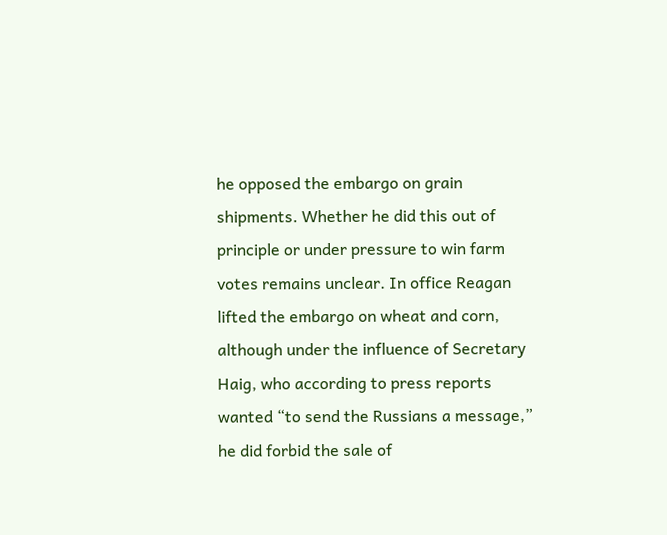he opposed the embargo on grain shipments. Whether he did this out of principle or under pressure to win farm votes remains unclear. In office Reagan lifted the embargo on wheat and corn, although under the influence of Secretary Haig, who according to press reports wanted “to send the Russians a message,” he did forbid the sale of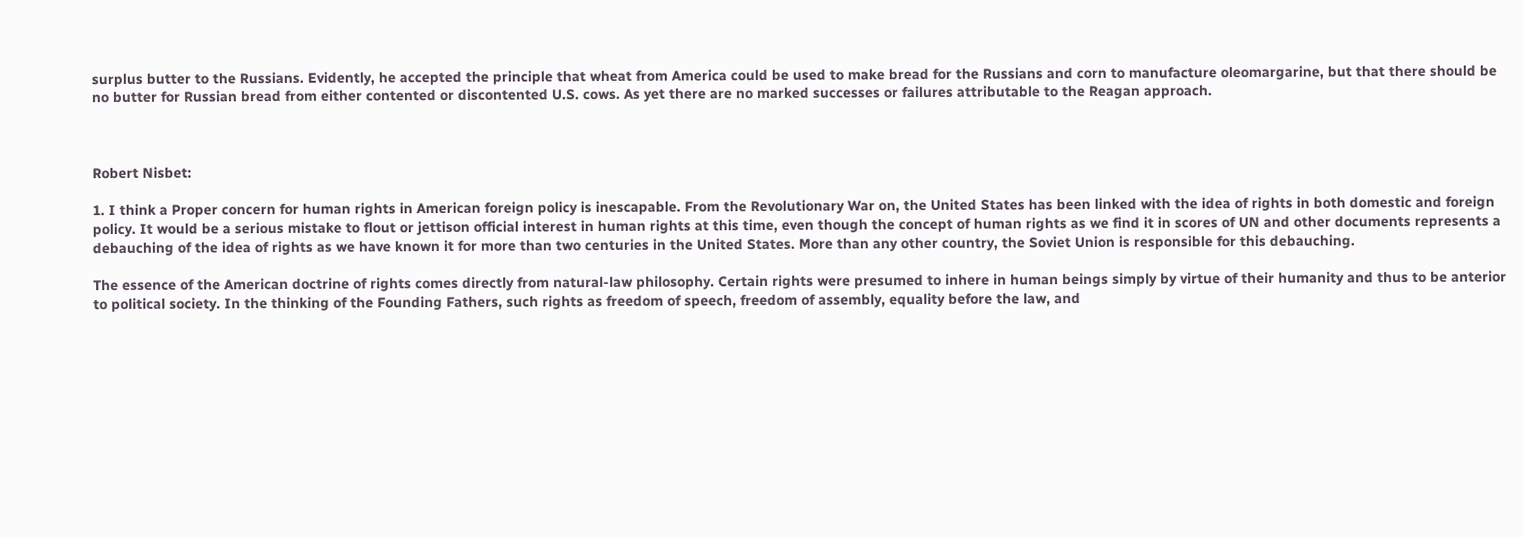surplus butter to the Russians. Evidently, he accepted the principle that wheat from America could be used to make bread for the Russians and corn to manufacture oleomargarine, but that there should be no butter for Russian bread from either contented or discontented U.S. cows. As yet there are no marked successes or failures attributable to the Reagan approach.



Robert Nisbet:

1. I think a Proper concern for human rights in American foreign policy is inescapable. From the Revolutionary War on, the United States has been linked with the idea of rights in both domestic and foreign policy. It would be a serious mistake to flout or jettison official interest in human rights at this time, even though the concept of human rights as we find it in scores of UN and other documents represents a debauching of the idea of rights as we have known it for more than two centuries in the United States. More than any other country, the Soviet Union is responsible for this debauching.

The essence of the American doctrine of rights comes directly from natural-law philosophy. Certain rights were presumed to inhere in human beings simply by virtue of their humanity and thus to be anterior to political society. In the thinking of the Founding Fathers, such rights as freedom of speech, freedom of assembly, equality before the law, and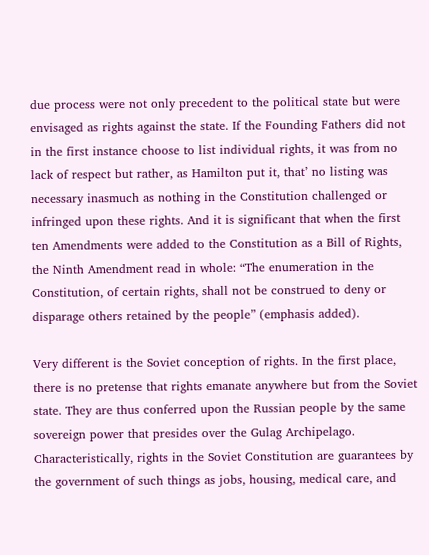due process were not only precedent to the political state but were envisaged as rights against the state. If the Founding Fathers did not in the first instance choose to list individual rights, it was from no lack of respect but rather, as Hamilton put it, that’ no listing was necessary inasmuch as nothing in the Constitution challenged or infringed upon these rights. And it is significant that when the first ten Amendments were added to the Constitution as a Bill of Rights, the Ninth Amendment read in whole: “The enumeration in the Constitution, of certain rights, shall not be construed to deny or disparage others retained by the people” (emphasis added).

Very different is the Soviet conception of rights. In the first place, there is no pretense that rights emanate anywhere but from the Soviet state. They are thus conferred upon the Russian people by the same sovereign power that presides over the Gulag Archipelago. Characteristically, rights in the Soviet Constitution are guarantees by the government of such things as jobs, housing, medical care, and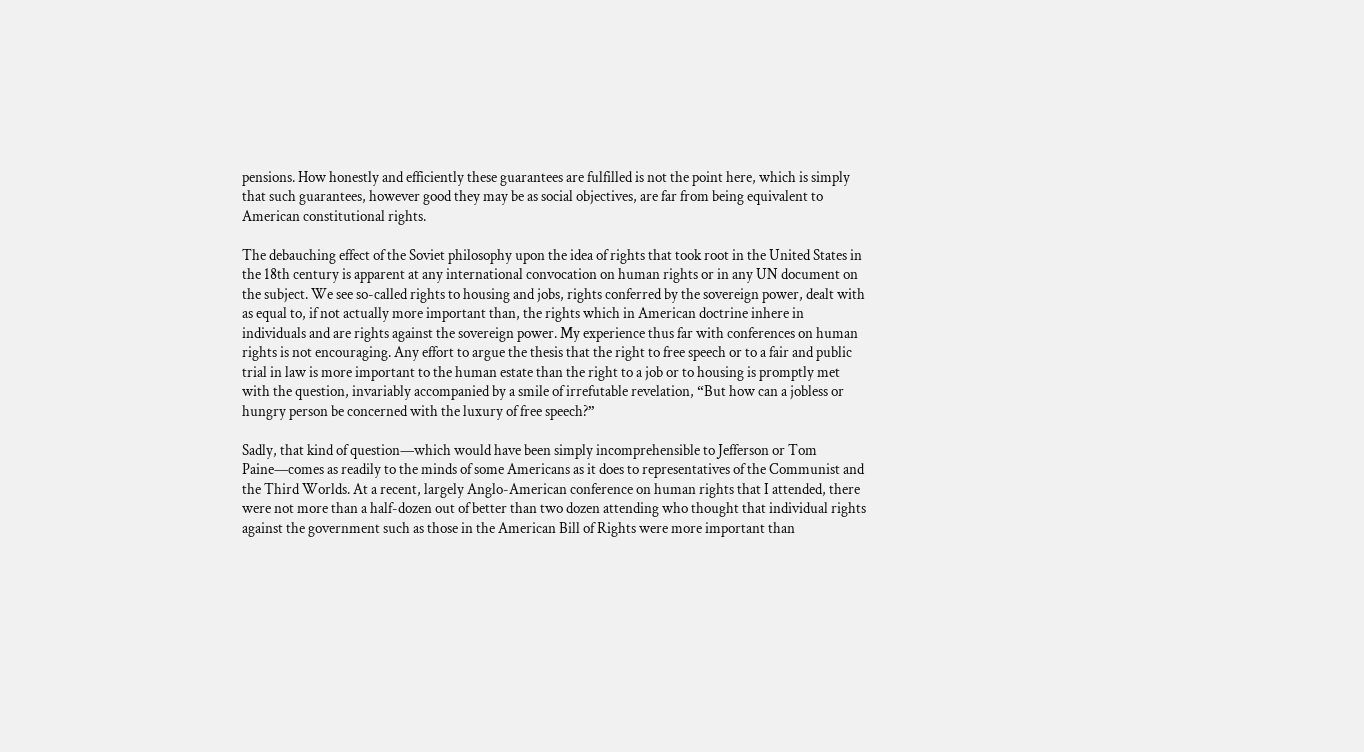pensions. How honestly and efficiently these guarantees are fulfilled is not the point here, which is simply that such guarantees, however good they may be as social objectives, are far from being equivalent to American constitutional rights.

The debauching effect of the Soviet philosophy upon the idea of rights that took root in the United States in the 18th century is apparent at any international convocation on human rights or in any UN document on the subject. We see so-called rights to housing and jobs, rights conferred by the sovereign power, dealt with as equal to, if not actually more important than, the rights which in American doctrine inhere in individuals and are rights against the sovereign power. My experience thus far with conferences on human rights is not encouraging. Any effort to argue the thesis that the right to free speech or to a fair and public trial in law is more important to the human estate than the right to a job or to housing is promptly met with the question, invariably accompanied by a smile of irrefutable revelation, “But how can a jobless or hungry person be concerned with the luxury of free speech?”

Sadly, that kind of question—which would have been simply incomprehensible to Jefferson or Tom Paine—comes as readily to the minds of some Americans as it does to representatives of the Communist and the Third Worlds. At a recent, largely Anglo-American conference on human rights that I attended, there were not more than a half-dozen out of better than two dozen attending who thought that individual rights against the government such as those in the American Bill of Rights were more important than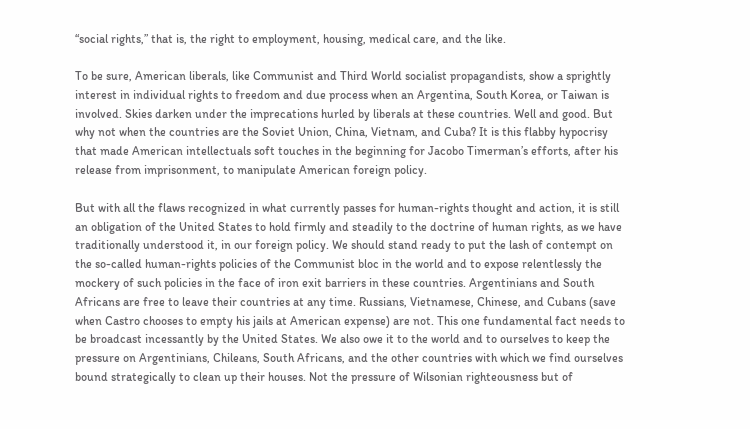“social rights,” that is, the right to employment, housing, medical care, and the like.

To be sure, American liberals, like Communist and Third World socialist propagandists, show a sprightly interest in individual rights to freedom and due process when an Argentina, South Korea, or Taiwan is involved. Skies darken under the imprecations hurled by liberals at these countries. Well and good. But why not when the countries are the Soviet Union, China, Vietnam, and Cuba? It is this flabby hypocrisy that made American intellectuals soft touches in the beginning for Jacobo Timerman’s efforts, after his release from imprisonment, to manipulate American foreign policy.

But with all the flaws recognized in what currently passes for human-rights thought and action, it is still an obligation of the United States to hold firmly and steadily to the doctrine of human rights, as we have traditionally understood it, in our foreign policy. We should stand ready to put the lash of contempt on the so-called human-rights policies of the Communist bloc in the world and to expose relentlessly the mockery of such policies in the face of iron exit barriers in these countries. Argentinians and South Africans are free to leave their countries at any time. Russians, Vietnamese, Chinese, and Cubans (save when Castro chooses to empty his jails at American expense) are not. This one fundamental fact needs to be broadcast incessantly by the United States. We also owe it to the world and to ourselves to keep the pressure on Argentinians, Chileans, South Africans, and the other countries with which we find ourselves bound strategically to clean up their houses. Not the pressure of Wilsonian righteousness but of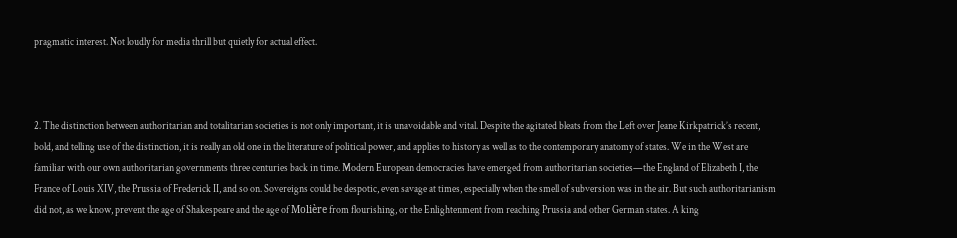pragmatic interest. Not loudly for media thrill but quietly for actual effect.



2. The distinction between authoritarian and totalitarian societies is not only important, it is unavoidable and vital. Despite the agitated bleats from the Left over Jeane Kirkpatrick’s recent, bold, and telling use of the distinction, it is really an old one in the literature of political power, and applies to history as well as to the contemporary anatomy of states. We in the West are familiar with our own authoritarian governments three centuries back in time. Modern European democracies have emerged from authoritarian societies—the England of Elizabeth I, the France of Louis XIV, the Prussia of Frederick II, and so on. Sovereigns could be despotic, even savage at times, especially when the smell of subversion was in the air. But such authoritarianism did not, as we know, prevent the age of Shakespeare and the age of Molière from flourishing, or the Enlightenment from reaching Prussia and other German states. A king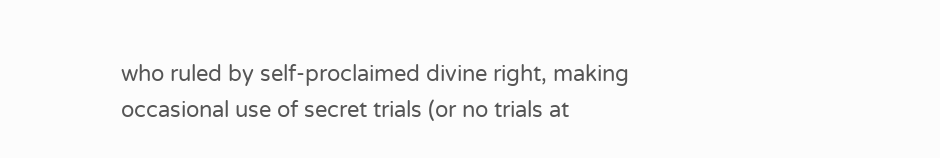who ruled by self-proclaimed divine right, making occasional use of secret trials (or no trials at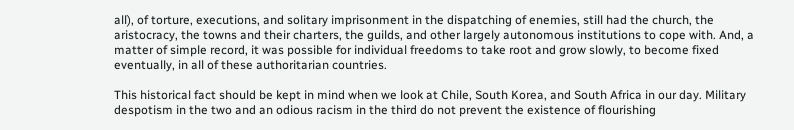all), of torture, executions, and solitary imprisonment in the dispatching of enemies, still had the church, the aristocracy, the towns and their charters, the guilds, and other largely autonomous institutions to cope with. And, a matter of simple record, it was possible for individual freedoms to take root and grow slowly, to become fixed eventually, in all of these authoritarian countries.

This historical fact should be kept in mind when we look at Chile, South Korea, and South Africa in our day. Military despotism in the two and an odious racism in the third do not prevent the existence of flourishing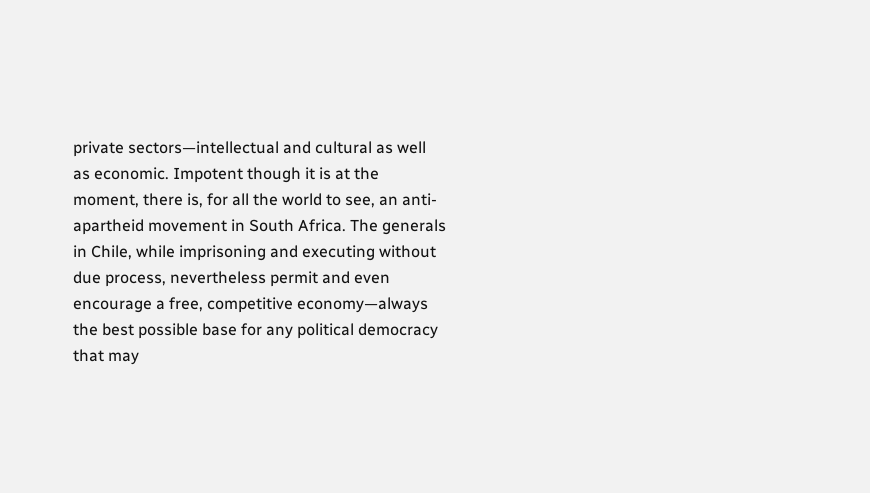private sectors—intellectual and cultural as well as economic. Impotent though it is at the moment, there is, for all the world to see, an anti-apartheid movement in South Africa. The generals in Chile, while imprisoning and executing without due process, nevertheless permit and even encourage a free, competitive economy—always the best possible base for any political democracy that may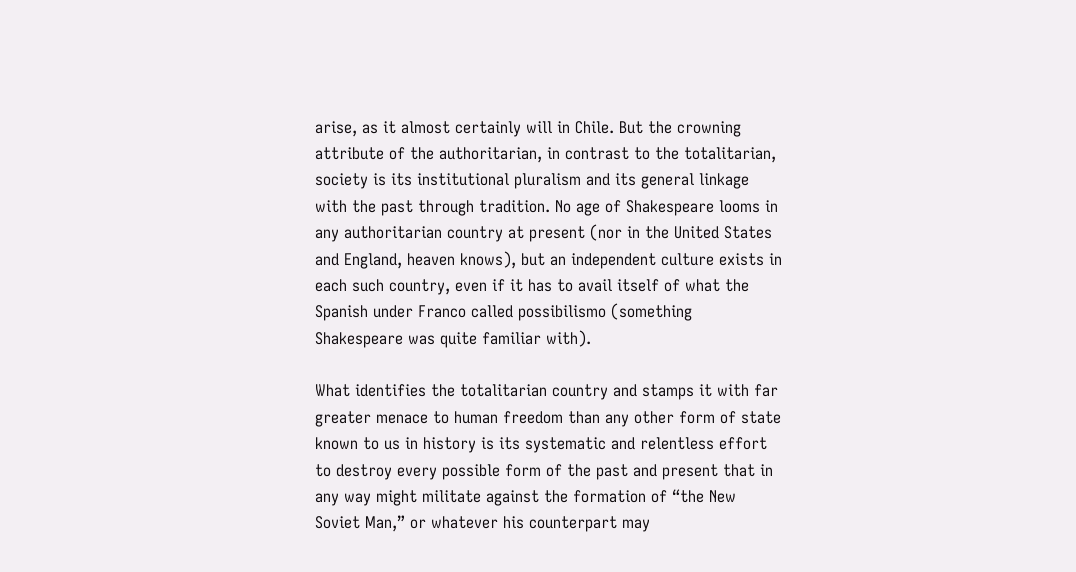arise, as it almost certainly will in Chile. But the crowning attribute of the authoritarian, in contrast to the totalitarian, society is its institutional pluralism and its general linkage with the past through tradition. No age of Shakespeare looms in any authoritarian country at present (nor in the United States and England, heaven knows), but an independent culture exists in each such country, even if it has to avail itself of what the Spanish under Franco called possibilismo (something Shakespeare was quite familiar with).

What identifies the totalitarian country and stamps it with far greater menace to human freedom than any other form of state known to us in history is its systematic and relentless effort to destroy every possible form of the past and present that in any way might militate against the formation of “the New Soviet Man,” or whatever his counterpart may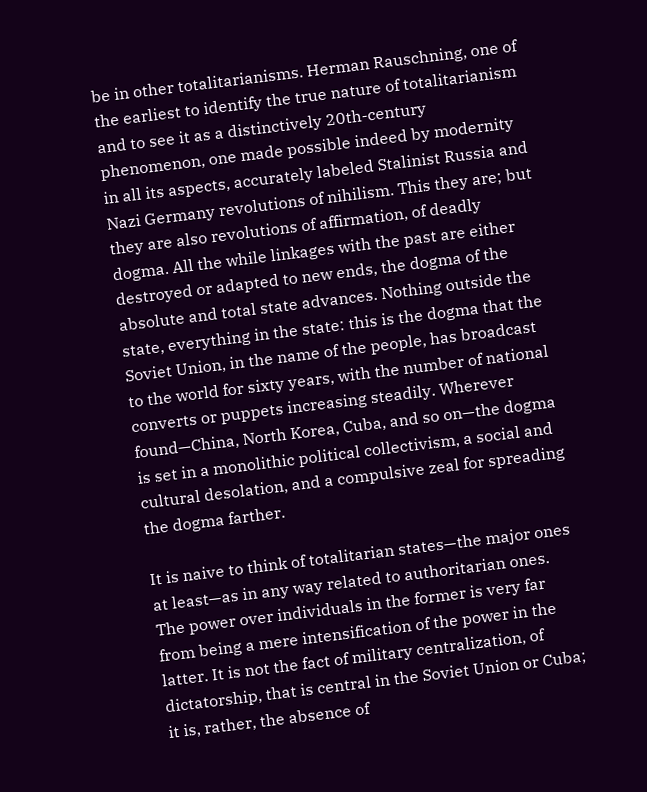be in other totalitarianisms. Herman Rauschning, one of the earliest to identify the true nature of totalitarianism and to see it as a distinctively 20th-century phenomenon, one made possible indeed by modernity in all its aspects, accurately labeled Stalinist Russia and Nazi Germany revolutions of nihilism. This they are; but they are also revolutions of affirmation, of deadly dogma. All the while linkages with the past are either destroyed or adapted to new ends, the dogma of the absolute and total state advances. Nothing outside the state, everything in the state: this is the dogma that the Soviet Union, in the name of the people, has broadcast to the world for sixty years, with the number of national converts or puppets increasing steadily. Wherever found—China, North Korea, Cuba, and so on—the dogma is set in a monolithic political collectivism, a social and cultural desolation, and a compulsive zeal for spreading the dogma farther.

It is naive to think of totalitarian states—the major ones at least—as in any way related to authoritarian ones. The power over individuals in the former is very far from being a mere intensification of the power in the latter. It is not the fact of military centralization, of dictatorship, that is central in the Soviet Union or Cuba; it is, rather, the absence of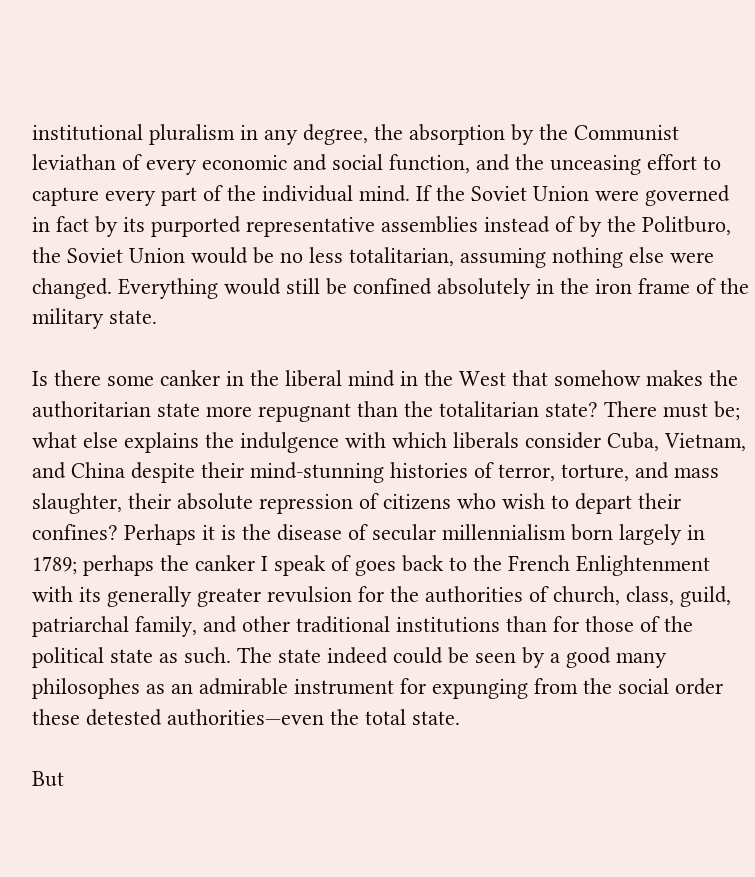institutional pluralism in any degree, the absorption by the Communist leviathan of every economic and social function, and the unceasing effort to capture every part of the individual mind. If the Soviet Union were governed in fact by its purported representative assemblies instead of by the Politburo, the Soviet Union would be no less totalitarian, assuming nothing else were changed. Everything would still be confined absolutely in the iron frame of the military state.

Is there some canker in the liberal mind in the West that somehow makes the authoritarian state more repugnant than the totalitarian state? There must be; what else explains the indulgence with which liberals consider Cuba, Vietnam, and China despite their mind-stunning histories of terror, torture, and mass slaughter, their absolute repression of citizens who wish to depart their confines? Perhaps it is the disease of secular millennialism born largely in 1789; perhaps the canker I speak of goes back to the French Enlightenment with its generally greater revulsion for the authorities of church, class, guild, patriarchal family, and other traditional institutions than for those of the political state as such. The state indeed could be seen by a good many philosophes as an admirable instrument for expunging from the social order these detested authorities—even the total state.

But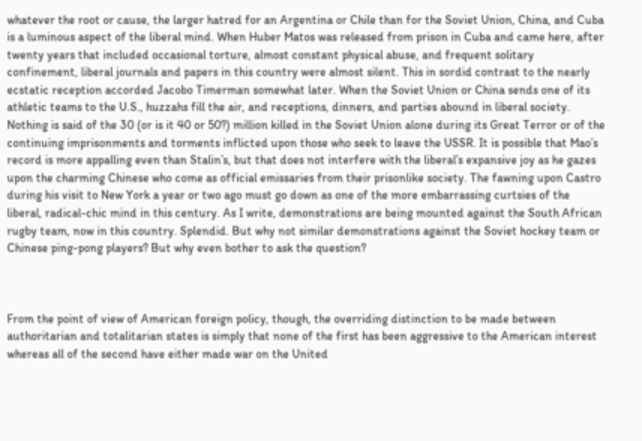whatever the root or cause, the larger hatred for an Argentina or Chile than for the Soviet Union, China, and Cuba is a luminous aspect of the liberal mind. When Huber Matos was released from prison in Cuba and came here, after twenty years that included occasional torture, almost constant physical abuse, and frequent solitary confinement, liberal journals and papers in this country were almost silent. This in sordid contrast to the nearly ecstatic reception accorded Jacobo Timerman somewhat later. When the Soviet Union or China sends one of its athletic teams to the U.S., huzzahs fill the air, and receptions, dinners, and parties abound in liberal society. Nothing is said of the 30 (or is it 40 or 50?) million killed in the Soviet Union alone during its Great Terror or of the continuing imprisonments and torments inflicted upon those who seek to leave the USSR. It is possible that Mao’s record is more appalling even than Stalin’s, but that does not interfere with the liberal’s expansive joy as he gazes upon the charming Chinese who come as official emissaries from their prisonlike society. The fawning upon Castro during his visit to New York a year or two ago must go down as one of the more embarrassing curtsies of the liberal, radical-chic mind in this century. As I write, demonstrations are being mounted against the South African rugby team, now in this country. Splendid. But why not similar demonstrations against the Soviet hockey team or Chinese ping-pong players? But why even bother to ask the question?



From the point of view of American foreign policy, though, the overriding distinction to be made between authoritarian and totalitarian states is simply that none of the first has been aggressive to the American interest whereas all of the second have either made war on the United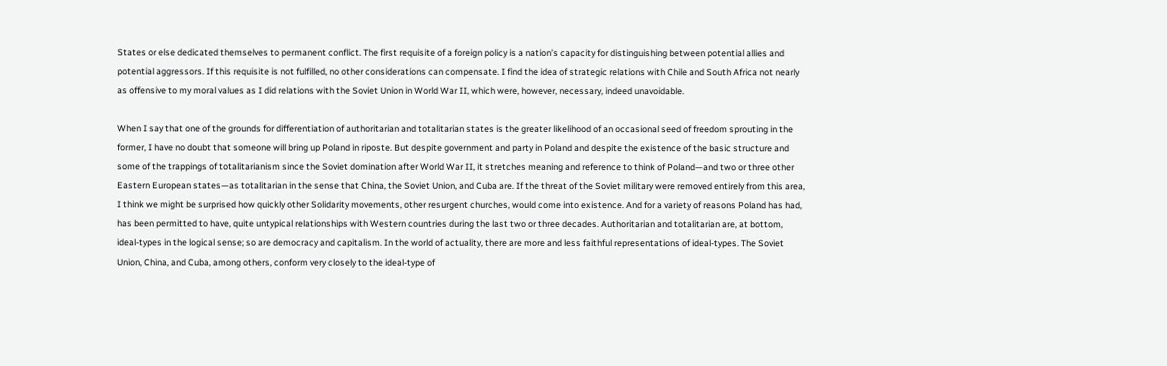States or else dedicated themselves to permanent conflict. The first requisite of a foreign policy is a nation’s capacity for distinguishing between potential allies and potential aggressors. If this requisite is not fulfilled, no other considerations can compensate. I find the idea of strategic relations with Chile and South Africa not nearly as offensive to my moral values as I did relations with the Soviet Union in World War II, which were, however, necessary, indeed unavoidable.

When I say that one of the grounds for differentiation of authoritarian and totalitarian states is the greater likelihood of an occasional seed of freedom sprouting in the former, I have no doubt that someone will bring up Poland in riposte. But despite government and party in Poland and despite the existence of the basic structure and some of the trappings of totalitarianism since the Soviet domination after World War II, it stretches meaning and reference to think of Poland—and two or three other Eastern European states—as totalitarian in the sense that China, the Soviet Union, and Cuba are. If the threat of the Soviet military were removed entirely from this area, I think we might be surprised how quickly other Solidarity movements, other resurgent churches, would come into existence. And for a variety of reasons Poland has had, has been permitted to have, quite untypical relationships with Western countries during the last two or three decades. Authoritarian and totalitarian are, at bottom, ideal-types in the logical sense; so are democracy and capitalism. In the world of actuality, there are more and less faithful representations of ideal-types. The Soviet Union, China, and Cuba, among others, conform very closely to the ideal-type of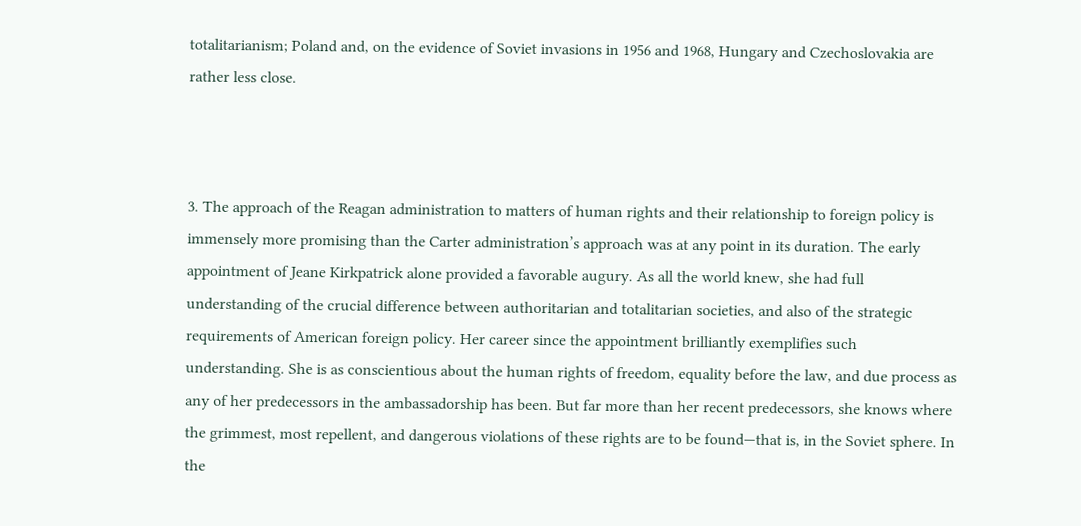totalitarianism; Poland and, on the evidence of Soviet invasions in 1956 and 1968, Hungary and Czechoslovakia are rather less close.



3. The approach of the Reagan administration to matters of human rights and their relationship to foreign policy is immensely more promising than the Carter administration’s approach was at any point in its duration. The early appointment of Jeane Kirkpatrick alone provided a favorable augury. As all the world knew, she had full understanding of the crucial difference between authoritarian and totalitarian societies, and also of the strategic requirements of American foreign policy. Her career since the appointment brilliantly exemplifies such understanding. She is as conscientious about the human rights of freedom, equality before the law, and due process as any of her predecessors in the ambassadorship has been. But far more than her recent predecessors, she knows where the grimmest, most repellent, and dangerous violations of these rights are to be found—that is, in the Soviet sphere. In the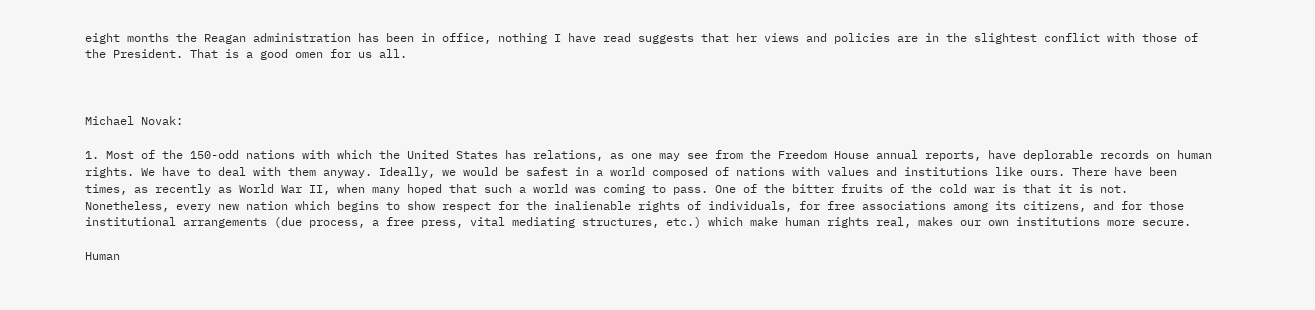eight months the Reagan administration has been in office, nothing I have read suggests that her views and policies are in the slightest conflict with those of the President. That is a good omen for us all.



Michael Novak:

1. Most of the 150-odd nations with which the United States has relations, as one may see from the Freedom House annual reports, have deplorable records on human rights. We have to deal with them anyway. Ideally, we would be safest in a world composed of nations with values and institutions like ours. There have been times, as recently as World War II, when many hoped that such a world was coming to pass. One of the bitter fruits of the cold war is that it is not. Nonetheless, every new nation which begins to show respect for the inalienable rights of individuals, for free associations among its citizens, and for those institutional arrangements (due process, a free press, vital mediating structures, etc.) which make human rights real, makes our own institutions more secure.

Human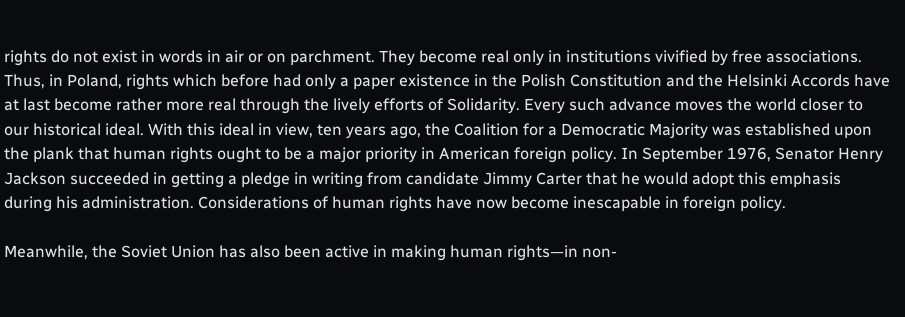rights do not exist in words in air or on parchment. They become real only in institutions vivified by free associations. Thus, in Poland, rights which before had only a paper existence in the Polish Constitution and the Helsinki Accords have at last become rather more real through the lively efforts of Solidarity. Every such advance moves the world closer to our historical ideal. With this ideal in view, ten years ago, the Coalition for a Democratic Majority was established upon the plank that human rights ought to be a major priority in American foreign policy. In September 1976, Senator Henry Jackson succeeded in getting a pledge in writing from candidate Jimmy Carter that he would adopt this emphasis during his administration. Considerations of human rights have now become inescapable in foreign policy.

Meanwhile, the Soviet Union has also been active in making human rights—in non-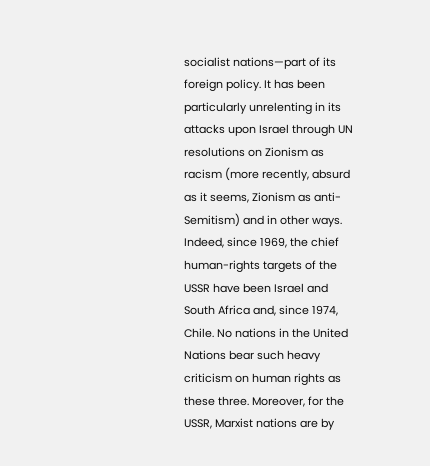socialist nations—part of its foreign policy. It has been particularly unrelenting in its attacks upon Israel through UN resolutions on Zionism as racism (more recently, absurd as it seems, Zionism as anti-Semitism) and in other ways. Indeed, since 1969, the chief human-rights targets of the USSR have been Israel and South Africa and, since 1974, Chile. No nations in the United Nations bear such heavy criticism on human rights as these three. Moreover, for the USSR, Marxist nations are by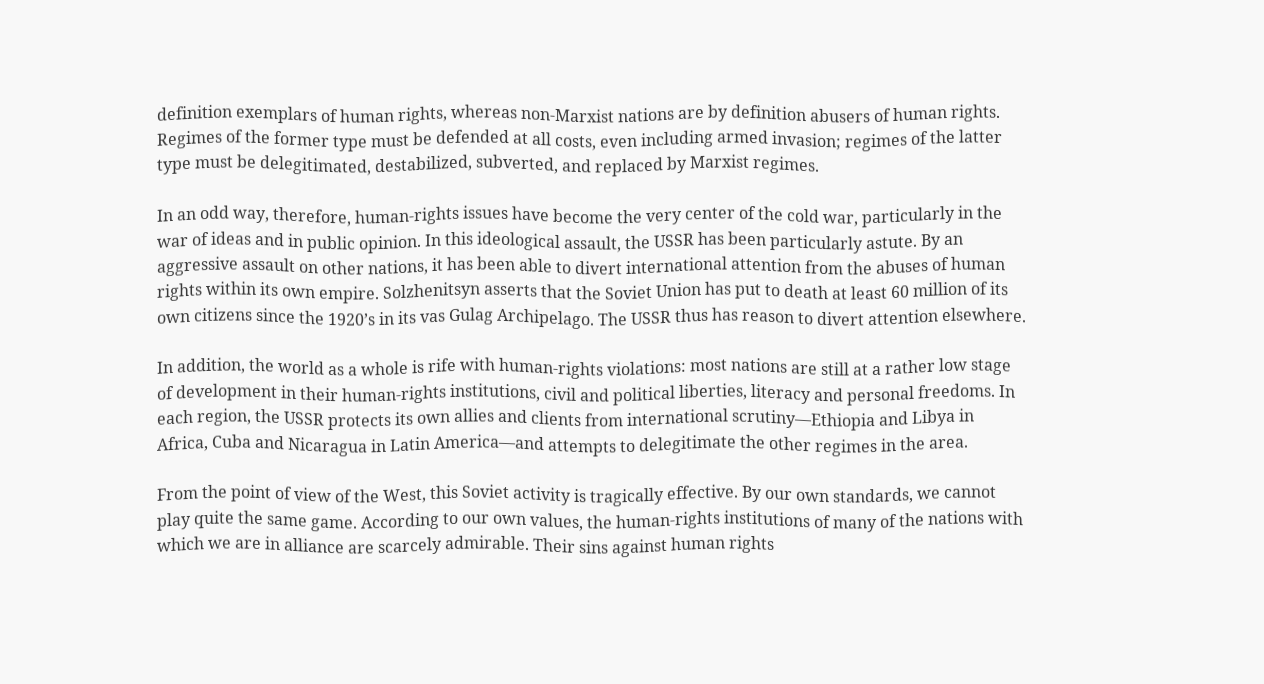definition exemplars of human rights, whereas non-Marxist nations are by definition abusers of human rights. Regimes of the former type must be defended at all costs, even including armed invasion; regimes of the latter type must be delegitimated, destabilized, subverted, and replaced by Marxist regimes.

In an odd way, therefore, human-rights issues have become the very center of the cold war, particularly in the war of ideas and in public opinion. In this ideological assault, the USSR has been particularly astute. By an aggressive assault on other nations, it has been able to divert international attention from the abuses of human rights within its own empire. Solzhenitsyn asserts that the Soviet Union has put to death at least 60 million of its own citizens since the 1920’s in its vas Gulag Archipelago. The USSR thus has reason to divert attention elsewhere.

In addition, the world as a whole is rife with human-rights violations: most nations are still at a rather low stage of development in their human-rights institutions, civil and political liberties, literacy and personal freedoms. In each region, the USSR protects its own allies and clients from international scrutiny—Ethiopia and Libya in Africa, Cuba and Nicaragua in Latin America—and attempts to delegitimate the other regimes in the area.

From the point of view of the West, this Soviet activity is tragically effective. By our own standards, we cannot play quite the same game. According to our own values, the human-rights institutions of many of the nations with which we are in alliance are scarcely admirable. Their sins against human rights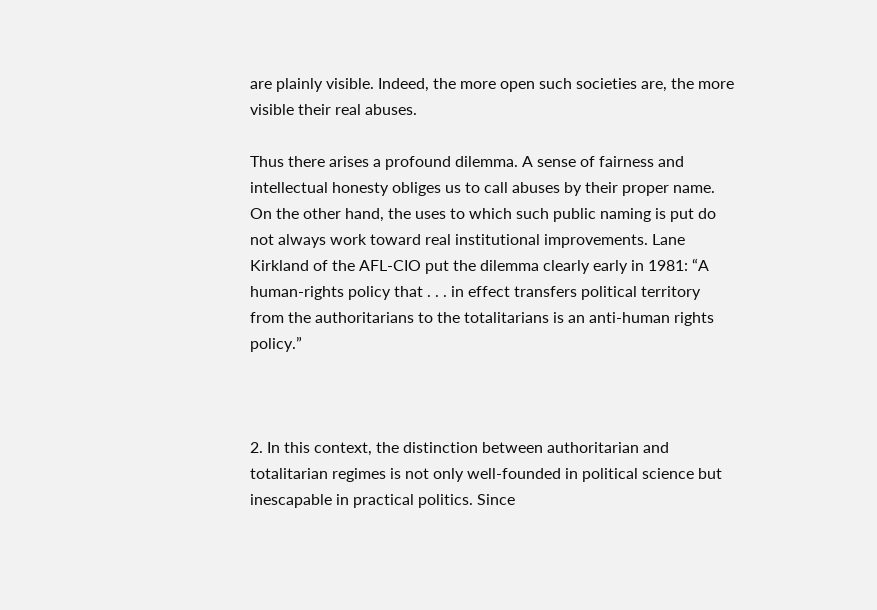are plainly visible. Indeed, the more open such societies are, the more visible their real abuses.

Thus there arises a profound dilemma. A sense of fairness and intellectual honesty obliges us to call abuses by their proper name. On the other hand, the uses to which such public naming is put do not always work toward real institutional improvements. Lane Kirkland of the AFL-CIO put the dilemma clearly early in 1981: “A human-rights policy that . . . in effect transfers political territory from the authoritarians to the totalitarians is an anti-human rights policy.”



2. In this context, the distinction between authoritarian and totalitarian regimes is not only well-founded in political science but inescapable in practical politics. Since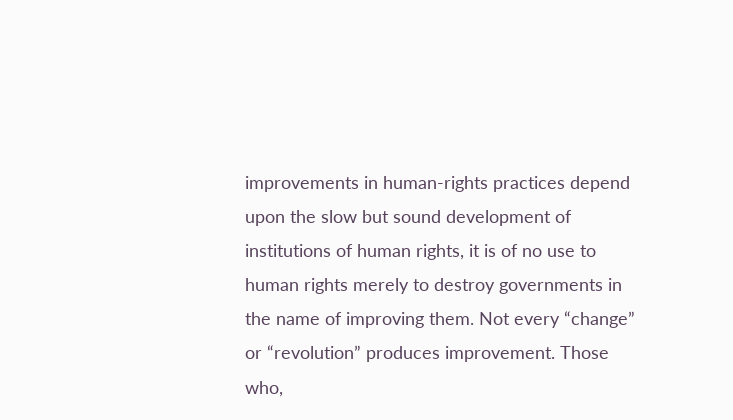improvements in human-rights practices depend upon the slow but sound development of institutions of human rights, it is of no use to human rights merely to destroy governments in the name of improving them. Not every “change” or “revolution” produces improvement. Those who,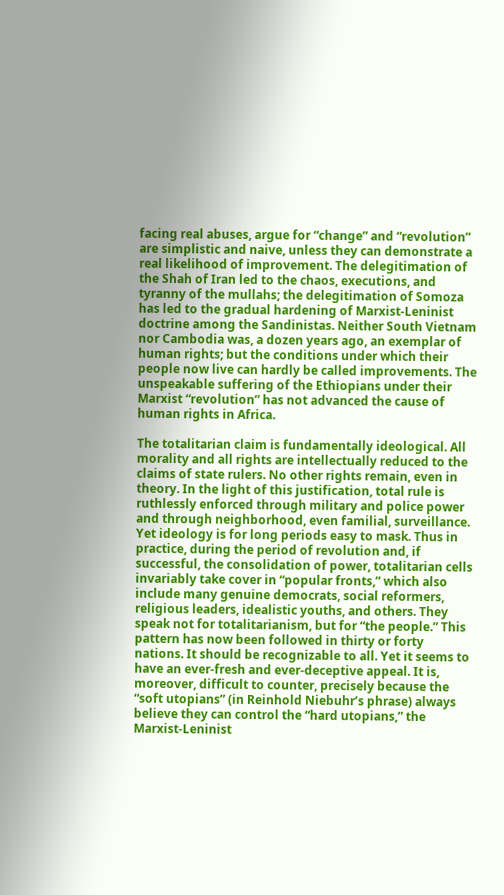facing real abuses, argue for “change” and “revolution” are simplistic and naive, unless they can demonstrate a real likelihood of improvement. The delegitimation of the Shah of Iran led to the chaos, executions, and tyranny of the mullahs; the delegitimation of Somoza has led to the gradual hardening of Marxist-Leninist doctrine among the Sandinistas. Neither South Vietnam nor Cambodia was, a dozen years ago, an exemplar of human rights; but the conditions under which their people now live can hardly be called improvements. The unspeakable suffering of the Ethiopians under their Marxist “revolution” has not advanced the cause of human rights in Africa.

The totalitarian claim is fundamentally ideological. All morality and all rights are intellectually reduced to the claims of state rulers. No other rights remain, even in theory. In the light of this justification, total rule is ruthlessly enforced through military and police power and through neighborhood, even familial, surveillance. Yet ideology is for long periods easy to mask. Thus in practice, during the period of revolution and, if successful, the consolidation of power, totalitarian cells invariably take cover in “popular fronts,” which also include many genuine democrats, social reformers, religious leaders, idealistic youths, and others. They speak not for totalitarianism, but for “the people.” This pattern has now been followed in thirty or forty nations. It should be recognizable to all. Yet it seems to have an ever-fresh and ever-deceptive appeal. It is, moreover, difficult to counter, precisely because the “soft utopians” (in Reinhold Niebuhr’s phrase) always believe they can control the “hard utopians,” the Marxist-Leninist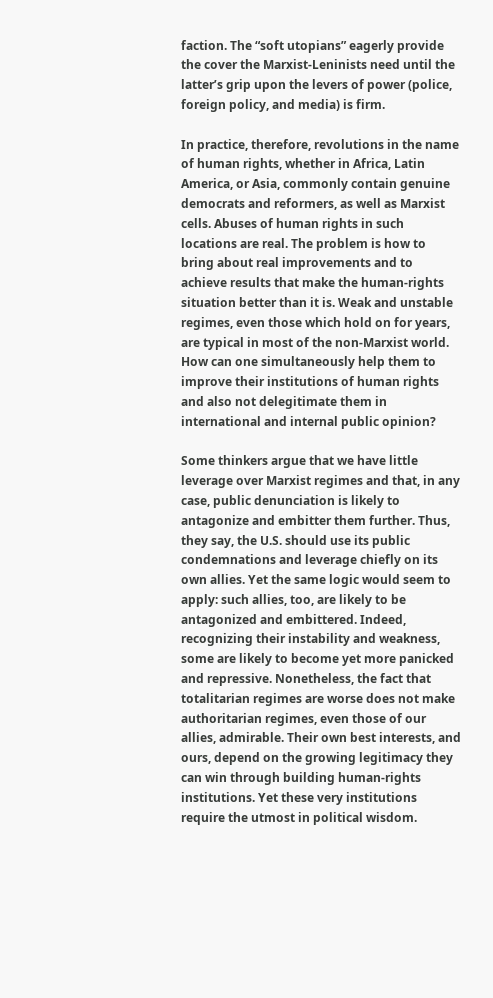faction. The “soft utopians” eagerly provide the cover the Marxist-Leninists need until the latter’s grip upon the levers of power (police, foreign policy, and media) is firm.

In practice, therefore, revolutions in the name of human rights, whether in Africa, Latin America, or Asia, commonly contain genuine democrats and reformers, as well as Marxist cells. Abuses of human rights in such locations are real. The problem is how to bring about real improvements and to achieve results that make the human-rights situation better than it is. Weak and unstable regimes, even those which hold on for years, are typical in most of the non-Marxist world. How can one simultaneously help them to improve their institutions of human rights and also not delegitimate them in international and internal public opinion?

Some thinkers argue that we have little leverage over Marxist regimes and that, in any case, public denunciation is likely to antagonize and embitter them further. Thus, they say, the U.S. should use its public condemnations and leverage chiefly on its own allies. Yet the same logic would seem to apply: such allies, too, are likely to be antagonized and embittered. Indeed, recognizing their instability and weakness, some are likely to become yet more panicked and repressive. Nonetheless, the fact that totalitarian regimes are worse does not make authoritarian regimes, even those of our allies, admirable. Their own best interests, and ours, depend on the growing legitimacy they can win through building human-rights institutions. Yet these very institutions require the utmost in political wisdom.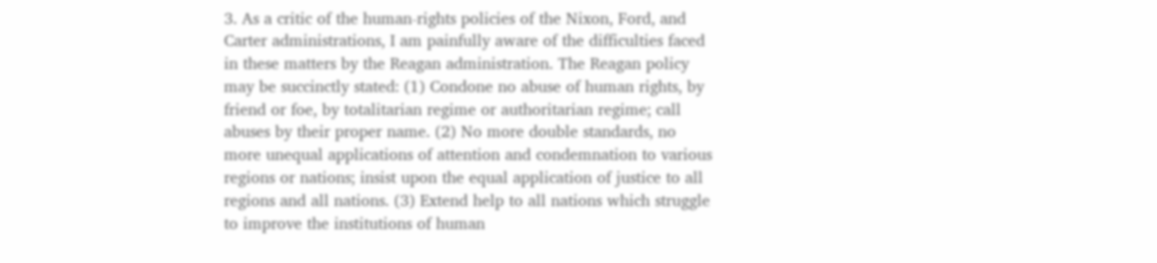3. As a critic of the human-rights policies of the Nixon, Ford, and Carter administrations, I am painfully aware of the difficulties faced in these matters by the Reagan administration. The Reagan policy may be succinctly stated: (1) Condone no abuse of human rights, by friend or foe, by totalitarian regime or authoritarian regime; call abuses by their proper name. (2) No more double standards, no more unequal applications of attention and condemnation to various regions or nations; insist upon the equal application of justice to all regions and all nations. (3) Extend help to all nations which struggle to improve the institutions of human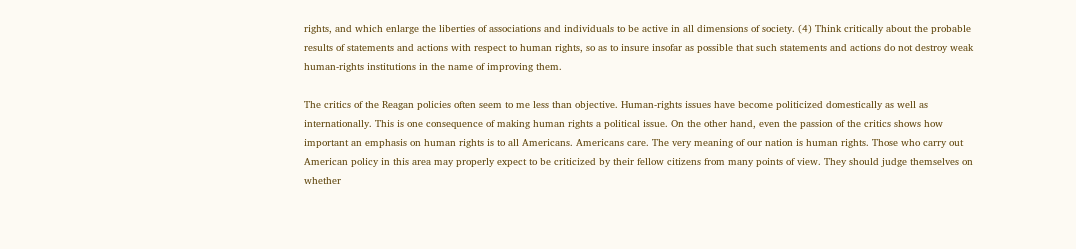rights, and which enlarge the liberties of associations and individuals to be active in all dimensions of society. (4) Think critically about the probable results of statements and actions with respect to human rights, so as to insure insofar as possible that such statements and actions do not destroy weak human-rights institutions in the name of improving them.

The critics of the Reagan policies often seem to me less than objective. Human-rights issues have become politicized domestically as well as internationally. This is one consequence of making human rights a political issue. On the other hand, even the passion of the critics shows how important an emphasis on human rights is to all Americans. Americans care. The very meaning of our nation is human rights. Those who carry out American policy in this area may properly expect to be criticized by their fellow citizens from many points of view. They should judge themselves on whether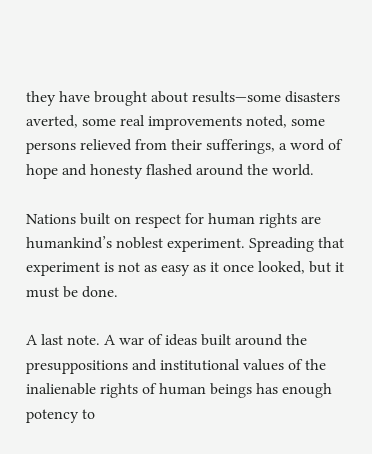they have brought about results—some disasters averted, some real improvements noted, some persons relieved from their sufferings, a word of hope and honesty flashed around the world.

Nations built on respect for human rights are humankind’s noblest experiment. Spreading that experiment is not as easy as it once looked, but it must be done.

A last note. A war of ideas built around the presuppositions and institutional values of the inalienable rights of human beings has enough potency to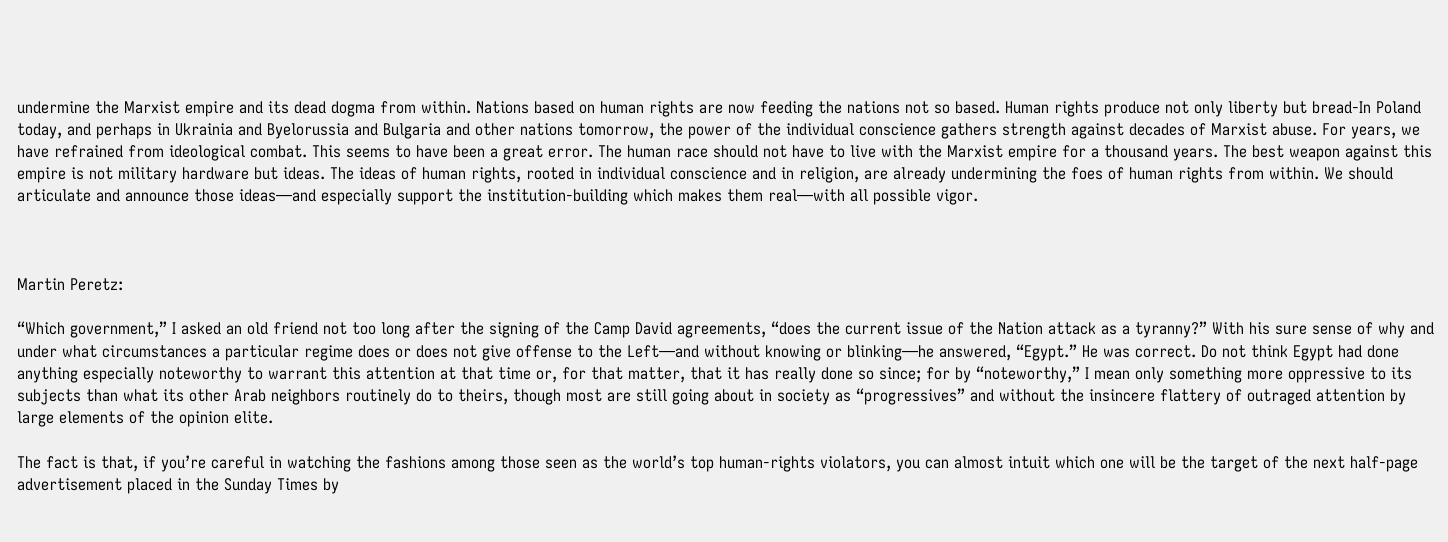undermine the Marxist empire and its dead dogma from within. Nations based on human rights are now feeding the nations not so based. Human rights produce not only liberty but bread-In Poland today, and perhaps in Ukrainia and Byelorussia and Bulgaria and other nations tomorrow, the power of the individual conscience gathers strength against decades of Marxist abuse. For years, we have refrained from ideological combat. This seems to have been a great error. The human race should not have to live with the Marxist empire for a thousand years. The best weapon against this empire is not military hardware but ideas. The ideas of human rights, rooted in individual conscience and in religion, are already undermining the foes of human rights from within. We should articulate and announce those ideas—and especially support the institution-building which makes them real—with all possible vigor.



Martin Peretz:

“Which government,” I asked an old friend not too long after the signing of the Camp David agreements, “does the current issue of the Nation attack as a tyranny?” With his sure sense of why and under what circumstances a particular regime does or does not give offense to the Left—and without knowing or blinking—he answered, “Egypt.” He was correct. Do not think Egypt had done anything especially noteworthy to warrant this attention at that time or, for that matter, that it has really done so since; for by “noteworthy,” I mean only something more oppressive to its subjects than what its other Arab neighbors routinely do to theirs, though most are still going about in society as “progressives” and without the insincere flattery of outraged attention by large elements of the opinion elite.

The fact is that, if you’re careful in watching the fashions among those seen as the world’s top human-rights violators, you can almost intuit which one will be the target of the next half-page advertisement placed in the Sunday Times by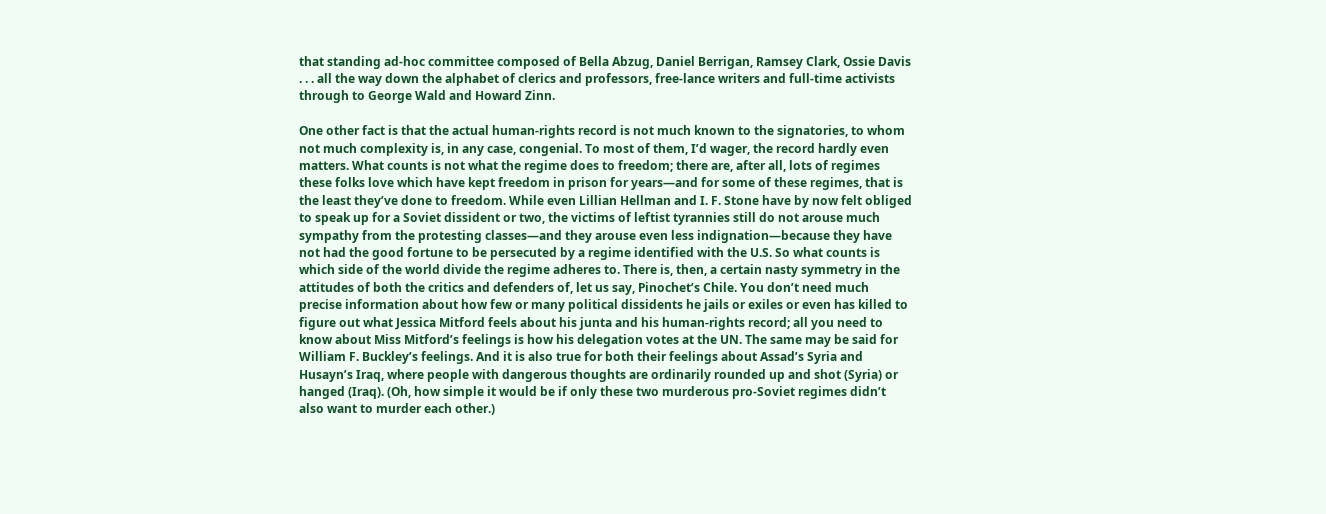that standing ad-hoc committee composed of Bella Abzug, Daniel Berrigan, Ramsey Clark, Ossie Davis . . . all the way down the alphabet of clerics and professors, free-lance writers and full-time activists through to George Wald and Howard Zinn.

One other fact is that the actual human-rights record is not much known to the signatories, to whom not much complexity is, in any case, congenial. To most of them, I’d wager, the record hardly even matters. What counts is not what the regime does to freedom; there are, after all, lots of regimes these folks love which have kept freedom in prison for years—and for some of these regimes, that is the least they’ve done to freedom. While even Lillian Hellman and I. F. Stone have by now felt obliged to speak up for a Soviet dissident or two, the victims of leftist tyrannies still do not arouse much sympathy from the protesting classes—and they arouse even less indignation—because they have not had the good fortune to be persecuted by a regime identified with the U.S. So what counts is which side of the world divide the regime adheres to. There is, then, a certain nasty symmetry in the attitudes of both the critics and defenders of, let us say, Pinochet’s Chile. You don’t need much precise information about how few or many political dissidents he jails or exiles or even has killed to figure out what Jessica Mitford feels about his junta and his human-rights record; all you need to know about Miss Mitford’s feelings is how his delegation votes at the UN. The same may be said for William F. Buckley’s feelings. And it is also true for both their feelings about Assad’s Syria and Husayn’s Iraq, where people with dangerous thoughts are ordinarily rounded up and shot (Syria) or hanged (Iraq). (Oh, how simple it would be if only these two murderous pro-Soviet regimes didn’t also want to murder each other.)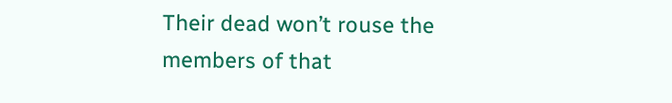Their dead won’t rouse the members of that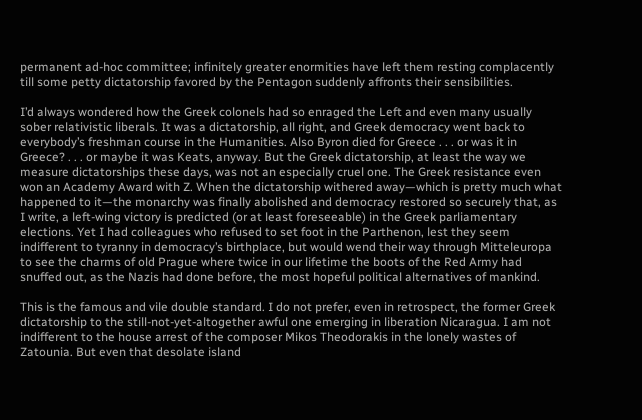permanent ad-hoc committee; infinitely greater enormities have left them resting complacently till some petty dictatorship favored by the Pentagon suddenly affronts their sensibilities.

I’d always wondered how the Greek colonels had so enraged the Left and even many usually sober relativistic liberals. It was a dictatorship, all right, and Greek democracy went back to everybody’s freshman course in the Humanities. Also Byron died for Greece . . . or was it in Greece? . . . or maybe it was Keats, anyway. But the Greek dictatorship, at least the way we measure dictatorships these days, was not an especially cruel one. The Greek resistance even won an Academy Award with Z. When the dictatorship withered away—which is pretty much what happened to it—the monarchy was finally abolished and democracy restored so securely that, as I write, a left-wing victory is predicted (or at least foreseeable) in the Greek parliamentary elections. Yet I had colleagues who refused to set foot in the Parthenon, lest they seem indifferent to tyranny in democracy’s birthplace, but would wend their way through Mitteleuropa to see the charms of old Prague where twice in our lifetime the boots of the Red Army had snuffed out, as the Nazis had done before, the most hopeful political alternatives of mankind.

This is the famous and vile double standard. I do not prefer, even in retrospect, the former Greek dictatorship to the still-not-yet-altogether awful one emerging in liberation Nicaragua. I am not indifferent to the house arrest of the composer Mikos Theodorakis in the lonely wastes of Zatounia. But even that desolate island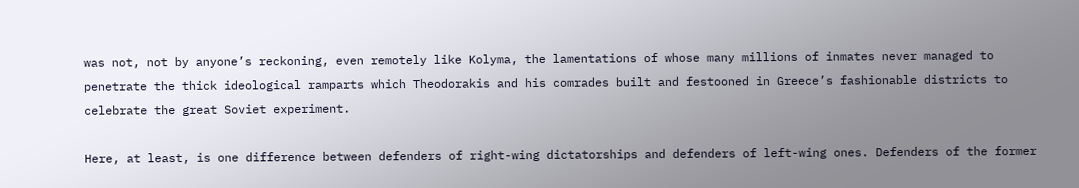was not, not by anyone’s reckoning, even remotely like Kolyma, the lamentations of whose many millions of inmates never managed to penetrate the thick ideological ramparts which Theodorakis and his comrades built and festooned in Greece’s fashionable districts to celebrate the great Soviet experiment.

Here, at least, is one difference between defenders of right-wing dictatorships and defenders of left-wing ones. Defenders of the former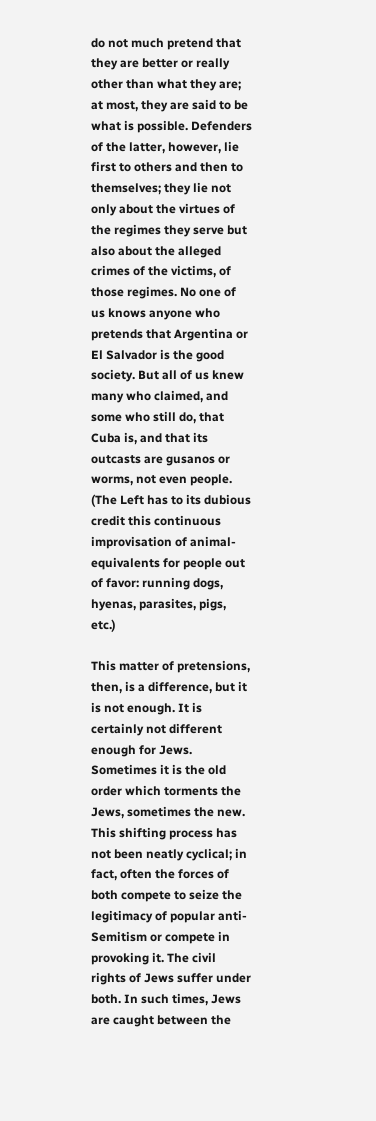do not much pretend that they are better or really other than what they are; at most, they are said to be what is possible. Defenders of the latter, however, lie first to others and then to themselves; they lie not only about the virtues of the regimes they serve but also about the alleged crimes of the victims, of those regimes. No one of us knows anyone who pretends that Argentina or El Salvador is the good society. But all of us knew many who claimed, and some who still do, that Cuba is, and that its outcasts are gusanos or worms, not even people. (The Left has to its dubious credit this continuous improvisation of animal-equivalents for people out of favor: running dogs, hyenas, parasites, pigs, etc.)

This matter of pretensions, then, is a difference, but it is not enough. It is certainly not different enough for Jews. Sometimes it is the old order which torments the Jews, sometimes the new. This shifting process has not been neatly cyclical; in fact, often the forces of both compete to seize the legitimacy of popular anti-Semitism or compete in provoking it. The civil rights of Jews suffer under both. In such times, Jews are caught between the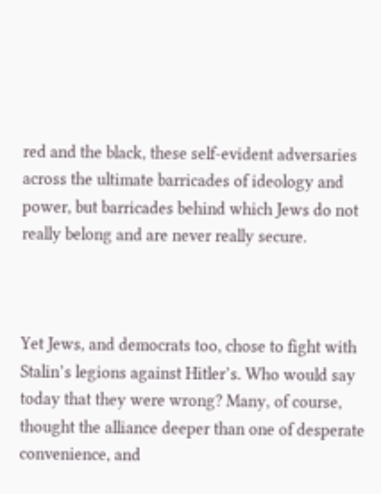red and the black, these self-evident adversaries across the ultimate barricades of ideology and power, but barricades behind which Jews do not really belong and are never really secure.



Yet Jews, and democrats too, chose to fight with Stalin’s legions against Hitler’s. Who would say today that they were wrong? Many, of course, thought the alliance deeper than one of desperate convenience, and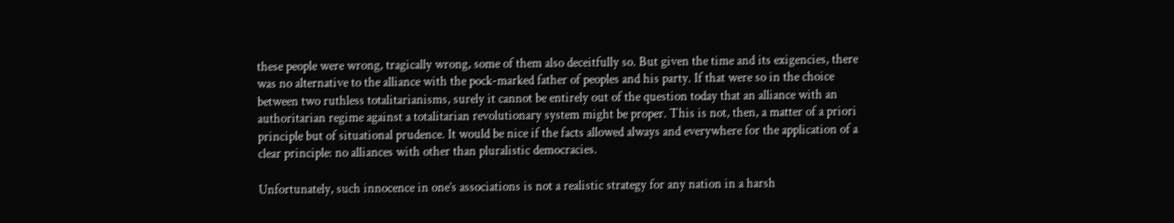these people were wrong, tragically wrong, some of them also deceitfully so. But given the time and its exigencies, there was no alternative to the alliance with the pock-marked father of peoples and his party. If that were so in the choice between two ruthless totalitarianisms, surely it cannot be entirely out of the question today that an alliance with an authoritarian regime against a totalitarian revolutionary system might be proper. This is not, then, a matter of a priori principle but of situational prudence. It would be nice if the facts allowed always and everywhere for the application of a clear principle: no alliances with other than pluralistic democracies.

Unfortunately, such innocence in one’s associations is not a realistic strategy for any nation in a harsh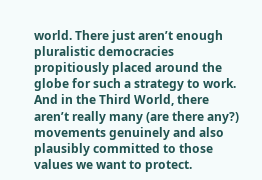world. There just aren’t enough pluralistic democracies propitiously placed around the globe for such a strategy to work. And in the Third World, there aren’t really many (are there any?) movements genuinely and also plausibly committed to those values we want to protect.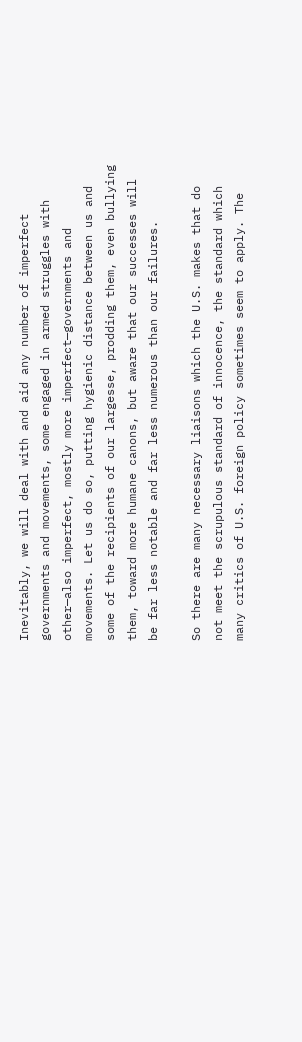Inevitably, we will deal with and aid any number of imperfect governments and movements, some engaged in armed struggles with other—also imperfect, mostly more imperfect—governments and movements. Let us do so, putting hygienic distance between us and some of the recipients of our largesse, prodding them, even bullying them, toward more humane canons, but aware that our successes will be far less notable and far less numerous than our failures.

So there are many necessary liaisons which the U.S. makes that do not meet the scrupulous standard of innocence, the standard which many critics of U.S. foreign policy sometimes seem to apply. The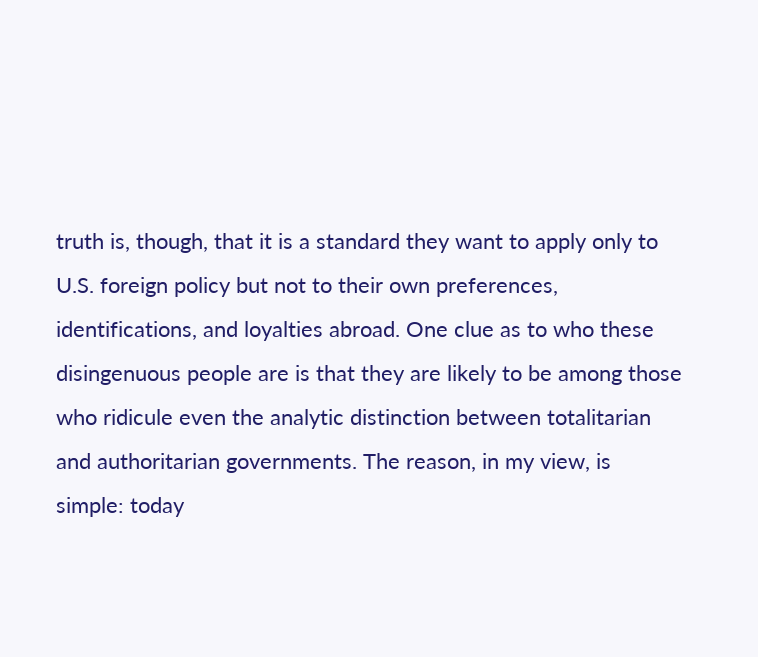truth is, though, that it is a standard they want to apply only to U.S. foreign policy but not to their own preferences, identifications, and loyalties abroad. One clue as to who these disingenuous people are is that they are likely to be among those who ridicule even the analytic distinction between totalitarian and authoritarian governments. The reason, in my view, is simple: today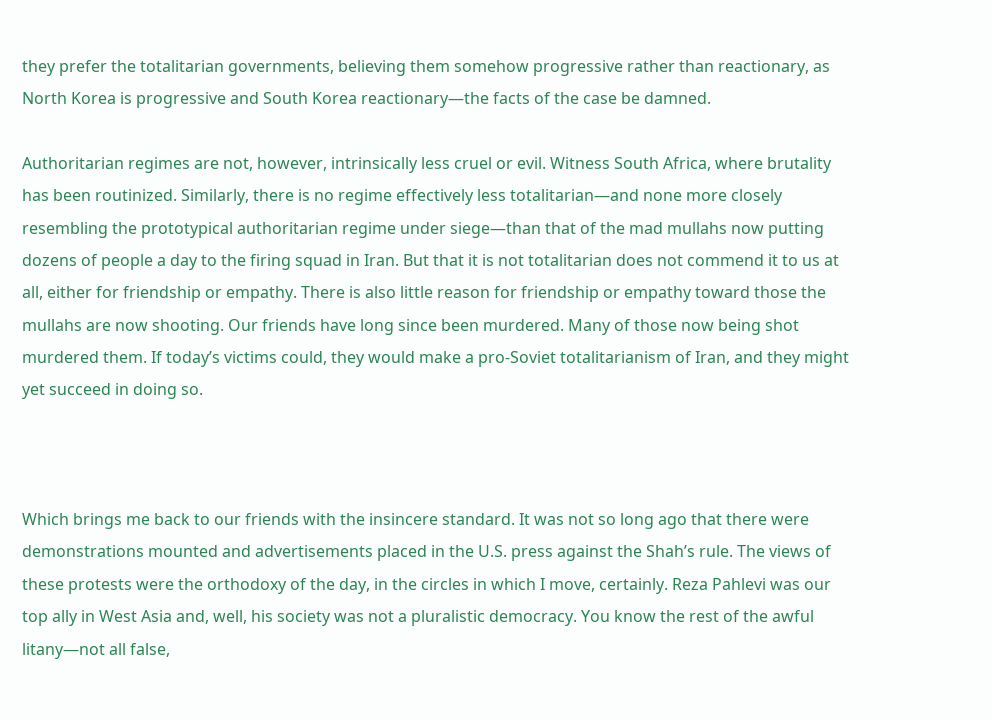they prefer the totalitarian governments, believing them somehow progressive rather than reactionary, as North Korea is progressive and South Korea reactionary—the facts of the case be damned.

Authoritarian regimes are not, however, intrinsically less cruel or evil. Witness South Africa, where brutality has been routinized. Similarly, there is no regime effectively less totalitarian—and none more closely resembling the prototypical authoritarian regime under siege—than that of the mad mullahs now putting dozens of people a day to the firing squad in Iran. But that it is not totalitarian does not commend it to us at all, either for friendship or empathy. There is also little reason for friendship or empathy toward those the mullahs are now shooting. Our friends have long since been murdered. Many of those now being shot murdered them. If today’s victims could, they would make a pro-Soviet totalitarianism of Iran, and they might yet succeed in doing so.



Which brings me back to our friends with the insincere standard. It was not so long ago that there were demonstrations mounted and advertisements placed in the U.S. press against the Shah’s rule. The views of these protests were the orthodoxy of the day, in the circles in which I move, certainly. Reza Pahlevi was our top ally in West Asia and, well, his society was not a pluralistic democracy. You know the rest of the awful litany—not all false,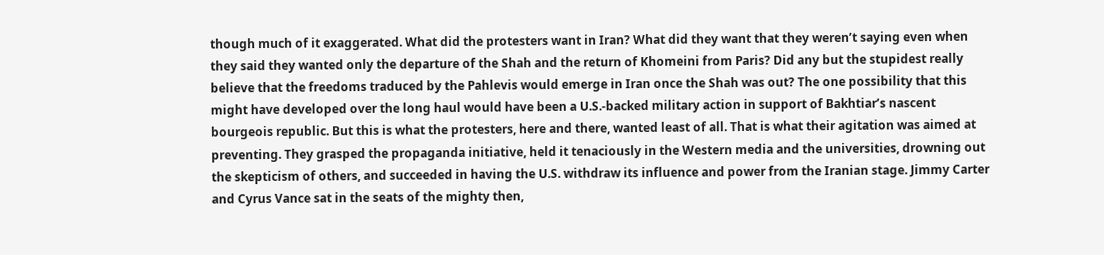though much of it exaggerated. What did the protesters want in Iran? What did they want that they weren’t saying even when they said they wanted only the departure of the Shah and the return of Khomeini from Paris? Did any but the stupidest really believe that the freedoms traduced by the Pahlevis would emerge in Iran once the Shah was out? The one possibility that this might have developed over the long haul would have been a U.S.-backed military action in support of Bakhtiar’s nascent bourgeois republic. But this is what the protesters, here and there, wanted least of all. That is what their agitation was aimed at preventing. They grasped the propaganda initiative, held it tenaciously in the Western media and the universities, drowning out the skepticism of others, and succeeded in having the U.S. withdraw its influence and power from the Iranian stage. Jimmy Carter and Cyrus Vance sat in the seats of the mighty then,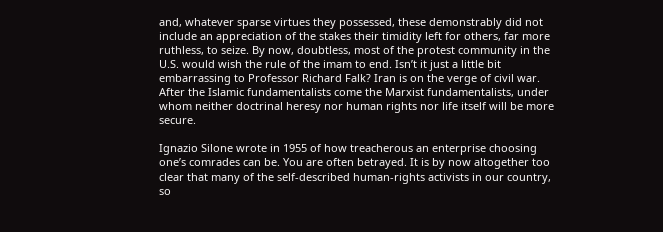and, whatever sparse virtues they possessed, these demonstrably did not include an appreciation of the stakes their timidity left for others, far more ruthless, to seize. By now, doubtless, most of the protest community in the U.S. would wish the rule of the imam to end. Isn’t it just a little bit embarrassing to Professor Richard Falk? Iran is on the verge of civil war. After the Islamic fundamentalists come the Marxist fundamentalists, under whom neither doctrinal heresy nor human rights nor life itself will be more secure.

Ignazio Silone wrote in 1955 of how treacherous an enterprise choosing one’s comrades can be. You are often betrayed. It is by now altogether too clear that many of the self-described human-rights activists in our country, so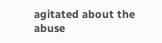agitated about the abuse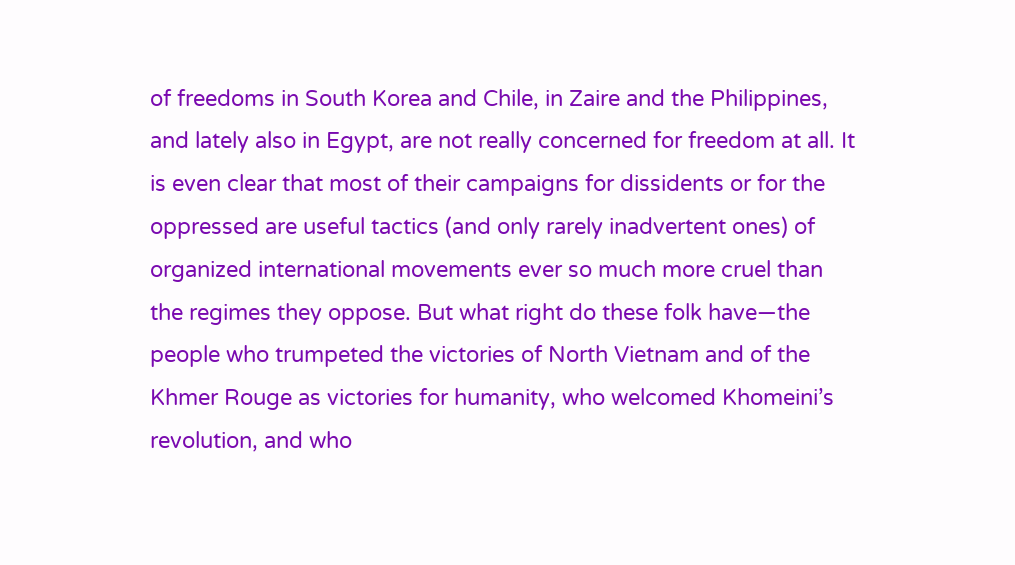of freedoms in South Korea and Chile, in Zaire and the Philippines, and lately also in Egypt, are not really concerned for freedom at all. It is even clear that most of their campaigns for dissidents or for the oppressed are useful tactics (and only rarely inadvertent ones) of organized international movements ever so much more cruel than the regimes they oppose. But what right do these folk have—the people who trumpeted the victories of North Vietnam and of the Khmer Rouge as victories for humanity, who welcomed Khomeini’s revolution, and who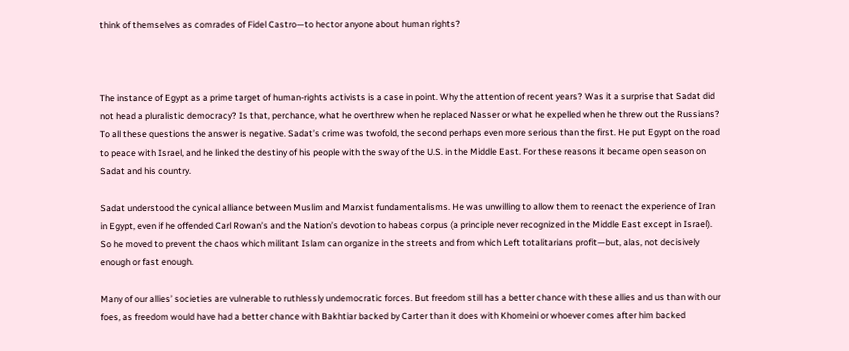think of themselves as comrades of Fidel Castro—to hector anyone about human rights?



The instance of Egypt as a prime target of human-rights activists is a case in point. Why the attention of recent years? Was it a surprise that Sadat did not head a pluralistic democracy? Is that, perchance, what he overthrew when he replaced Nasser or what he expelled when he threw out the Russians? To all these questions the answer is negative. Sadat’s crime was twofold, the second perhaps even more serious than the first. He put Egypt on the road to peace with Israel, and he linked the destiny of his people with the sway of the U.S. in the Middle East. For these reasons it became open season on Sadat and his country.

Sadat understood the cynical alliance between Muslim and Marxist fundamentalisms. He was unwilling to allow them to reenact the experience of Iran in Egypt, even if he offended Carl Rowan’s and the Nation’s devotion to habeas corpus (a principle never recognized in the Middle East except in Israel). So he moved to prevent the chaos which militant Islam can organize in the streets and from which Left totalitarians profit—but, alas, not decisively enough or fast enough.

Many of our allies’ societies are vulnerable to ruthlessly undemocratic forces. But freedom still has a better chance with these allies and us than with our foes, as freedom would have had a better chance with Bakhtiar backed by Carter than it does with Khomeini or whoever comes after him backed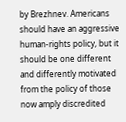by Brezhnev. Americans should have an aggressive human-rights policy, but it should be one different and differently motivated from the policy of those now amply discredited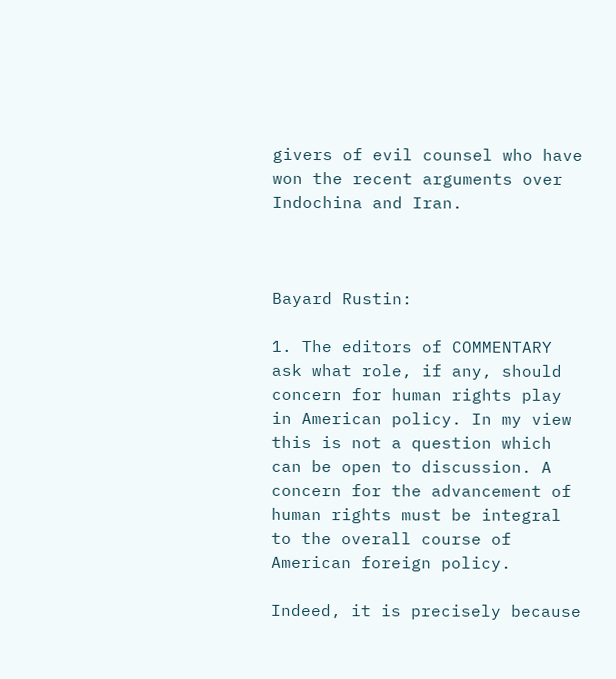givers of evil counsel who have won the recent arguments over Indochina and Iran.



Bayard Rustin:

1. The editors of COMMENTARY ask what role, if any, should concern for human rights play in American policy. In my view this is not a question which can be open to discussion. A concern for the advancement of human rights must be integral to the overall course of American foreign policy.

Indeed, it is precisely because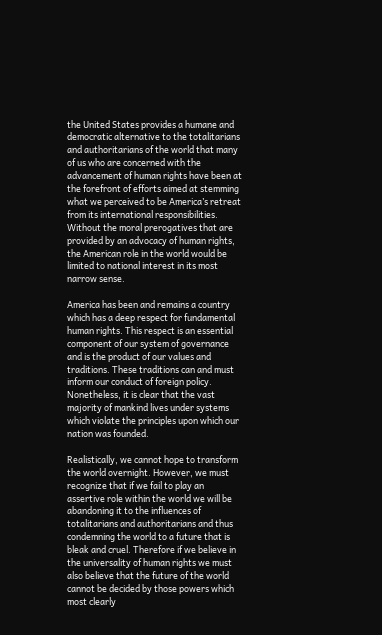the United States provides a humane and democratic alternative to the totalitarians and authoritarians of the world that many of us who are concerned with the advancement of human rights have been at the forefront of efforts aimed at stemming what we perceived to be America’s retreat from its international responsibilities. Without the moral prerogatives that are provided by an advocacy of human rights, the American role in the world would be limited to national interest in its most narrow sense.

America has been and remains a country which has a deep respect for fundamental human rights. This respect is an essential component of our system of governance and is the product of our values and traditions. These traditions can and must inform our conduct of foreign policy. Nonetheless, it is clear that the vast majority of mankind lives under systems which violate the principles upon which our nation was founded.

Realistically, we cannot hope to transform the world overnight. However, we must recognize that if we fail to play an assertive role within the world we will be abandoning it to the influences of totalitarians and authoritarians and thus condemning the world to a future that is bleak and cruel. Therefore if we believe in the universality of human rights we must also believe that the future of the world cannot be decided by those powers which most clearly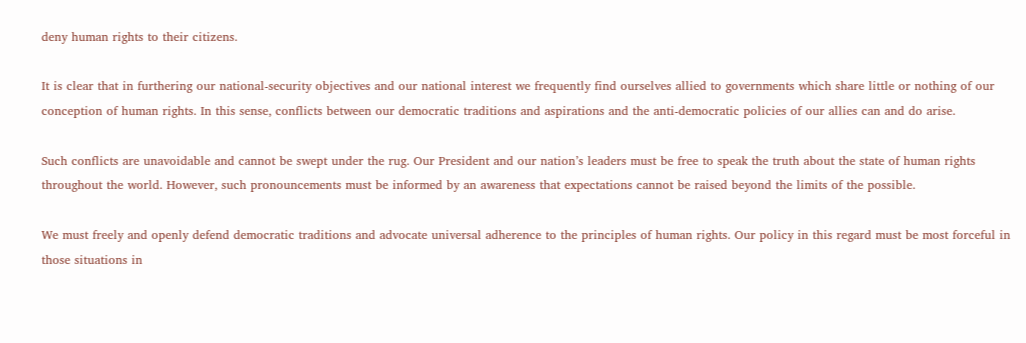deny human rights to their citizens.

It is clear that in furthering our national-security objectives and our national interest we frequently find ourselves allied to governments which share little or nothing of our conception of human rights. In this sense, conflicts between our democratic traditions and aspirations and the anti-democratic policies of our allies can and do arise.

Such conflicts are unavoidable and cannot be swept under the rug. Our President and our nation’s leaders must be free to speak the truth about the state of human rights throughout the world. However, such pronouncements must be informed by an awareness that expectations cannot be raised beyond the limits of the possible.

We must freely and openly defend democratic traditions and advocate universal adherence to the principles of human rights. Our policy in this regard must be most forceful in those situations in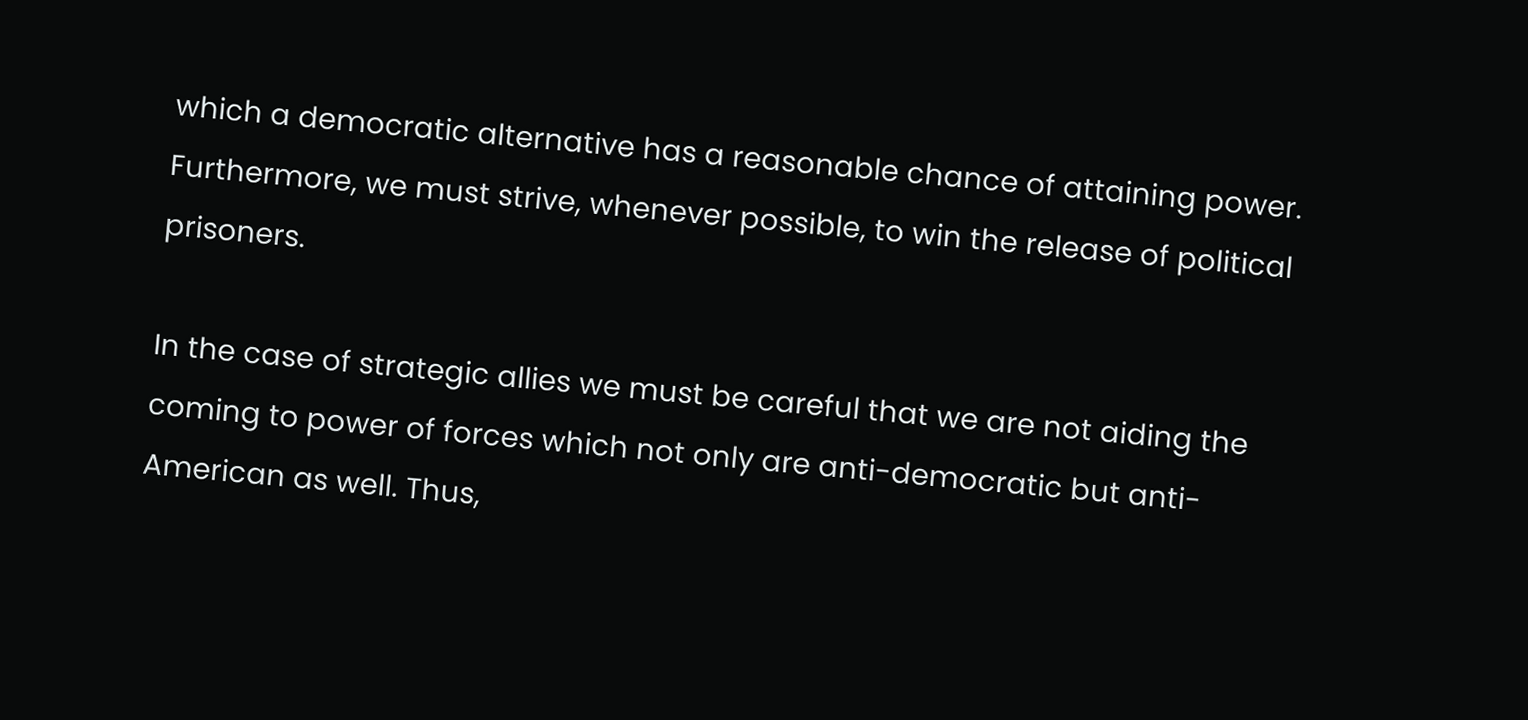which a democratic alternative has a reasonable chance of attaining power. Furthermore, we must strive, whenever possible, to win the release of political prisoners.

In the case of strategic allies we must be careful that we are not aiding the coming to power of forces which not only are anti-democratic but anti-American as well. Thus,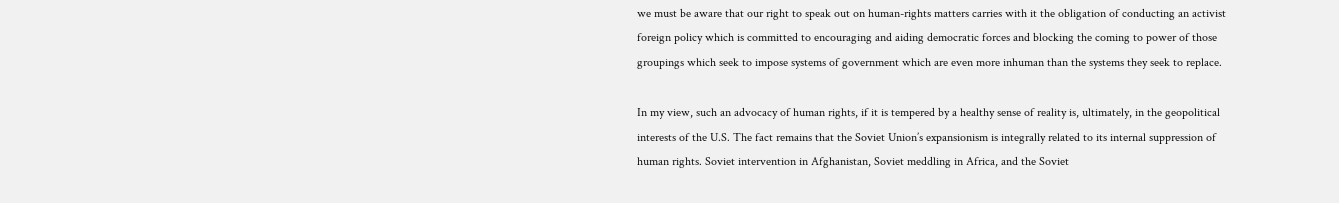we must be aware that our right to speak out on human-rights matters carries with it the obligation of conducting an activist foreign policy which is committed to encouraging and aiding democratic forces and blocking the coming to power of those groupings which seek to impose systems of government which are even more inhuman than the systems they seek to replace.

In my view, such an advocacy of human rights, if it is tempered by a healthy sense of reality is, ultimately, in the geopolitical interests of the U.S. The fact remains that the Soviet Union’s expansionism is integrally related to its internal suppression of human rights. Soviet intervention in Afghanistan, Soviet meddling in Africa, and the Soviet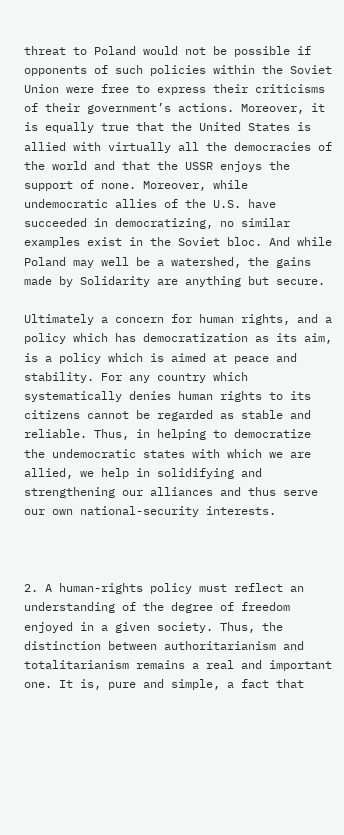threat to Poland would not be possible if opponents of such policies within the Soviet Union were free to express their criticisms of their government’s actions. Moreover, it is equally true that the United States is allied with virtually all the democracies of the world and that the USSR enjoys the support of none. Moreover, while undemocratic allies of the U.S. have succeeded in democratizing, no similar examples exist in the Soviet bloc. And while Poland may well be a watershed, the gains made by Solidarity are anything but secure.

Ultimately a concern for human rights, and a policy which has democratization as its aim, is a policy which is aimed at peace and stability. For any country which systematically denies human rights to its citizens cannot be regarded as stable and reliable. Thus, in helping to democratize the undemocratic states with which we are allied, we help in solidifying and strengthening our alliances and thus serve our own national-security interests.



2. A human-rights policy must reflect an understanding of the degree of freedom enjoyed in a given society. Thus, the distinction between authoritarianism and totalitarianism remains a real and important one. It is, pure and simple, a fact that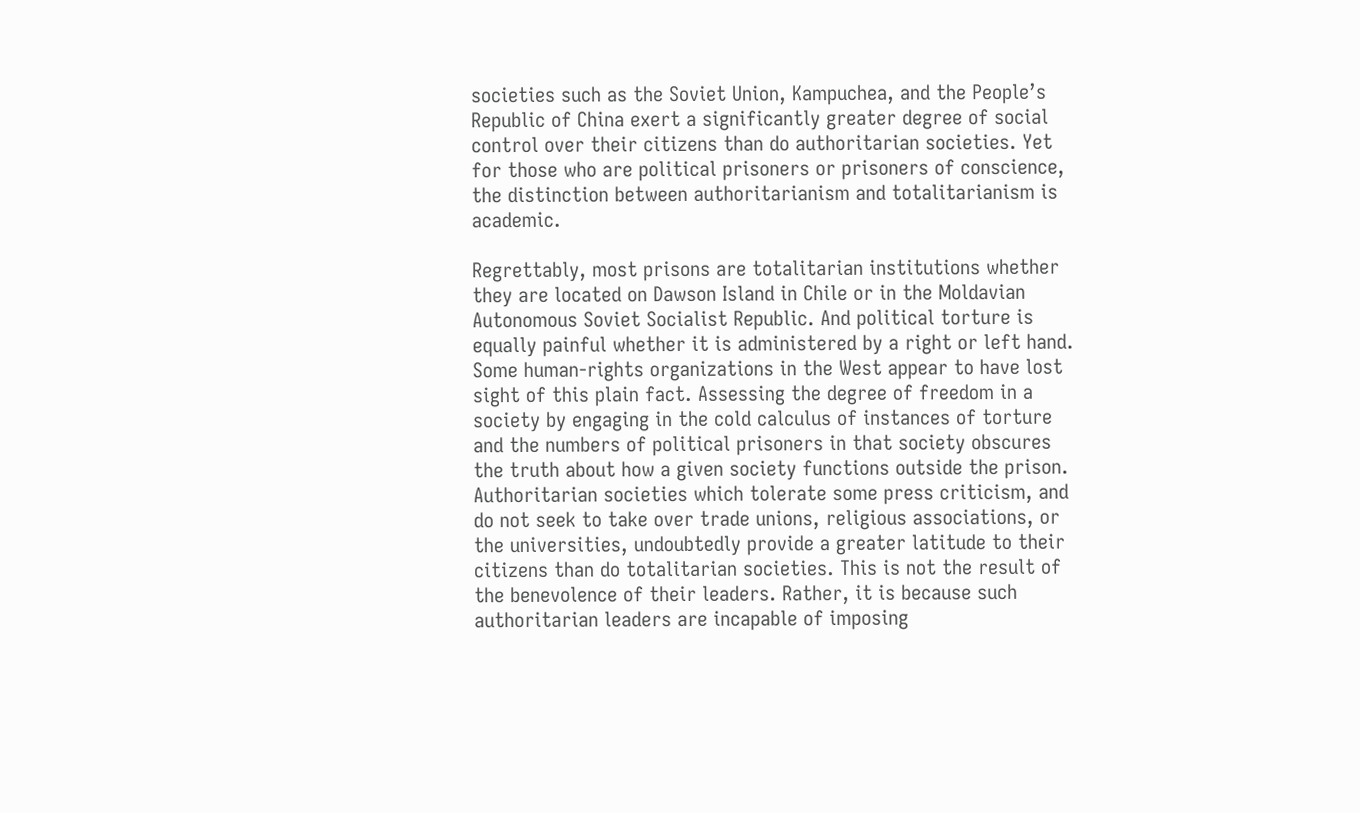societies such as the Soviet Union, Kampuchea, and the People’s Republic of China exert a significantly greater degree of social control over their citizens than do authoritarian societies. Yet for those who are political prisoners or prisoners of conscience, the distinction between authoritarianism and totalitarianism is academic.

Regrettably, most prisons are totalitarian institutions whether they are located on Dawson Island in Chile or in the Moldavian Autonomous Soviet Socialist Republic. And political torture is equally painful whether it is administered by a right or left hand. Some human-rights organizations in the West appear to have lost sight of this plain fact. Assessing the degree of freedom in a society by engaging in the cold calculus of instances of torture and the numbers of political prisoners in that society obscures the truth about how a given society functions outside the prison. Authoritarian societies which tolerate some press criticism, and do not seek to take over trade unions, religious associations, or the universities, undoubtedly provide a greater latitude to their citizens than do totalitarian societies. This is not the result of the benevolence of their leaders. Rather, it is because such authoritarian leaders are incapable of imposing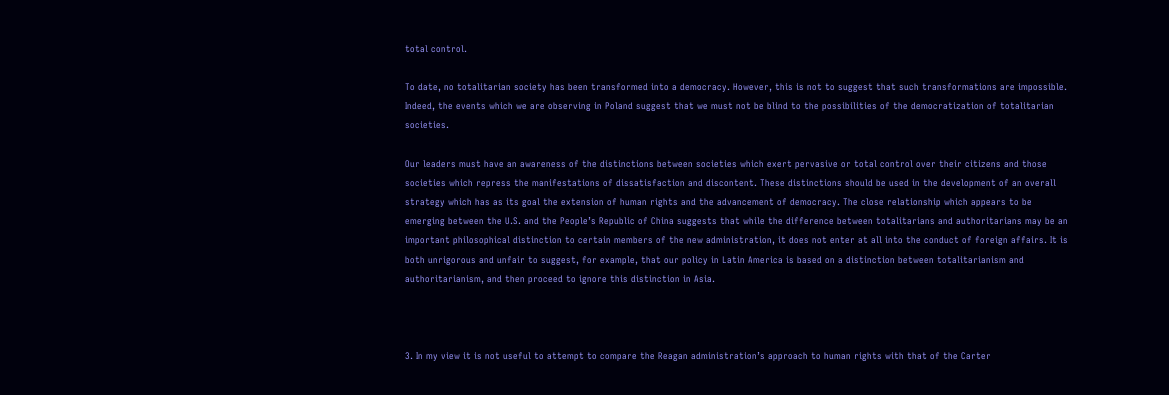total control.

To date, no totalitarian society has been transformed into a democracy. However, this is not to suggest that such transformations are impossible. Indeed, the events which we are observing in Poland suggest that we must not be blind to the possibilities of the democratization of totalitarian societies.

Our leaders must have an awareness of the distinctions between societies which exert pervasive or total control over their citizens and those societies which repress the manifestations of dissatisfaction and discontent. These distinctions should be used in the development of an overall strategy which has as its goal the extension of human rights and the advancement of democracy. The close relationship which appears to be emerging between the U.S. and the People’s Republic of China suggests that while the difference between totalitarians and authoritarians may be an important philosophical distinction to certain members of the new administration, it does not enter at all into the conduct of foreign affairs. It is both unrigorous and unfair to suggest, for example, that our policy in Latin America is based on a distinction between totalitarianism and authoritarianism, and then proceed to ignore this distinction in Asia.



3. In my view it is not useful to attempt to compare the Reagan administration’s approach to human rights with that of the Carter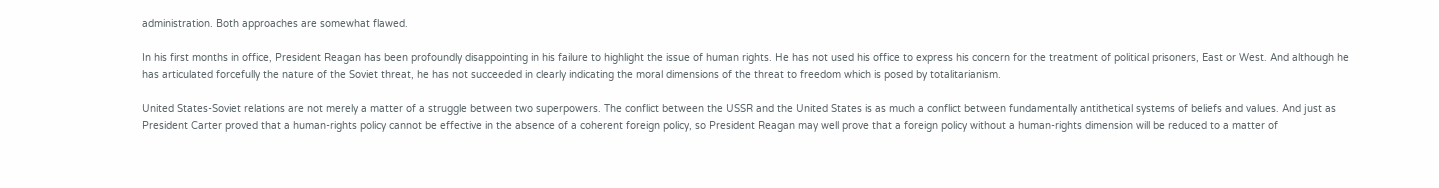administration. Both approaches are somewhat flawed.

In his first months in office, President Reagan has been profoundly disappointing in his failure to highlight the issue of human rights. He has not used his office to express his concern for the treatment of political prisoners, East or West. And although he has articulated forcefully the nature of the Soviet threat, he has not succeeded in clearly indicating the moral dimensions of the threat to freedom which is posed by totalitarianism.

United States-Soviet relations are not merely a matter of a struggle between two superpowers. The conflict between the USSR and the United States is as much a conflict between fundamentally antithetical systems of beliefs and values. And just as President Carter proved that a human-rights policy cannot be effective in the absence of a coherent foreign policy, so President Reagan may well prove that a foreign policy without a human-rights dimension will be reduced to a matter of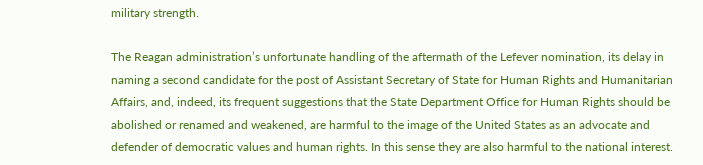military strength.

The Reagan administration’s unfortunate handling of the aftermath of the Lefever nomination, its delay in naming a second candidate for the post of Assistant Secretary of State for Human Rights and Humanitarian Affairs, and, indeed, its frequent suggestions that the State Department Office for Human Rights should be abolished or renamed and weakened, are harmful to the image of the United States as an advocate and defender of democratic values and human rights. In this sense they are also harmful to the national interest.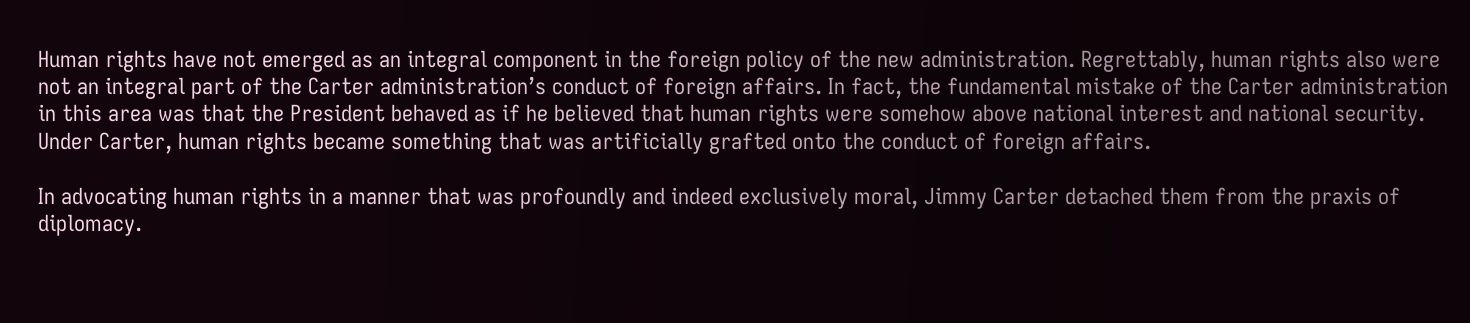Human rights have not emerged as an integral component in the foreign policy of the new administration. Regrettably, human rights also were not an integral part of the Carter administration’s conduct of foreign affairs. In fact, the fundamental mistake of the Carter administration in this area was that the President behaved as if he believed that human rights were somehow above national interest and national security. Under Carter, human rights became something that was artificially grafted onto the conduct of foreign affairs.

In advocating human rights in a manner that was profoundly and indeed exclusively moral, Jimmy Carter detached them from the praxis of diplomacy.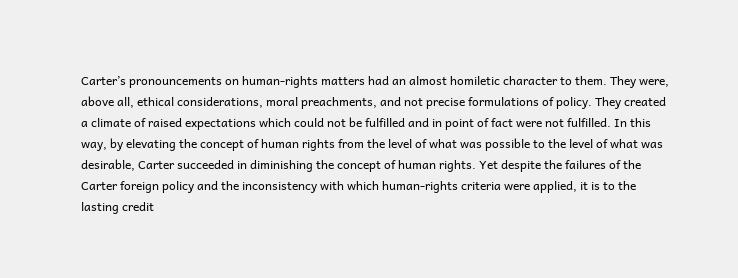Carter’s pronouncements on human-rights matters had an almost homiletic character to them. They were, above all, ethical considerations, moral preachments, and not precise formulations of policy. They created a climate of raised expectations which could not be fulfilled and in point of fact were not fulfilled. In this way, by elevating the concept of human rights from the level of what was possible to the level of what was desirable, Carter succeeded in diminishing the concept of human rights. Yet despite the failures of the Carter foreign policy and the inconsistency with which human-rights criteria were applied, it is to the lasting credit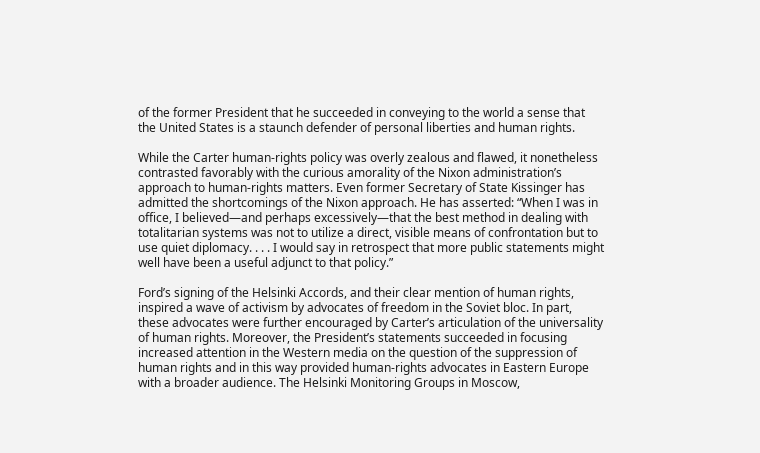of the former President that he succeeded in conveying to the world a sense that the United States is a staunch defender of personal liberties and human rights.

While the Carter human-rights policy was overly zealous and flawed, it nonetheless contrasted favorably with the curious amorality of the Nixon administration’s approach to human-rights matters. Even former Secretary of State Kissinger has admitted the shortcomings of the Nixon approach. He has asserted: “When I was in office, I believed—and perhaps excessively—that the best method in dealing with totalitarian systems was not to utilize a direct, visible means of confrontation but to use quiet diplomacy. . . . I would say in retrospect that more public statements might well have been a useful adjunct to that policy.”

Ford’s signing of the Helsinki Accords, and their clear mention of human rights, inspired a wave of activism by advocates of freedom in the Soviet bloc. In part, these advocates were further encouraged by Carter’s articulation of the universality of human rights. Moreover, the President’s statements succeeded in focusing increased attention in the Western media on the question of the suppression of human rights and in this way provided human-rights advocates in Eastern Europe with a broader audience. The Helsinki Monitoring Groups in Moscow,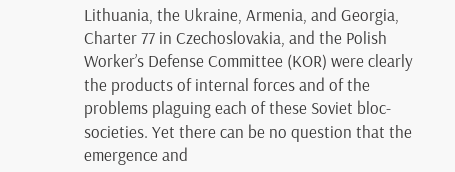Lithuania, the Ukraine, Armenia, and Georgia, Charter 77 in Czechoslovakia, and the Polish Worker’s Defense Committee (KOR) were clearly the products of internal forces and of the problems plaguing each of these Soviet bloc-societies. Yet there can be no question that the emergence and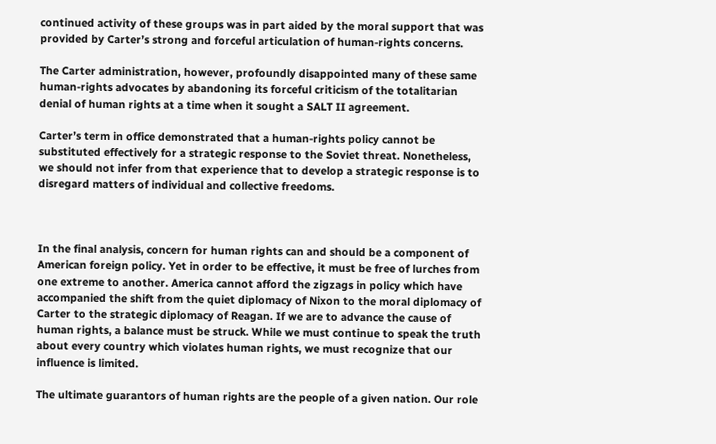continued activity of these groups was in part aided by the moral support that was provided by Carter’s strong and forceful articulation of human-rights concerns.

The Carter administration, however, profoundly disappointed many of these same human-rights advocates by abandoning its forceful criticism of the totalitarian denial of human rights at a time when it sought a SALT II agreement.

Carter’s term in office demonstrated that a human-rights policy cannot be substituted effectively for a strategic response to the Soviet threat. Nonetheless, we should not infer from that experience that to develop a strategic response is to disregard matters of individual and collective freedoms.



In the final analysis, concern for human rights can and should be a component of American foreign policy. Yet in order to be effective, it must be free of lurches from one extreme to another. America cannot afford the zigzags in policy which have accompanied the shift from the quiet diplomacy of Nixon to the moral diplomacy of Carter to the strategic diplomacy of Reagan. If we are to advance the cause of human rights, a balance must be struck. While we must continue to speak the truth about every country which violates human rights, we must recognize that our influence is limited.

The ultimate guarantors of human rights are the people of a given nation. Our role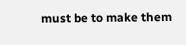must be to make them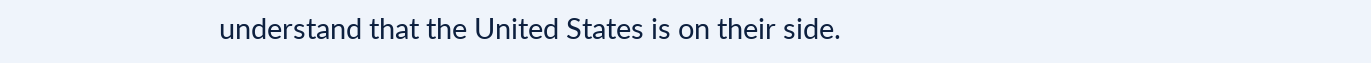understand that the United States is on their side.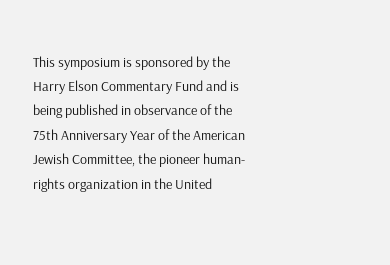This symposium is sponsored by the Harry Elson Commentary Fund and is being published in observance of the 75th Anniversary Year of the American Jewish Committee, the pioneer human-rights organization in the United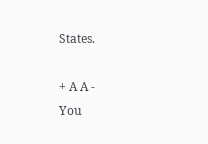States.

+ A A -
You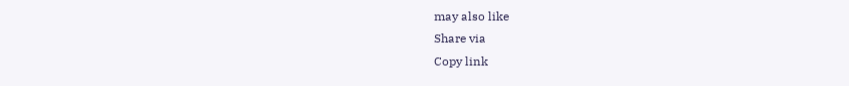may also like
Share via
Copy link